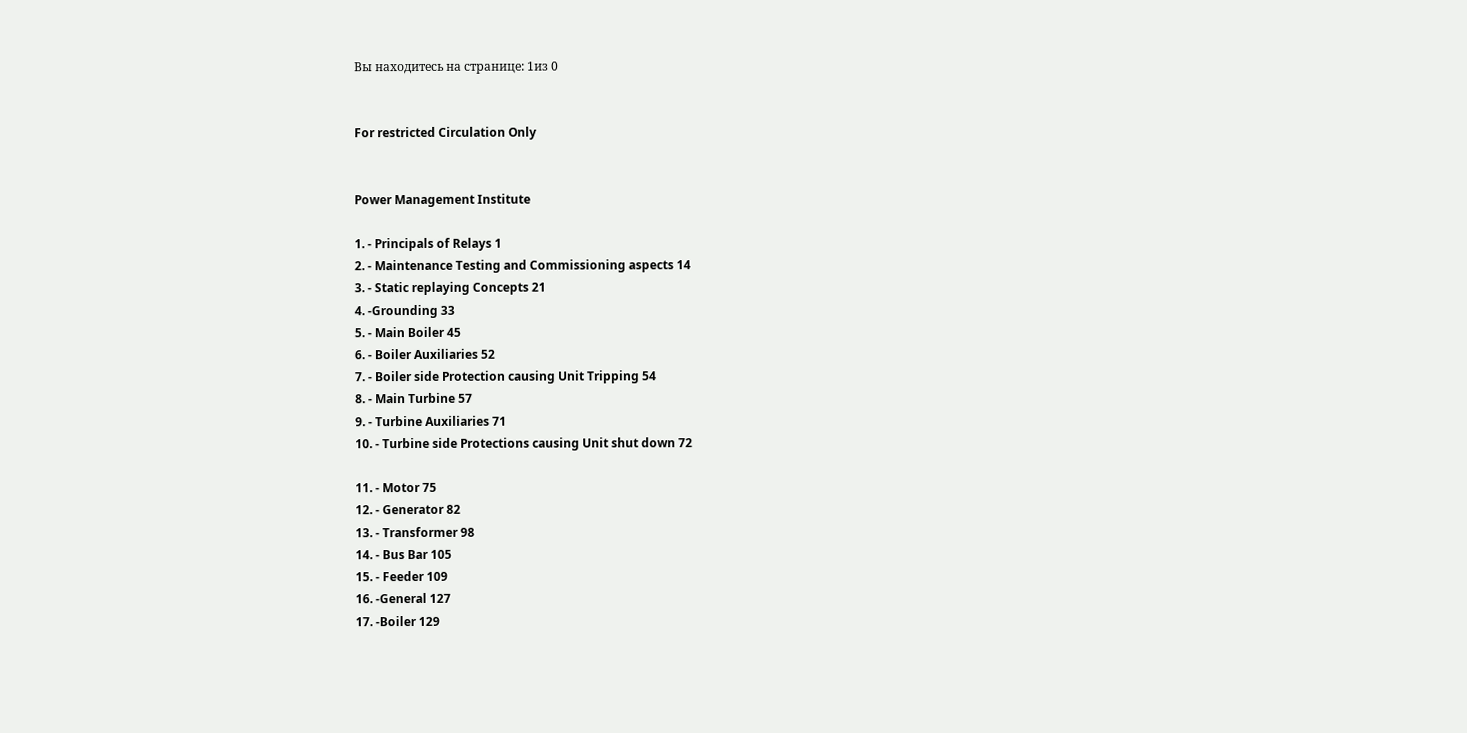Вы находитесь на странице: 1из 0


For restricted Circulation Only


Power Management Institute

1. - Principals of Relays 1
2. - Maintenance Testing and Commissioning aspects 14
3. - Static replaying Concepts 21
4. -Grounding 33
5. - Main Boiler 45
6. - Boiler Auxiliaries 52
7. - Boiler side Protection causing Unit Tripping 54
8. - Main Turbine 57
9. - Turbine Auxiliaries 71
10. - Turbine side Protections causing Unit shut down 72

11. - Motor 75
12. - Generator 82
13. - Transformer 98
14. - Bus Bar 105
15. - Feeder 109
16. -General 127
17. -Boiler 129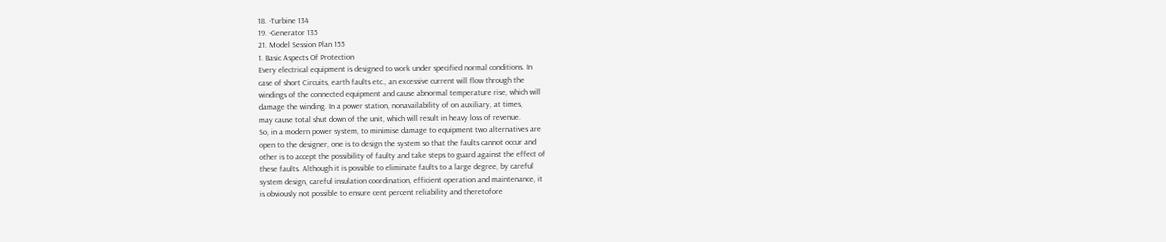18. -Turbine 134
19. -Generator 135
21. Model Session Plan 155
1. Basic Aspects Of Protection
Every electrical equipment is designed to work under specified normal conditions. In
case of short Circuits, earth faults etc., an excessive current will flow through the
windings of the connected equipment and cause abnormal temperature rise, which will
damage the winding. In a power station, nonavailability of on auxiliary, at times,
may cause total shut down of the unit, which will result in heavy loss of revenue.
So, in a modern power system, to minimise damage to equipment two alternatives are
open to the designer, one is to design the system so that the faults cannot occur and
other is to accept the possibility of faulty and take steps to guard against the effect of
these faults. Although it is possible to eliminate faults to a large degree, by careful
system design, careful insulation coordination, efficient operation and maintenance, it
is obviously not possible to ensure cent percent reliability and theretofore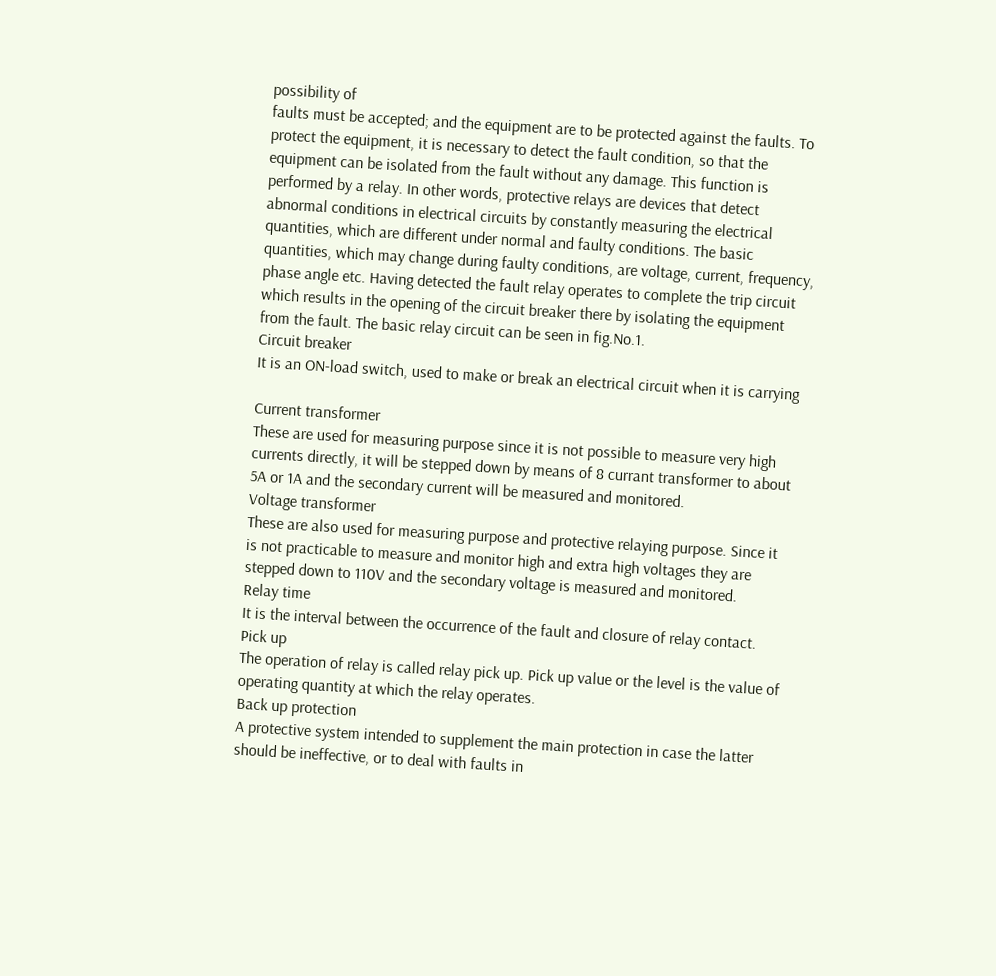possibility of
faults must be accepted; and the equipment are to be protected against the faults. To
protect the equipment, it is necessary to detect the fault condition, so that the
equipment can be isolated from the fault without any damage. This function is
performed by a relay. In other words, protective relays are devices that detect
abnormal conditions in electrical circuits by constantly measuring the electrical
quantities, which are different under normal and faulty conditions. The basic
quantities, which may change during faulty conditions, are voltage, current, frequency,
phase angle etc. Having detected the fault relay operates to complete the trip circuit
which results in the opening of the circuit breaker there by isolating the equipment
from the fault. The basic relay circuit can be seen in fig.No.1.
Circuit breaker
It is an ON-load switch, used to make or break an electrical circuit when it is carrying

Current transformer
These are used for measuring purpose since it is not possible to measure very high
currents directly, it will be stepped down by means of 8 currant transformer to about
5A or 1A and the secondary current will be measured and monitored.
Voltage transformer
These are also used for measuring purpose and protective relaying purpose. Since it
is not practicable to measure and monitor high and extra high voltages they are
stepped down to 110V and the secondary voltage is measured and monitored.
Relay time
It is the interval between the occurrence of the fault and closure of relay contact.
Pick up
The operation of relay is called relay pick up. Pick up value or the level is the value of
operating quantity at which the relay operates.
Back up protection
A protective system intended to supplement the main protection in case the latter
should be ineffective, or to deal with faults in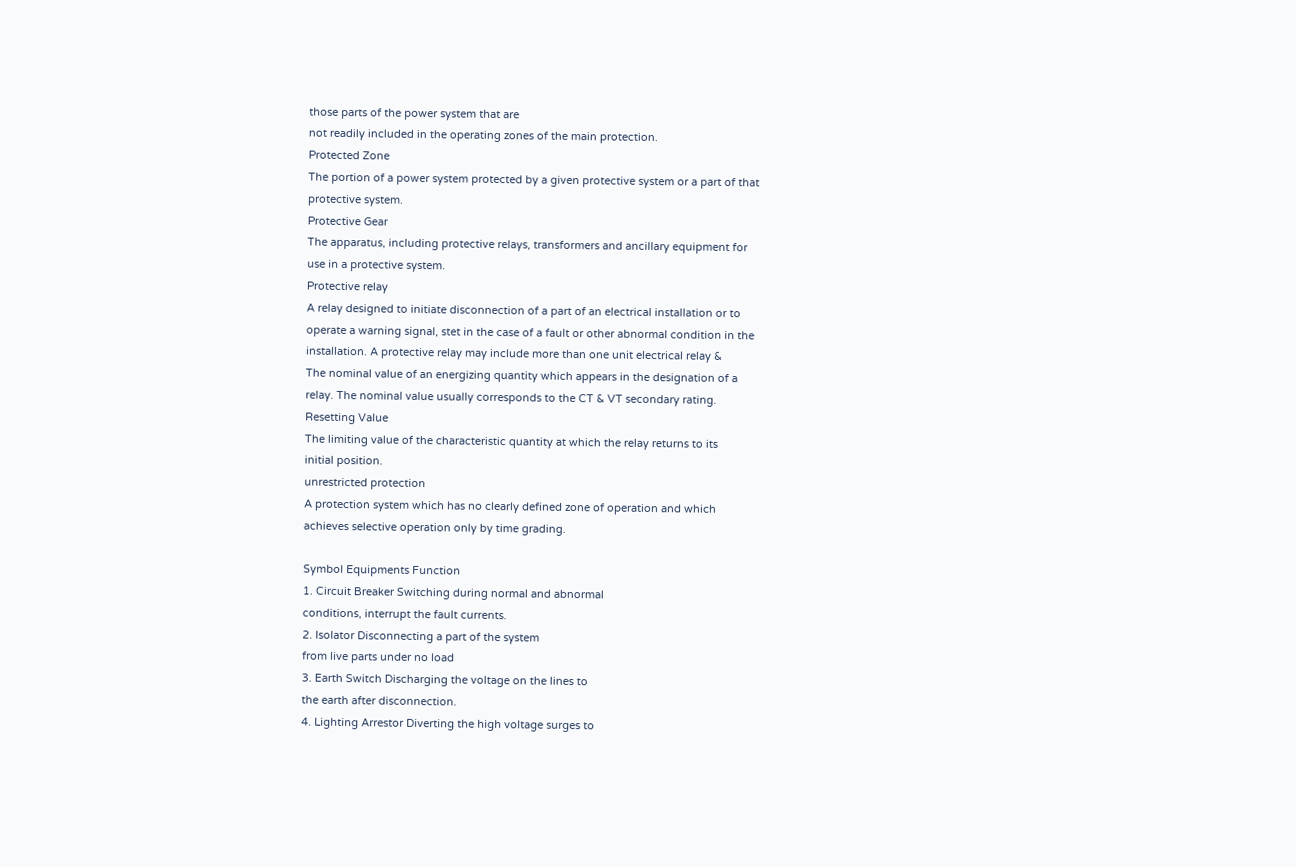those parts of the power system that are
not readily included in the operating zones of the main protection.
Protected Zone
The portion of a power system protected by a given protective system or a part of that
protective system.
Protective Gear
The apparatus, including protective relays, transformers and ancillary equipment for
use in a protective system.
Protective relay
A relay designed to initiate disconnection of a part of an electrical installation or to
operate a warning signal, stet in the case of a fault or other abnormal condition in the
installation. A protective relay may include more than one unit electrical relay &
The nominal value of an energizing quantity which appears in the designation of a
relay. The nominal value usually corresponds to the CT & VT secondary rating.
Resetting Value
The limiting value of the characteristic quantity at which the relay returns to its
initial position.
unrestricted protection
A protection system which has no clearly defined zone of operation and which
achieves selective operation only by time grading.

Symbol Equipments Function
1. Circuit Breaker Switching during normal and abnormal
conditions, interrupt the fault currents.
2. Isolator Disconnecting a part of the system
from live parts under no load
3. Earth Switch Discharging the voltage on the lines to
the earth after disconnection.
4. Lighting Arrestor Diverting the high voltage surges to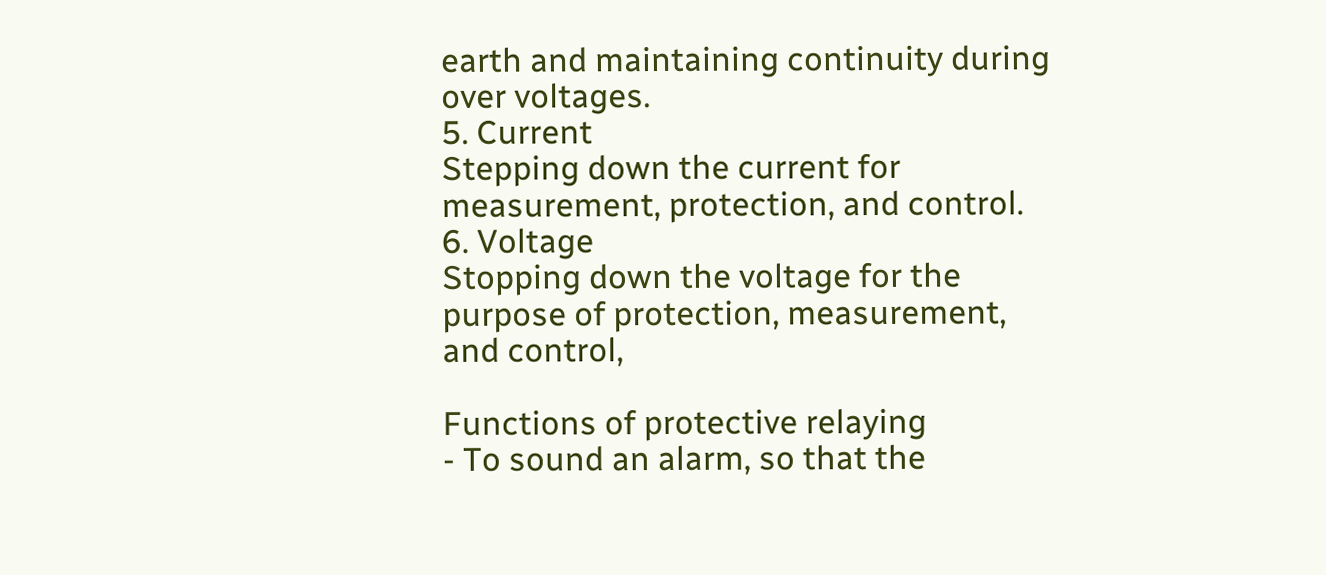earth and maintaining continuity during
over voltages.
5. Current
Stepping down the current for
measurement, protection, and control.
6. Voltage
Stopping down the voltage for the
purpose of protection, measurement,
and control,

Functions of protective relaying
- To sound an alarm, so that the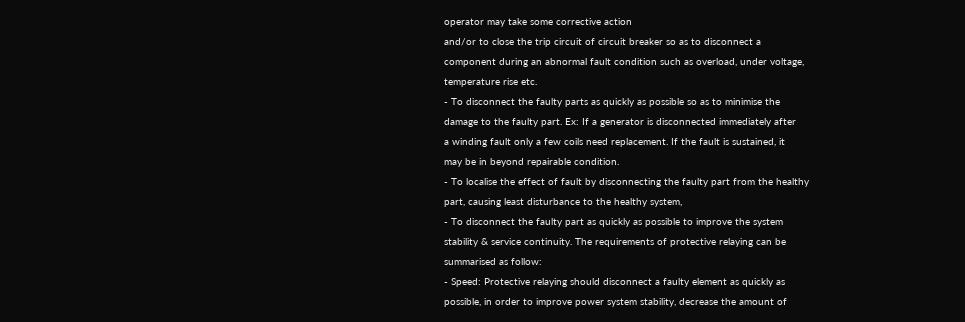operator may take some corrective action
and/or to close the trip circuit of circuit breaker so as to disconnect a
component during an abnormal fault condition such as overload, under voltage,
temperature rise etc.
- To disconnect the faulty parts as quickly as possible so as to minimise the
damage to the faulty part. Ex: If a generator is disconnected immediately after
a winding fault only a few coils need replacement. If the fault is sustained, it
may be in beyond repairable condition.
- To localise the effect of fault by disconnecting the faulty part from the healthy
part, causing least disturbance to the healthy system,
- To disconnect the faulty part as quickly as possible to improve the system
stability & service continuity. The requirements of protective relaying can be
summarised as follow:
- Speed: Protective relaying should disconnect a faulty element as quickly as
possible, in order to improve power system stability, decrease the amount of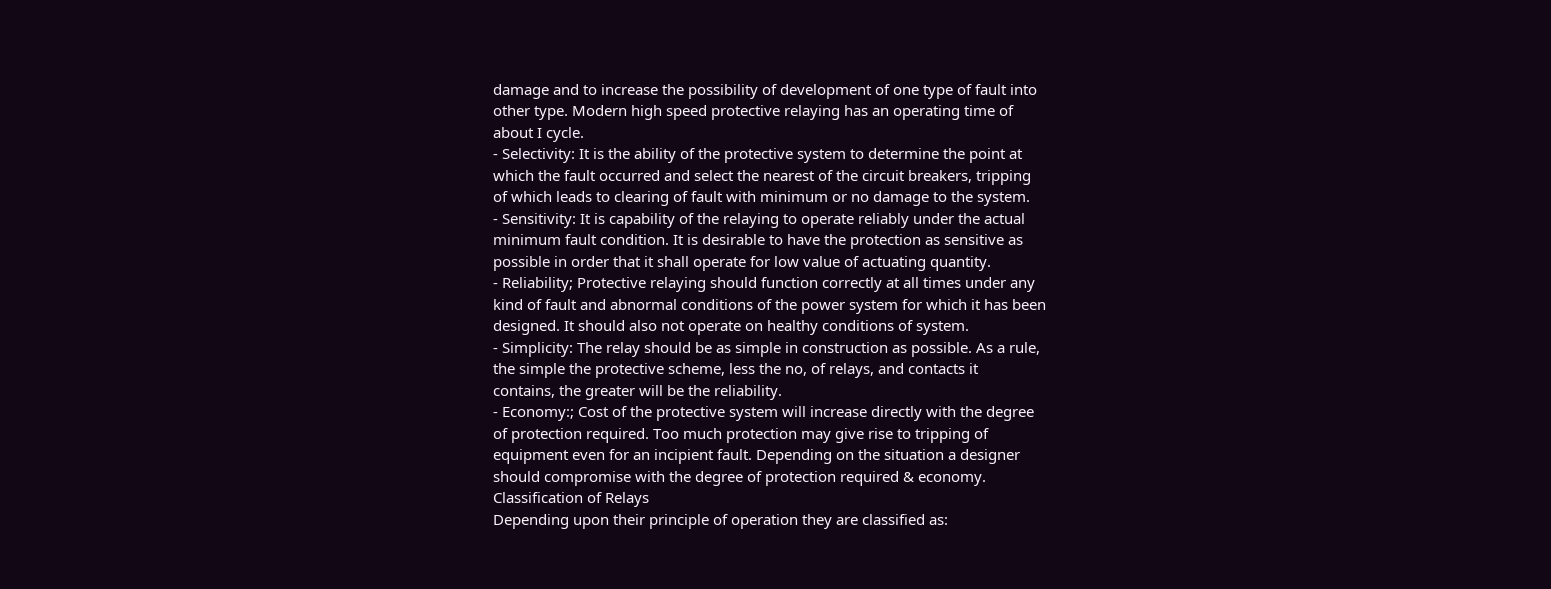damage and to increase the possibility of development of one type of fault into
other type. Modern high speed protective relaying has an operating time of
about I cycle.
- Selectivity: It is the ability of the protective system to determine the point at
which the fault occurred and select the nearest of the circuit breakers, tripping
of which leads to clearing of fault with minimum or no damage to the system.
- Sensitivity: It is capability of the relaying to operate reliably under the actual
minimum fault condition. It is desirable to have the protection as sensitive as
possible in order that it shall operate for low value of actuating quantity.
- Reliability; Protective relaying should function correctly at all times under any
kind of fault and abnormal conditions of the power system for which it has been
designed. It should also not operate on healthy conditions of system.
- Simplicity: The relay should be as simple in construction as possible. As a rule,
the simple the protective scheme, less the no, of relays, and contacts it
contains, the greater will be the reliability.
- Economy:; Cost of the protective system will increase directly with the degree
of protection required. Too much protection may give rise to tripping of
equipment even for an incipient fault. Depending on the situation a designer
should compromise with the degree of protection required & economy.
Classification of Relays
Depending upon their principle of operation they are classified as: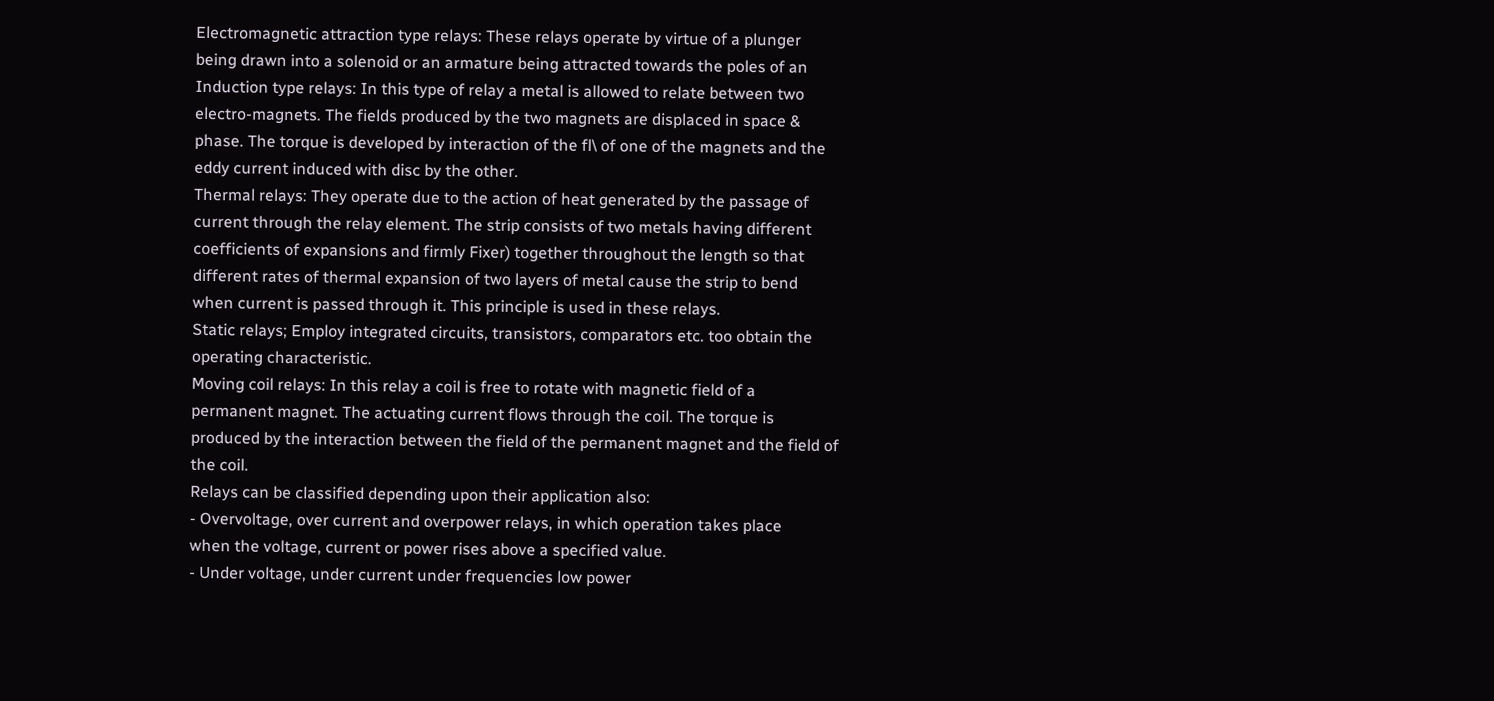Electromagnetic attraction type relays: These relays operate by virtue of a plunger
being drawn into a solenoid or an armature being attracted towards the poles of an
Induction type relays: In this type of relay a metal is allowed to relate between two
electro-magnets. The fields produced by the two magnets are displaced in space &
phase. The torque is developed by interaction of the fl\ of one of the magnets and the
eddy current induced with disc by the other.
Thermal relays: They operate due to the action of heat generated by the passage of
current through the relay element. The strip consists of two metals having different
coefficients of expansions and firmly Fixer) together throughout the length so that
different rates of thermal expansion of two layers of metal cause the strip to bend
when current is passed through it. This principle is used in these relays.
Static relays; Employ integrated circuits, transistors, comparators etc. too obtain the
operating characteristic.
Moving coil relays: In this relay a coil is free to rotate with magnetic field of a
permanent magnet. The actuating current flows through the coil. The torque is
produced by the interaction between the field of the permanent magnet and the field of
the coil.
Relays can be classified depending upon their application also:
- Overvoltage, over current and overpower relays, in which operation takes place
when the voltage, current or power rises above a specified value.
- Under voltage, under current under frequencies low power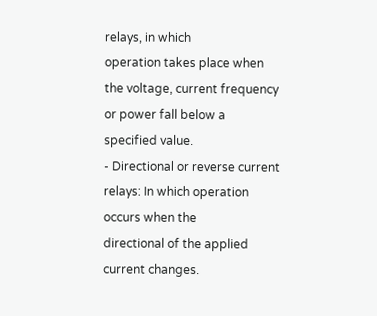relays, in which
operation takes place when the voltage, current frequency or power fall below a
specified value.
- Directional or reverse current relays: In which operation occurs when the
directional of the applied current changes.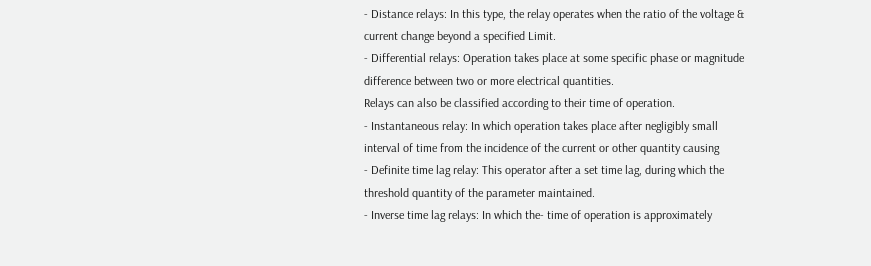- Distance relays: In this type, the relay operates when the ratio of the voltage &
current change beyond a specified Limit.
- Differential relays: Operation takes place at some specific phase or magnitude
difference between two or more electrical quantities.
Relays can also be classified according to their time of operation.
- Instantaneous relay: In which operation takes place after negligibly small
interval of time from the incidence of the current or other quantity causing
- Definite time lag relay: This operator after a set time lag, during which the
threshold quantity of the parameter maintained.
- Inverse time lag relays: In which the- time of operation is approximately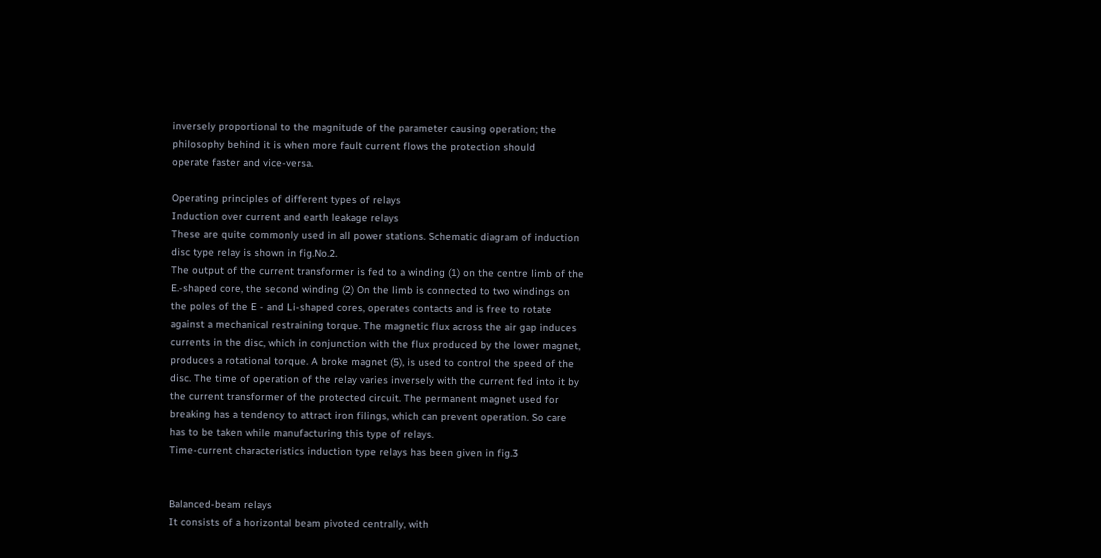inversely proportional to the magnitude of the parameter causing operation; the
philosophy behind it is when more fault current flows the protection should
operate faster and vice-versa.

Operating principles of different types of relays
Induction over current and earth leakage relays
These are quite commonly used in all power stations. Schematic diagram of induction
disc type relay is shown in fig.No.2.
The output of the current transformer is fed to a winding (1) on the centre limb of the
E.-shaped core, the second winding (2) On the limb is connected to two windings on
the poles of the E - and Li-shaped cores, operates contacts and is free to rotate
against a mechanical restraining torque. The magnetic flux across the air gap induces
currents in the disc, which in conjunction with the flux produced by the lower magnet,
produces a rotational torque. A broke magnet (5), is used to control the speed of the
disc. The time of operation of the relay varies inversely with the current fed into it by
the current transformer of the protected circuit. The permanent magnet used for
breaking has a tendency to attract iron filings, which can prevent operation. So care
has to be taken while manufacturing this type of relays.
Time-current characteristics induction type relays has been given in fig.3


Balanced-beam relays
It consists of a horizontal beam pivoted centrally, with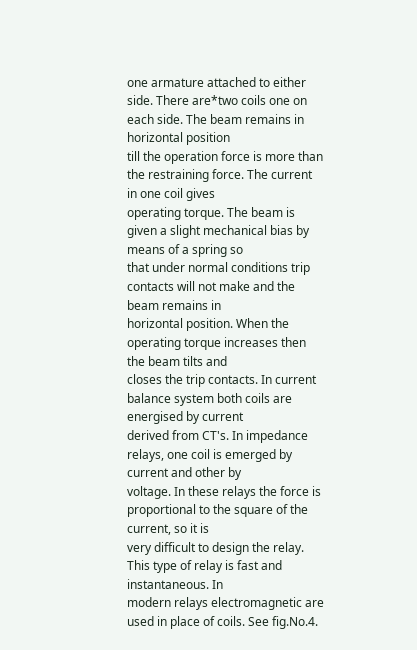one armature attached to either
side. There are*two coils one on each side. The beam remains in horizontal position
till the operation force is more than the restraining force. The current in one coil gives
operating torque. The beam is given a slight mechanical bias by means of a spring so
that under normal conditions trip contacts will not make and the beam remains in
horizontal position. When the operating torque increases then the beam tilts and
closes the trip contacts. In current balance system both coils are energised by current
derived from CT's. In impedance relays, one coil is emerged by current and other by
voltage. In these relays the force is proportional to the square of the current, so it is
very difficult to design the relay. This type of relay is fast and instantaneous. In
modern relays electromagnetic are used in place of coils. See fig.No.4.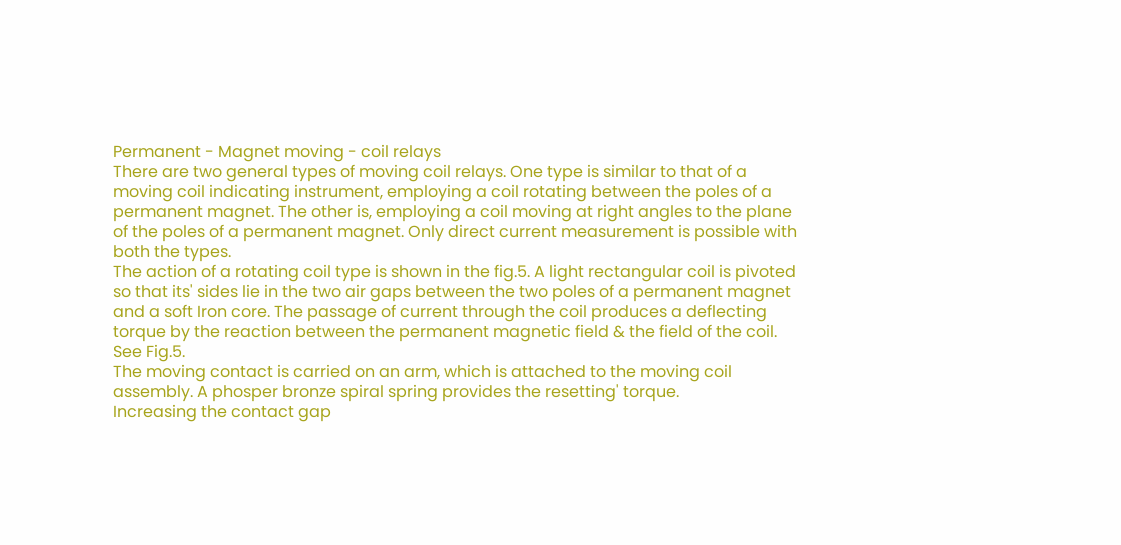Permanent - Magnet moving - coil relays
There are two general types of moving coil relays. One type is similar to that of a
moving coil indicating instrument, employing a coil rotating between the poles of a
permanent magnet. The other is, employing a coil moving at right angles to the plane
of the poles of a permanent magnet. Only direct current measurement is possible with
both the types.
The action of a rotating coil type is shown in the fig.5. A light rectangular coil is pivoted
so that its' sides lie in the two air gaps between the two poles of a permanent magnet
and a soft Iron core. The passage of current through the coil produces a deflecting
torque by the reaction between the permanent magnetic field & the field of the coil.
See Fig.5.
The moving contact is carried on an arm, which is attached to the moving coil
assembly. A phosper bronze spiral spring provides the resetting' torque.
Increasing the contact gap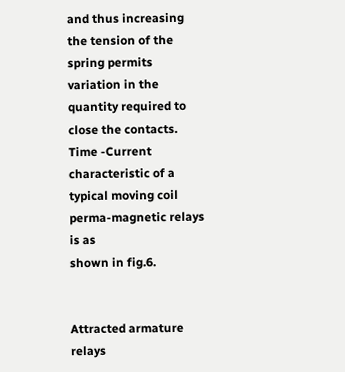and thus increasing the tension of the spring permits
variation in the quantity required to close the contacts.
Time -Current characteristic of a typical moving coil perma-magnetic relays is as
shown in fig.6.


Attracted armature relays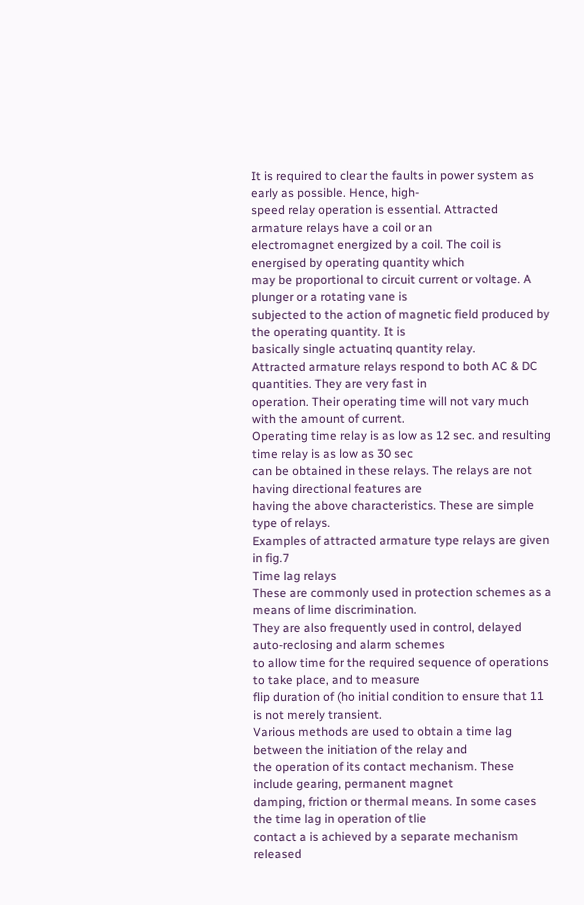It is required to clear the faults in power system as early as possible. Hence, high-
speed relay operation is essential. Attracted armature relays have a coil or an
electromagnet energized by a coil. The coil is energised by operating quantity which
may be proportional to circuit current or voltage. A plunger or a rotating vane is
subjected to the action of magnetic field produced by the operating quantity. It is
basically single actuatinq quantity relay.
Attracted armature relays respond to both AC & DC quantities. They are very fast in
operation. Their operating time will not vary much with the amount of current.
Operating time relay is as low as 12 sec. and resulting time relay is as low as 30 sec
can be obtained in these relays. The relays are not having directional features are
having the above characteristics. These are simple type of relays.
Examples of attracted armature type relays are given in fig.7
Time lag relays
These are commonly used in protection schemes as a means of lime discrimination.
They are also frequently used in control, delayed auto-reclosing and alarm schemes
to allow time for the required sequence of operations to take place, and to measure
flip duration of (ho initial condition to ensure that 11 is not merely transient.
Various methods are used to obtain a time lag between the initiation of the relay and
the operation of its contact mechanism. These include gearing, permanent magnet
damping, friction or thermal means. In some cases the time lag in operation of tlie
contact a is achieved by a separate mechanism released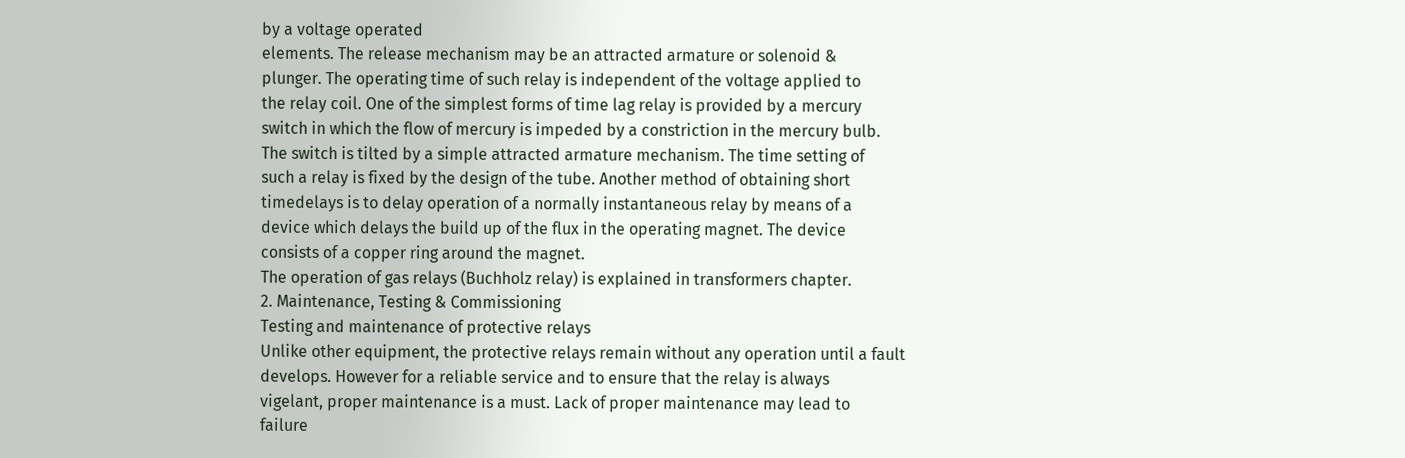by a voltage operated
elements. The release mechanism may be an attracted armature or solenoid &
plunger. The operating time of such relay is independent of the voltage applied to
the relay coil. One of the simplest forms of time lag relay is provided by a mercury
switch in which the flow of mercury is impeded by a constriction in the mercury bulb.
The switch is tilted by a simple attracted armature mechanism. The time setting of
such a relay is fixed by the design of the tube. Another method of obtaining short
timedelays is to delay operation of a normally instantaneous relay by means of a
device which delays the build up of the flux in the operating magnet. The device
consists of a copper ring around the magnet.
The operation of gas relays (Buchholz relay) is explained in transformers chapter.
2. Maintenance, Testing & Commissioning
Testing and maintenance of protective relays
Unlike other equipment, the protective relays remain without any operation until a fault
develops. However for a reliable service and to ensure that the relay is always
vigelant, proper maintenance is a must. Lack of proper maintenance may lead to
failure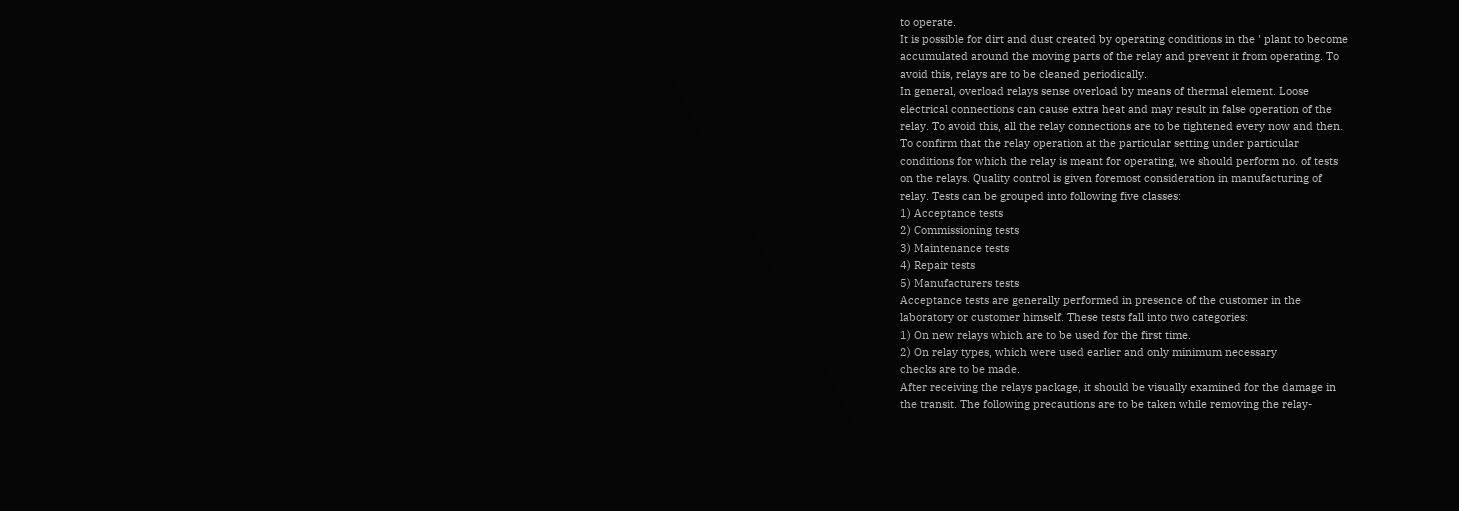to operate.
It is possible for dirt and dust created by operating conditions in the ' plant to become
accumulated around the moving parts of the relay and prevent it from operating. To
avoid this, relays are to be cleaned periodically.
In general, overload relays sense overload by means of thermal element. Loose
electrical connections can cause extra heat and may result in false operation of the
relay. To avoid this, all the relay connections are to be tightened every now and then.
To confirm that the relay operation at the particular setting under particular
conditions for which the relay is meant for operating, we should perform no. of tests
on the relays. Quality control is given foremost consideration in manufacturing of
relay. Tests can be grouped into following five classes:
1) Acceptance tests
2) Commissioning tests
3) Maintenance tests
4) Repair tests
5) Manufacturers tests
Acceptance tests are generally performed in presence of the customer in the
laboratory or customer himself. These tests fall into two categories:
1) On new relays which are to be used for the first time.
2) On relay types, which were used earlier and only minimum necessary
checks are to be made.
After receiving the relays package, it should be visually examined for the damage in
the transit. The following precautions are to be taken while removing the relay-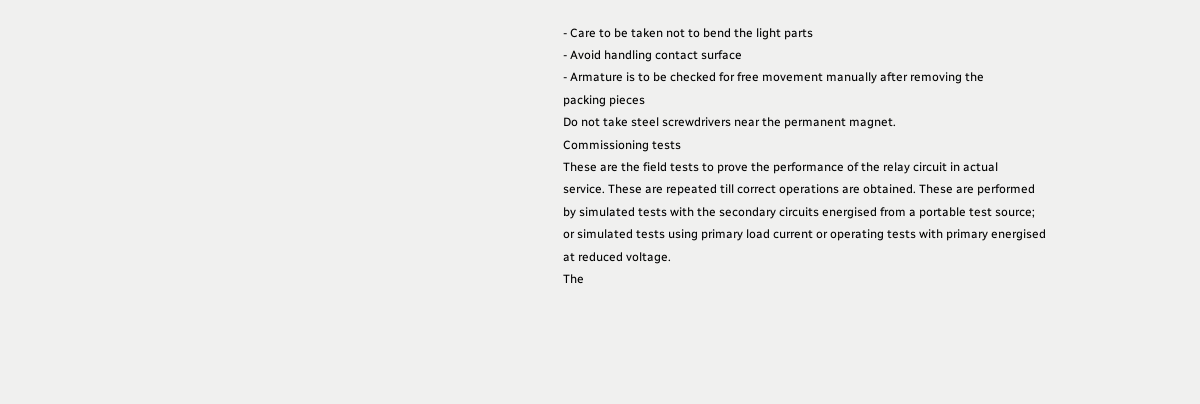- Care to be taken not to bend the light parts
- Avoid handling contact surface
- Armature is to be checked for free movement manually after removing the
packing pieces
Do not take steel screwdrivers near the permanent magnet.
Commissioning tests
These are the field tests to prove the performance of the relay circuit in actual
service. These are repeated till correct operations are obtained. These are performed
by simulated tests with the secondary circuits energised from a portable test source;
or simulated tests using primary load current or operating tests with primary energised
at reduced voltage.
The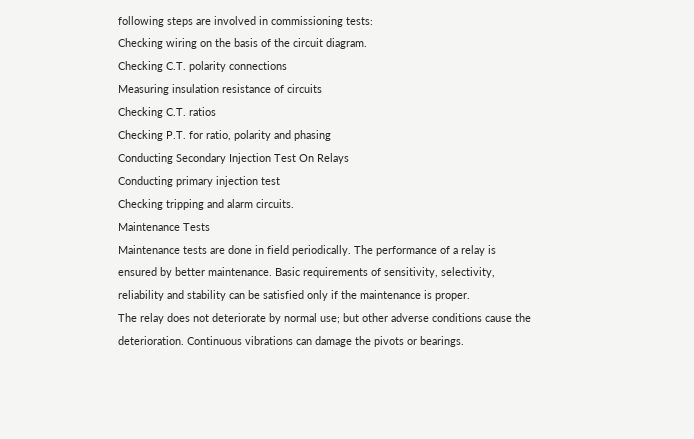following steps are involved in commissioning tests:
Checking wiring on the basis of the circuit diagram.
Checking C.T. polarity connections
Measuring insulation resistance of circuits
Checking C.T. ratios
Checking P.T. for ratio, polarity and phasing
Conducting Secondary Injection Test On Relays
Conducting primary injection test
Checking tripping and alarm circuits.
Maintenance Tests
Maintenance tests are done in field periodically. The performance of a relay is
ensured by better maintenance. Basic requirements of sensitivity, selectivity,
reliability and stability can be satisfied only if the maintenance is proper.
The relay does not deteriorate by normal use; but other adverse conditions cause the
deterioration. Continuous vibrations can damage the pivots or bearings.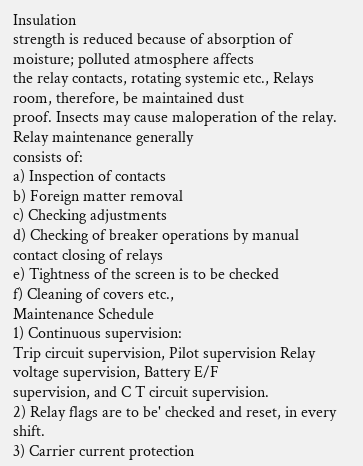Insulation
strength is reduced because of absorption of moisture; polluted atmosphere affects
the relay contacts, rotating systemic etc., Relays room, therefore, be maintained dust
proof. Insects may cause maloperation of the relay. Relay maintenance generally
consists of:
a) Inspection of contacts
b) Foreign matter removal
c) Checking adjustments
d) Checking of breaker operations by manual contact closing of relays
e) Tightness of the screen is to be checked
f) Cleaning of covers etc.,
Maintenance Schedule
1) Continuous supervision:
Trip circuit supervision, Pilot supervision Relay voltage supervision, Battery E/F
supervision, and C T circuit supervision.
2) Relay flags are to be' checked and reset, in every shift.
3) Carrier current protection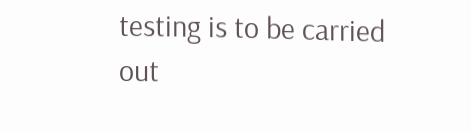testing is to be carried out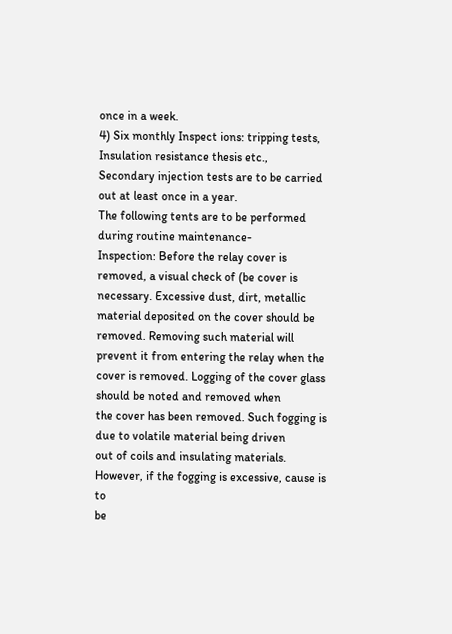once in a week.
4) Six monthly Inspect ions: tripping tests, Insulation resistance thesis etc.,
Secondary injection tests are to be carried out at least once in a year.
The following tents are to be performed during routine maintenance-
Inspection: Before the relay cover is removed, a visual check of (be cover is
necessary. Excessive dust, dirt, metallic material deposited on the cover should be
removed. Removing such material will prevent it from entering the relay when the
cover is removed. Logging of the cover glass should be noted and removed when
the cover has been removed. Such fogging is due to volatile material being driven
out of coils and insulating materials. However, if the fogging is excessive, cause is to
be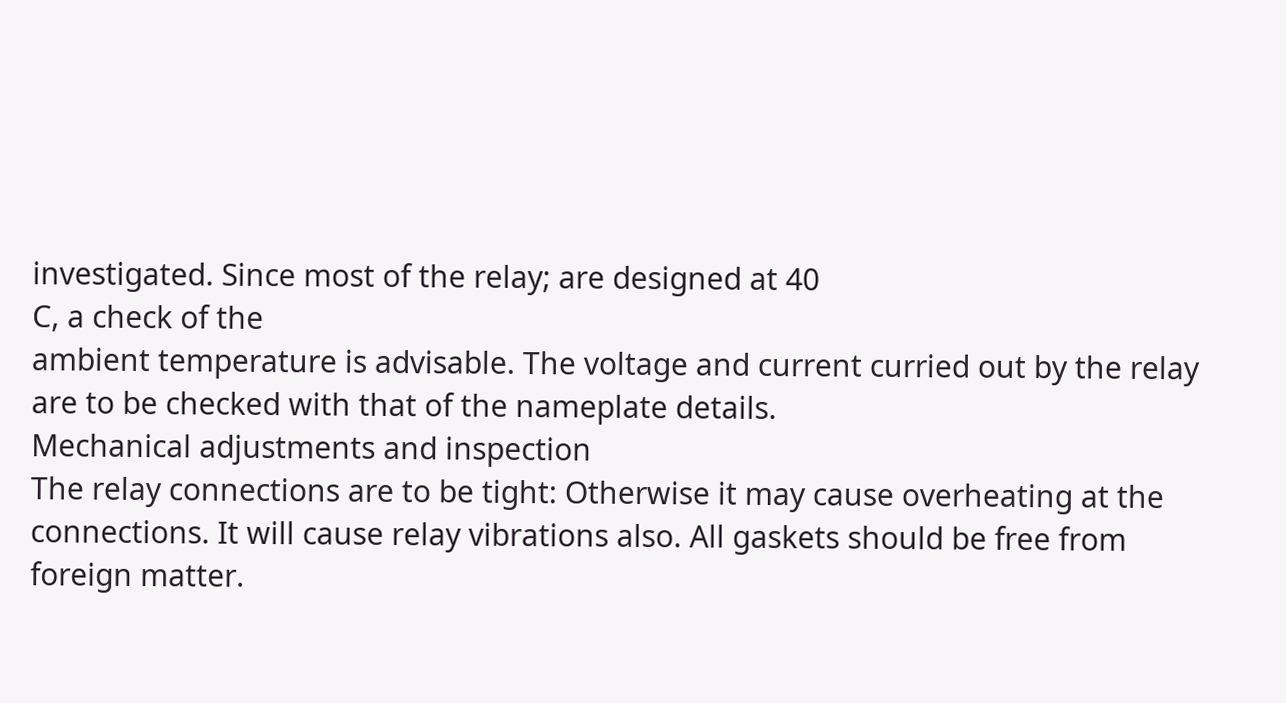investigated. Since most of the relay; are designed at 40
C, a check of the
ambient temperature is advisable. The voltage and current curried out by the relay
are to be checked with that of the nameplate details.
Mechanical adjustments and inspection
The relay connections are to be tight: Otherwise it may cause overheating at the
connections. It will cause relay vibrations also. All gaskets should be free from
foreign matter.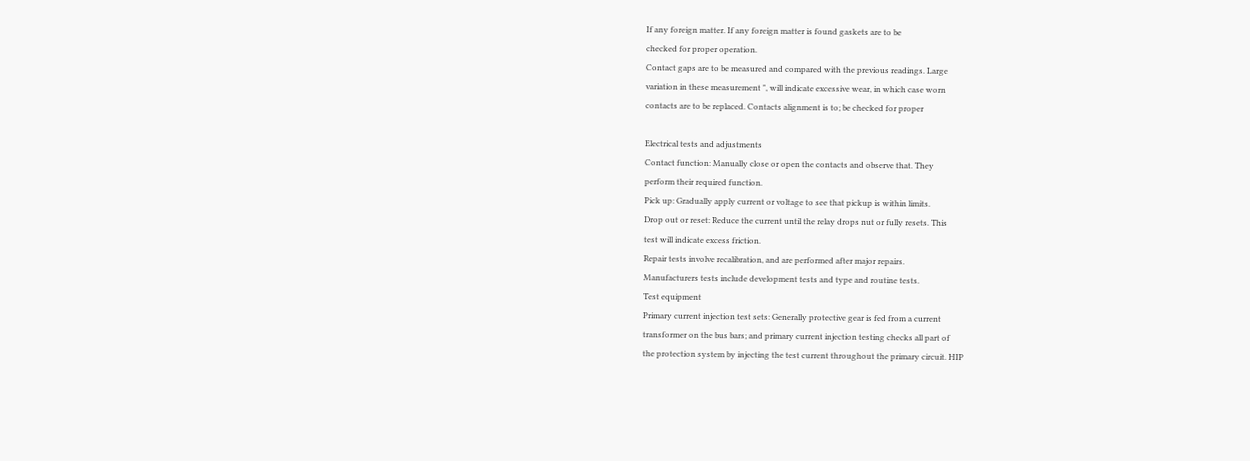If any foreign matter. If any foreign matter is found gaskets are to be
checked for proper operation.
Contact gaps are to be measured and compared with the previous readings. Large
variation in these measurement ", will indicate excessive wear, in which case worn
contacts are to be replaced. Contacts alignment is to; be checked for proper

Electrical tests and adjustments
Contact function: Manually close or open the contacts and observe that. They
perform their required function.
Pick up: Gradually apply current or voltage to see that pickup is within limits.
Drop out or reset: Reduce the current until the relay drops nut or fully resets. This
test will indicate excess friction.
Repair tests involve recalibration, and are performed after major repairs.
Manufacturers tests include development tests and type and routine tests.
Test equipment
Primary current injection test sets: Generally protective gear is fed from a current
transformer on the bus bars; and primary current injection testing checks all part of
the protection system by injecting the test current throughout the primary circuit. HIP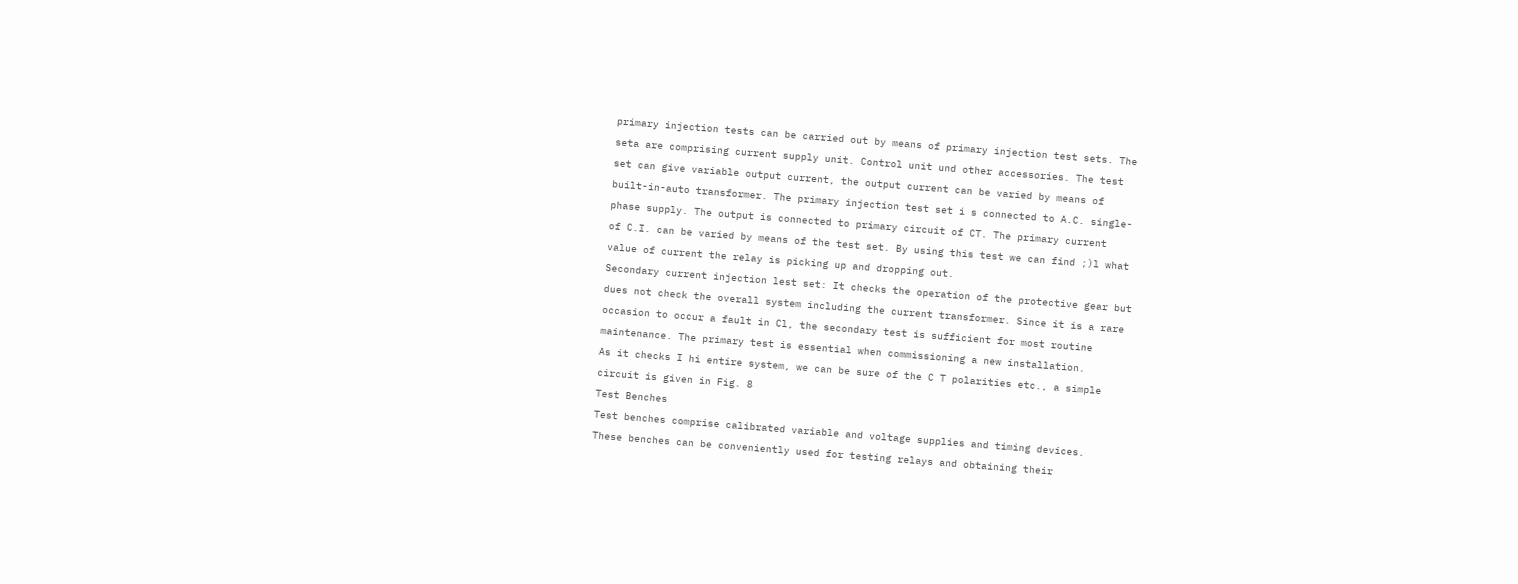primary injection tests can be carried out by means of primary injection test sets. The
seta are comprising current supply unit. Control unit und other accessories. The test
set can give variable output current, the output current can be varied by means of
built-in-auto transformer. The primary injection test set i s connected to A.C. single-
phase supply. The output is connected to primary circuit of CT. The primary current
of C.I. can be varied by means of the test set. By using this test we can find ;)l what
value of current the relay is picking up and dropping out.
Secondary current injection lest set: It checks the operation of the protective gear but
dues not check the overall system including the current transformer. Since it is a rare
occasion to occur a fault in Cl, the secondary test is sufficient for most routine
maintenance. The primary test is essential when commissioning a new installation.
As it checks I hi entire system, we can be sure of the C T polarities etc., a simple
circuit is given in Fig. 8
Test Benches
Test benches comprise calibrated variable and voltage supplies and timing devices.
These benches can be conveniently used for testing relays and obtaining their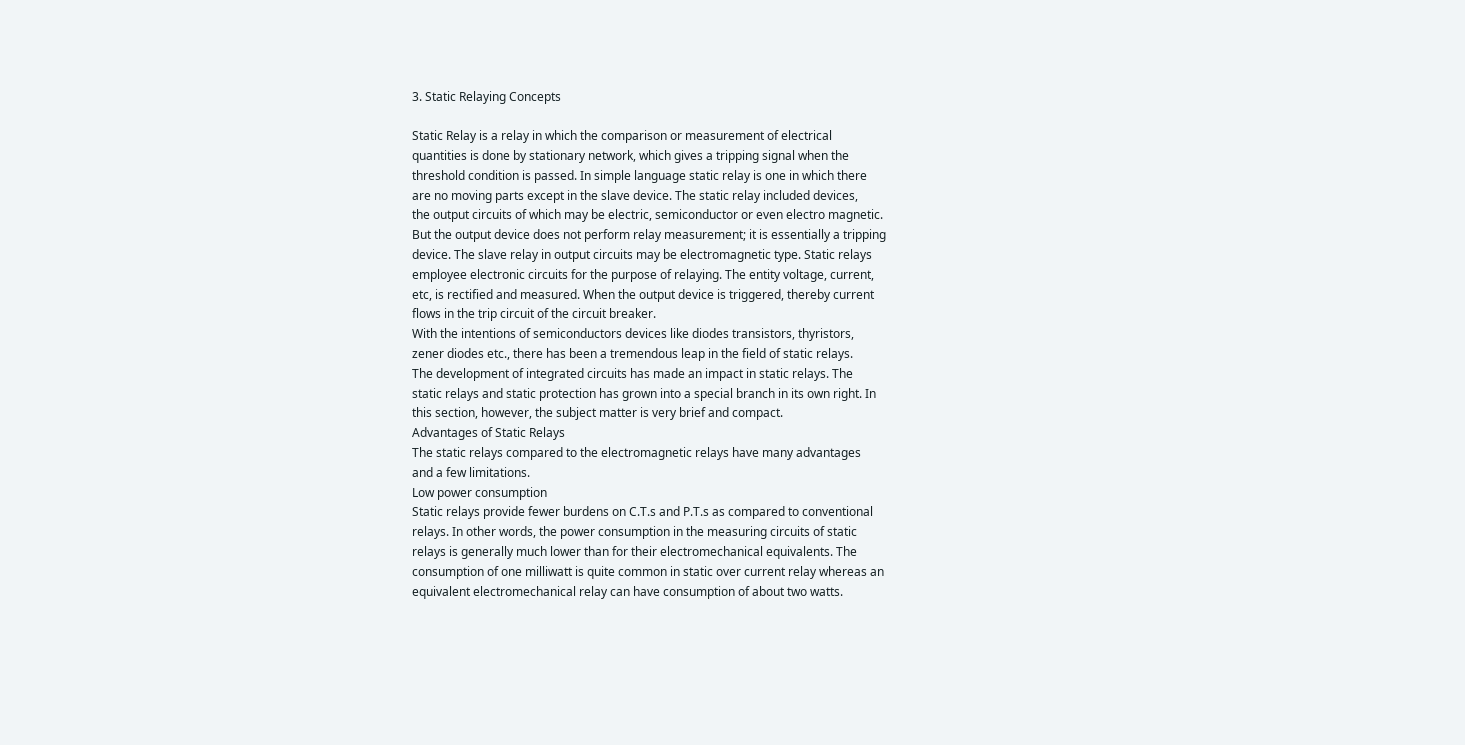3. Static Relaying Concepts

Static Relay is a relay in which the comparison or measurement of electrical
quantities is done by stationary network, which gives a tripping signal when the
threshold condition is passed. In simple language static relay is one in which there
are no moving parts except in the slave device. The static relay included devices,
the output circuits of which may be electric, semiconductor or even electro magnetic.
But the output device does not perform relay measurement; it is essentially a tripping
device. The slave relay in output circuits may be electromagnetic type. Static relays
employee electronic circuits for the purpose of relaying. The entity voltage, current,
etc, is rectified and measured. When the output device is triggered, thereby current
flows in the trip circuit of the circuit breaker.
With the intentions of semiconductors devices like diodes transistors, thyristors,
zener diodes etc., there has been a tremendous leap in the field of static relays.
The development of integrated circuits has made an impact in static relays. The
static relays and static protection has grown into a special branch in its own right. In
this section, however, the subject matter is very brief and compact.
Advantages of Static Relays
The static relays compared to the electromagnetic relays have many advantages
and a few limitations.
Low power consumption
Static relays provide fewer burdens on C.T.s and P.T.s as compared to conventional
relays. In other words, the power consumption in the measuring circuits of static
relays is generally much lower than for their electromechanical equivalents. The
consumption of one milliwatt is quite common in static over current relay whereas an
equivalent electromechanical relay can have consumption of about two watts.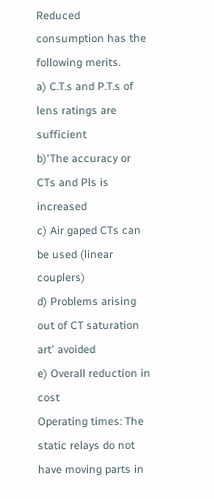Reduced consumption has the following merits.
a) C.T.s and P.T.s of lens ratings are sufficient
b)'The accuracy or CTs and Pls is increased
c) Air gaped CTs can be used (linear couplers)
d) Problems arising out of CT saturation art' avoided
e) Overall reduction in cost
Operating times: The static relays do not have moving parts in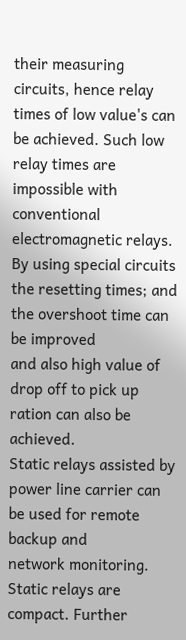their measuring
circuits, hence relay times of low value's can be achieved. Such low relay times are
impossible with conventional electromagnetic relays.
By using special circuits the resetting times; and the overshoot time can be improved
and also high value of drop off to pick up ration can also be achieved.
Static relays assisted by power line carrier can be used for remote backup and
network monitoring.
Static relays are compact. Further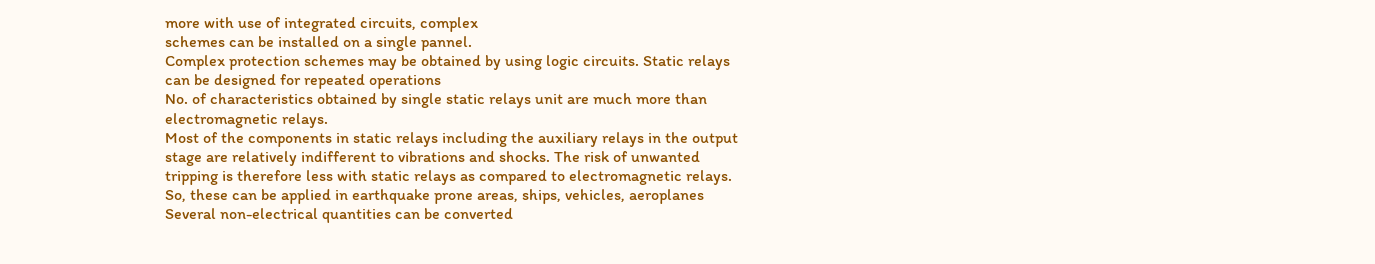more with use of integrated circuits, complex
schemes can be installed on a single pannel.
Complex protection schemes may be obtained by using logic circuits. Static relays
can be designed for repeated operations
No. of characteristics obtained by single static relays unit are much more than
electromagnetic relays.
Most of the components in static relays including the auxiliary relays in the output
stage are relatively indifferent to vibrations and shocks. The risk of unwanted
tripping is therefore less with static relays as compared to electromagnetic relays.
So, these can be applied in earthquake prone areas, ships, vehicles, aeroplanes
Several non-electrical quantities can be converted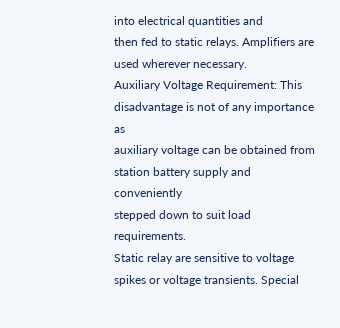into electrical quantities and
then fed to static relays. Amplifiers are used wherever necessary.
Auxiliary Voltage Requirement: This disadvantage is not of any importance as
auxiliary voltage can be obtained from station battery supply and conveniently
stepped down to suit load requirements.
Static relay are sensitive to voltage spikes or voltage transients. Special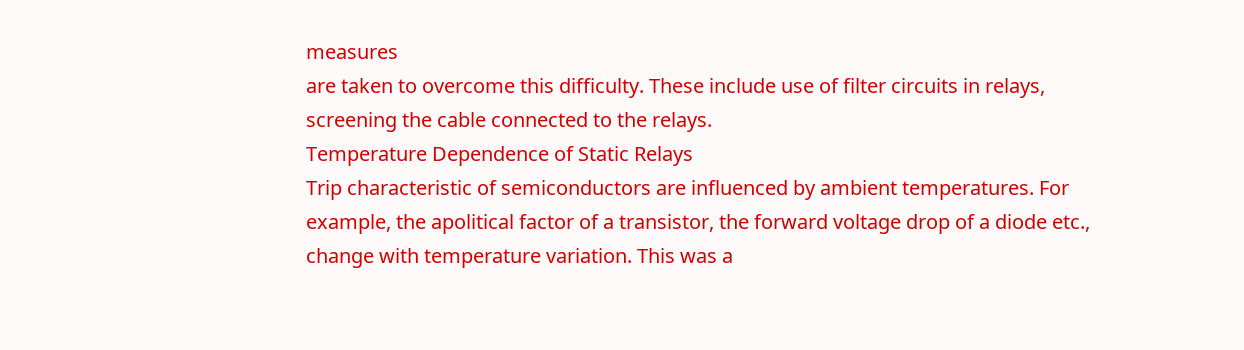measures
are taken to overcome this difficulty. These include use of filter circuits in relays,
screening the cable connected to the relays.
Temperature Dependence of Static Relays
Trip characteristic of semiconductors are influenced by ambient temperatures. For
example, the apolitical factor of a transistor, the forward voltage drop of a diode etc.,
change with temperature variation. This was a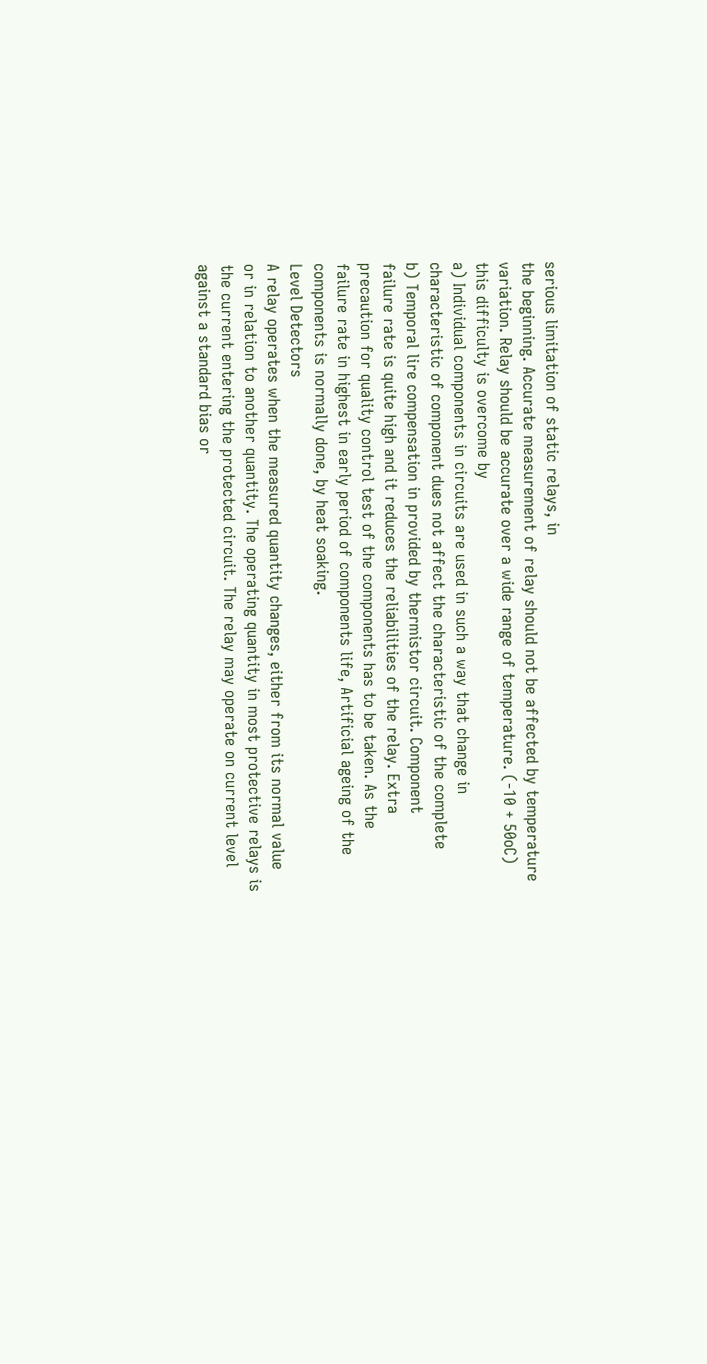serious limitation of static relays, in
the beginning. Accurate measurement of relay should not be affected by temperature
variation. Relay should be accurate over a wide range of temperature. (-10 + 50oC)
this difficulty is overcome by
a) Individual components in circuits are used in such a way that change in
characteristic of component dues not affect the characteristic of the complete
b) Temporal lire compensation in provided by thermistor circuit. Component
failure rate is quite high and it reduces the reliabilities of the relay. Extra
precaution for quality control test of the components has to be taken. As the
failure rate in highest in early period of components life, Artificial ageing of the
components is normally done, by heat soaking.
Level Detectors
A relay operates when the measured quantity changes, either from its normal value
or in relation to another quantity. The operating quantity in most protective relays is
the current entering the protected circuit. The relay may operate on current level
against a standard bias or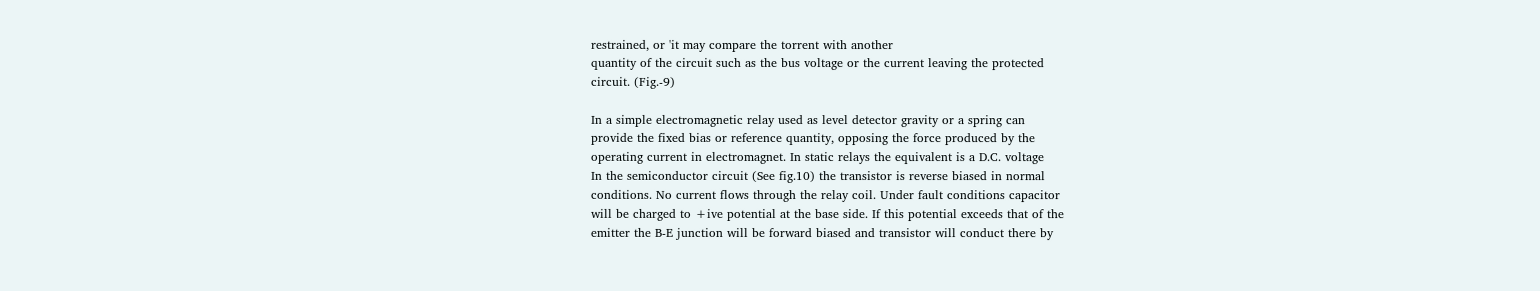restrained, or 'it may compare the torrent with another
quantity of the circuit such as the bus voltage or the current leaving the protected
circuit. (Fig.-9)

In a simple electromagnetic relay used as level detector gravity or a spring can
provide the fixed bias or reference quantity, opposing the force produced by the
operating current in electromagnet. In static relays the equivalent is a D.C. voltage
In the semiconductor circuit (See fig.10) the transistor is reverse biased in normal
conditions. No current flows through the relay coil. Under fault conditions capacitor
will be charged to +ive potential at the base side. If this potential exceeds that of the
emitter the B-E junction will be forward biased and transistor will conduct there by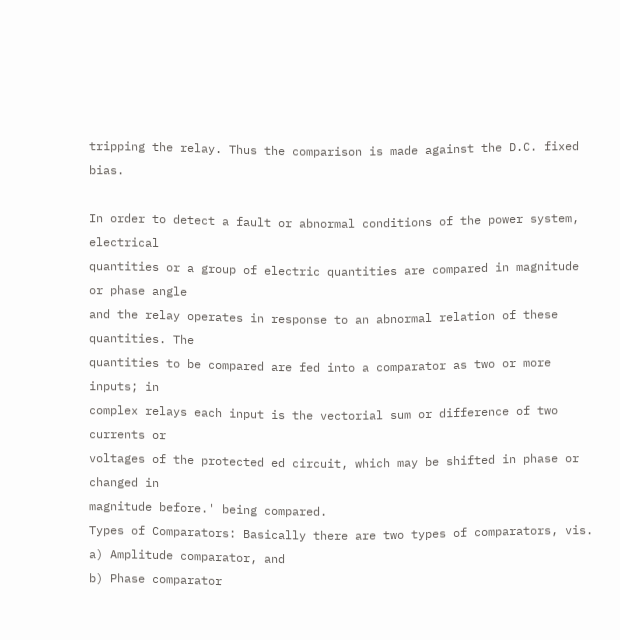tripping the relay. Thus the comparison is made against the D.C. fixed bias.

In order to detect a fault or abnormal conditions of the power system, electrical
quantities or a group of electric quantities are compared in magnitude or phase angle
and the relay operates in response to an abnormal relation of these quantities. The
quantities to be compared are fed into a comparator as two or more inputs; in
complex relays each input is the vectorial sum or difference of two currents or
voltages of the protected ed circuit, which may be shifted in phase or changed in
magnitude before.' being compared.
Types of Comparators: Basically there are two types of comparators, vis.
a) Amplitude comparator, and
b) Phase comparator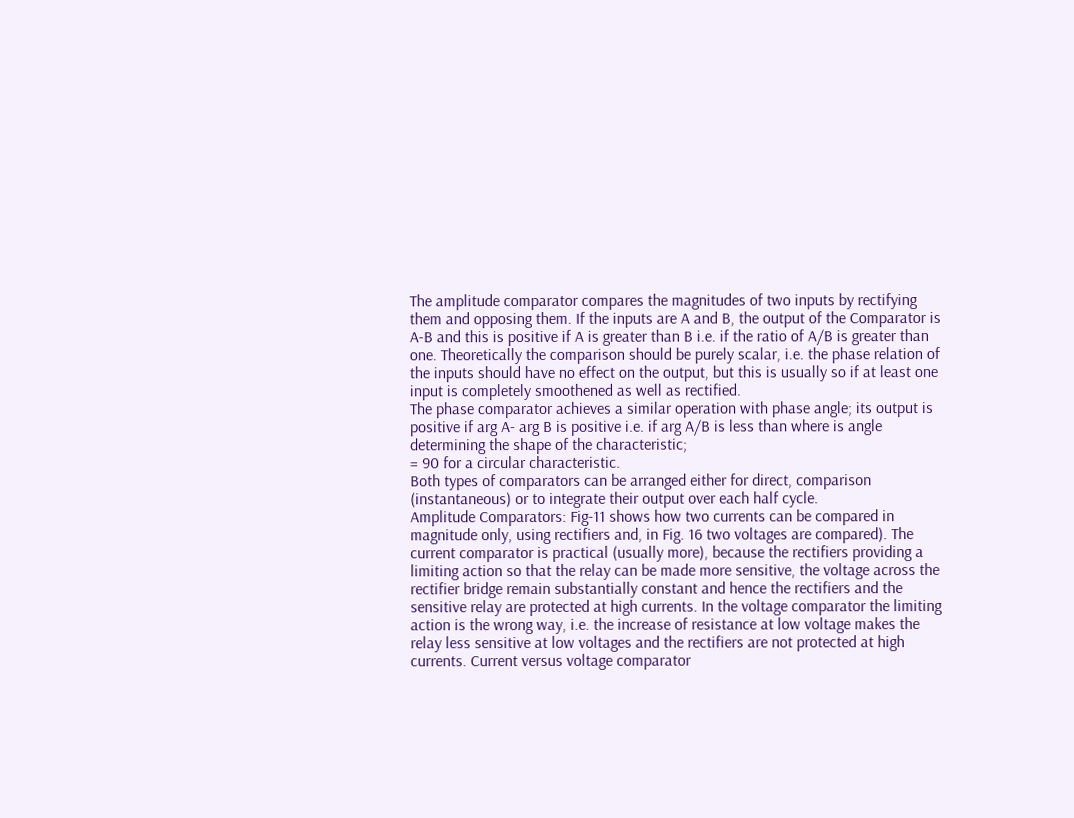The amplitude comparator compares the magnitudes of two inputs by rectifying
them and opposing them. If the inputs are A and B, the output of the Comparator is
A-B and this is positive if A is greater than B i.e. if the ratio of A/B is greater than
one. Theoretically the comparison should be purely scalar, i.e. the phase relation of
the inputs should have no effect on the output, but this is usually so if at least one
input is completely smoothened as well as rectified.
The phase comparator achieves a similar operation with phase angle; its output is
positive if arg A- arg B is positive i.e. if arg A/B is less than where is angle
determining the shape of the characteristic;
= 90 for a circular characteristic.
Both types of comparators can be arranged either for direct, comparison
(instantaneous) or to integrate their output over each half cycle.
Amplitude Comparators: Fig-11 shows how two currents can be compared in
magnitude only, using rectifiers and, in Fig. 16 two voltages are compared). The
current comparator is practical (usually more), because the rectifiers providing a
limiting action so that the relay can be made more sensitive, the voltage across the
rectifier bridge remain substantially constant and hence the rectifiers and the
sensitive relay are protected at high currents. In the voltage comparator the limiting
action is the wrong way, i.e. the increase of resistance at low voltage makes the
relay less sensitive at low voltages and the rectifiers are not protected at high
currents. Current versus voltage comparator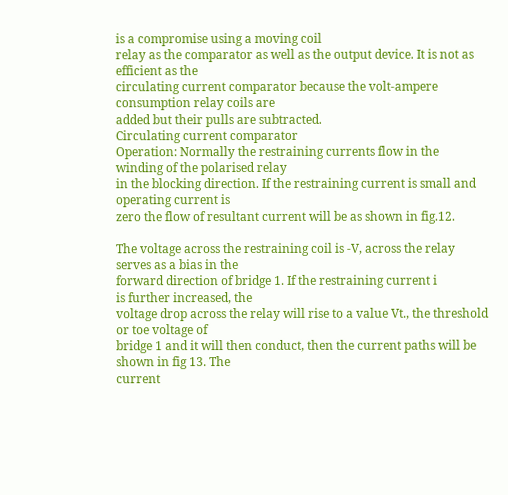is a compromise using a moving coil
relay as the comparator as well as the output device. It is not as efficient as the
circulating current comparator because the volt-ampere consumption relay coils are
added but their pulls are subtracted.
Circulating current comparator
Operation: Normally the restraining currents flow in the winding of the polarised relay
in the blocking direction. If the restraining current is small and operating current is
zero the flow of resultant current will be as shown in fig.12.

The voltage across the restraining coil is -V, across the relay serves as a bias in the
forward direction of bridge 1. If the restraining current i
is further increased, the
voltage drop across the relay will rise to a value Vt., the threshold or toe voltage of
bridge 1 and it will then conduct, then the current paths will be shown in fig 13. The
current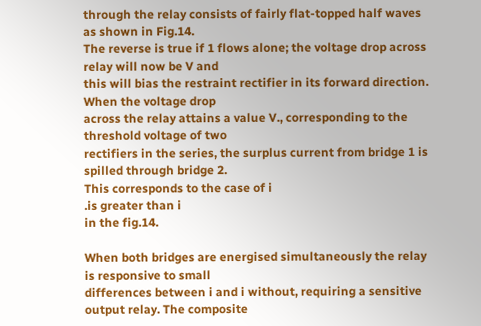through the relay consists of fairly flat-topped half waves as shown in Fig.14.
The reverse is true if 1 flows alone; the voltage drop across relay will now be V and
this will bias the restraint rectifier in its forward direction. When the voltage drop
across the relay attains a value V., corresponding to the threshold voltage of two
rectifiers in the series, the surplus current from bridge 1 is spilled through bridge 2.
This corresponds to the case of i
.is greater than i
in the fig.14.

When both bridges are energised simultaneously the relay is responsive to small
differences between i and i without, requiring a sensitive output relay. The composite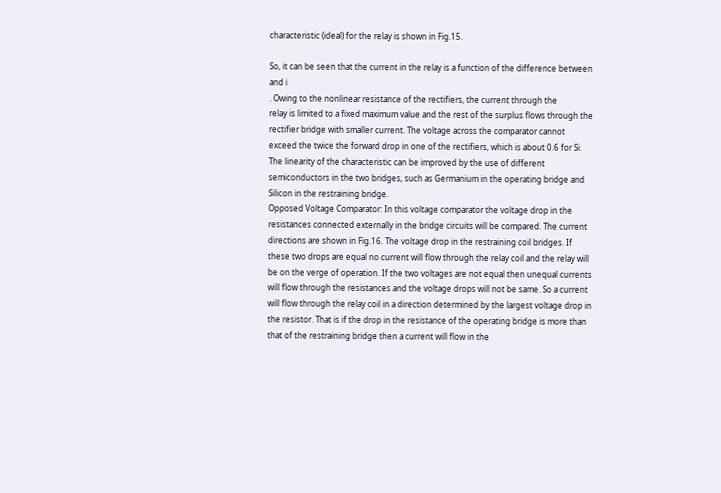characteristic (ideal) for the relay is shown in Fig.15.

So, it can be seen that the current in the relay is a function of the difference between
and i
. Owing to the nonlinear resistance of the rectifiers, the current through the
relay is limited to a fixed maximum value and the rest of the surplus flows through the
rectifier bridge with smaller current. The voltage across the comparator cannot
exceed the twice the forward drop in one of the rectifiers, which is about 0.6 for Si.
The linearity of the characteristic can be improved by the use of different
semiconductors in the two bridges, such as Germanium in the operating bridge and
Silicon in the restraining bridge.
Opposed Voltage Comparator: In this voltage comparator the voltage drop in the
resistances connected externally in the bridge circuits will be compared. The current
directions are shown in Fig.16. The voltage drop in the restraining coil bridges. If
these two drops are equal no current will flow through the relay coil and the relay will
be on the verge of operation. If the two voltages are not equal then unequal currents
will flow through the resistances and the voltage drops will not be same. So a current
will flow through the relay coil in a direction determined by the largest voltage drop in
the resistor. That is if the drop in the resistance of the operating bridge is more than
that of the restraining bridge then a current will flow in the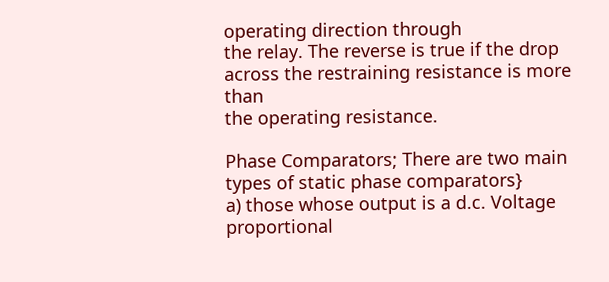operating direction through
the relay. The reverse is true if the drop across the restraining resistance is more than
the operating resistance.

Phase Comparators; There are two main types of static phase comparators}
a) those whose output is a d.c. Voltage proportional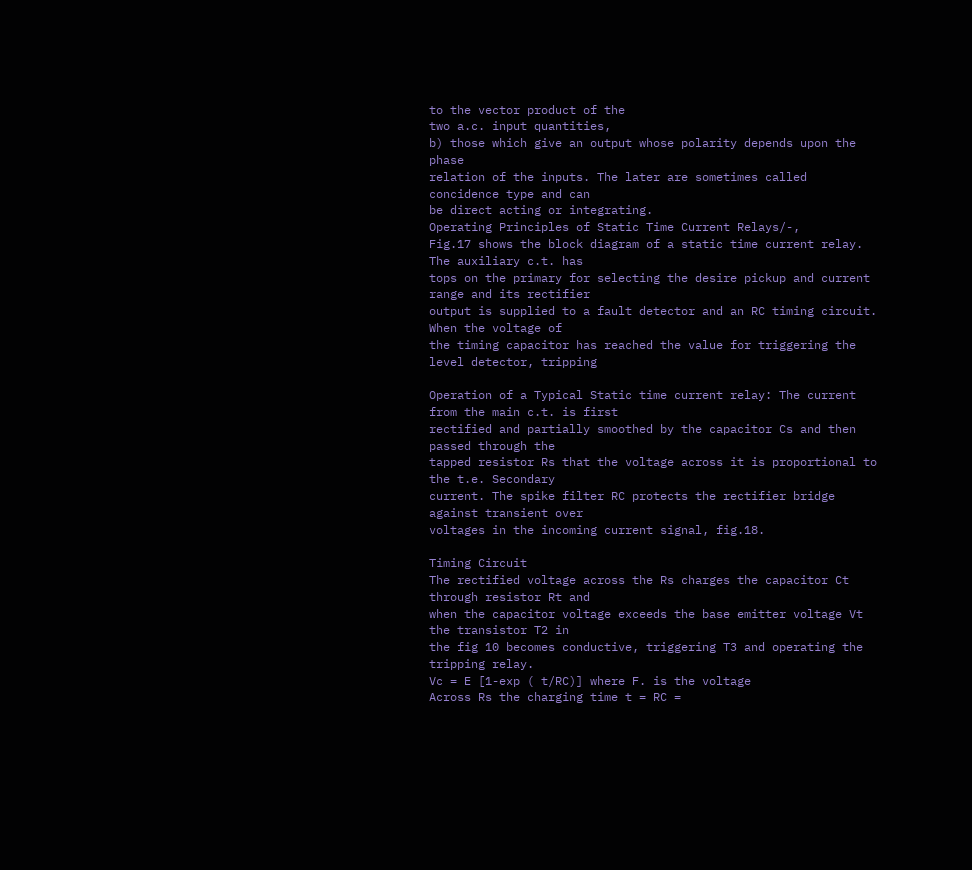to the vector product of the
two a.c. input quantities,
b) those which give an output whose polarity depends upon the phase
relation of the inputs. The later are sometimes called concidence type and can
be direct acting or integrating.
Operating Principles of Static Time Current Relays/-,
Fig.17 shows the block diagram of a static time current relay. The auxiliary c.t. has
tops on the primary for selecting the desire pickup and current range and its rectifier
output is supplied to a fault detector and an RC timing circuit. When the voltage of
the timing capacitor has reached the value for triggering the level detector, tripping

Operation of a Typical Static time current relay: The current from the main c.t. is first
rectified and partially smoothed by the capacitor Cs and then passed through the
tapped resistor Rs that the voltage across it is proportional to the t.e. Secondary
current. The spike filter RC protects the rectifier bridge against transient over
voltages in the incoming current signal, fig.18.

Timing Circuit
The rectified voltage across the Rs charges the capacitor Ct through resistor Rt and
when the capacitor voltage exceeds the base emitter voltage Vt the transistor T2 in
the fig 10 becomes conductive, triggering T3 and operating the tripping relay.
Vc = E [1-exp ( t/RC)] where F. is the voltage
Across Rs the charging time t = RC =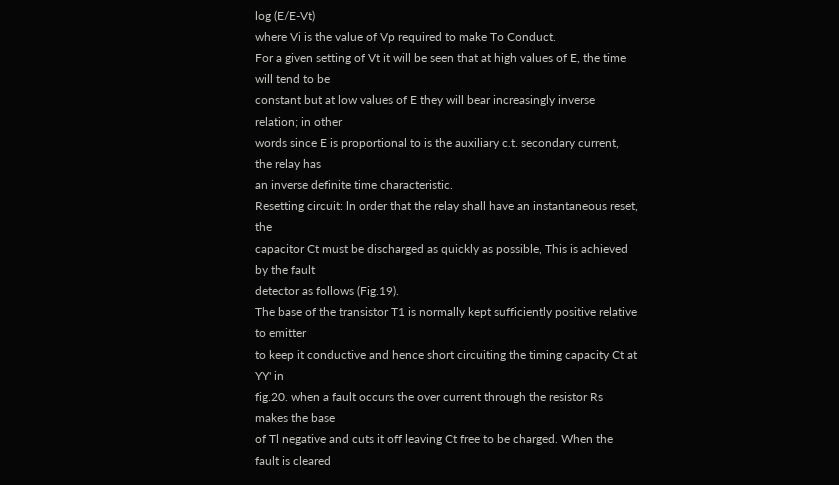log (E/E-Vt)
where Vi is the value of Vp required to make To Conduct.
For a given setting of Vt it will be seen that at high values of E, the time will tend to be
constant but at low values of E they will bear increasingly inverse relation; in other
words since E is proportional to is the auxiliary c.t. secondary current, the relay has
an inverse definite time characteristic.
Resetting circuit: ln order that the relay shall have an instantaneous reset, the
capacitor Ct must be discharged as quickly as possible, This is achieved by the fault
detector as follows (Fig.19).
The base of the transistor T1 is normally kept sufficiently positive relative to emitter
to keep it conductive and hence short circuiting the timing capacity Ct at YY' in
fig.20. when a fault occurs the over current through the resistor Rs makes the base
of Tl negative and cuts it off leaving Ct free to be charged. When the fault is cleared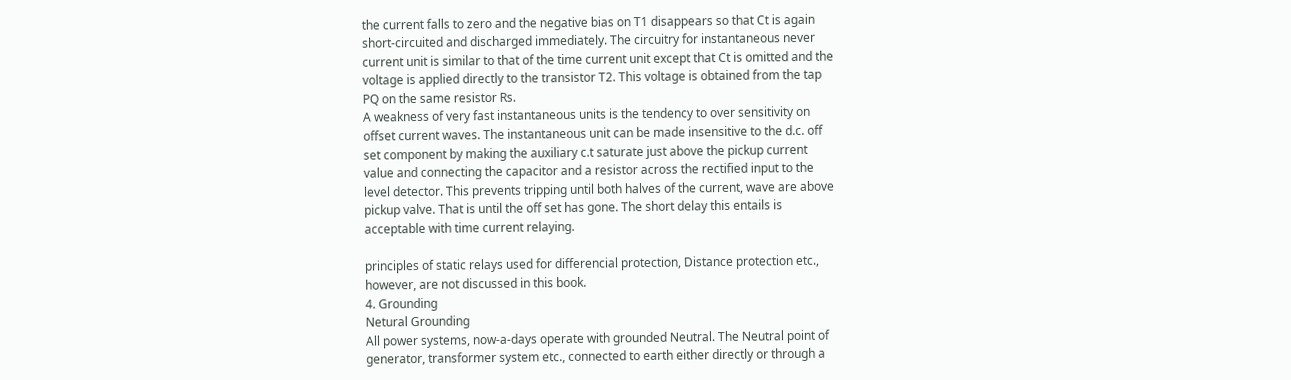the current falls to zero and the negative bias on T1 disappears so that Ct is again
short-circuited and discharged immediately. The circuitry for instantaneous never
current unit is similar to that of the time current unit except that Ct is omitted and the
voltage is applied directly to the transistor T2. This voltage is obtained from the tap
PQ on the same resistor Rs.
A weakness of very fast instantaneous units is the tendency to over sensitivity on
offset current waves. The instantaneous unit can be made insensitive to the d.c. off
set component by making the auxiliary c.t saturate just above the pickup current
value and connecting the capacitor and a resistor across the rectified input to the
level detector. This prevents tripping until both halves of the current, wave are above
pickup valve. That is until the off set has gone. The short delay this entails is
acceptable with time current relaying.

principles of static relays used for differencial protection, Distance protection etc.,
however, are not discussed in this book.
4. Grounding
Netural Grounding
All power systems, now-a-days operate with grounded Neutral. The Neutral point of
generator, transformer system etc., connected to earth either directly or through a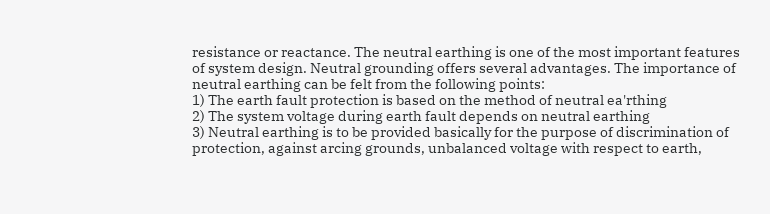resistance or reactance. The neutral earthing is one of the most important features
of system design. Neutral grounding offers several advantages. The importance of
neutral earthing can be felt from the following points:
1) The earth fault protection is based on the method of neutral ea'rthing
2) The system voltage during earth fault depends on neutral earthing
3) Neutral earthing is to be provided basically for the purpose of discrimination of
protection, against arcing grounds, unbalanced voltage with respect to earth,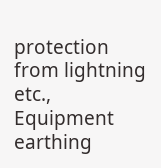protection from lightning etc.,
Equipment earthing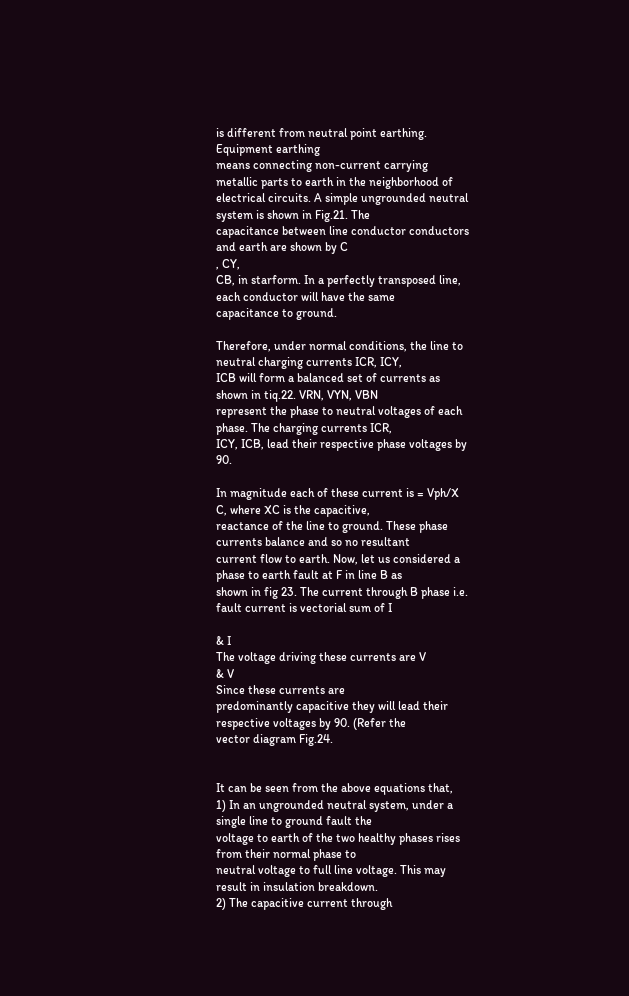is different from neutral point earthing. Equipment earthing
means connecting non-current carrying metallic parts to earth in the neighborhood of
electrical circuits. A simple ungrounded neutral system is shown in Fig.21. The
capacitance between line conductor conductors and earth are shown by C
, CY,
CB, in starform. In a perfectly transposed line, each conductor will have the same
capacitance to ground.

Therefore, under normal conditions, the line to neutral charging currents ICR, ICY,
ICB will form a balanced set of currents as shown in tiq.22. VRN, VYN, VBN
represent the phase to neutral voltages of each phase. The charging currents ICR,
ICY, ICB, lead their respective phase voltages by 90.

In magnitude each of these current is = Vph/X C, where XC is the capacitive,
reactance of the line to ground. These phase currents balance and so no resultant
current flow to earth. Now, let us considered a phase to earth fault at F in line B as
shown in fig 23. The current through B phase i.e. fault current is vectorial sum of I

& I
The voltage driving these currents are V
& V
Since these currents are
predominantly capacitive they will lead their respective voltages by 90. (Refer the
vector diagram Fig.24.


It can be seen from the above equations that,
1) In an ungrounded neutral system, under a single line to ground fault the
voltage to earth of the two healthy phases rises from their normal phase to
neutral voltage to full line voltage. This may result in insulation breakdown.
2) The capacitive current through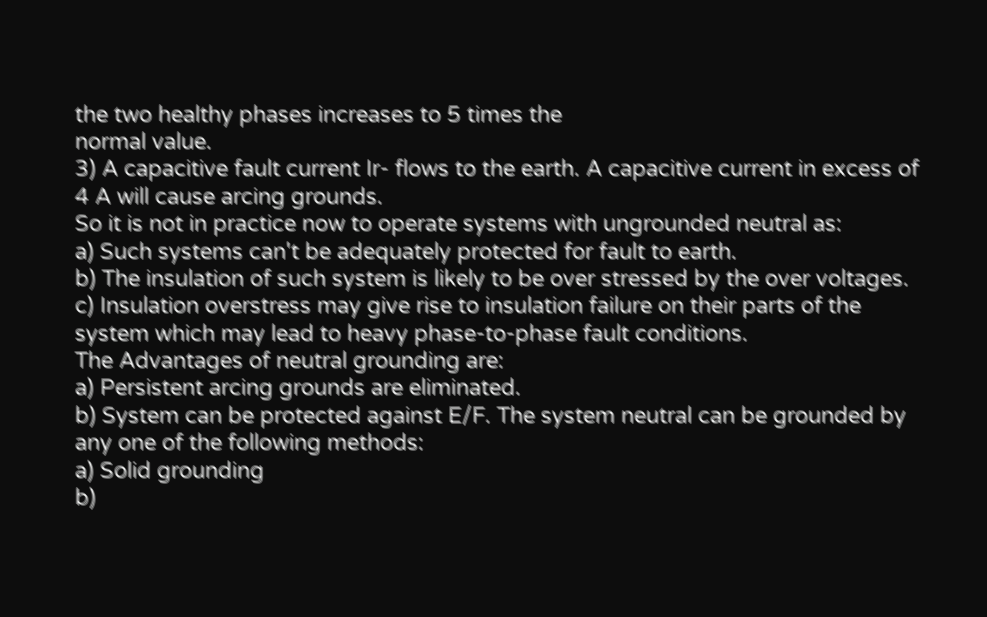the two healthy phases increases to 5 times the
normal value.
3) A capacitive fault current Ir- flows to the earth. A capacitive current in excess of
4 A will cause arcing grounds.
So it is not in practice now to operate systems with ungrounded neutral as:
a) Such systems can't be adequately protected for fault to earth.
b) The insulation of such system is likely to be over stressed by the over voltages.
c) Insulation overstress may give rise to insulation failure on their parts of the
system which may lead to heavy phase-to-phase fault conditions.
The Advantages of neutral grounding are:
a) Persistent arcing grounds are eliminated.
b) System can be protected against E/F. The system neutral can be grounded by
any one of the following methods:
a) Solid grounding
b)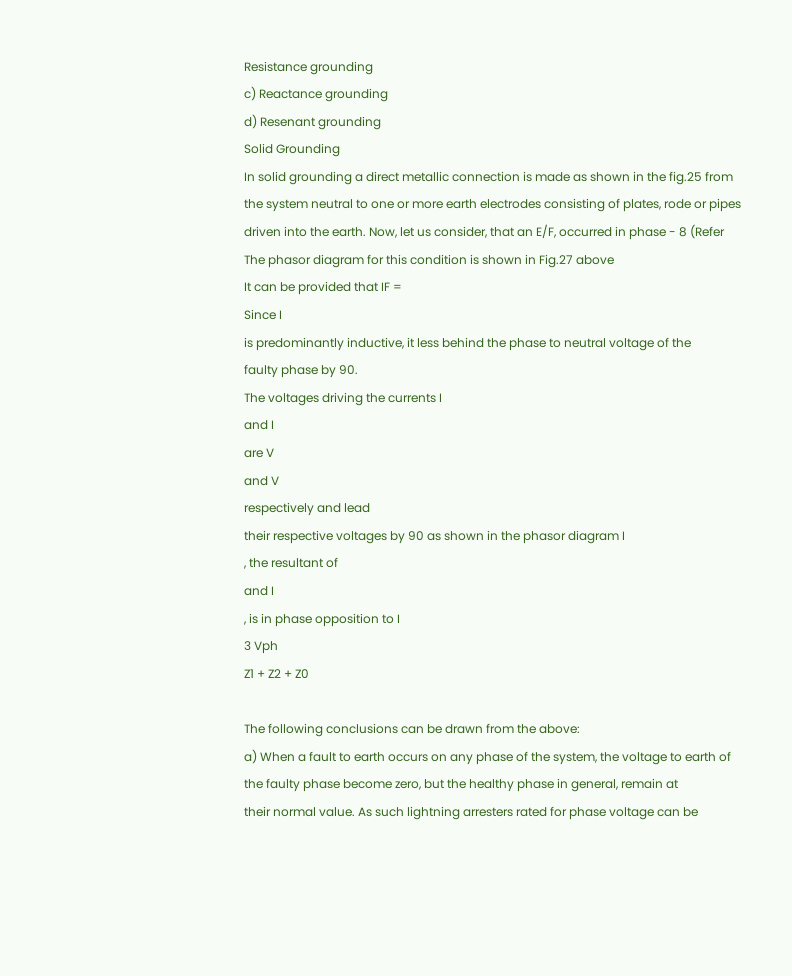Resistance grounding
c) Reactance grounding
d) Resenant grounding
Solid Grounding
In solid grounding a direct metallic connection is made as shown in the fig.25 from
the system neutral to one or more earth electrodes consisting of plates, rode or pipes
driven into the earth. Now, let us consider, that an E/F, occurred in phase - 8 (Refer
The phasor diagram for this condition is shown in Fig.27 above
It can be provided that IF =
Since I
is predominantly inductive, it less behind the phase to neutral voltage of the
faulty phase by 90.
The voltages driving the currents I
and I
are V
and V
respectively and lead
their respective voltages by 90 as shown in the phasor diagram I
, the resultant of
and I
, is in phase opposition to I
3 Vph
Z1 + Z2 + Z0

The following conclusions can be drawn from the above:
a) When a fault to earth occurs on any phase of the system, the voltage to earth of
the faulty phase become zero, but the healthy phase in general, remain at
their normal value. As such lightning arresters rated for phase voltage can be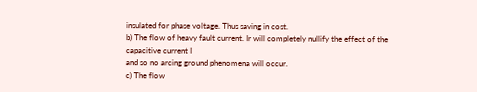insulated for phase voltage. Thus saving in cost.
b) The flow of heavy fault current. Ir will completely nullify the effect of the
capacitive current I
and so no arcing ground phenomena will occur.
c) The flow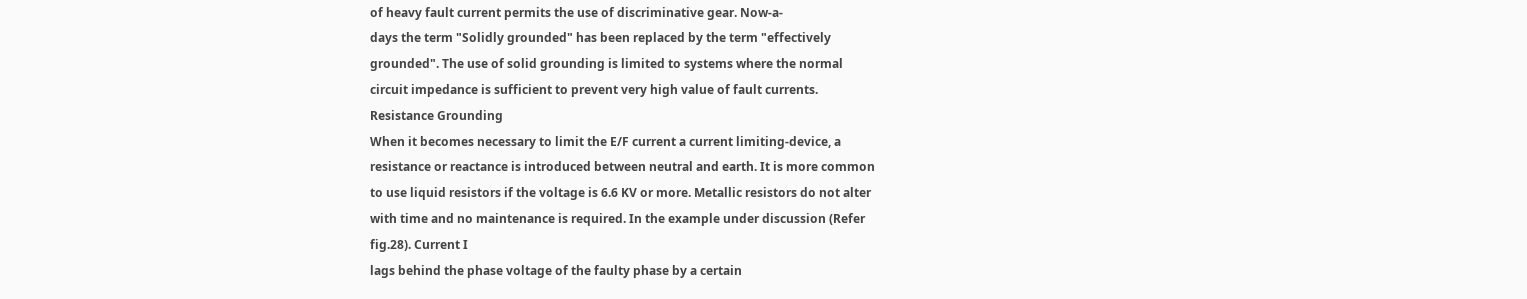of heavy fault current permits the use of discriminative gear. Now-a-
days the term "Solidly grounded" has been replaced by the term "effectively
grounded". The use of solid grounding is limited to systems where the normal
circuit impedance is sufficient to prevent very high value of fault currents.
Resistance Grounding
When it becomes necessary to limit the E/F current a current limiting-device, a
resistance or reactance is introduced between neutral and earth. It is more common
to use liquid resistors if the voltage is 6.6 KV or more. Metallic resistors do not alter
with time and no maintenance is required. In the example under discussion (Refer
fig.28). Current I
lags behind the phase voltage of the faulty phase by a certain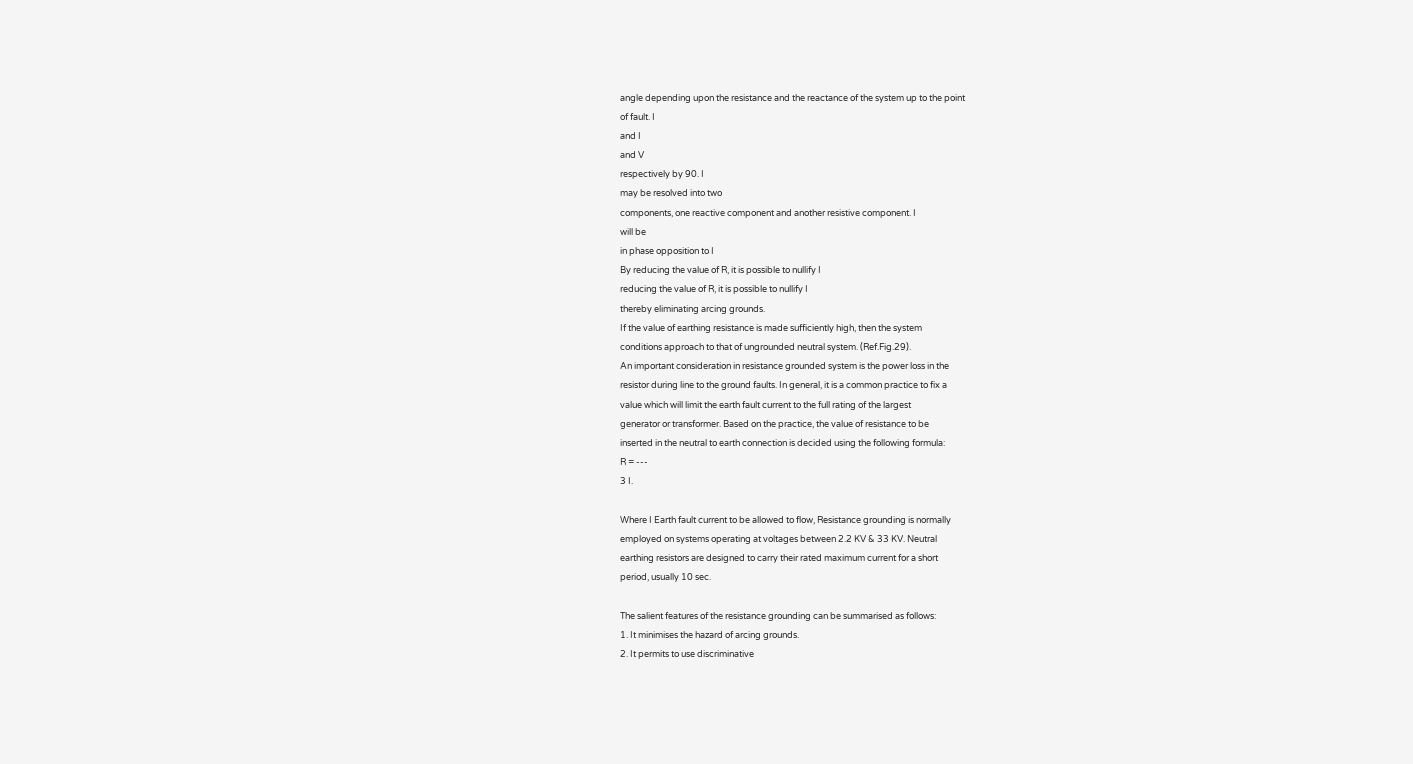angle depending upon the resistance and the reactance of the system up to the point
of fault. I
and I
and V
respectively by 90. I
may be resolved into two
components, one reactive component and another resistive component. I
will be
in phase opposition to I
By reducing the value of R, it is possible to nullify I
reducing the value of R, it is possible to nullify I
thereby eliminating arcing grounds.
If the value of earthing resistance is made sufficiently high, then the system
conditions approach to that of ungrounded neutral system. (Ref.Fig.29).
An important consideration in resistance grounded system is the power loss in the
resistor during line to the ground faults. In general, it is a common practice to fix a
value which will limit the earth fault current to the full rating of the largest
generator or transformer. Based on the practice, the value of resistance to be
inserted in the neutral to earth connection is decided using the following formula:
R = ---
3 I.

Where I Earth fault current to be allowed to flow, Resistance grounding is normally
employed on systems operating at voltages between 2.2 KV & 33 KV. Neutral
earthing resistors are designed to carry their rated maximum current for a short
period, usually 10 sec.

The salient features of the resistance grounding can be summarised as follows:
1. It minimises the hazard of arcing grounds.
2. It permits to use discriminative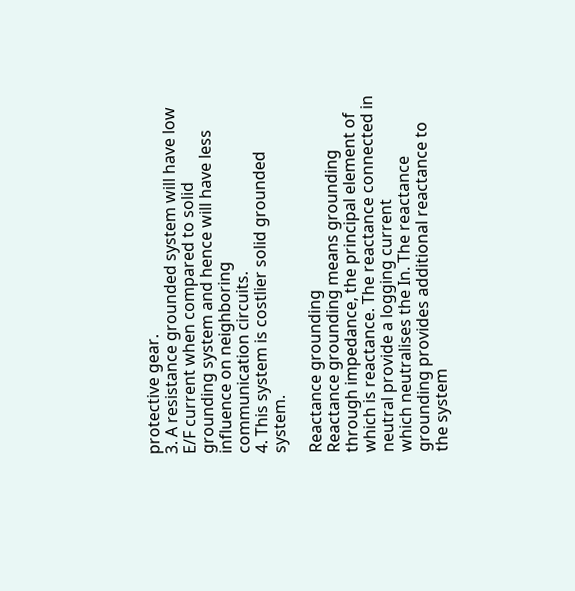protective gear.
3. A resistance grounded system will have low E/F current when compared to solid
grounding system and hence will have less influence on neighboring
communication circuits.
4. This system is costlier solid grounded system.

Reactance grounding
Reactance grounding means grounding through impedance, the principal element of
which is reactance. The reactance connected in neutral provide a logging current
which neutralises the In. The reactance grounding provides additional reactance to
the system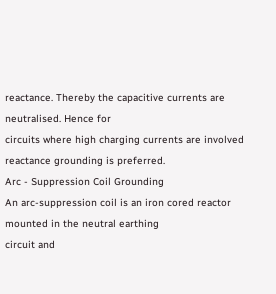reactance. Thereby the capacitive currents are neutralised. Hence for
circuits where high charging currents are involved reactance grounding is preferred.
Arc - Suppression Coil Grounding
An arc-suppression coil is an iron cored reactor mounted in the neutral earthing
circuit and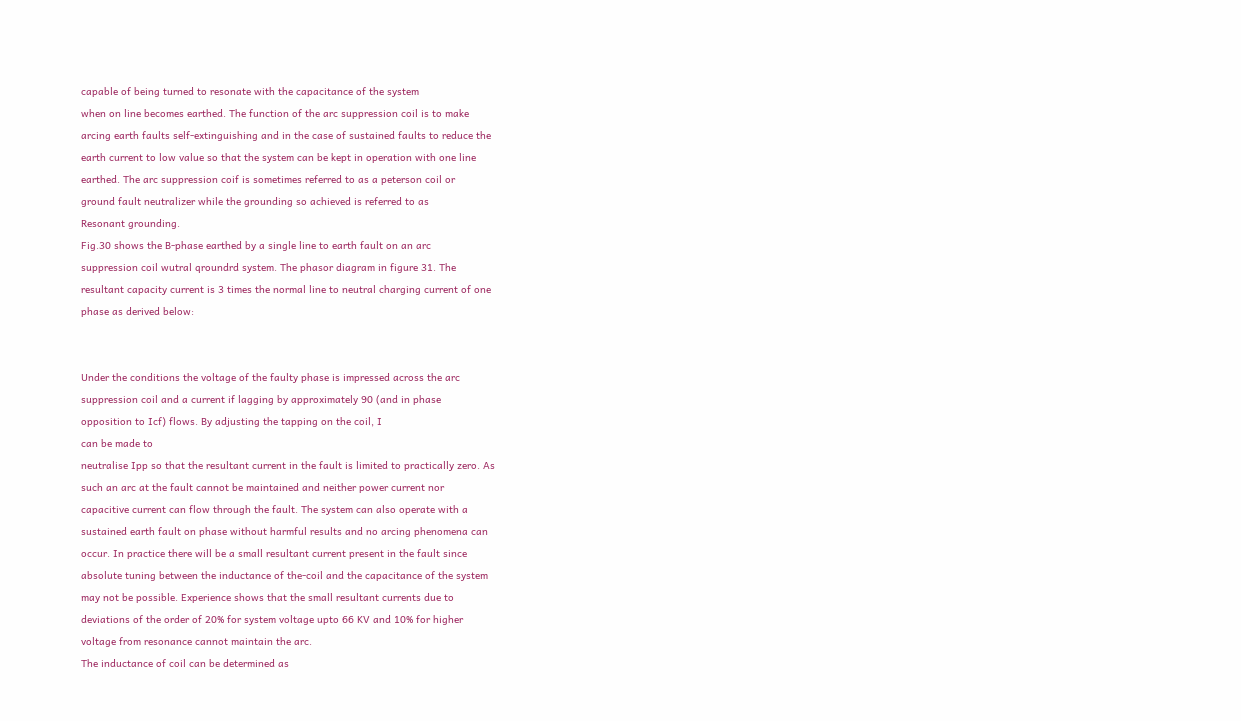capable of being turned to resonate with the capacitance of the system
when on line becomes earthed. The function of the arc suppression coil is to make
arcing earth faults self-extinguishing and in the case of sustained faults to reduce the
earth current to low value so that the system can be kept in operation with one line
earthed. The arc suppression coif is sometimes referred to as a peterson coil or
ground fault neutralizer while the grounding so achieved is referred to as
Resonant grounding.
Fig.30 shows the B-phase earthed by a single line to earth fault on an arc
suppression coil wutral qroundrd system. The phasor diagram in figure 31. The
resultant capacity current is 3 times the normal line to neutral charging current of one
phase as derived below:


Under the conditions the voltage of the faulty phase is impressed across the arc
suppression coil and a current if lagging by approximately 90 (and in phase
opposition to Icf) flows. By adjusting the tapping on the coil, I
can be made to
neutralise Ipp so that the resultant current in the fault is limited to practically zero. As
such an arc at the fault cannot be maintained and neither power current nor
capacitive current can flow through the fault. The system can also operate with a
sustained earth fault on phase without harmful results and no arcing phenomena can
occur. In practice there will be a small resultant current present in the fault since
absolute tuning between the inductance of the-coil and the capacitance of the system
may not be possible. Experience shows that the small resultant currents due to
deviations of the order of 20% for system voltage upto 66 KV and 10% for higher
voltage from resonance cannot maintain the arc.
The inductance of coil can be determined as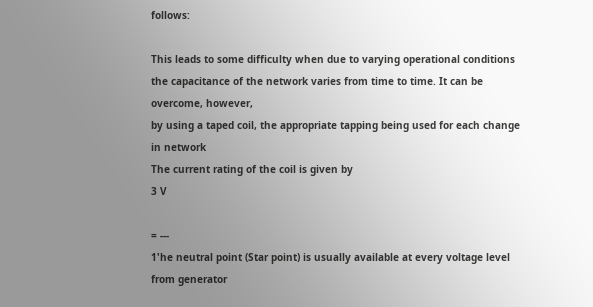follows:

This leads to some difficulty when due to varying operational conditions
the capacitance of the network varies from time to time. It can be overcome, however,
by using a taped coil, the appropriate tapping being used for each change in network
The current rating of the coil is given by
3 V

= ---
1'he neutral point (Star point) is usually available at every voltage level from generator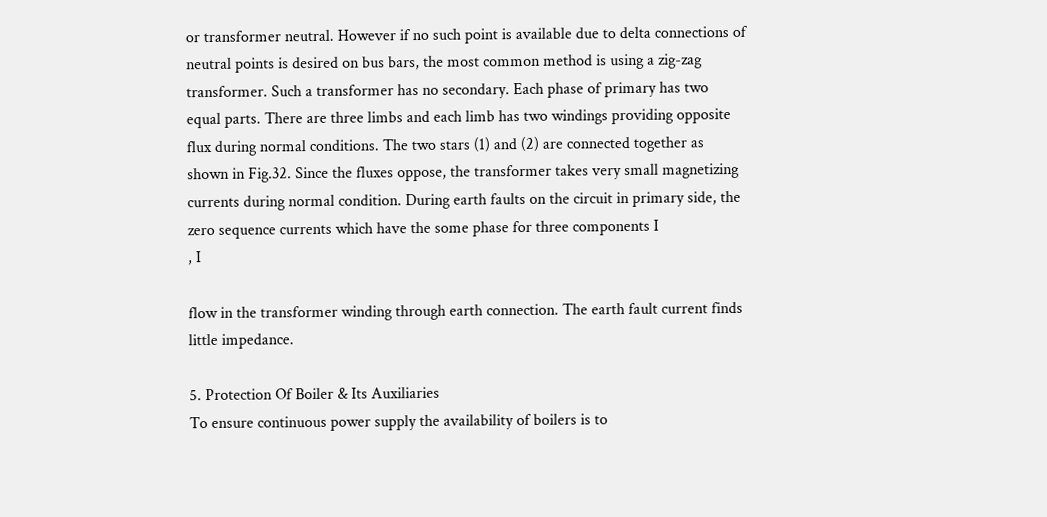or transformer neutral. However if no such point is available due to delta connections of
neutral points is desired on bus bars, the most common method is using a zig-zag
transformer. Such a transformer has no secondary. Each phase of primary has two
equal parts. There are three limbs and each limb has two windings providing opposite
flux during normal conditions. The two stars (1) and (2) are connected together as
shown in Fig.32. Since the fluxes oppose, the transformer takes very small magnetizing
currents during normal condition. During earth faults on the circuit in primary side, the
zero sequence currents which have the some phase for three components I
, I

flow in the transformer winding through earth connection. The earth fault current finds
little impedance.

5. Protection Of Boiler & Its Auxiliaries
To ensure continuous power supply the availability of boilers is to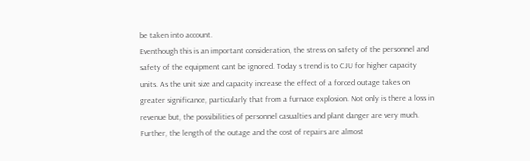be taken into account.
Eventhough this is an important consideration, the stress on safety of the personnel and
safety of the equipment cant be ignored. Today s trend is to CJU for higher capacity
units. As the unit size and capacity increase the effect of a forced outage takes on
greater significance, particularly that from a furnace explosion. Not only is there a loss in
revenue but, the possibilities of personnel casualties and plant danger are very much.
Further, the length of the outage and the cost of repairs are almost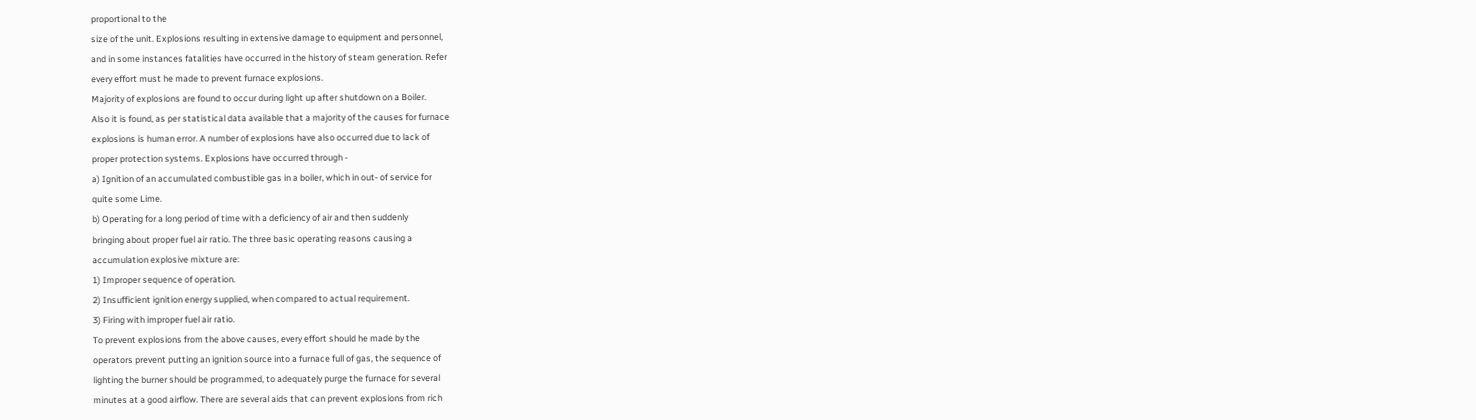proportional to the
size of the unit. Explosions resulting in extensive damage to equipment and personnel,
and in some instances fatalities have occurred in the history of steam generation. Refer
every effort must he made to prevent furnace explosions.
Majority of explosions are found to occur during light up after shutdown on a Boiler.
Also it is found, as per statistical data available that a majority of the causes for furnace
explosions is human error. A number of explosions have also occurred due to lack of
proper protection systems. Explosions have occurred through -
a) Ignition of an accumulated combustible gas in a boiler, which in out- of service for
quite some Lime.
b) Operating for a long period of time with a deficiency of air and then suddenly
bringing about proper fuel air ratio. The three basic operating reasons causing a
accumulation explosive mixture are:
1) Improper sequence of operation.
2) Insufficient ignition energy supplied, when compared to actual requirement.
3) Firing with improper fuel air ratio.
To prevent explosions from the above causes, every effort should he made by the
operators prevent putting an ignition source into a furnace full of gas, the sequence of
lighting the burner should be programmed, to adequately purge the furnace for several
minutes at a good airflow. There are several aids that can prevent explosions from rich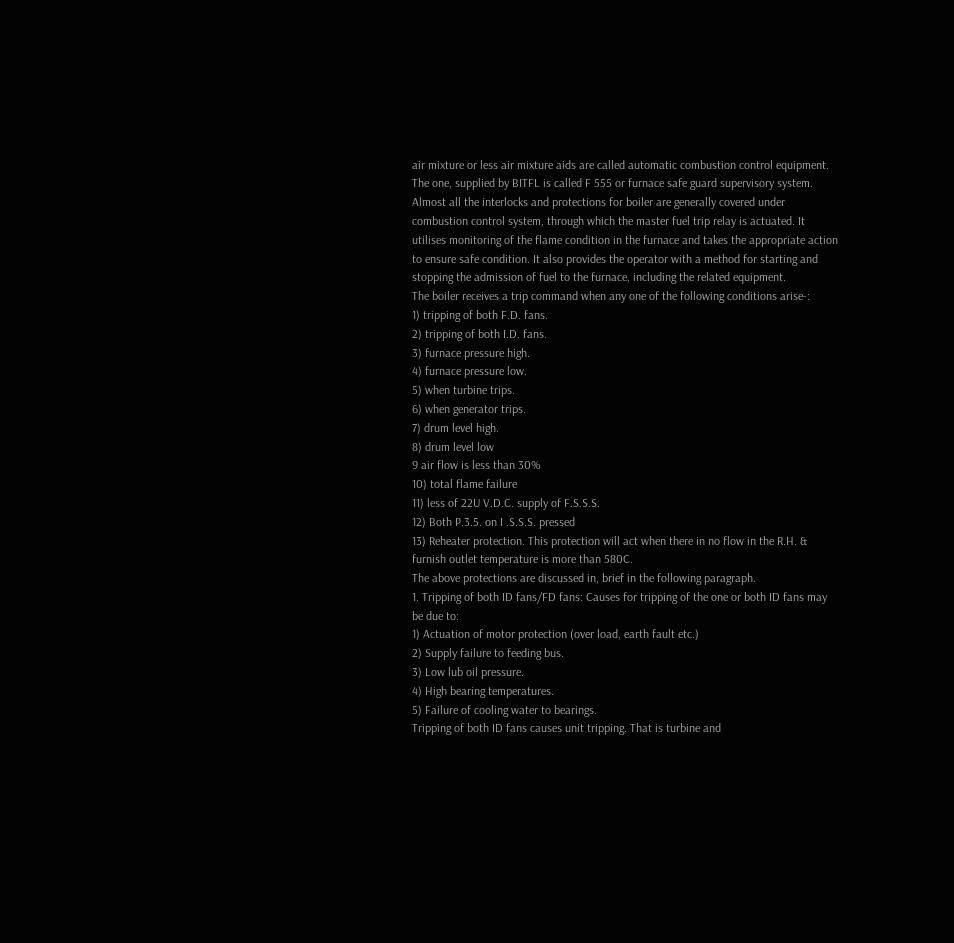air mixture or less air mixture aids are called automatic combustion control equipment.
The one, supplied by BITFL is called F 555 or furnace safe guard supervisory system.
Almost all the interlocks and protections for boiler are generally covered under
combustion control system, through which the master fuel trip relay is actuated. It
utilises monitoring of the flame condition in the furnace and takes the appropriate action
to ensure safe condition. It also provides the operator with a method for starting and
stopping the admission of fuel to the furnace, including the related equipment.
The boiler receives a trip command when any one of the following conditions arise-:
1) tripping of both F.D. fans.
2) tripping of both I.D. fans.
3) furnace pressure high.
4) furnace pressure low.
5) when turbine trips.
6) when generator trips.
7) drum level high.
8) drum level low
9 air flow is less than 30%
10) total flame failure
11) less of 22U V.D.C. supply of F.S.S.S.
12) Both P.3.5. on I .S.S.S. pressed
13) Reheater protection. This protection will act when there in no flow in the R.H. &
furnish outlet temperature is more than 580C.
The above protections are discussed in, brief in the following paragraph.
1. Tripping of both ID fans/FD fans: Causes for tripping of the one or both ID fans may
be due to:
1) Actuation of motor protection (over load, earth fault etc.)
2) Supply failure to feeding bus.
3) Low lub oil pressure.
4) High bearing temperatures.
5) Failure of cooling water to bearings.
Tripping of both ID fans causes unit tripping. That is turbine and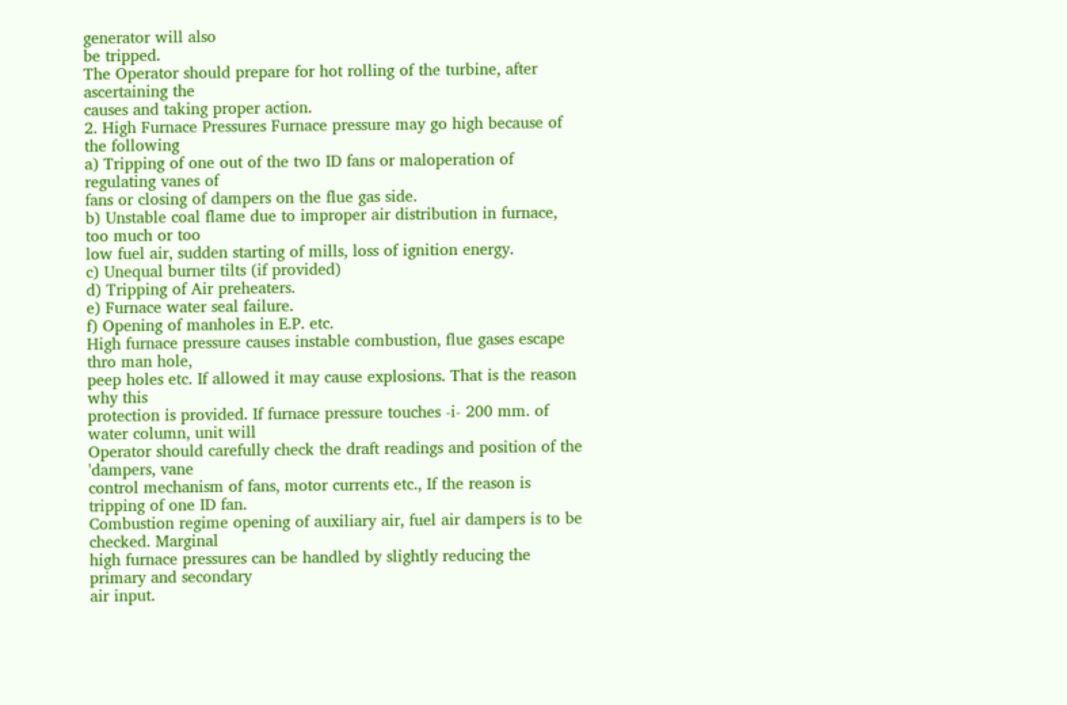generator will also
be tripped.
The Operator should prepare for hot rolling of the turbine, after ascertaining the
causes and taking proper action.
2. High Furnace Pressures Furnace pressure may go high because of the following
a) Tripping of one out of the two ID fans or maloperation of regulating vanes of
fans or closing of dampers on the flue gas side.
b) Unstable coal flame due to improper air distribution in furnace, too much or too
low fuel air, sudden starting of mills, loss of ignition energy.
c) Unequal burner tilts (if provided)
d) Tripping of Air preheaters.
e) Furnace water seal failure.
f) Opening of manholes in E.P. etc.
High furnace pressure causes instable combustion, flue gases escape thro man hole,
peep holes etc. If allowed it may cause explosions. That is the reason why this
protection is provided. If furnace pressure touches -i- 200 mm. of water column, unit will
Operator should carefully check the draft readings and position of the 'dampers, vane
control mechanism of fans, motor currents etc., If the reason is tripping of one ID fan.
Combustion regime opening of auxiliary air, fuel air dampers is to be checked. Marginal
high furnace pressures can be handled by slightly reducing the primary and secondary
air input.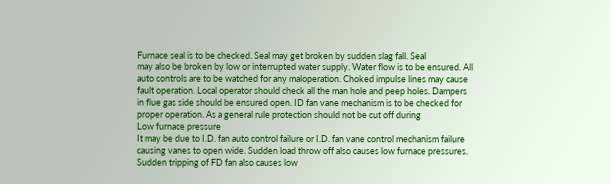Furnace seal is to be checked. Seal may get broken by sudden slag fall. Seal
may also be broken by low or interrupted water supply. Water flow is to be ensured. All
auto controls are to be watched for any maloperation. Choked impulse lines may cause
fault operation. Local operator should check all the man hole and peep holes. Dampers
in flue gas side should be ensured open. ID fan vane mechanism is to be checked for
proper operation. As a general rule protection should not be cut off during
Low furnace pressure
It may be due to I.D. fan auto control failure or I.D. fan vane control mechanism failure
causing vanes to open wide. Sudden load throw off also causes low furnace pressures.
Sudden tripping of FD fan also causes low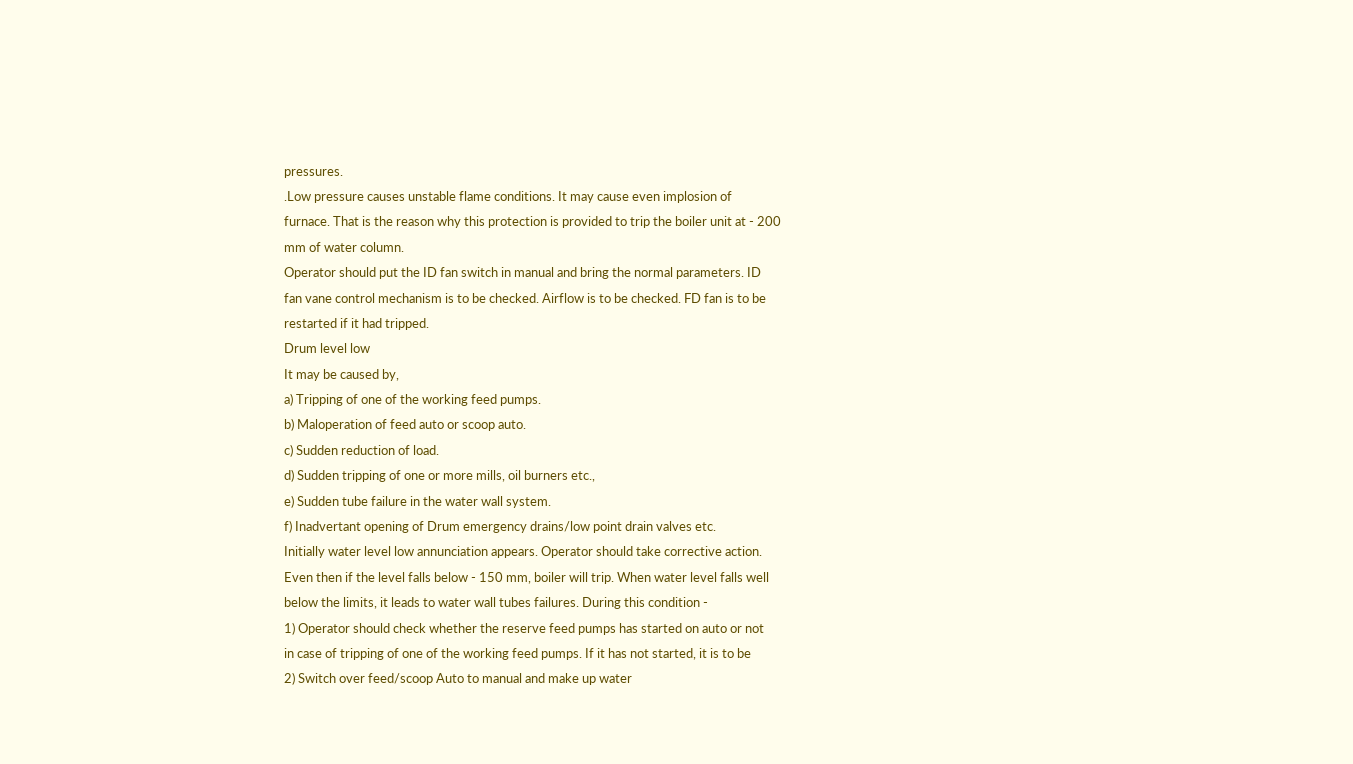pressures.
.Low pressure causes unstable flame conditions. It may cause even implosion of
furnace. That is the reason why this protection is provided to trip the boiler unit at - 200
mm of water column.
Operator should put the ID fan switch in manual and bring the normal parameters. ID
fan vane control mechanism is to be checked. Airflow is to be checked. FD fan is to be
restarted if it had tripped.
Drum level low
It may be caused by,
a) Tripping of one of the working feed pumps.
b) Maloperation of feed auto or scoop auto.
c) Sudden reduction of load.
d) Sudden tripping of one or more mills, oil burners etc.,
e) Sudden tube failure in the water wall system.
f) Inadvertant opening of Drum emergency drains/low point drain valves etc.
Initially water level low annunciation appears. Operator should take corrective action.
Even then if the level falls below - 150 mm, boiler will trip. When water level falls well
below the limits, it leads to water wall tubes failures. During this condition -
1) Operator should check whether the reserve feed pumps has started on auto or not
in case of tripping of one of the working feed pumps. If it has not started, it is to be
2) Switch over feed/scoop Auto to manual and make up water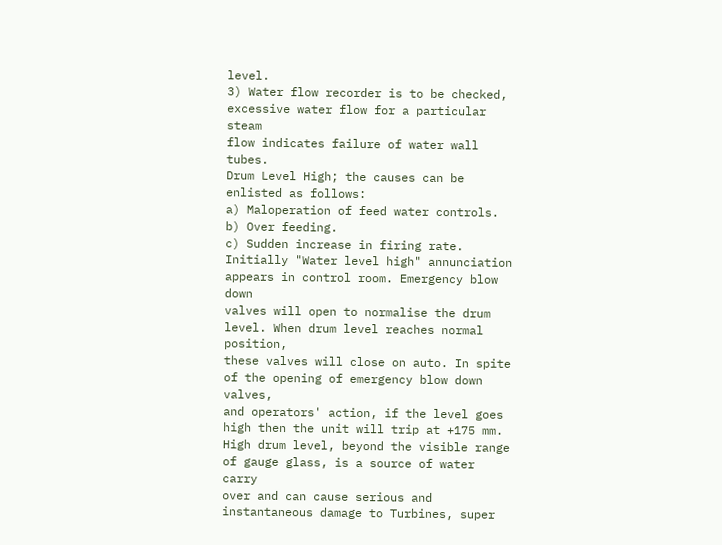level.
3) Water flow recorder is to be checked, excessive water flow for a particular steam
flow indicates failure of water wall tubes.
Drum Level High; the causes can be enlisted as follows:
a) Maloperation of feed water controls.
b) Over feeding.
c) Sudden increase in firing rate.
Initially "Water level high" annunciation appears in control room. Emergency blow down
valves will open to normalise the drum level. When drum level reaches normal position,
these valves will close on auto. In spite of the opening of emergency blow down valves,
and operators' action, if the level goes high then the unit will trip at +175 mm.
High drum level, beyond the visible range of gauge glass, is a source of water carry
over and can cause serious and instantaneous damage to Turbines, super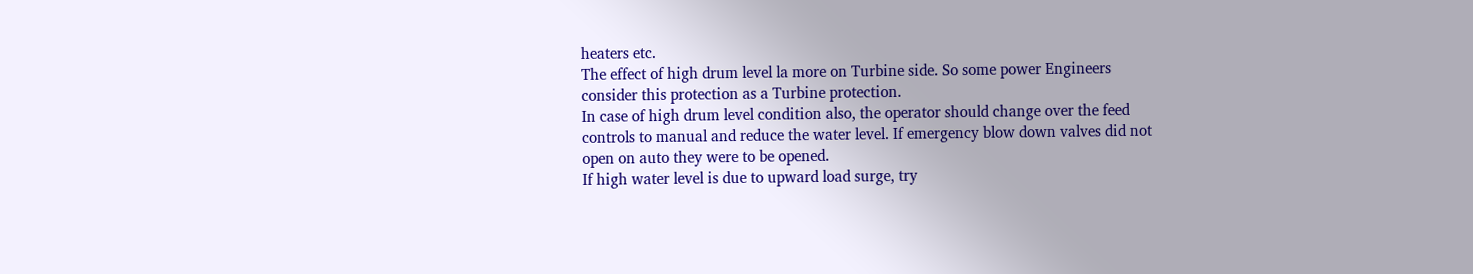heaters etc.
The effect of high drum level la more on Turbine side. So some power Engineers
consider this protection as a Turbine protection.
In case of high drum level condition also, the operator should change over the feed
controls to manual and reduce the water level. If emergency blow down valves did not
open on auto they were to be opened.
If high water level is due to upward load surge, try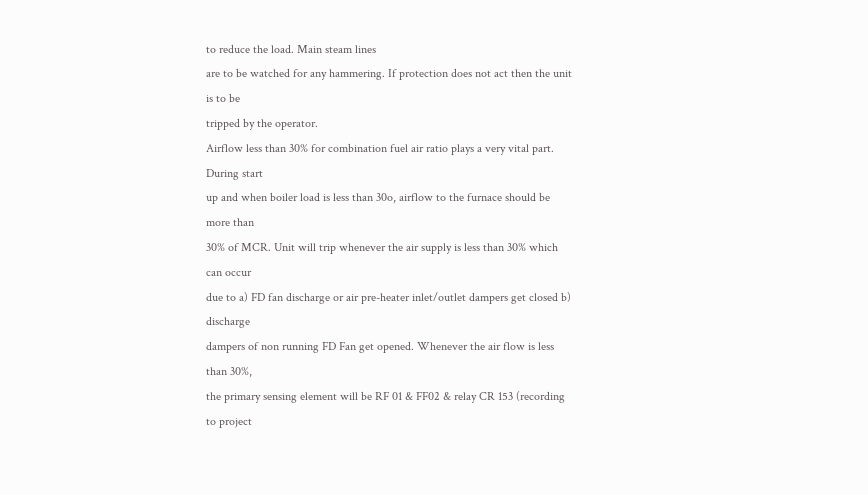to reduce the load. Main steam lines
are to be watched for any hammering. If protection does not act then the unit is to be
tripped by the operator.
Airflow less than 30% for combination fuel air ratio plays a very vital part. During start
up and when boiler load is less than 30o, airflow to the furnace should be more than
30% of MCR. Unit will trip whenever the air supply is less than 30% which can occur
due to a) FD fan discharge or air pre-heater inlet/outlet dampers get closed b) discharge
dampers of non running FD Fan get opened. Whenever the air flow is less than 30%,
the primary sensing element will be RF 01 & FF02 & relay CR 153 (recording to project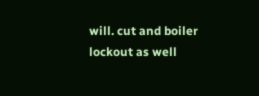will. cut and boiler lockout as well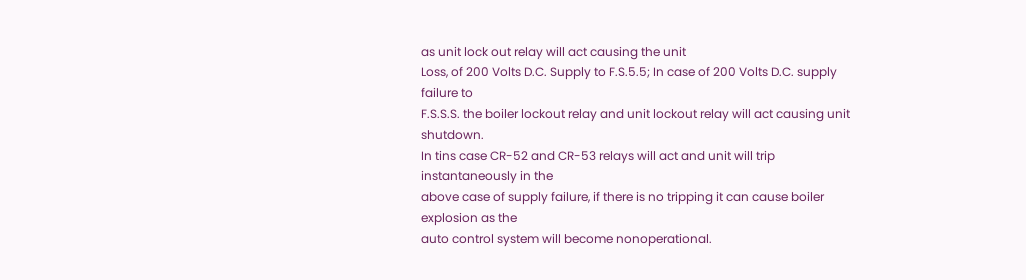as unit lock out relay will act causing the unit
Loss, of 200 Volts D.C. Supply to F.S.5.5; In case of 200 Volts D.C. supply failure to
F.S.S.S. the boiler lockout relay and unit lockout relay will act causing unit shutdown.
In tins case CR-52 and CR-53 relays will act and unit will trip instantaneously in the
above case of supply failure, if there is no tripping it can cause boiler explosion as the
auto control system will become nonoperational.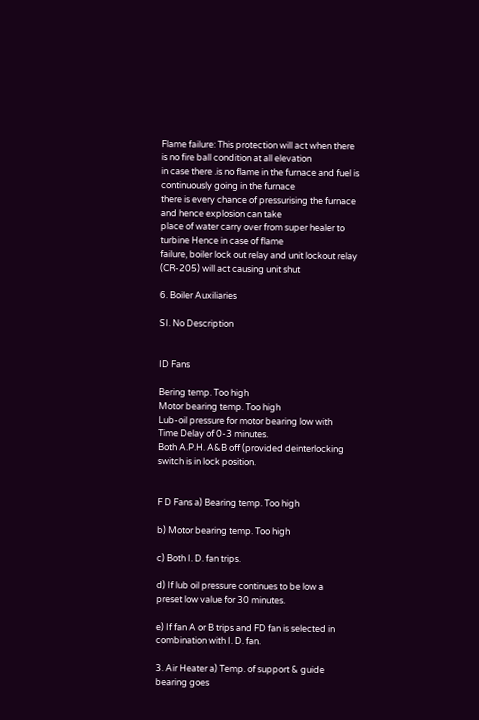Flame failure: This protection will act when there is no fire ball condition at all elevation
in case there .is no flame in the furnace and fuel is continuously going in the furnace
there is every chance of pressurising the furnace and hence explosion can take
place of water carry over from super healer to turbine Hence in case of flame
failure, boiler lock out relay and unit lockout relay (CR-205) will act causing unit shut

6. Boiler Auxiliaries

SI. No Description


ID Fans

Bering temp. Too high
Motor bearing temp. Too high
Lub-oil pressure for motor bearing low with
Time Delay of 0-3 minutes.
Both A.P.H. A&B off (provided deinterlocking
switch is in lock position.


F D Fans a) Bearing temp. Too high

b) Motor bearing temp. Too high

c) Both I. D. fan trips.

d) If lub oil pressure continues to be low a
preset low value for 30 minutes.

e) If fan A or B trips and FD fan is selected in
combination with I. D. fan.

3. Air Heater a) Temp. of support & guide bearing goes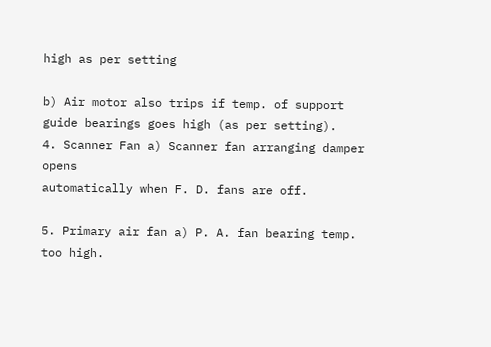high as per setting

b) Air motor also trips if temp. of support
guide bearings goes high (as per setting).
4. Scanner Fan a) Scanner fan arranging damper opens
automatically when F. D. fans are off.

5. Primary air fan a) P. A. fan bearing temp. too high.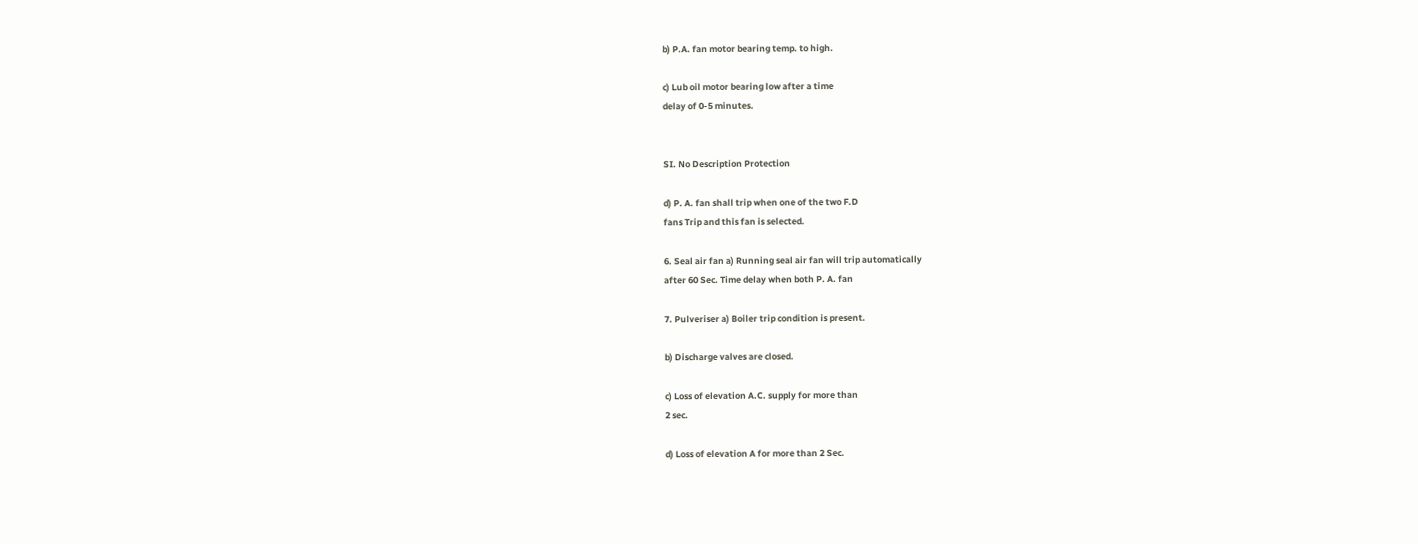b) P.A. fan motor bearing temp. to high.

c) Lub oil motor bearing low after a time
delay of 0-5 minutes.


SI. No Description Protection

d) P. A. fan shall trip when one of the two F.D
fans Trip and this fan is selected.

6. Seal air fan a) Running seal air fan will trip automatically
after 60 Sec. Time delay when both P. A. fan

7. Pulveriser a) Boiler trip condition is present.

b) Discharge valves are closed.

c) Loss of elevation A.C. supply for more than
2 sec.

d) Loss of elevation A for more than 2 Sec.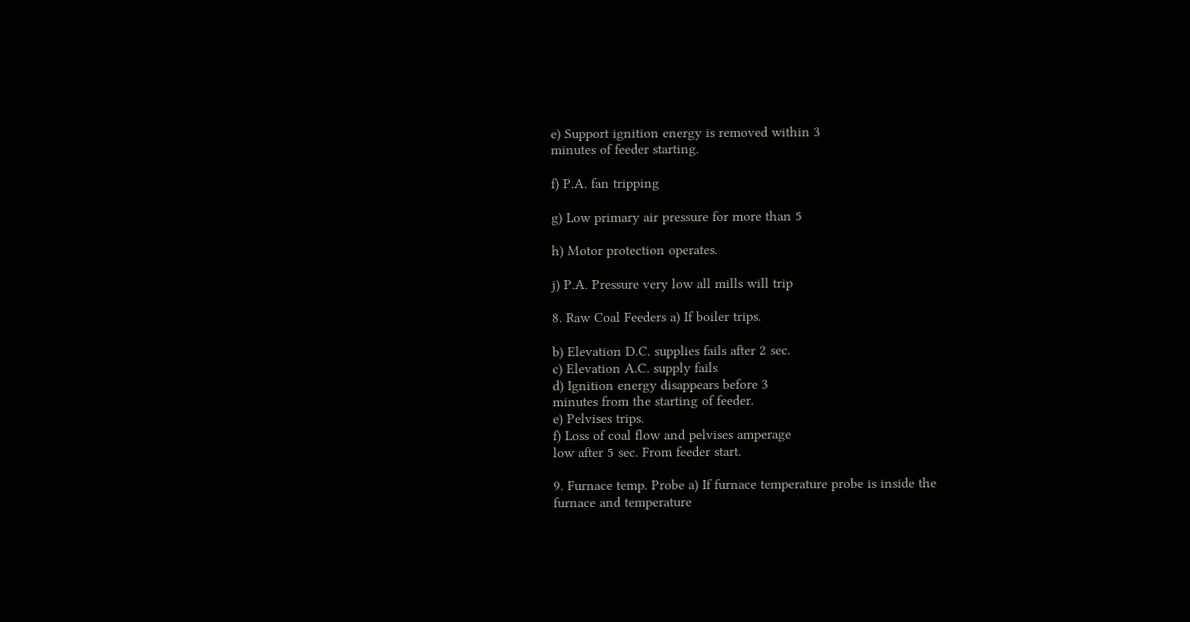e) Support ignition energy is removed within 3
minutes of feeder starting.

f) P.A. fan tripping

g) Low primary air pressure for more than 5

h) Motor protection operates.

j) P.A. Pressure very low all mills will trip

8. Raw Coal Feeders a) If boiler trips.

b) Elevation D.C. supplies fails after 2 sec.
c) Elevation A.C. supply fails
d) Ignition energy disappears before 3
minutes from the starting of feeder.
e) Pelvises trips.
f) Loss of coal flow and pelvises amperage
low after 5 sec. From feeder start.

9. Furnace temp. Probe a) If furnace temperature probe is inside the
furnace and temperature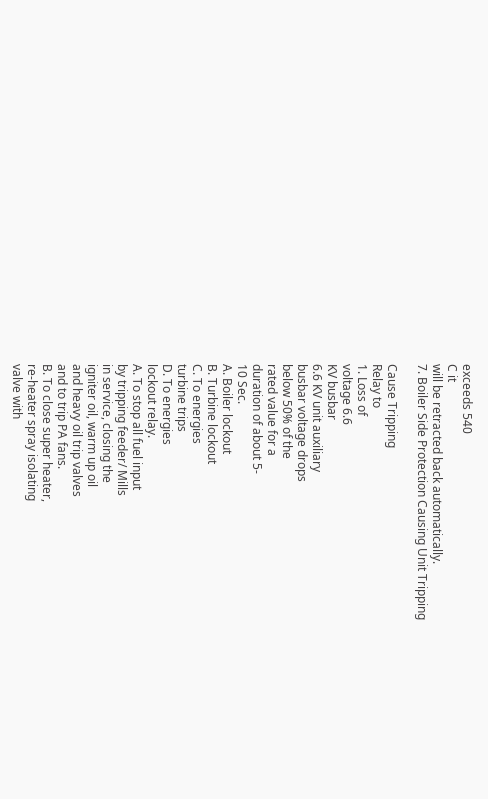exceeds 540
C it
will be retracted back automatically.
7. Boiler Side Protection Causing Unit Tripping

Cause Tripping
Relay to
1. Loss of
voltage 6.6
KV busbar
6.6 KV unit auxiliary
busbar voltage drops
below 50% of the
rated value for a
duration of about 5-
10 Sec.
A. Boiler lockout
B. Turbine lockout
C. To energies
turbine trips
D. To energies
lockout relay.
A. To stop all fuel input
by tripping feeder/ Mills
in service, closing the
igniter oil, warm up oil
and heavy oil trip valves
and to trip PA fans.
B. To close super heater,
re-heater spray isolating
valve with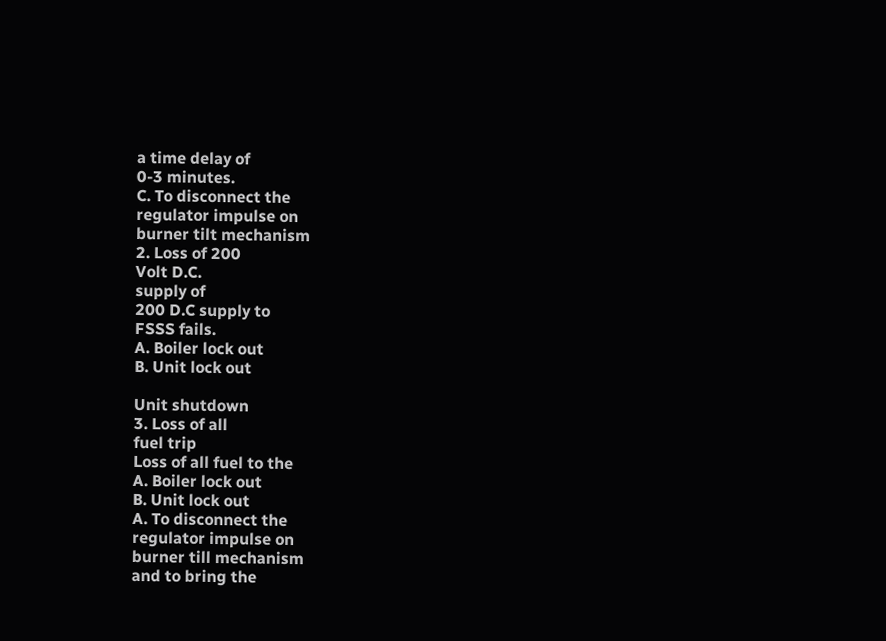a time delay of
0-3 minutes.
C. To disconnect the
regulator impulse on
burner tilt mechanism
2. Loss of 200
Volt D.C.
supply of
200 D.C supply to
FSSS fails.
A. Boiler lock out
B. Unit lock out

Unit shutdown
3. Loss of all
fuel trip
Loss of all fuel to the
A. Boiler lock out
B. Unit lock out
A. To disconnect the
regulator impulse on
burner till mechanism
and to bring the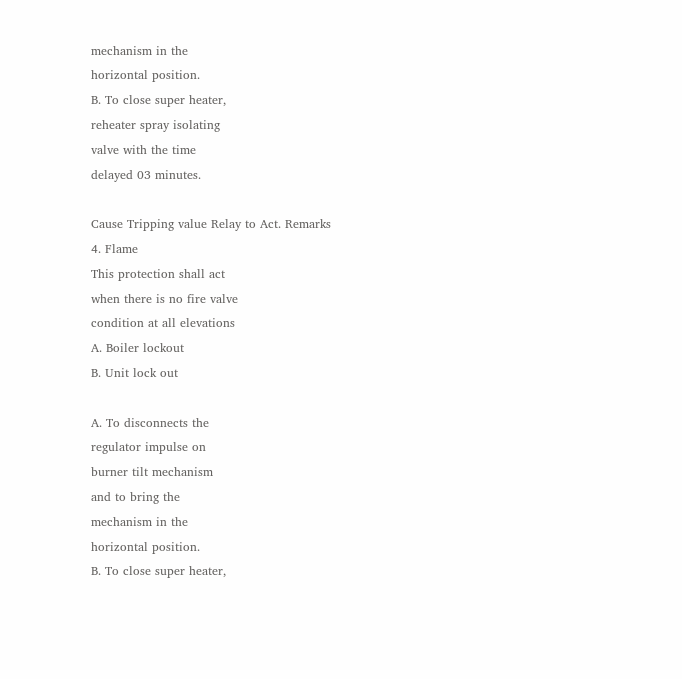mechanism in the
horizontal position.
B. To close super heater,
reheater spray isolating
valve with the time
delayed 03 minutes.

Cause Tripping value Relay to Act. Remarks
4. Flame
This protection shall act
when there is no fire valve
condition at all elevations
A. Boiler lockout
B. Unit lock out

A. To disconnects the
regulator impulse on
burner tilt mechanism
and to bring the
mechanism in the
horizontal position.
B. To close super heater,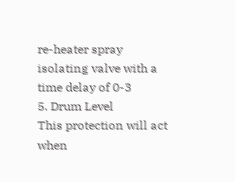re-heater spray
isolating valve with a
time delay of 0-3
5. Drum Level
This protection will act
when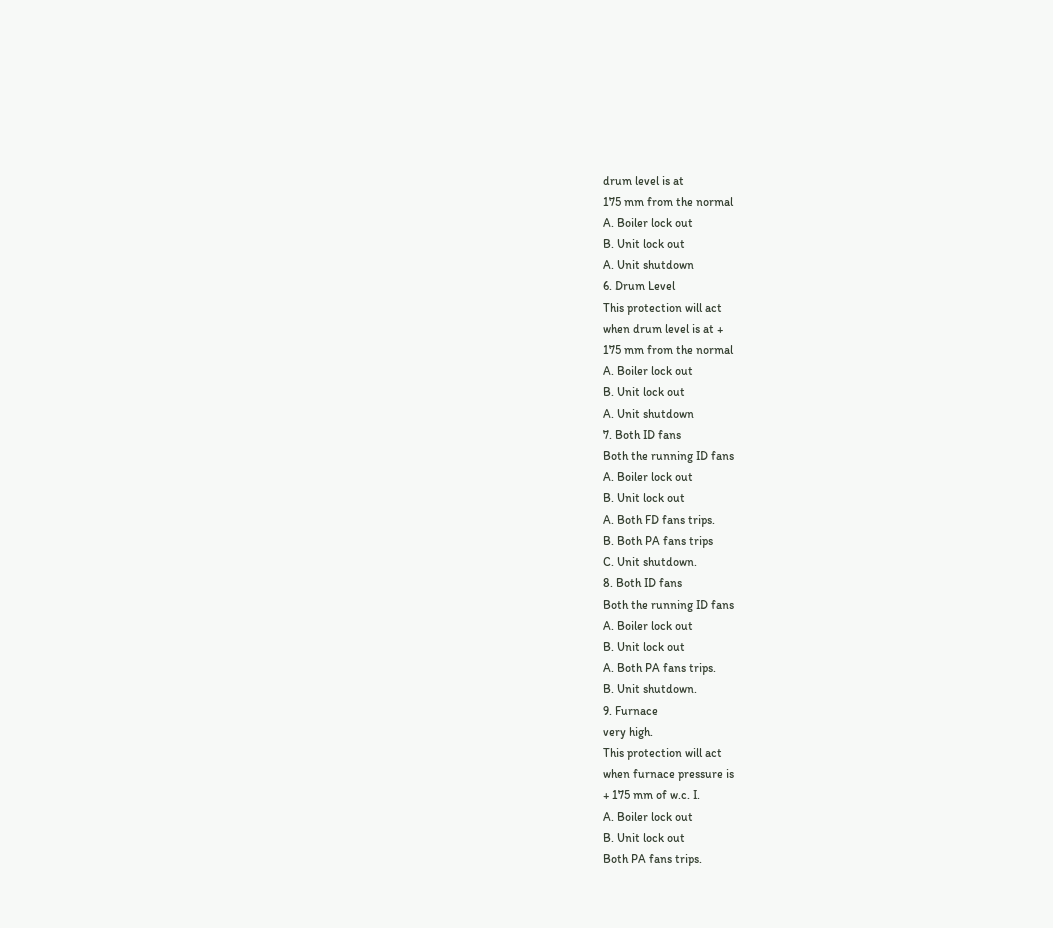drum level is at
175 mm from the normal
A. Boiler lock out
B. Unit lock out
A. Unit shutdown
6. Drum Level
This protection will act
when drum level is at +
175 mm from the normal
A. Boiler lock out
B. Unit lock out
A. Unit shutdown
7. Both ID fans
Both the running ID fans
A. Boiler lock out
B. Unit lock out
A. Both FD fans trips.
B. Both PA fans trips
C. Unit shutdown.
8. Both ID fans
Both the running ID fans
A. Boiler lock out
B. Unit lock out
A. Both PA fans trips.
B. Unit shutdown.
9. Furnace
very high.
This protection will act
when furnace pressure is
+ 175 mm of w.c. I.
A. Boiler lock out
B. Unit lock out
Both PA fans trips.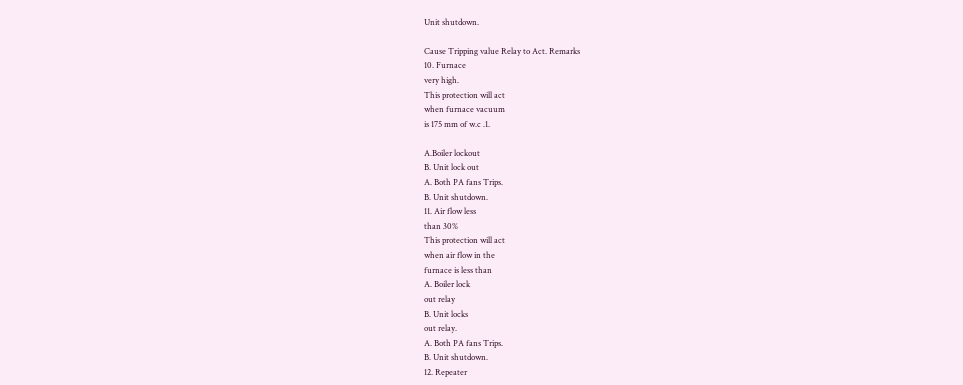Unit shutdown.

Cause Tripping value Relay to Act. Remarks
10. Furnace
very high.
This protection will act
when furnace vacuum
is 175 mm of w.c .1.

A.Boiler lockout
B. Unit lock out
A. Both PA fans Trips.
B. Unit shutdown.
11. Air flow less
than 30%
This protection will act
when air flow in the
furnace is less than
A. Boiler lock
out relay
B. Unit locks
out relay.
A. Both PA fans Trips.
B. Unit shutdown.
12. Repeater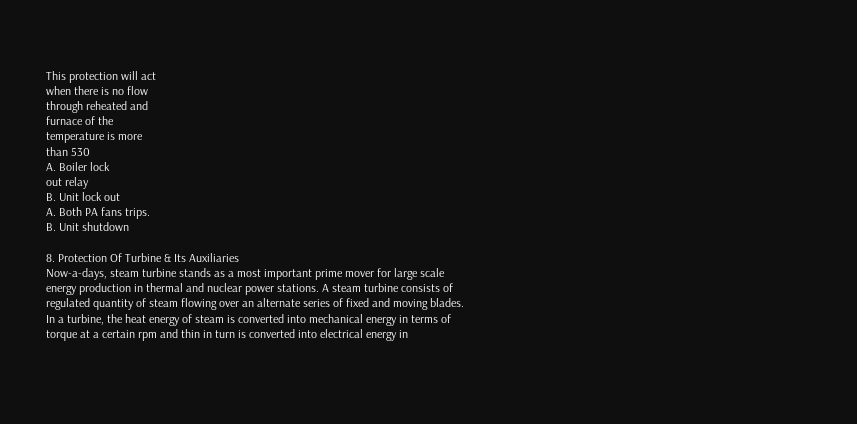This protection will act
when there is no flow
through reheated and
furnace of the
temperature is more
than 530
A. Boiler lock
out relay
B. Unit lock out
A. Both PA fans trips.
B. Unit shutdown

8. Protection Of Turbine & Its Auxiliaries
Now-a-days, steam turbine stands as a most important prime mover for large scale
energy production in thermal and nuclear power stations. A steam turbine consists of
regulated quantity of steam flowing over an alternate series of fixed and moving blades.
In a turbine, the heat energy of steam is converted into mechanical energy in terms of
torque at a certain rpm and thin in turn is converted into electrical energy in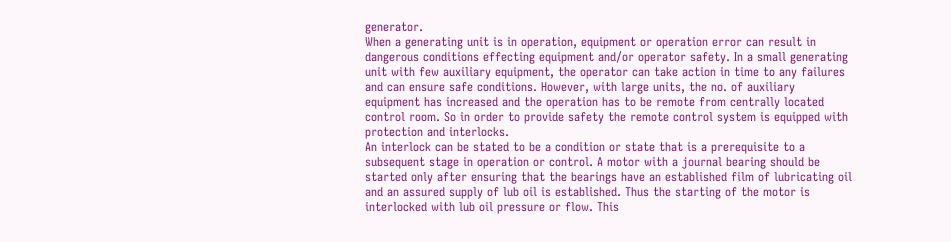generator.
When a generating unit is in operation, equipment or operation error can result in
dangerous conditions effecting equipment and/or operator safety. In a small generating
unit with few auxiliary equipment, the operator can take action in time to any failures
and can ensure safe conditions. However, with large units, the no. of auxiliary
equipment has increased and the operation has to be remote from centrally located
control room. So in order to provide safety the remote control system is equipped with
protection and interlocks.
An interlock can be stated to be a condition or state that is a prerequisite to a
subsequent stage in operation or control. A motor with a journal bearing should be
started only after ensuring that the bearings have an established film of lubricating oil
and an assured supply of lub oil is established. Thus the starting of the motor is
interlocked with lub oil pressure or flow. This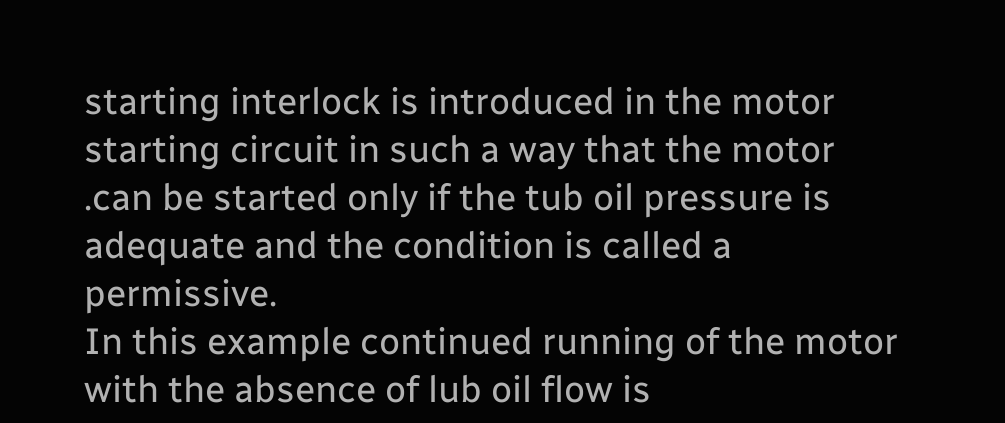starting interlock is introduced in the motor
starting circuit in such a way that the motor .can be started only if the tub oil pressure is
adequate and the condition is called a permissive.
In this example continued running of the motor with the absence of lub oil flow is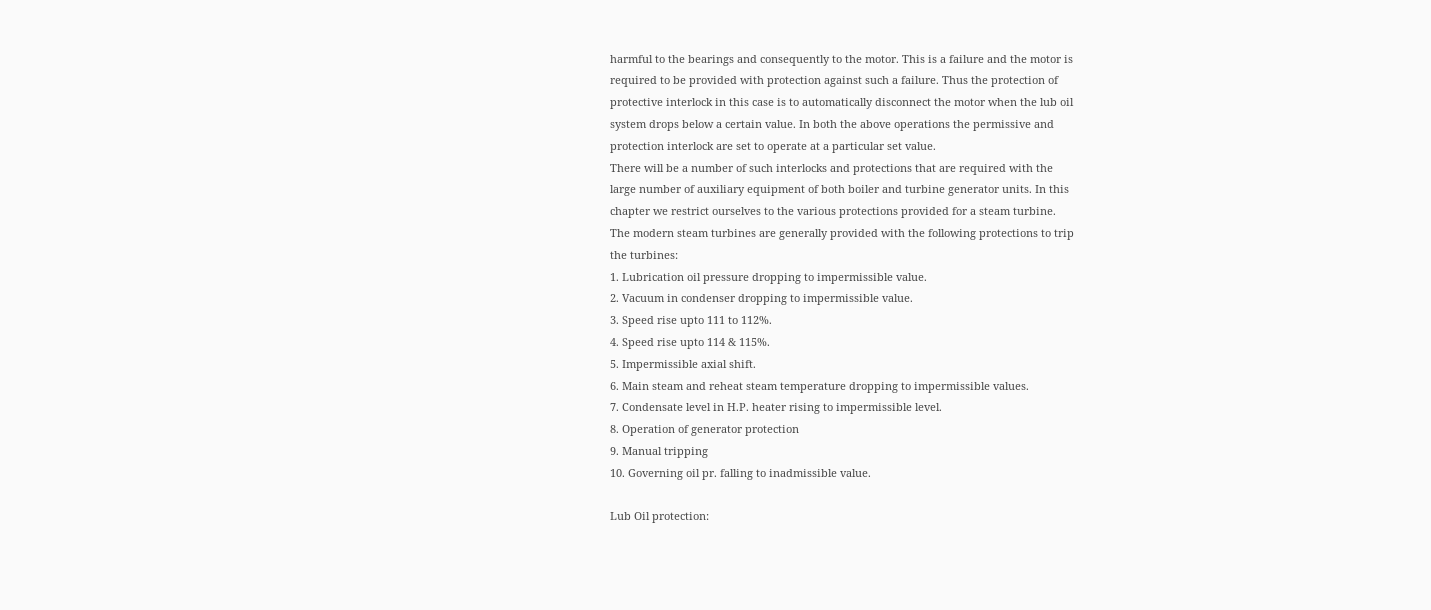harmful to the bearings and consequently to the motor. This is a failure and the motor is
required to be provided with protection against such a failure. Thus the protection of
protective interlock in this case is to automatically disconnect the motor when the lub oil
system drops below a certain value. In both the above operations the permissive and
protection interlock are set to operate at a particular set value.
There will be a number of such interlocks and protections that are required with the
large number of auxiliary equipment of both boiler and turbine generator units. In this
chapter we restrict ourselves to the various protections provided for a steam turbine.
The modern steam turbines are generally provided with the following protections to trip
the turbines:
1. Lubrication oil pressure dropping to impermissible value.
2. Vacuum in condenser dropping to impermissible value.
3. Speed rise upto 111 to 112%.
4. Speed rise upto 114 & 115%.
5. Impermissible axial shift.
6. Main steam and reheat steam temperature dropping to impermissible values.
7. Condensate level in H.P. heater rising to impermissible level.
8. Operation of generator protection
9. Manual tripping
10. Governing oil pr. falling to inadmissible value.

Lub Oil protection: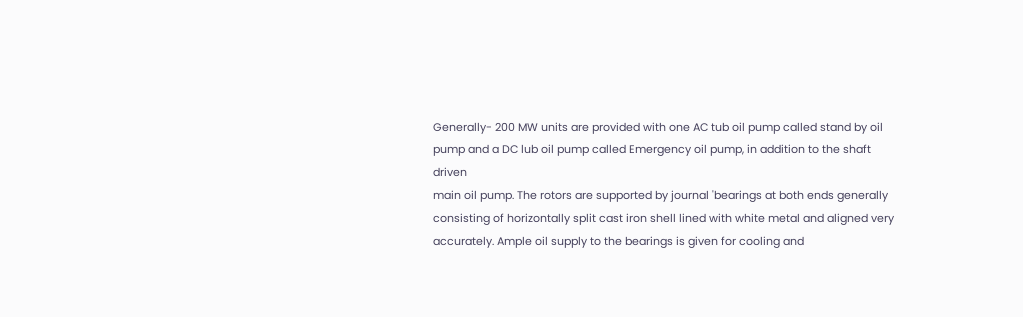Generally- 200 MW units are provided with one AC tub oil pump called stand by oil
pump and a DC lub oil pump called Emergency oil pump, in addition to the shaft driven
main oil pump. The rotors are supported by journal 'bearings at both ends generally
consisting of horizontally split cast iron shell lined with white metal and aligned very
accurately. Ample oil supply to the bearings is given for cooling and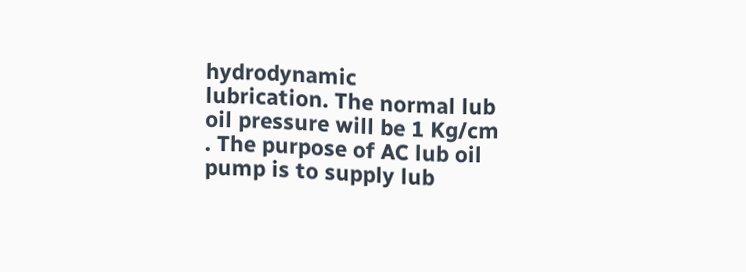hydrodynamic
lubrication. The normal lub oil pressure will be 1 Kg/cm
. The purpose of AC lub oil
pump is to supply lub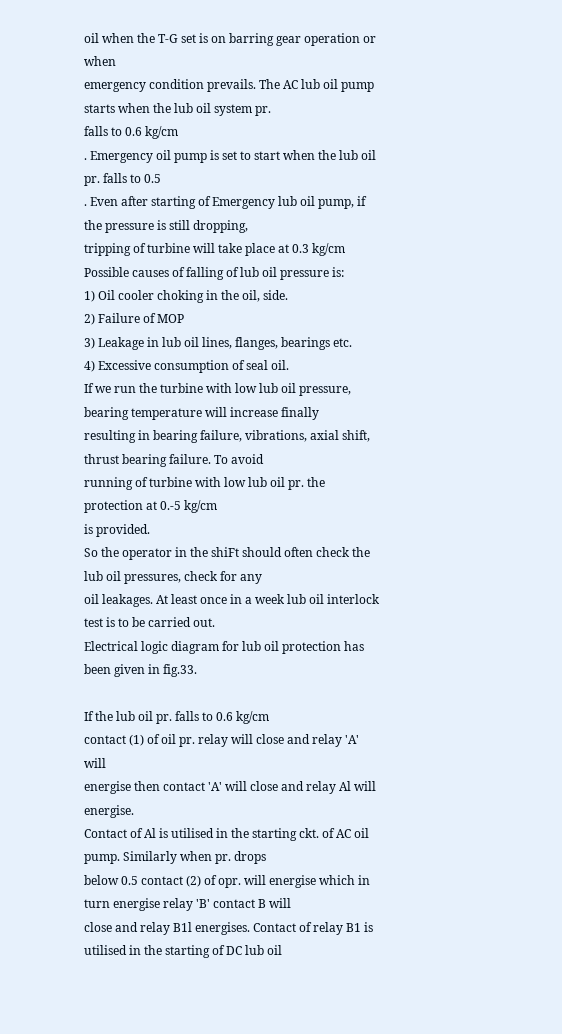oil when the T-G set is on barring gear operation or when
emergency condition prevails. The AC lub oil pump starts when the lub oil system pr.
falls to 0.6 kg/cm
. Emergency oil pump is set to start when the lub oil pr. falls to 0.5
. Even after starting of Emergency lub oil pump, if the pressure is still dropping,
tripping of turbine will take place at 0.3 kg/cm
Possible causes of falling of lub oil pressure is:
1) Oil cooler choking in the oil, side.
2) Failure of MOP
3) Leakage in lub oil lines, flanges, bearings etc.
4) Excessive consumption of seal oil.
If we run the turbine with low lub oil pressure, bearing temperature will increase finally
resulting in bearing failure, vibrations, axial shift, thrust bearing failure. To avoid
running of turbine with low lub oil pr. the protection at 0.-5 kg/cm
is provided.
So the operator in the shiFt should often check the lub oil pressures, check for any
oil leakages. At least once in a week lub oil interlock test is to be carried out.
Electrical logic diagram for lub oil protection has been given in fig.33.

If the lub oil pr. falls to 0.6 kg/cm
contact (1) of oil pr. relay will close and relay 'A' will
energise then contact 'A' will close and relay Al will energise.
Contact of Al is utilised in the starting ckt. of AC oil pump. Similarly when pr. drops
below 0.5 contact (2) of opr. will energise which in turn energise relay 'B' contact B will
close and relay B1l energises. Contact of relay B1 is utilised in the starting of DC lub oil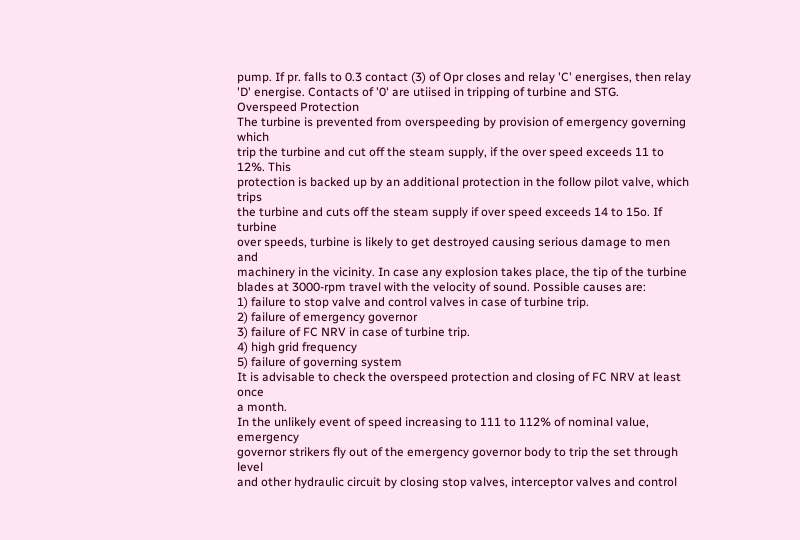pump. If pr. falls to 0.3 contact (3) of Opr closes and relay 'C' energises, then relay
'D' energise. Contacts of '0' are utiised in tripping of turbine and STG.
Overspeed Protection
The turbine is prevented from overspeeding by provision of emergency governing which
trip the turbine and cut off the steam supply, if the over speed exceeds 11 to 12%. This
protection is backed up by an additional protection in the follow pilot valve, which trips
the turbine and cuts off the steam supply if over speed exceeds 14 to 15o. If turbine
over speeds, turbine is likely to get destroyed causing serious damage to men and
machinery in the vicinity. In case any explosion takes place, the tip of the turbine
blades at 3000-rpm travel with the velocity of sound. Possible causes are:
1) failure to stop valve and control valves in case of turbine trip.
2) failure of emergency governor
3) failure of FC NRV in case of turbine trip.
4) high grid frequency
5) failure of governing system
It is advisable to check the overspeed protection and closing of FC NRV at least once
a month.
In the unlikely event of speed increasing to 111 to 112% of nominal value, emergency
governor strikers fly out of the emergency governor body to trip the set through level
and other hydraulic circuit by closing stop valves, interceptor valves and control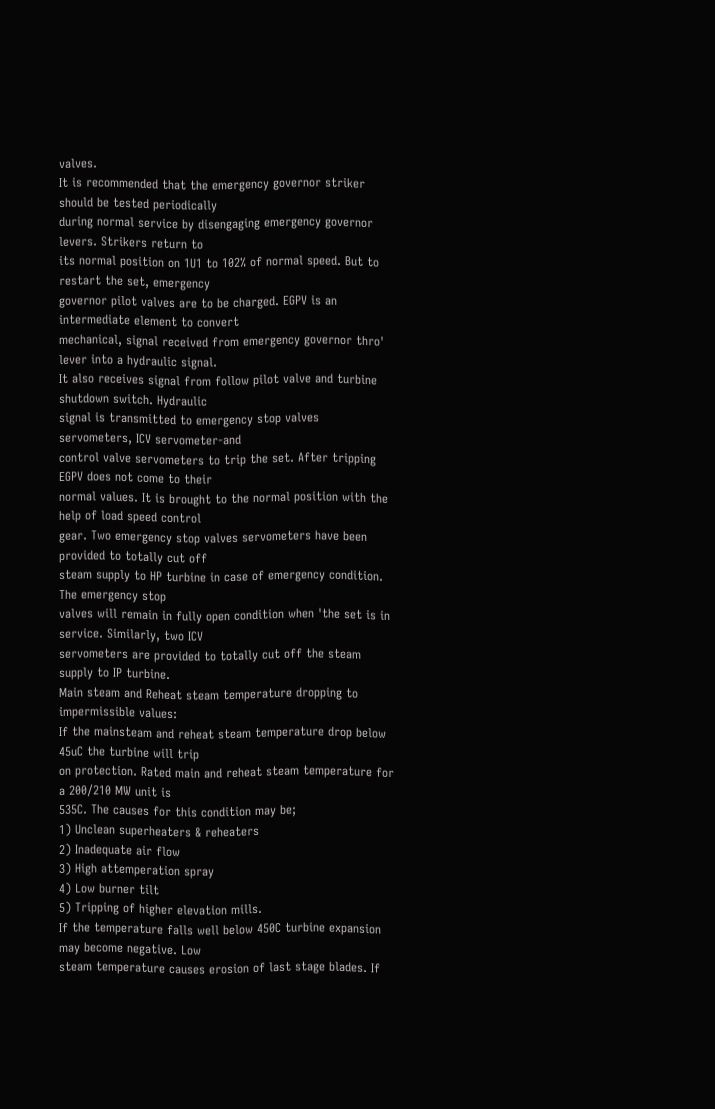valves.
It is recommended that the emergency governor striker should be tested periodically
during normal service by disengaging emergency governor levers. Strikers return to
its normal position on 1U1 to 102% of normal speed. But to restart the set, emergency
governor pilot valves are to be charged. EGPV is an intermediate element to convert
mechanical, signal received from emergency governor thro' lever into a hydraulic signal.
It also receives signal from follow pilot valve and turbine shutdown switch. Hydraulic
signal is transmitted to emergency stop valves servometers, ICV servometer-and
control valve servometers to trip the set. After tripping EGPV does not come to their
normal values. It is brought to the normal position with the help of load speed control
gear. Two emergency stop valves servometers have been provided to totally cut off
steam supply to HP turbine in case of emergency condition. The emergency stop
valves will remain in fully open condition when 'the set is in service. Similarly, two ICV
servometers are provided to totally cut off the steam supply to IP turbine.
Main steam and Reheat steam temperature dropping to impermissible values:
If the mainsteam and reheat steam temperature drop below 45uC the turbine will trip
on protection. Rated main and reheat steam temperature for a 200/210 MW unit is
535C. The causes for this condition may be;
1) Unclean superheaters & reheaters
2) Inadequate air flow
3) High attemperation spray
4) Low burner tilt
5) Tripping of higher elevation mills.
If the temperature falls well below 450C turbine expansion may become negative. Low
steam temperature causes erosion of last stage blades. If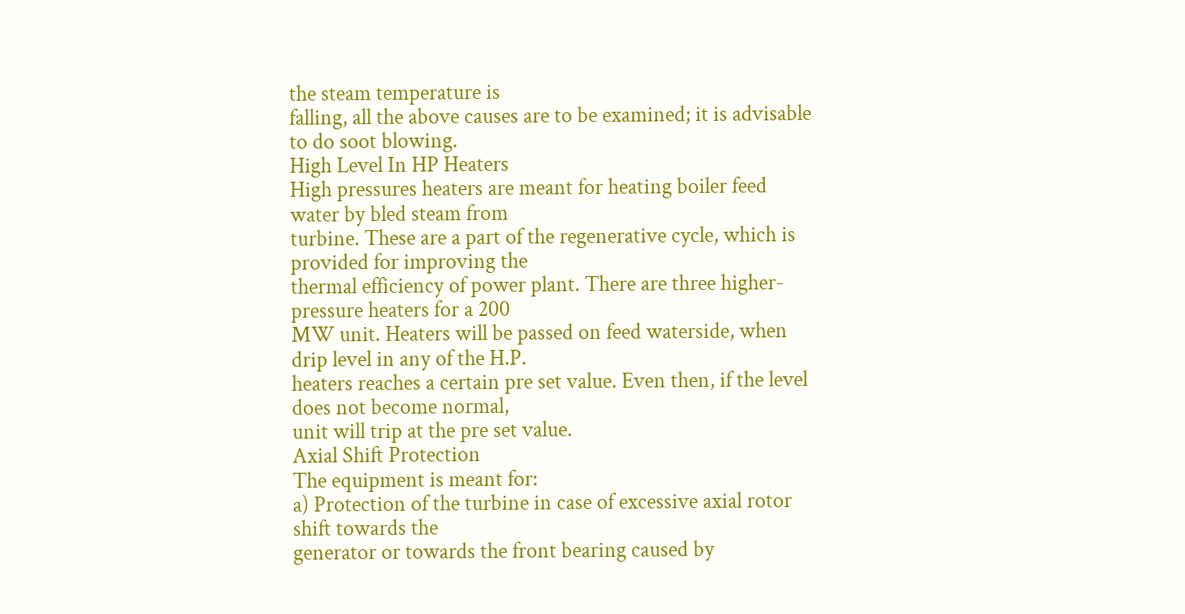the steam temperature is
falling, all the above causes are to be examined; it is advisable to do soot blowing.
High Level In HP Heaters
High pressures heaters are meant for heating boiler feed water by bled steam from
turbine. These are a part of the regenerative cycle, which is provided for improving the
thermal efficiency of power plant. There are three higher-pressure heaters for a 200
MW unit. Heaters will be passed on feed waterside, when drip level in any of the H.P.
heaters reaches a certain pre set value. Even then, if the level does not become normal,
unit will trip at the pre set value.
Axial Shift Protection
The equipment is meant for:
a) Protection of the turbine in case of excessive axial rotor shift towards the
generator or towards the front bearing caused by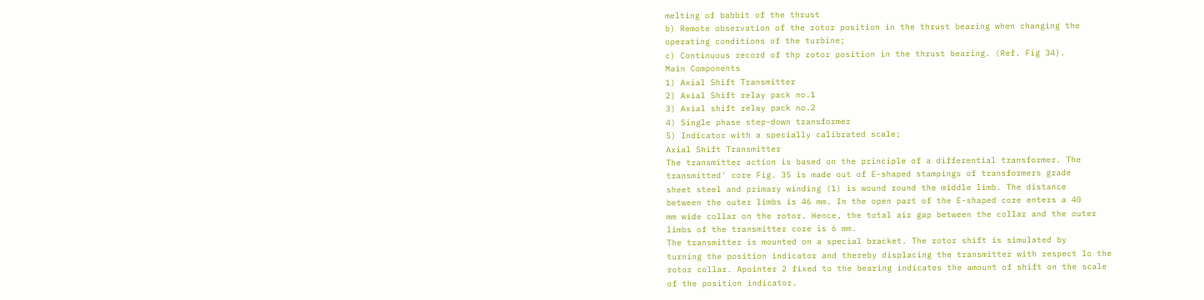melting of babbit of the thrust
b) Remote observation of the rotor position in the thrust bearing when changing the
operating conditions of the turbine;
c) Continuous record of thp rotor position in the thrust bearing. (Ref. Fig 34).
Main Components
1) Axial Shift Transmitter
2) Axial Shift relay pack no.1
3) Axial shift relay pack no.2
4) Single phase step-down transformer
5) Indicator with a specially calibrated scale;
Axial Shift Transmitter
The transmitter action is based on the principle of a differential transformer. The
transmitted' core Fig. 35 is made out of E-shaped stampings of transformers grade
sheet steel and primary winding (1) is wound round the middle limb. The distance
between the outer limbs is 46 mm. In the open part of the E-shaped core enters a 40
mm wide collar on the rotor. Hence, the total air gap between the collar and the outer
limbs of the transmitter core is 6 mm.
The transmitter is mounted on a special bracket. The rotor shift is simulated by
turning the position indicator and thereby displacing the transmitter with respect lo the
rotor collar. Apointer 2 fixed to the bearing indicates the amount of shift on the scale
of the position indicator.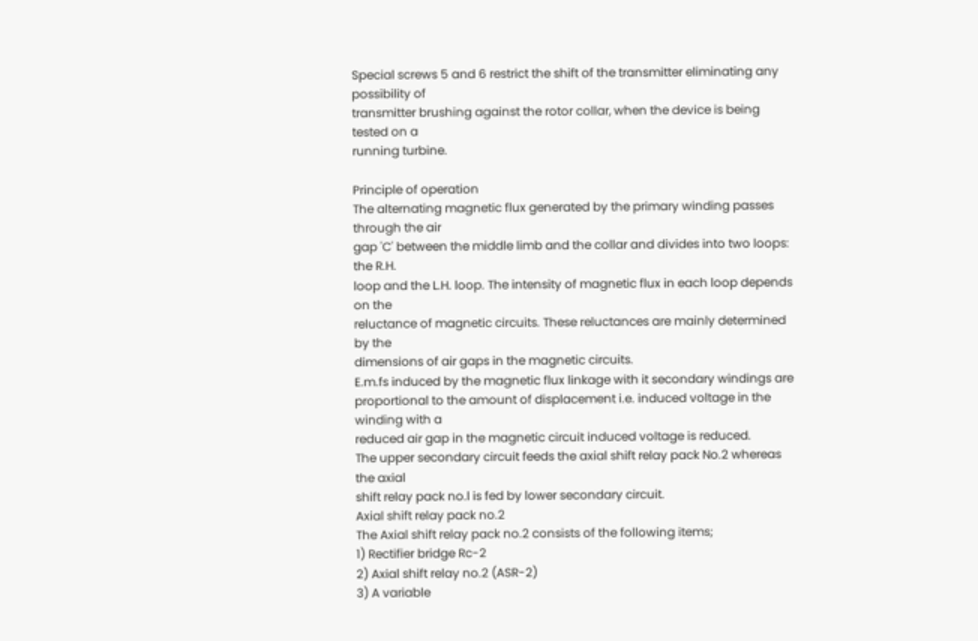Special screws 5 and 6 restrict the shift of the transmitter eliminating any possibility of
transmitter brushing against the rotor collar, when the device is being tested on a
running turbine.

Principle of operation
The alternating magnetic flux generated by the primary winding passes through the air
gap 'C' between the middle limb and the collar and divides into two loops: the R.H.
loop and the L.H. loop. The intensity of magnetic flux in each loop depends on the
reluctance of magnetic circuits. These reluctances are mainly determined by the
dimensions of air gaps in the magnetic circuits.
E.m.fs induced by the magnetic flux linkage with it secondary windings are
proportional to the amount of displacement i.e. induced voltage in the winding with a
reduced air gap in the magnetic circuit induced voltage is reduced.
The upper secondary circuit feeds the axial shift relay pack No.2 whereas the axial
shift relay pack no.l is fed by lower secondary circuit.
Axial shift relay pack no.2
The Axial shift relay pack no.2 consists of the following items;
1) Rectifier bridge Rc-2
2) Axial shift relay no.2 (ASR-2)
3) A variable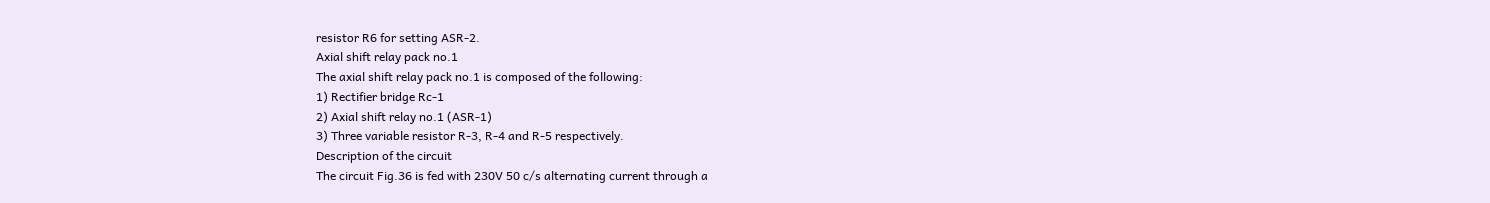resistor R6 for setting ASR-2.
Axial shift relay pack no.1
The axial shift relay pack no.1 is composed of the following:
1) Rectifier bridge Rc-1
2) Axial shift relay no.1 (ASR-1)
3) Three variable resistor R-3, R-4 and R-5 respectively.
Description of the circuit
The circuit Fig.36 is fed with 230V 50 c/s alternating current through a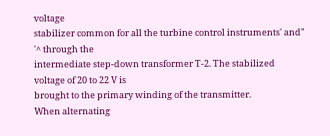voltage
stabilizer common for all the turbine control instruments' and"
'^ through the
intermediate step-down transformer T-2. The stabilized voltage of 20 to 22 V is
brought to the primary winding of the transmitter.
When alternating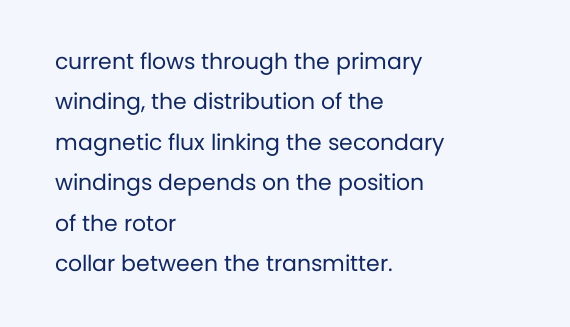current flows through the primary winding, the distribution of the
magnetic flux linking the secondary windings depends on the position of the rotor
collar between the transmitter.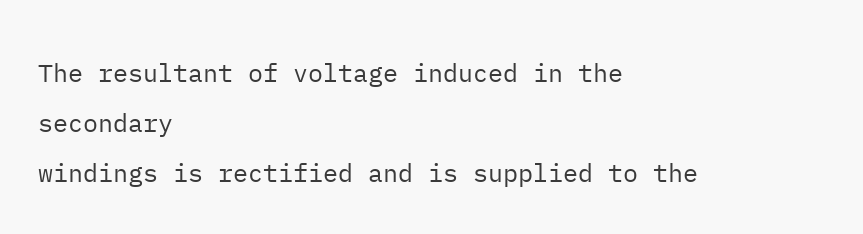The resultant of voltage induced in the secondary
windings is rectified and is supplied to the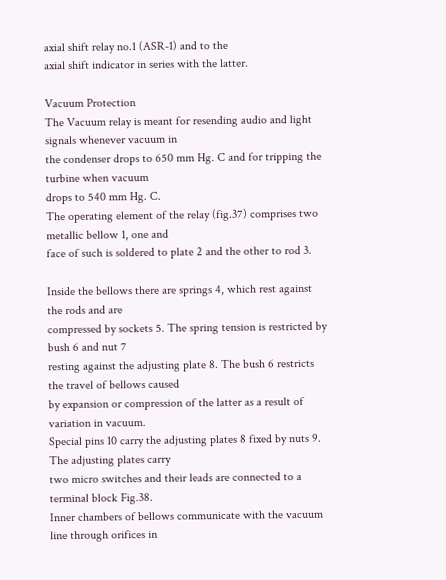axial shift relay no.1 (ASR-1) and to the
axial shift indicator in series with the latter.

Vacuum Protection
The Vacuum relay is meant for resending audio and light signals whenever vacuum in
the condenser drops to 650 mm Hg. C and for tripping the turbine when vacuum
drops to 540 mm Hg. C.
The operating element of the relay (fig.37) comprises two metallic bellow 1, one and
face of such is soldered to plate 2 and the other to rod 3.

Inside the bellows there are springs 4, which rest against the rods and are
compressed by sockets 5. The spring tension is restricted by bush 6 and nut 7
resting against the adjusting plate 8. The bush 6 restricts the travel of bellows caused
by expansion or compression of the latter as a result of variation in vacuum.
Special pins 10 carry the adjusting plates 8 fixed by nuts 9. The adjusting plates carry
two micro switches and their leads are connected to a terminal block Fig.38.
Inner chambers of bellows communicate with the vacuum line through orifices in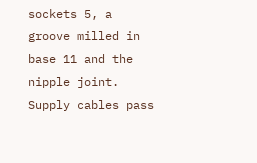sockets 5, a groove milled in base 11 and the nipple joint. Supply cables pass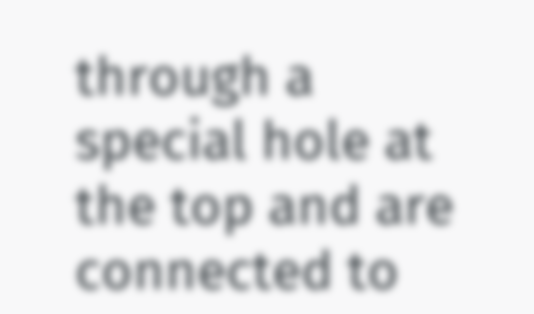through a special hole at the top and are connected to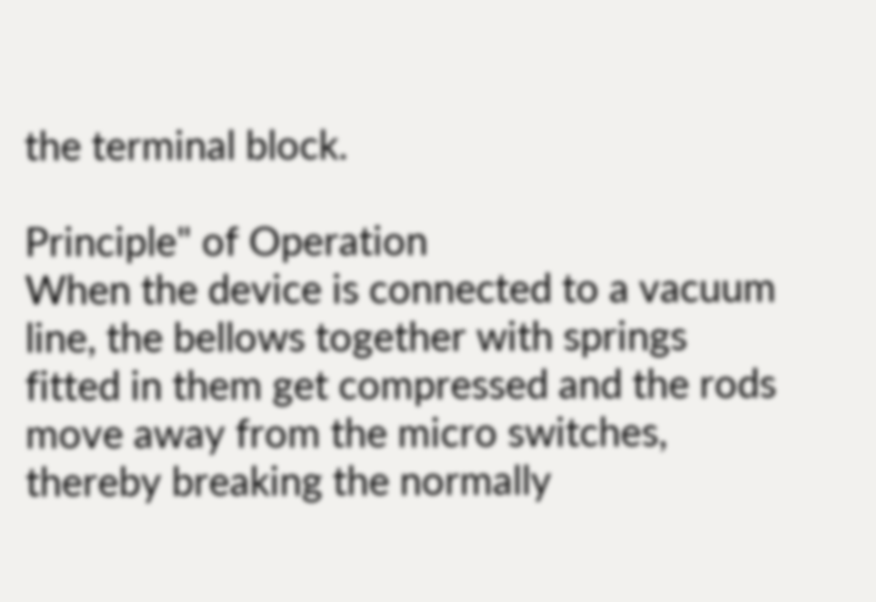the terminal block.

Principle" of Operation
When the device is connected to a vacuum line, the bellows together with springs
fitted in them get compressed and the rods move away from the micro switches,
thereby breaking the normally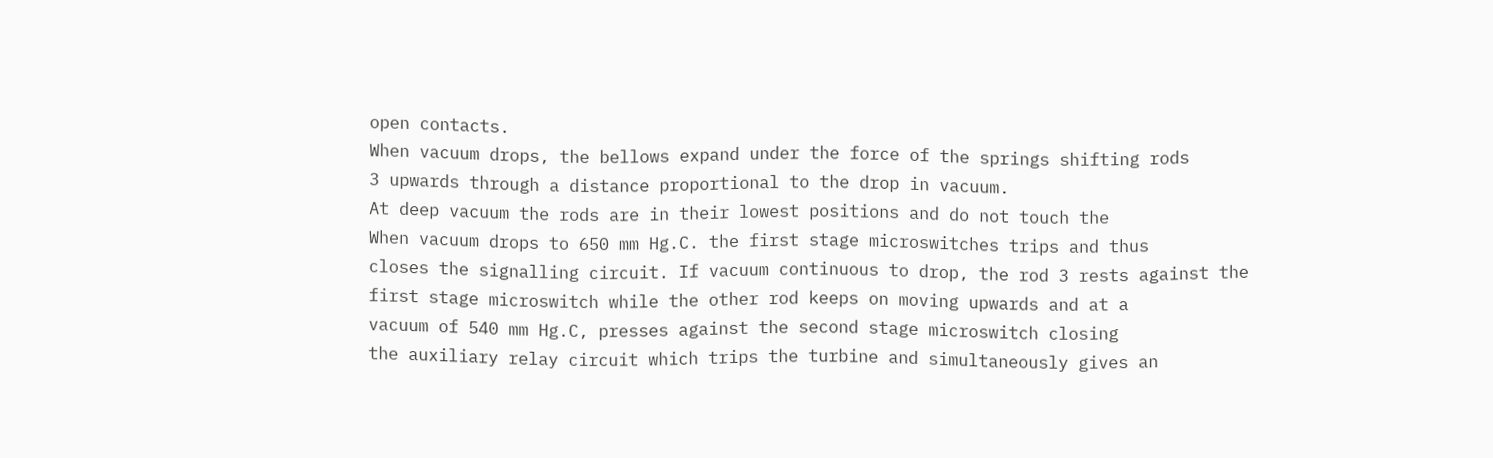open contacts.
When vacuum drops, the bellows expand under the force of the springs shifting rods
3 upwards through a distance proportional to the drop in vacuum.
At deep vacuum the rods are in their lowest positions and do not touch the
When vacuum drops to 650 mm Hg.C. the first stage microswitches trips and thus
closes the signalling circuit. If vacuum continuous to drop, the rod 3 rests against the
first stage microswitch while the other rod keeps on moving upwards and at a
vacuum of 540 mm Hg.C, presses against the second stage microswitch closing
the auxiliary relay circuit which trips the turbine and simultaneously gives an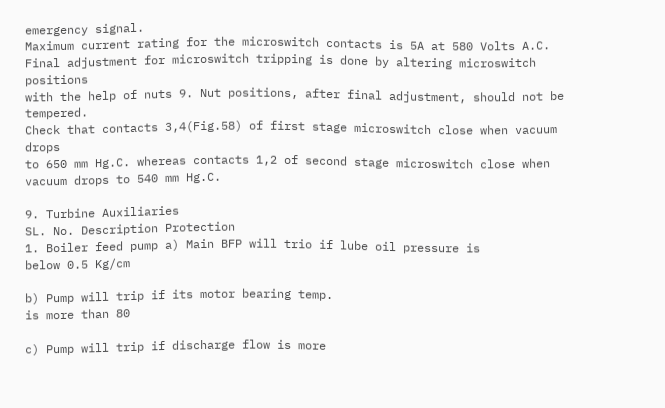emergency signal.
Maximum current rating for the microswitch contacts is 5A at 580 Volts A.C.
Final adjustment for microswitch tripping is done by altering microswitch positions
with the help of nuts 9. Nut positions, after final adjustment, should not be tempered.
Check that contacts 3,4(Fig.58) of first stage microswitch close when vacuum drops
to 650 mm Hg.C. whereas contacts 1,2 of second stage microswitch close when
vacuum drops to 540 mm Hg.C.

9. Turbine Auxiliaries
SL. No. Description Protection
1. Boiler feed pump a) Main BFP will trio if lube oil pressure is
below 0.5 Kg/cm

b) Pump will trip if its motor bearing temp.
is more than 80

c) Pump will trip if discharge flow is more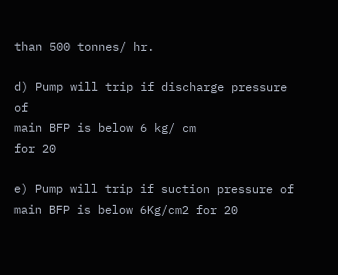than 500 tonnes/ hr.

d) Pump will trip if discharge pressure of
main BFP is below 6 kg/ cm
for 20

e) Pump will trip if suction pressure of
main BFP is below 6Kg/cm2 for 20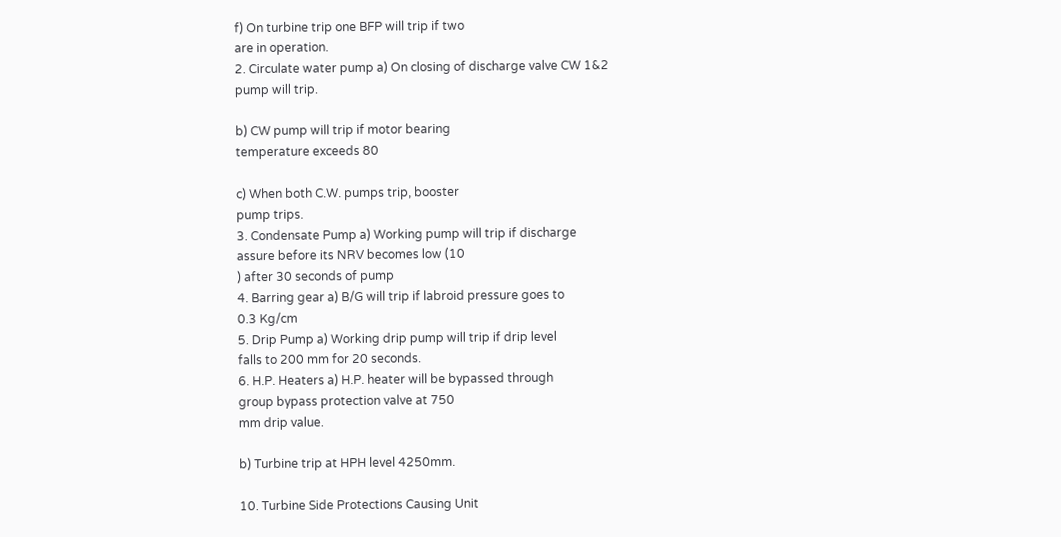f) On turbine trip one BFP will trip if two
are in operation.
2. Circulate water pump a) On closing of discharge valve CW 1&2
pump will trip.

b) CW pump will trip if motor bearing
temperature exceeds 80

c) When both C.W. pumps trip, booster
pump trips.
3. Condensate Pump a) Working pump will trip if discharge
assure before its NRV becomes low (10
) after 30 seconds of pump
4. Barring gear a) B/G will trip if labroid pressure goes to
0.3 Kg/cm
5. Drip Pump a) Working drip pump will trip if drip level
falls to 200 mm for 20 seconds.
6. H.P. Heaters a) H.P. heater will be bypassed through
group bypass protection valve at 750
mm drip value.

b) Turbine trip at HPH level 4250mm.

10. Turbine Side Protections Causing Unit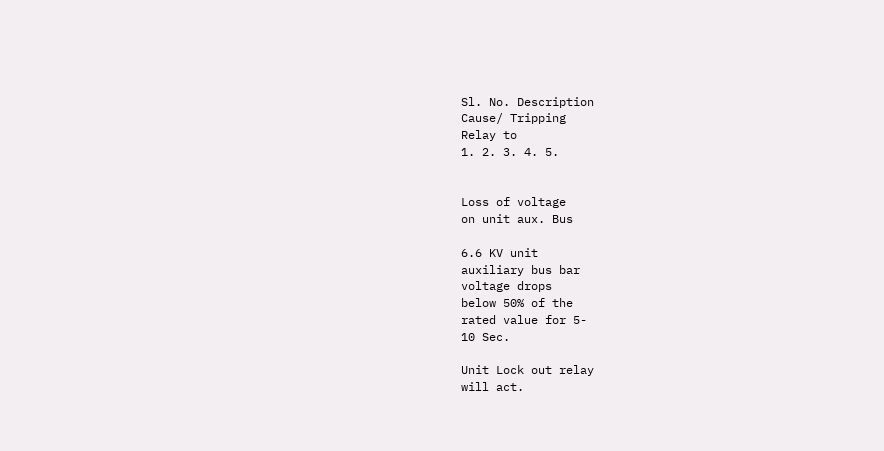Sl. No. Description
Cause/ Tripping
Relay to
1. 2. 3. 4. 5.


Loss of voltage
on unit aux. Bus

6.6 KV unit
auxiliary bus bar
voltage drops
below 50% of the
rated value for 5-
10 Sec.

Unit Lock out relay
will act.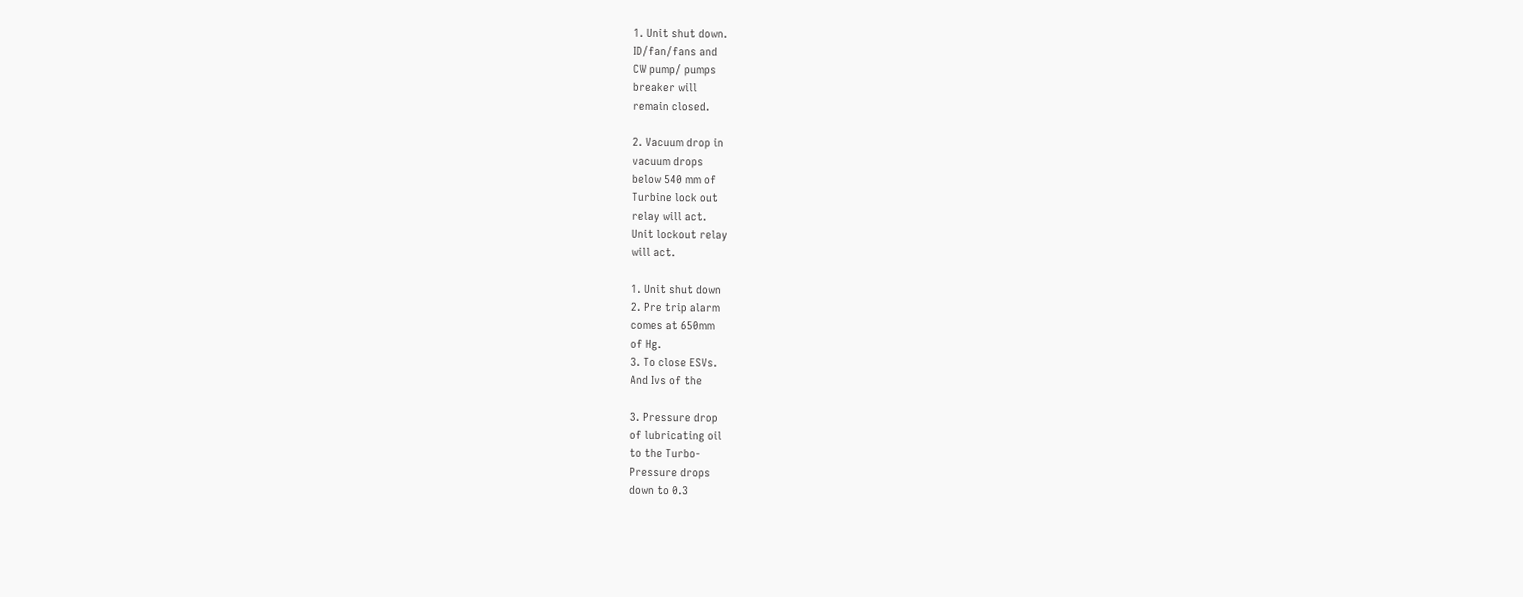1. Unit shut down.
ID/fan/fans and
CW pump/ pumps
breaker will
remain closed.

2. Vacuum drop in
vacuum drops
below 540 mm of
Turbine lock out
relay will act.
Unit lockout relay
will act.

1. Unit shut down
2. Pre trip alarm
comes at 650mm
of Hg.
3. To close ESVs.
And Ivs of the

3. Pressure drop
of lubricating oil
to the Turbo-
Pressure drops
down to 0.3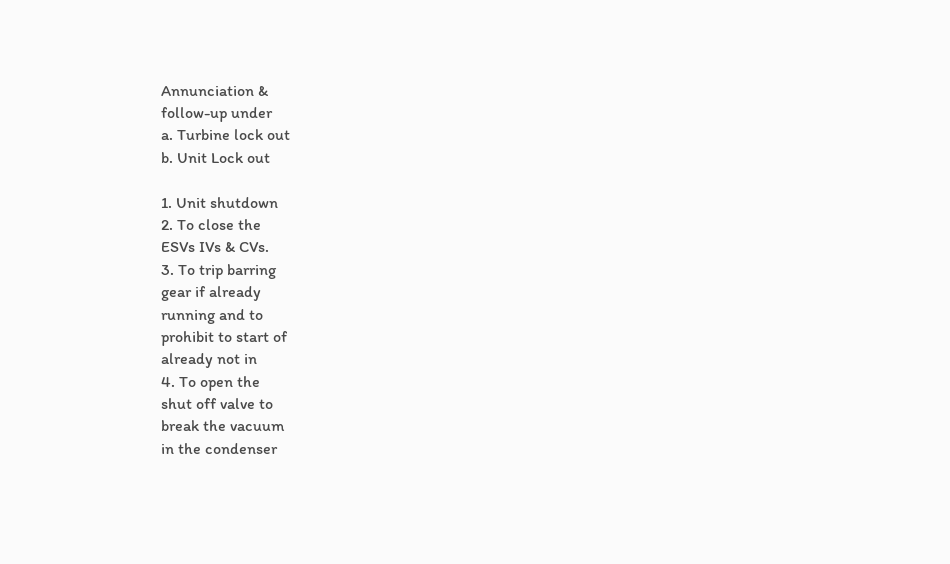Annunciation &
follow-up under
a. Turbine lock out
b. Unit Lock out

1. Unit shutdown
2. To close the
ESVs IVs & CVs.
3. To trip barring
gear if already
running and to
prohibit to start of
already not in
4. To open the
shut off valve to
break the vacuum
in the condenser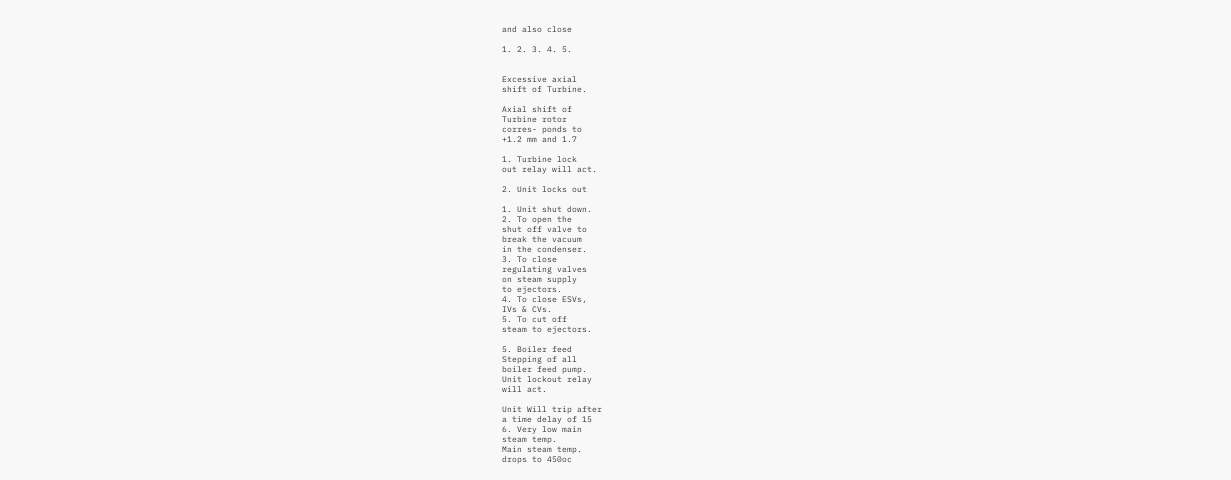and also close

1. 2. 3. 4. 5.


Excessive axial
shift of Turbine.

Axial shift of
Turbine rotor
corres- ponds to
+1.2 mm and 1.7

1. Turbine lock
out relay will act.

2. Unit locks out

1. Unit shut down.
2. To open the
shut off valve to
break the vacuum
in the condenser.
3. To close
regulating valves
on steam supply
to ejectors.
4. To close ESVs,
IVs & CVs.
5. To cut off
steam to ejectors.

5. Boiler feed
Stepping of all
boiler feed pump.
Unit lockout relay
will act.

Unit Will trip after
a time delay of 15
6. Very low main
steam temp.
Main steam temp.
drops to 450oc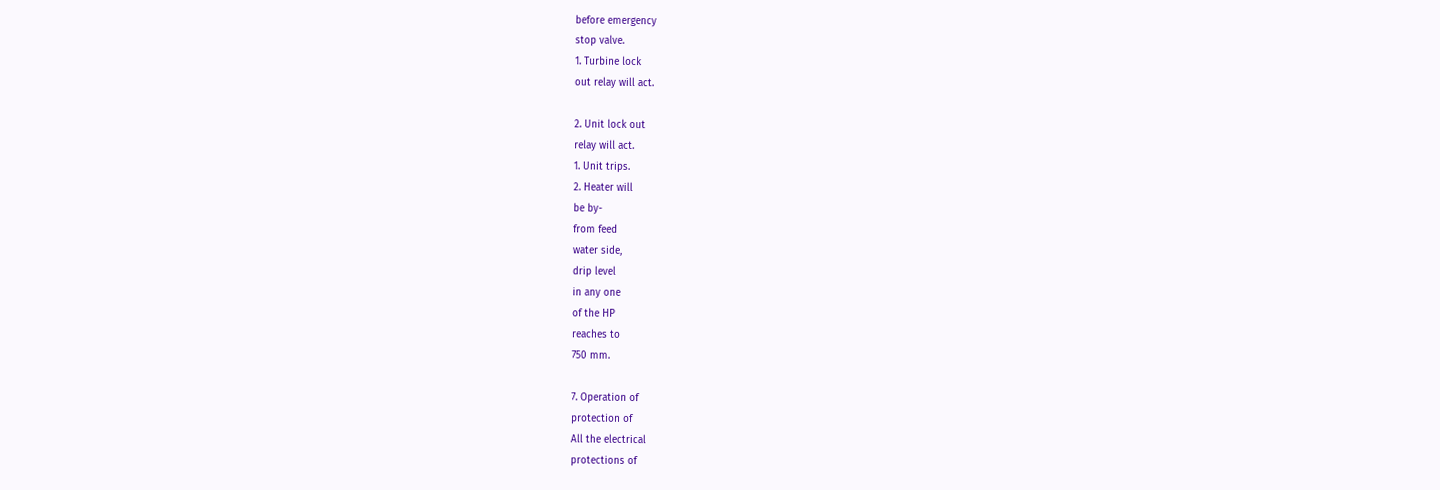before emergency
stop valve.
1. Turbine lock
out relay will act.

2. Unit lock out
relay will act.
1. Unit trips.
2. Heater will
be by-
from feed
water side,
drip level
in any one
of the HP
reaches to
750 mm.

7. Operation of
protection of
All the electrical
protections of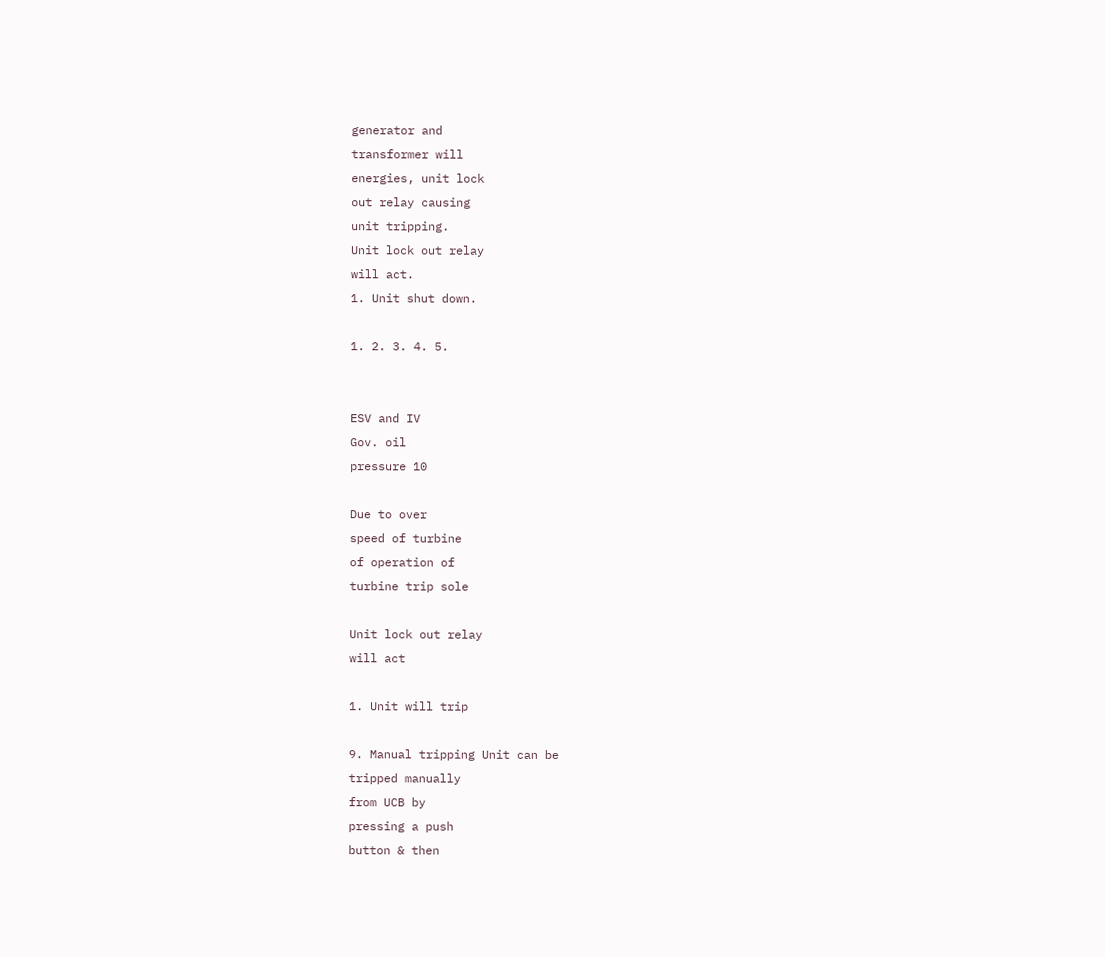generator and
transformer will
energies, unit lock
out relay causing
unit tripping.
Unit lock out relay
will act.
1. Unit shut down.

1. 2. 3. 4. 5.


ESV and IV
Gov. oil
pressure 10

Due to over
speed of turbine
of operation of
turbine trip sole

Unit lock out relay
will act

1. Unit will trip

9. Manual tripping Unit can be
tripped manually
from UCB by
pressing a push
button & then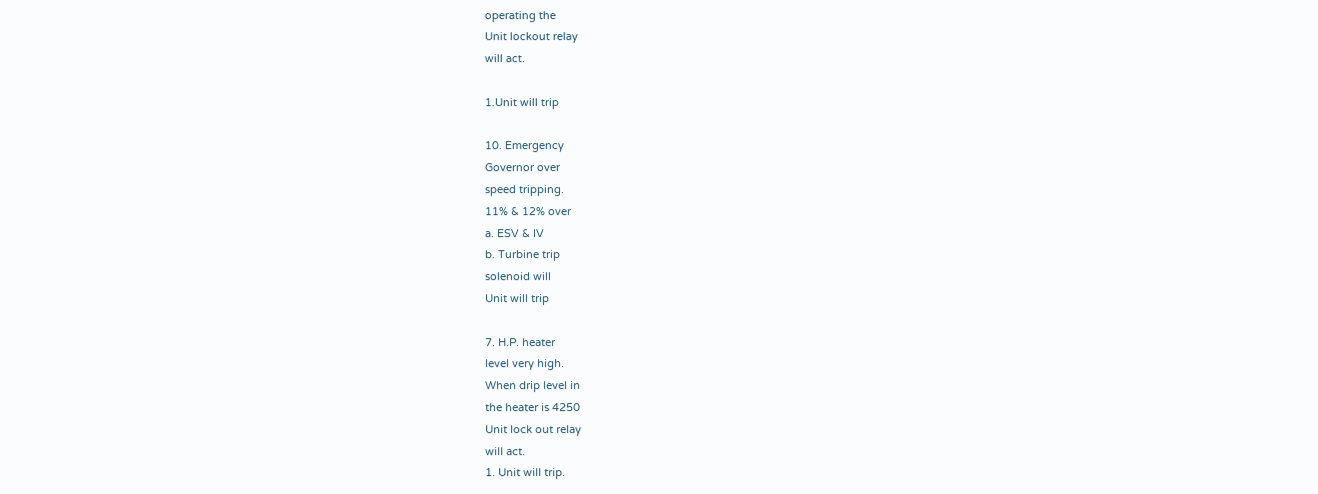operating the
Unit lockout relay
will act.

1.Unit will trip

10. Emergency
Governor over
speed tripping.
11% & 12% over
a. ESV & IV
b. Turbine trip
solenoid will
Unit will trip

7. H.P. heater
level very high.
When drip level in
the heater is 4250
Unit lock out relay
will act.
1. Unit will trip.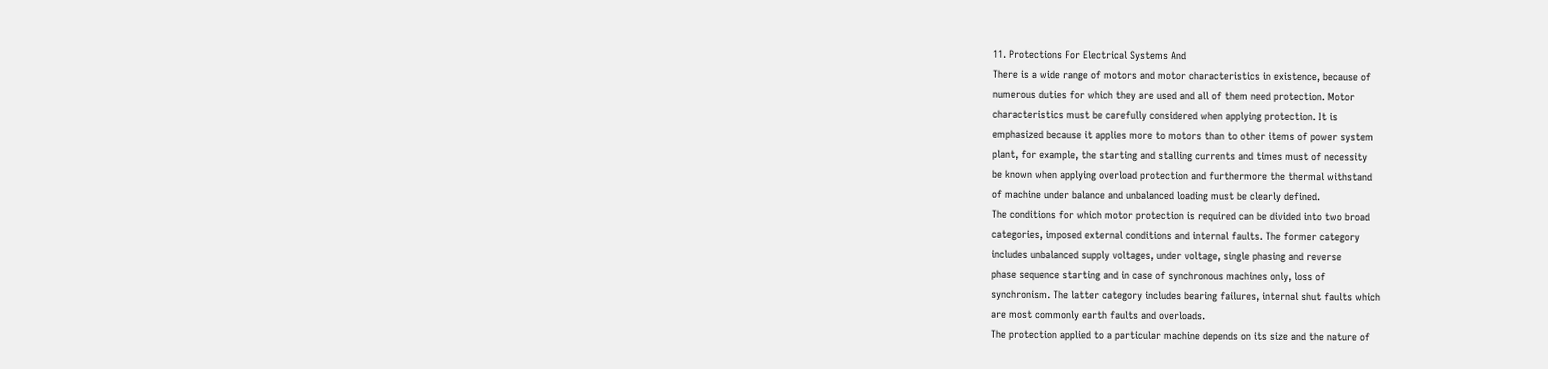11. Protections For Electrical Systems And
There is a wide range of motors and motor characteristics in existence, because of
numerous duties for which they are used and all of them need protection. Motor
characteristics must be carefully considered when applying protection. It is
emphasized because it applies more to motors than to other items of power system
plant, for example, the starting and stalling currents and times must of necessity
be known when applying overload protection and furthermore the thermal withstand
of machine under balance and unbalanced loading must be clearly defined.
The conditions for which motor protection is required can be divided into two broad
categories, imposed external conditions and internal faults. The former category
includes unbalanced supply voltages, under voltage, single phasing and reverse
phase sequence starting and in case of synchronous machines only, loss of
synchronism. The latter category includes bearing failures, internal shut faults which
are most commonly earth faults and overloads.
The protection applied to a particular machine depends on its size and the nature of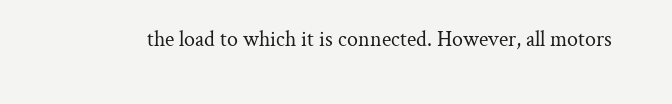the load to which it is connected. However, all motors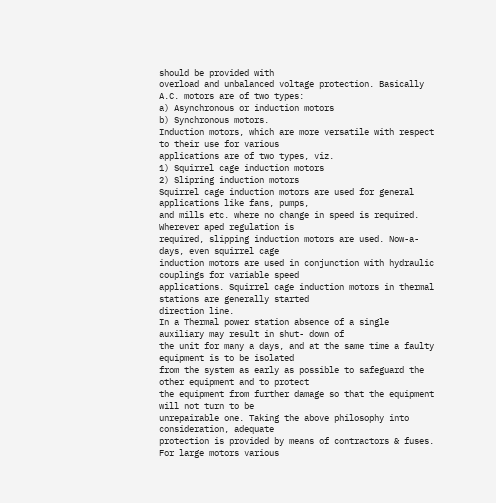should be provided with
overload and unbalanced voltage protection. Basically A.C. motors are of two types:
a) Asynchronous or induction motors
b) Synchronous motors.
Induction motors, which are more versatile with respect to their use for various
applications are of two types, viz.
1) Squirrel cage induction motors
2) Slipring induction motors
Squirrel cage induction motors are used for general applications like fans, pumps,
and mills etc. where no change in speed is required. Wherever aped regulation is
required, slipping induction motors are used. Now-a-days, even squirrel cage
induction motors are used in conjunction with hydraulic couplings for variable speed
applications. Squirrel cage induction motors in thermal stations are generally started
direction line.
In a Thermal power station absence of a single auxiliary may result in shut- down of
the unit for many a days, and at the same time a faulty equipment is to be isolated
from the system as early as possible to safeguard the other equipment and to protect
the equipment from further damage so that the equipment will not turn to be
unrepairable one. Taking the above philosophy into consideration, adequate
protection is provided by means of contractors & fuses. For large motors various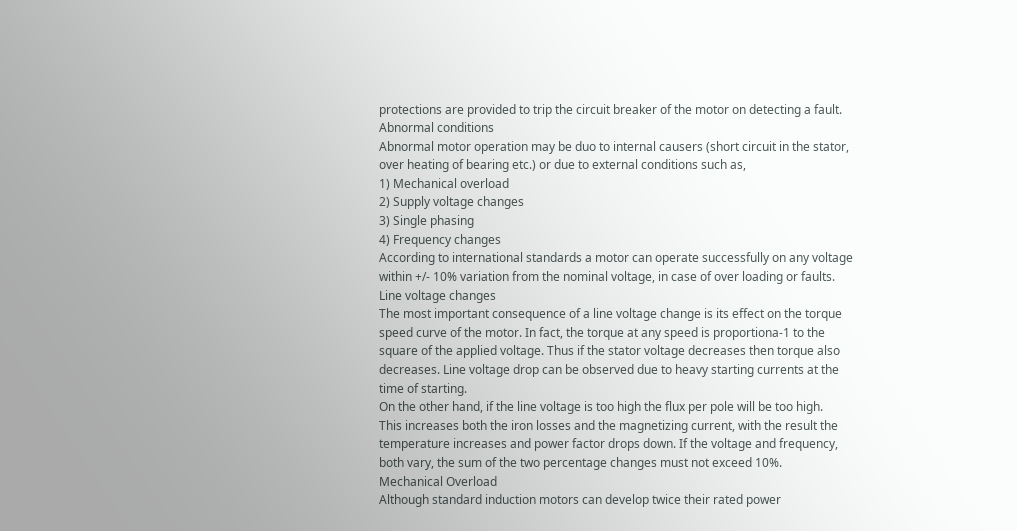protections are provided to trip the circuit breaker of the motor on detecting a fault.
Abnormal conditions
Abnormal motor operation may be duo to internal causers (short circuit in the stator,
over heating of bearing etc.) or due to external conditions such as,
1) Mechanical overload
2) Supply voltage changes
3) Single phasing
4) Frequency changes
According to international standards a motor can operate successfully on any voltage
within +/- 10% variation from the nominal voltage, in case of over loading or faults.
Line voltage changes
The most important consequence of a line voltage change is its effect on the torque
speed curve of the motor. In fact, the torque at any speed is proportiona-1 to the
square of the applied voltage. Thus if the stator voltage decreases then torque also
decreases. Line voltage drop can be observed due to heavy starting currents at the
time of starting.
On the other hand, if the line voltage is too high the flux per pole will be too high.
This increases both the iron losses and the magnetizing current, with the result the
temperature increases and power factor drops down. If the voltage and frequency,
both vary, the sum of the two percentage changes must not exceed 10%.
Mechanical Overload
Although standard induction motors can develop twice their rated power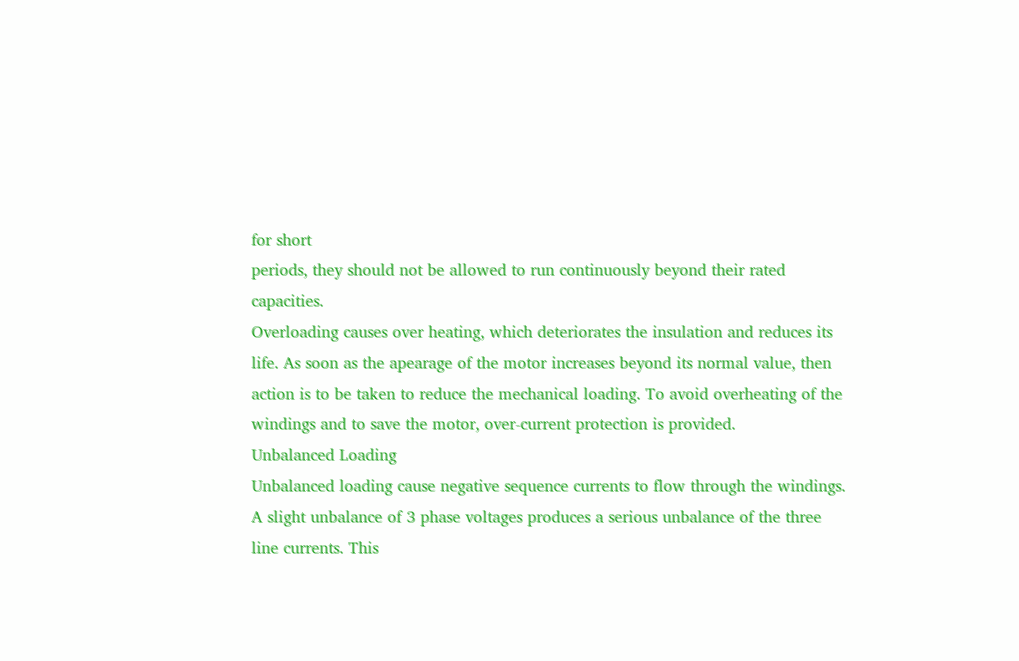for short
periods, they should not be allowed to run continuously beyond their rated capacities.
Overloading causes over heating, which deteriorates the insulation and reduces its
life. As soon as the apearage of the motor increases beyond its normal value, then
action is to be taken to reduce the mechanical loading. To avoid overheating of the
windings and to save the motor, over-current protection is provided.
Unbalanced Loading
Unbalanced loading cause negative sequence currents to flow through the windings.
A slight unbalance of 3 phase voltages produces a serious unbalance of the three
line currents. This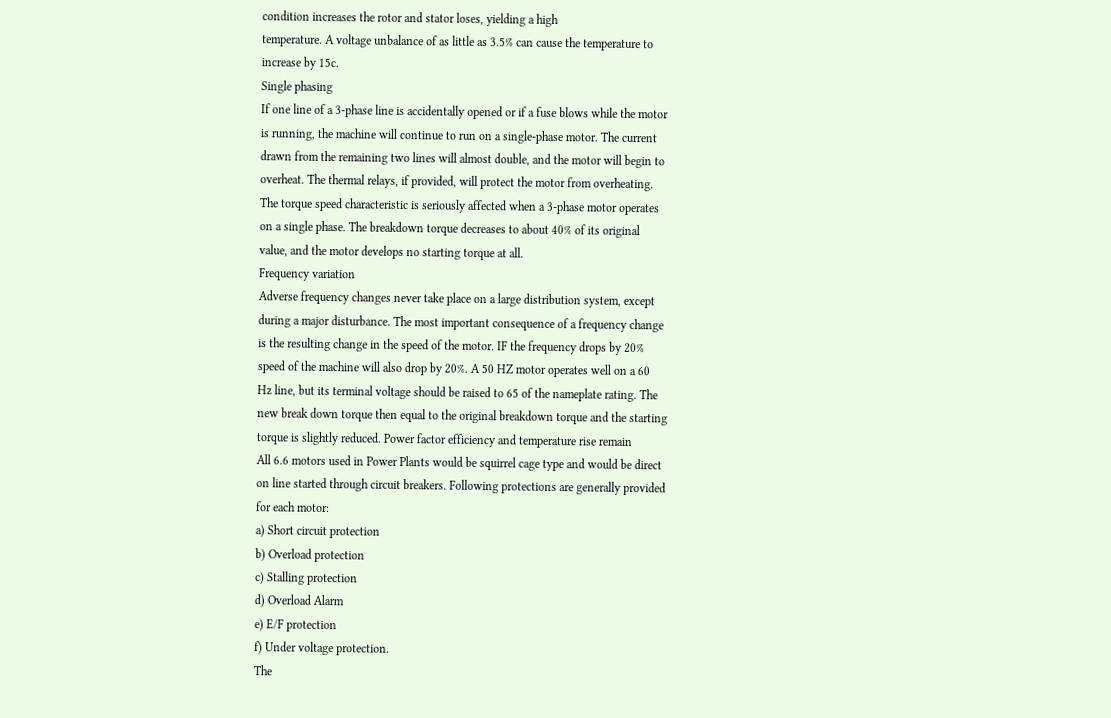condition increases the rotor and stator loses, yielding a high
temperature. A voltage unbalance of as little as 3.5% can cause the temperature to
increase by 15c.
Single phasing
If one line of a 3-phase line is accidentally opened or if a fuse blows while the motor
is running, the machine will continue to run on a single-phase motor. The current
drawn from the remaining two lines will almost double, and the motor will begin to
overheat. The thermal relays, if provided, will protect the motor from overheating.
The torque speed characteristic is seriously affected when a 3-phase motor operates
on a single phase. The breakdown torque decreases to about 40% of its original
value, and the motor develops no starting torque at all.
Frequency variation
Adverse frequency changes never take place on a large distribution system, except
during a major disturbance. The most important consequence of a frequency change
is the resulting change in the speed of the motor. IF the frequency drops by 20%
speed of the machine will also drop by 20%. A 50 HZ motor operates well on a 60
Hz line, but its terminal voltage should be raised to 65 of the nameplate rating. The
new break down torque then equal to the original breakdown torque and the starting
torque is slightly reduced. Power factor efficiency and temperature rise remain
All 6.6 motors used in Power Plants would be squirrel cage type and would be direct
on line started through circuit breakers. Following protections are generally provided
for each motor:
a) Short circuit protection
b) Overload protection
c) Stalling protection
d) Overload Alarm
e) E/F protection
f) Under voltage protection.
The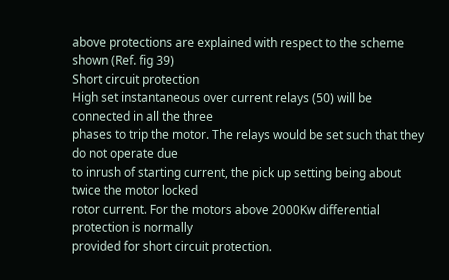above protections are explained with respect to the scheme shown (Ref. fig 39)
Short circuit protection
High set instantaneous over current relays (50) will be connected in all the three
phases to trip the motor. The relays would be set such that they do not operate due
to inrush of starting current, the pick up setting being about twice the motor locked
rotor current. For the motors above 2000Kw differential protection is normally
provided for short circuit protection.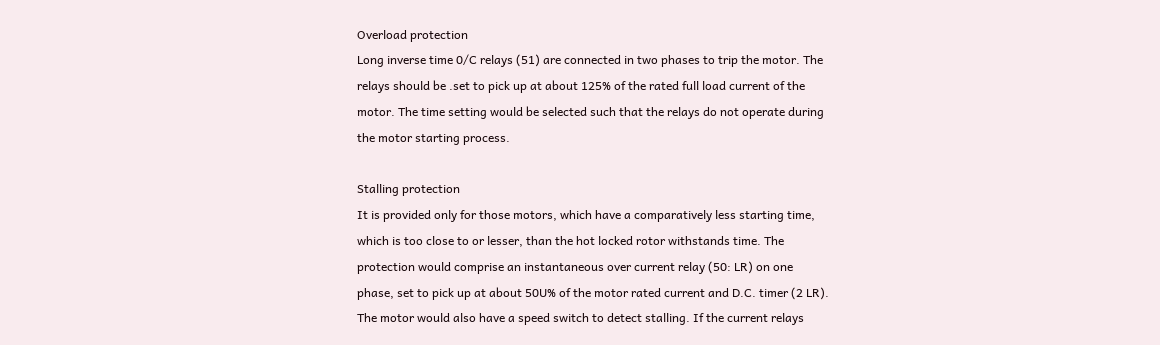Overload protection
Long inverse time 0/C relays (51) are connected in two phases to trip the motor. The
relays should be .set to pick up at about 125% of the rated full load current of the
motor. The time setting would be selected such that the relays do not operate during
the motor starting process.

Stalling protection
It is provided only for those motors, which have a comparatively less starting time,
which is too close to or lesser, than the hot locked rotor withstands time. The
protection would comprise an instantaneous over current relay (50: LR) on one
phase, set to pick up at about 50U% of the motor rated current and D.C. timer (2 LR).
The motor would also have a speed switch to detect stalling. If the current relays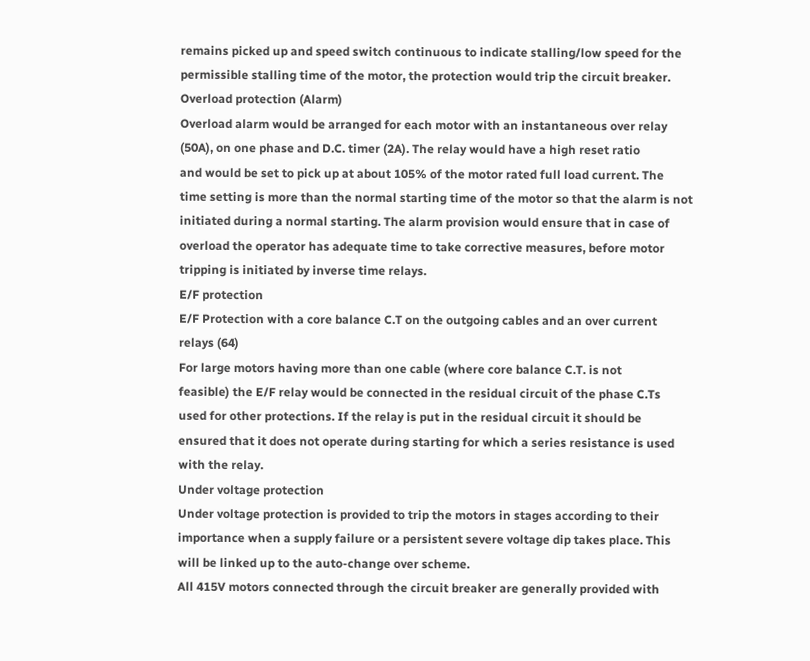remains picked up and speed switch continuous to indicate stalling/low speed for the
permissible stalling time of the motor, the protection would trip the circuit breaker.
Overload protection (Alarm)
Overload alarm would be arranged for each motor with an instantaneous over relay
(50A), on one phase and D.C. timer (2A). The relay would have a high reset ratio
and would be set to pick up at about 105% of the motor rated full load current. The
time setting is more than the normal starting time of the motor so that the alarm is not
initiated during a normal starting. The alarm provision would ensure that in case of
overload the operator has adequate time to take corrective measures, before motor
tripping is initiated by inverse time relays.
E/F protection
E/F Protection with a core balance C.T on the outgoing cables and an over current
relays (64)
For large motors having more than one cable (where core balance C.T. is not
feasible) the E/F relay would be connected in the residual circuit of the phase C.Ts
used for other protections. If the relay is put in the residual circuit it should be
ensured that it does not operate during starting for which a series resistance is used
with the relay.
Under voltage protection
Under voltage protection is provided to trip the motors in stages according to their
importance when a supply failure or a persistent severe voltage dip takes place. This
will be linked up to the auto-change over scheme.
All 415V motors connected through the circuit breaker are generally provided with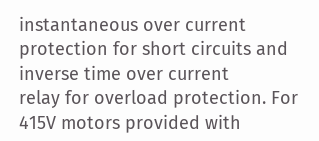instantaneous over current protection for short circuits and inverse time over current
relay for overload protection. For 415V motors provided with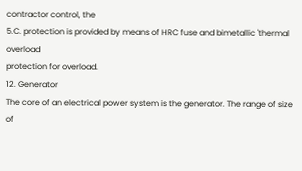contractor control, the
5.C. protection is provided by means of HRC fuse and bimetallic 'thermal overload
protection for overload.
12. Generator
The core of an electrical power system is the generator. The range of size of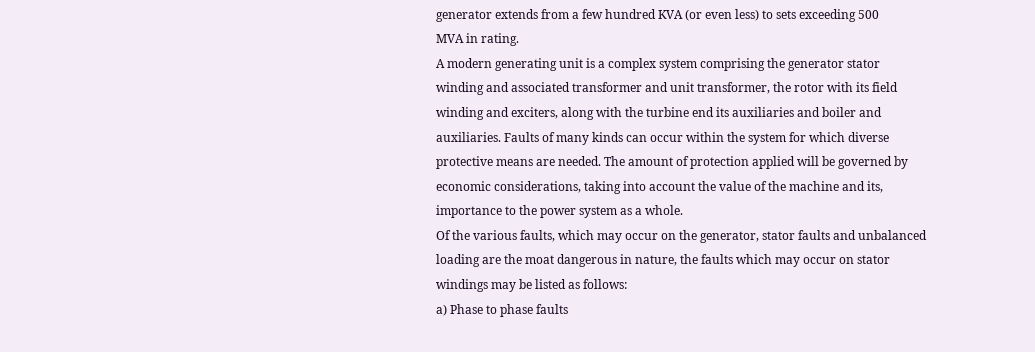generator extends from a few hundred KVA (or even less) to sets exceeding 500
MVA in rating.
A modern generating unit is a complex system comprising the generator stator
winding and associated transformer and unit transformer, the rotor with its field
winding and exciters, along with the turbine end its auxiliaries and boiler and
auxiliaries. Faults of many kinds can occur within the system for which diverse
protective means are needed. The amount of protection applied will be governed by
economic considerations, taking into account the value of the machine and its,
importance to the power system as a whole.
Of the various faults, which may occur on the generator, stator faults and unbalanced
loading are the moat dangerous in nature, the faults which may occur on stator
windings may be listed as follows:
a) Phase to phase faults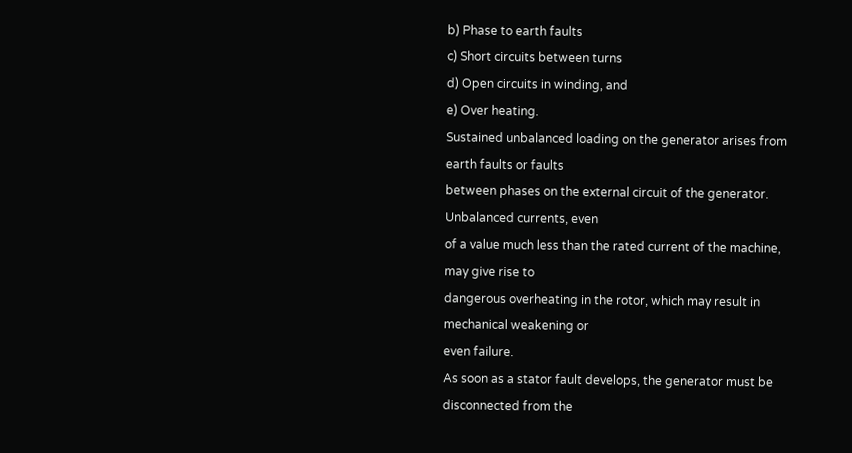b) Phase to earth faults
c) Short circuits between turns
d) Open circuits in winding, and
e) Over heating.
Sustained unbalanced loading on the generator arises from earth faults or faults
between phases on the external circuit of the generator. Unbalanced currents, even
of a value much less than the rated current of the machine, may give rise to
dangerous overheating in the rotor, which may result in mechanical weakening or
even failure.
As soon as a stator fault develops, the generator must be disconnected from the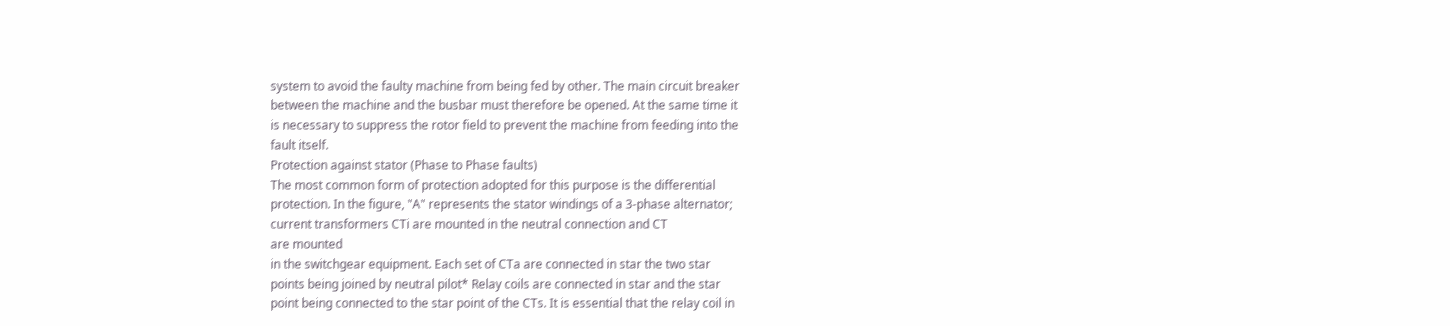system to avoid the faulty machine from being fed by other. The main circuit breaker
between the machine and the busbar must therefore be opened. At the same time it
is necessary to suppress the rotor field to prevent the machine from feeding into the
fault itself.
Protection against stator (Phase to Phase faults)
The most common form of protection adopted for this purpose is the differential
protection. In the figure, "A" represents the stator windings of a 3-phase alternator;
current transformers CTi are mounted in the neutral connection and CT
are mounted
in the switchgear equipment. Each set of CTa are connected in star the two star
points being joined by neutral pilot* Relay coils are connected in star and the star
point being connected to the star point of the CTs. It is essential that the relay coil in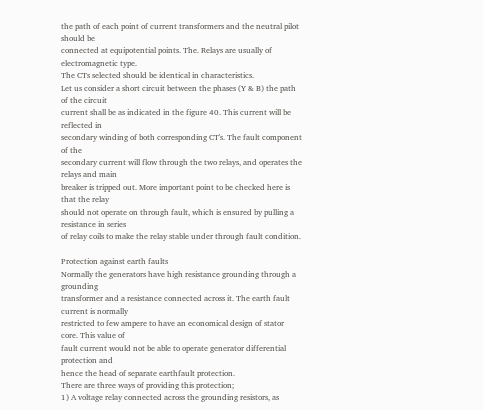the path of each point of current transformers and the neutral pilot should be
connected at equipotential points. The. Relays are usually of electromagnetic type.
The CTs selected should be identical in characteristics.
Let us consider a short circuit between the phases (Y & B) the path of the circuit
current shall be as indicated in the figure 40. This current will be reflected in
secondary winding of both corresponding CT's. The fault component of the
secondary current will flow through the two relays, and operates the relays and main
breaker is tripped out. More important point to be checked here is that the relay
should not operate on through fault, which is ensured by pulling a resistance in series
of relay coils to make the relay stable under through fault condition.

Protection against earth faults
Normally the generators have high resistance grounding through a grounding
transformer and a resistance connected across it. The earth fault current is normally
restricted to few ampere to have an economical design of stator core. This value of
fault current would not be able to operate generator differential protection and
hence the head of separate earthfault protection.
There are three ways of providing this protection;
1) A voltage relay connected across the grounding resistors, as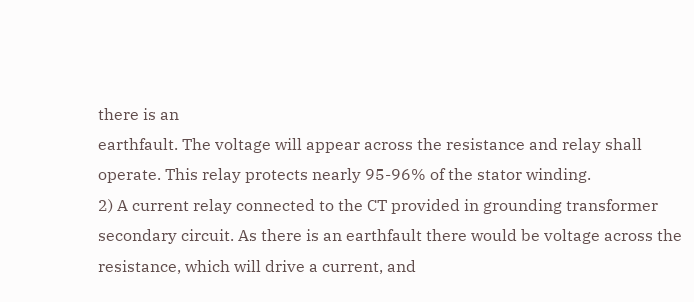there is an
earthfault. The voltage will appear across the resistance and relay shall
operate. This relay protects nearly 95-96% of the stator winding.
2) A current relay connected to the CT provided in grounding transformer
secondary circuit. As there is an earthfault there would be voltage across the
resistance, which will drive a current, and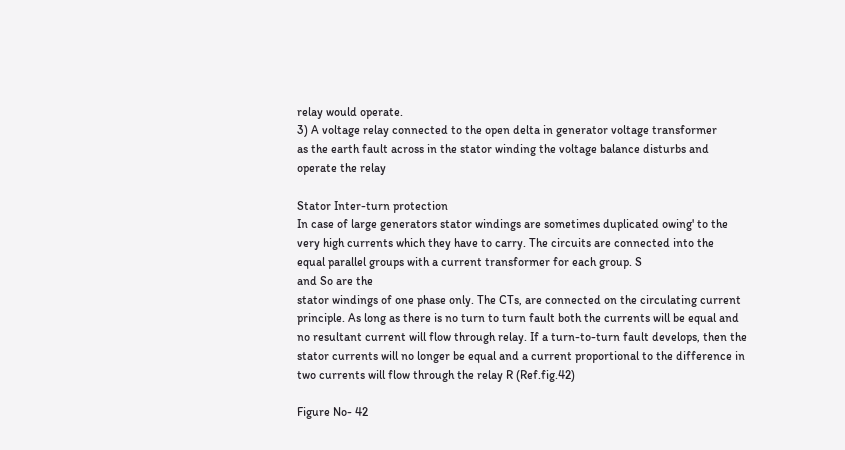relay would operate.
3) A voltage relay connected to the open delta in generator voltage transformer
as the earth fault across in the stator winding the voltage balance disturbs and
operate the relay

Stator Inter-turn protection
In case of large generators stator windings are sometimes duplicated owing' to the
very high currents which they have to carry. The circuits are connected into the
equal parallel groups with a current transformer for each group. S
and So are the
stator windings of one phase only. The CTs, are connected on the circulating current
principle. As long as there is no turn to turn fault both the currents will be equal and
no resultant current will flow through relay. If a turn-to-turn fault develops, then the
stator currents will no longer be equal and a current proportional to the difference in
two currents will flow through the relay R (Ref.fig.42)

Figure No- 42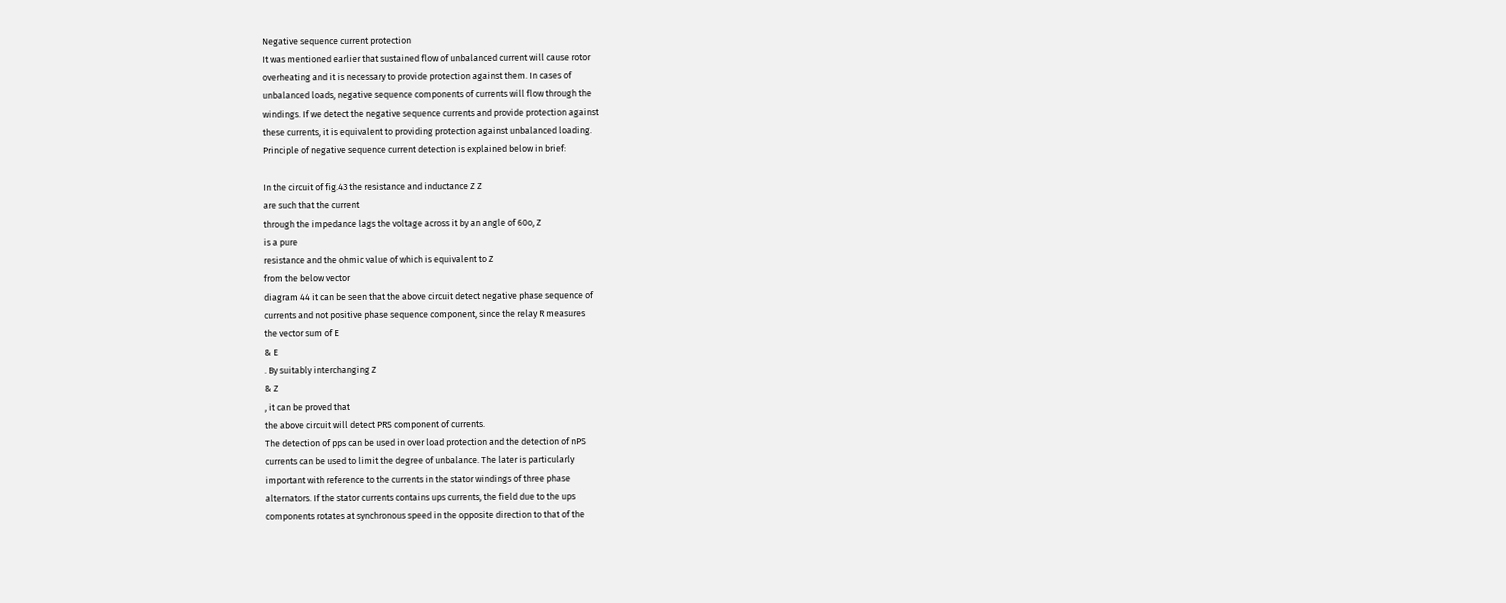Negative sequence current protection
It was mentioned earlier that sustained flow of unbalanced current will cause rotor
overheating and it is necessary to provide protection against them. In cases of
unbalanced loads, negative sequence components of currents will flow through the
windings. If we detect the negative sequence currents and provide protection against
these currents, it is equivalent to providing protection against unbalanced loading.
Principle of negative sequence current detection is explained below in brief:

In the circuit of fig.43 the resistance and inductance Z Z
are such that the current
through the impedance lags the voltage across it by an angle of 60o, Z
is a pure
resistance and the ohmic value of which is equivalent to Z
from the below vector
diagram 44 it can be seen that the above circuit detect negative phase sequence of
currents and not positive phase sequence component, since the relay R measures
the vector sum of E
& E
. By suitably interchanging Z
& Z
, it can be proved that
the above circuit will detect PRS component of currents.
The detection of pps can be used in over load protection and the detection of nPS
currents can be used to limit the degree of unbalance. The later is particularly
important with reference to the currents in the stator windings of three phase
alternators. If the stator currents contains ups currents, the field due to the ups
components rotates at synchronous speed in the opposite direction to that of the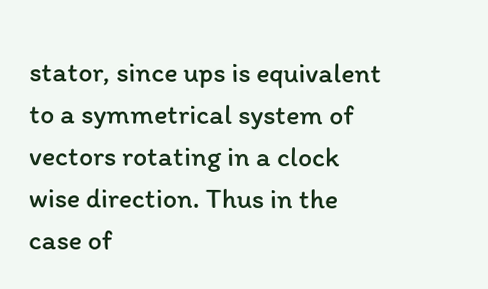stator, since ups is equivalent to a symmetrical system of vectors rotating in a clock
wise direction. Thus in the case of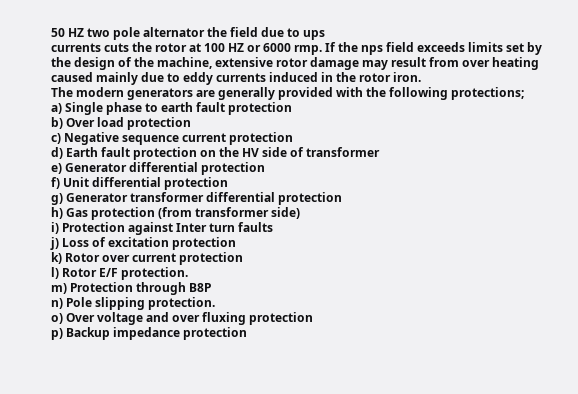50 HZ two pole alternator the field due to ups
currents cuts the rotor at 100 HZ or 6000 rmp. If the nps field exceeds limits set by
the design of the machine, extensive rotor damage may result from over heating
caused mainly due to eddy currents induced in the rotor iron.
The modern generators are generally provided with the following protections;
a) Single phase to earth fault protection
b) Over load protection
c) Negative sequence current protection
d) Earth fault protection on the HV side of transformer
e) Generator differential protection
f) Unit differential protection
g) Generator transformer differential protection
h) Gas protection (from transformer side)
i) Protection against Inter turn faults
j) Loss of excitation protection
k) Rotor over current protection
l) Rotor E/F protection.
m) Protection through B8P
n) Pole slipping protection.
o) Over voltage and over fluxing protection
p) Backup impedance protection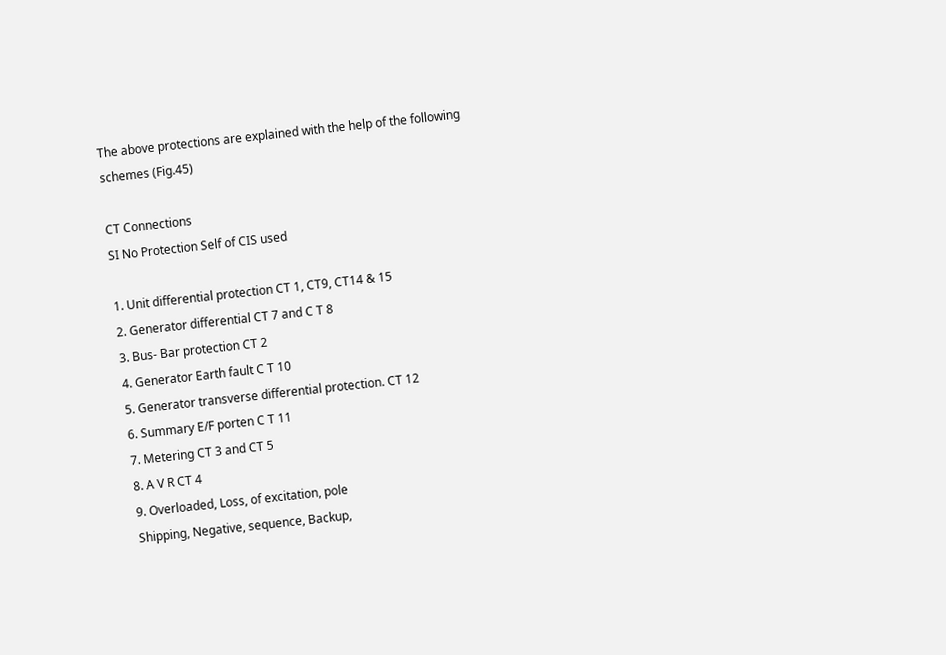The above protections are explained with the help of the following schemes (Fig.45)

CT Connections
SI No Protection Self of CIS used

1. Unit differential protection CT 1, CT9, CT14 & 15
2. Generator differential CT 7 and C T 8
3. Bus- Bar protection CT 2
4. Generator Earth fault C T 10
5. Generator transverse differential protection. CT 12
6. Summary E/F porten C T 11
7. Metering CT 3 and CT 5
8. A V R CT 4
9. Overloaded, Loss, of excitation, pole
Shipping, Negative, sequence, Backup,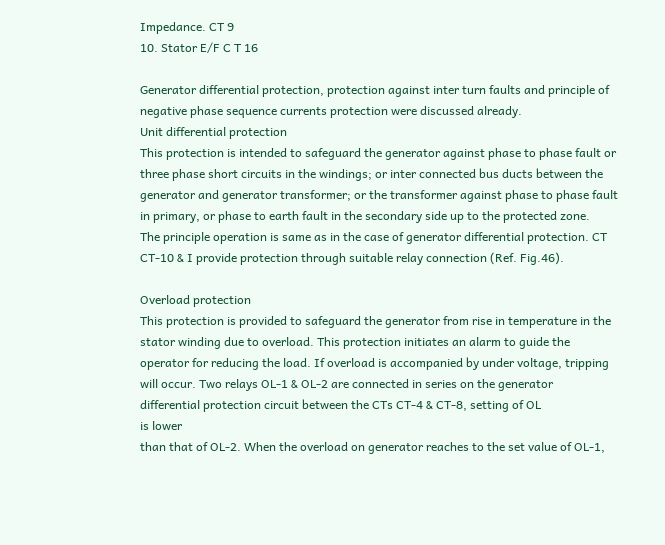Impedance. CT 9
10. Stator E/F C T 16

Generator differential protection, protection against inter turn faults and principle of
negative phase sequence currents protection were discussed already.
Unit differential protection
This protection is intended to safeguard the generator against phase to phase fault or
three phase short circuits in the windings; or inter connected bus ducts between the
generator and generator transformer; or the transformer against phase to phase fault
in primary, or phase to earth fault in the secondary side up to the protected zone.
The principle operation is same as in the case of generator differential protection. CT
CT-10 & I provide protection through suitable relay connection (Ref. Fig.46).

Overload protection
This protection is provided to safeguard the generator from rise in temperature in the
stator winding due to overload. This protection initiates an alarm to guide the
operator for reducing the load. If overload is accompanied by under voltage, tripping
will occur. Two relays OL-1 & OL-2 are connected in series on the generator
differential protection circuit between the CTs CT-4 & CT-8, setting of OL
is lower
than that of OL-2. When the overload on generator reaches to the set value of OL-1,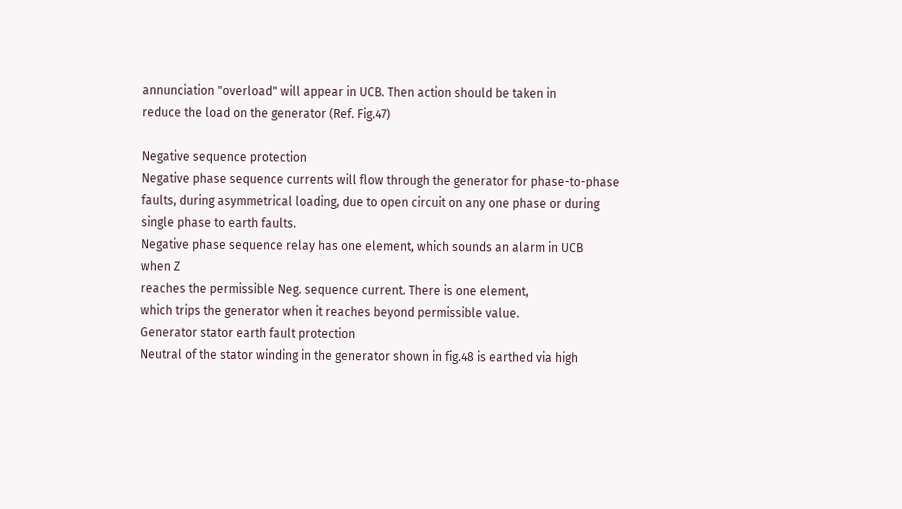annunciation "overload" will appear in UCB. Then action should be taken in
reduce the load on the generator (Ref. Fig.47)

Negative sequence protection
Negative phase sequence currents will flow through the generator for phase-to-phase
faults, during asymmetrical loading, due to open circuit on any one phase or during
single phase to earth faults.
Negative phase sequence relay has one element, which sounds an alarm in UCB
when Z
reaches the permissible Neg. sequence current. There is one element,
which trips the generator when it reaches beyond permissible value.
Generator stator earth fault protection
Neutral of the stator winding in the generator shown in fig.48 is earthed via high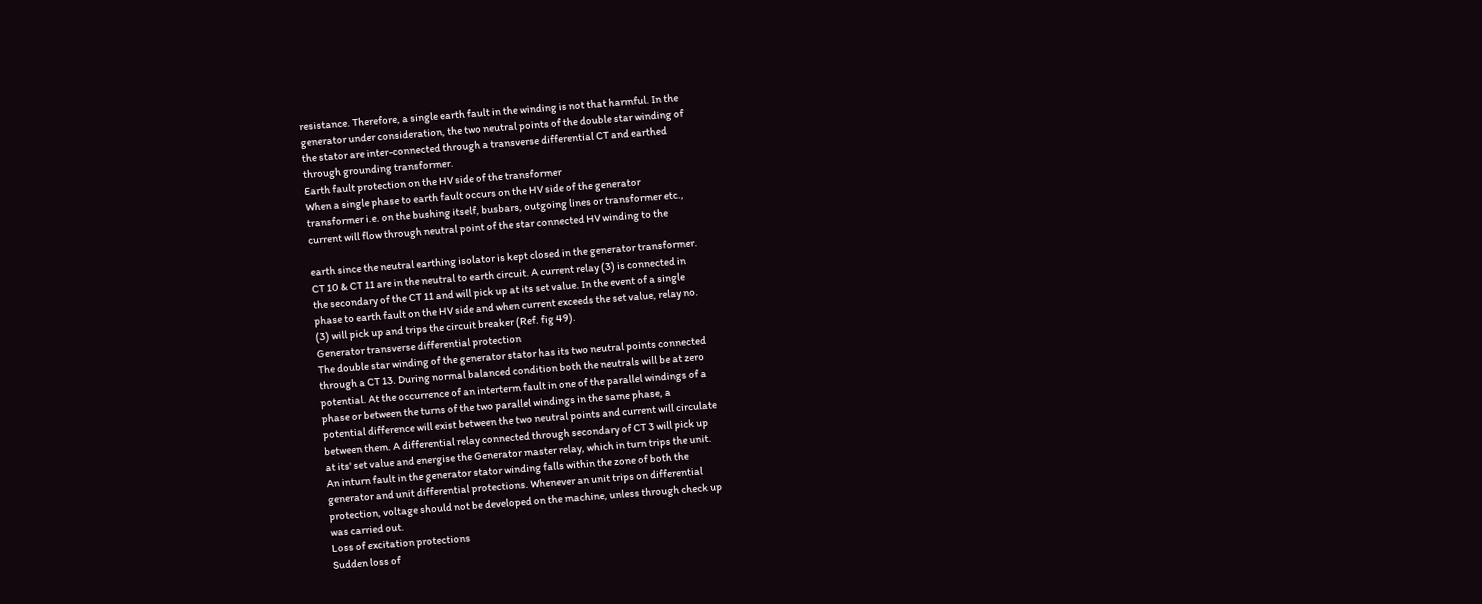resistance. Therefore, a single earth fault in the winding is not that harmful. In the
generator under consideration, the two neutral points of the double star winding of
the stator are inter-connected through a transverse differential CT and earthed
through grounding transformer.
Earth fault protection on the HV side of the transformer
When a single phase to earth fault occurs on the HV side of the generator
transformer i.e. on the bushing itself, busbars, outgoing lines or transformer etc.,
current will flow through neutral point of the star connected HV winding to the

earth since the neutral earthing isolator is kept closed in the generator transformer.
CT 10 & CT 11 are in the neutral to earth circuit. A current relay (3) is connected in
the secondary of the CT 11 and will pick up at its set value. In the event of a single
phase to earth fault on the HV side and when current exceeds the set value, relay no.
(3) will pick up and trips the circuit breaker (Ref. fig 49).
Generator transverse differential protection
The double star winding of the generator stator has its two neutral points connected
through a CT 13. During normal balanced condition both the neutrals will be at zero
potential. At the occurrence of an interterm fault in one of the parallel windings of a
phase or between the turns of the two parallel windings in the same phase, a
potential difference will exist between the two neutral points and current will circulate
between them. A differential relay connected through secondary of CT 3 will pick up
at its' set value and energise the Generator master relay, which in turn trips the unit.
An inturn fault in the generator stator winding falls within the zone of both the
generator and unit differential protections. Whenever an unit trips on differential
protection, voltage should not be developed on the machine, unless through check up
was carried out.
Loss of excitation protections
Sudden loss of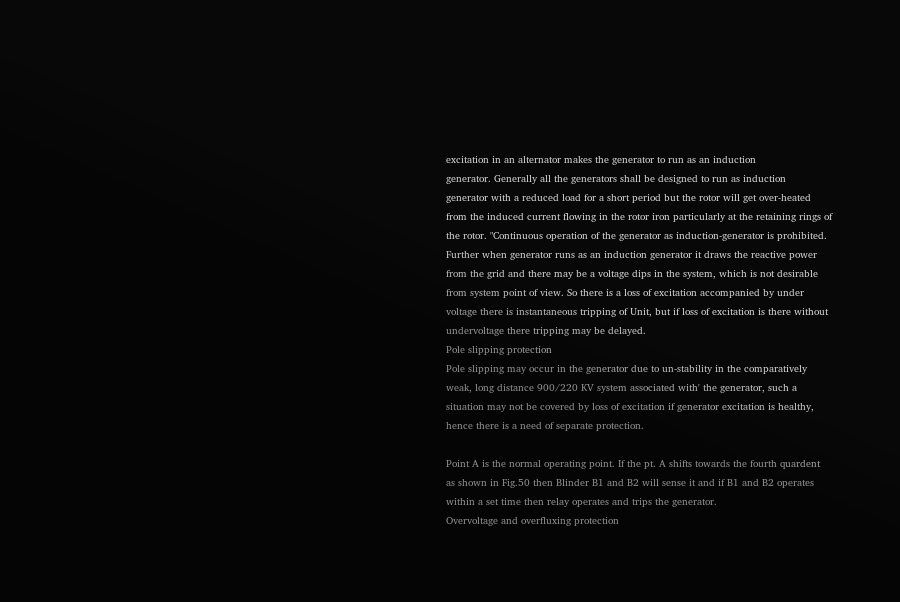excitation in an alternator makes the generator to run as an induction
generator. Generally all the generators shall be designed to run as induction
generator with a reduced load for a short period but the rotor will get over-heated
from the induced current flowing in the rotor iron particularly at the retaining rings of
the rotor. "Continuous operation of the generator as induction-generator is prohibited.
Further when generator runs as an induction generator it draws the reactive power
from the grid and there may be a voltage dips in the system, which is not desirable
from system point of view. So there is a loss of excitation accompanied by under
voltage there is instantaneous tripping of Unit, but if loss of excitation is there without
undervoltage there tripping may be delayed.
Pole slipping protection
Pole slipping may occur in the generator due to un-stability in the comparatively
weak, long distance 900/220 KV system associated with' the generator, such a
situation may not be covered by loss of excitation if generator excitation is healthy,
hence there is a need of separate protection.

Point A is the normal operating point. If the pt. A shifts towards the fourth quardent
as shown in Fig.50 then Blinder B1 and B2 will sense it and if B1 and B2 operates
within a set time then relay operates and trips the generator.
Overvoltage and overfluxing protection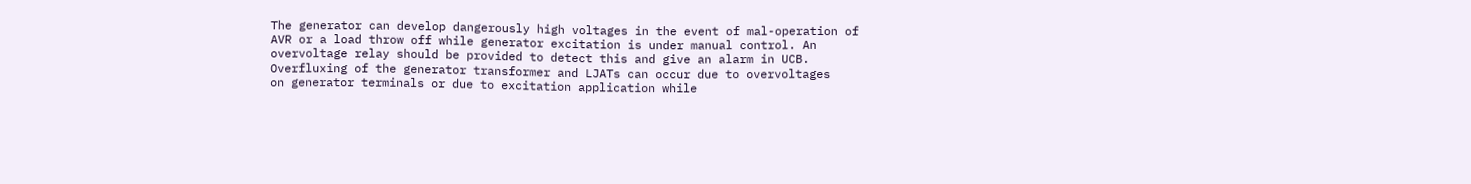The generator can develop dangerously high voltages in the event of mal-operation of
AVR or a load throw off while generator excitation is under manual control. An
overvoltage relay should be provided to detect this and give an alarm in UCB.
Overfluxing of the generator transformer and LJATs can occur due to overvoltages
on generator terminals or due to excitation application while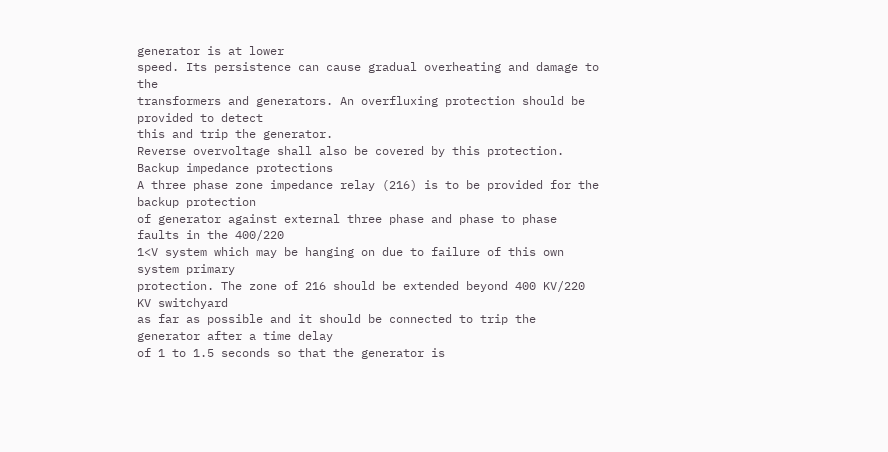generator is at lower
speed. Its persistence can cause gradual overheating and damage to the
transformers and generators. An overfluxing protection should be provided to detect
this and trip the generator.
Reverse overvoltage shall also be covered by this protection.
Backup impedance protections
A three phase zone impedance relay (216) is to be provided for the backup protection
of generator against external three phase and phase to phase faults in the 400/220
1<V system which may be hanging on due to failure of this own system primary
protection. The zone of 216 should be extended beyond 400 KV/220 KV switchyard
as far as possible and it should be connected to trip the generator after a time delay
of 1 to 1.5 seconds so that the generator is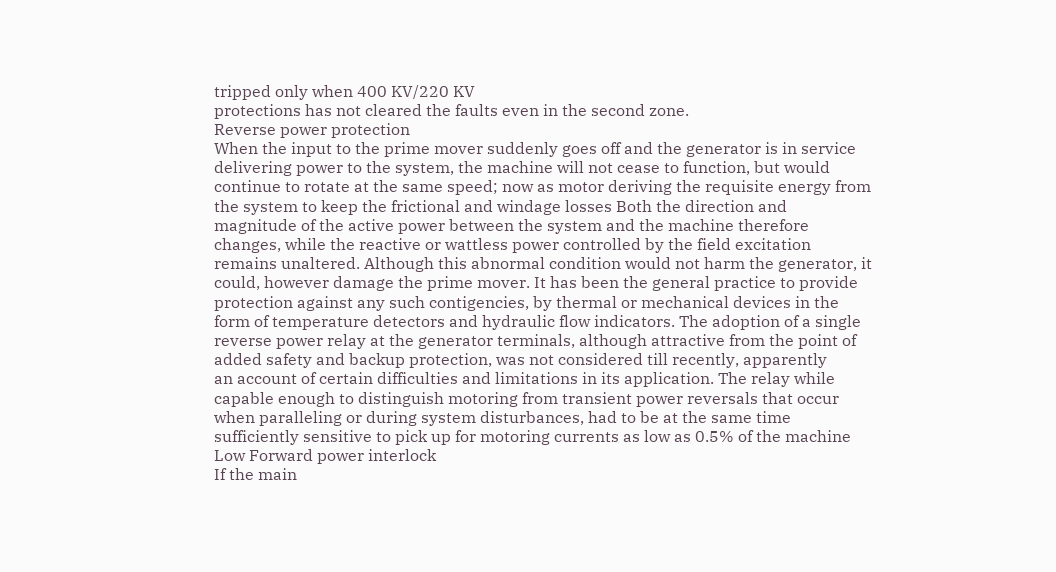tripped only when 400 KV/220 KV
protections has not cleared the faults even in the second zone.
Reverse power protection
When the input to the prime mover suddenly goes off and the generator is in service
delivering power to the system, the machine will not cease to function, but would
continue to rotate at the same speed; now as motor deriving the requisite energy from
the system to keep the frictional and windage losses Both the direction and
magnitude of the active power between the system and the machine therefore
changes, while the reactive or wattless power controlled by the field excitation
remains unaltered. Although this abnormal condition would not harm the generator, it
could, however damage the prime mover. It has been the general practice to provide
protection against any such contigencies, by thermal or mechanical devices in the
form of temperature detectors and hydraulic flow indicators. The adoption of a single
reverse power relay at the generator terminals, although attractive from the point of
added safety and backup protection, was not considered till recently, apparently
an account of certain difficulties and limitations in its application. The relay while
capable enough to distinguish motoring from transient power reversals that occur
when paralleling or during system disturbances, had to be at the same time
sufficiently sensitive to pick up for motoring currents as low as 0.5% of the machine
Low Forward power interlock
If the main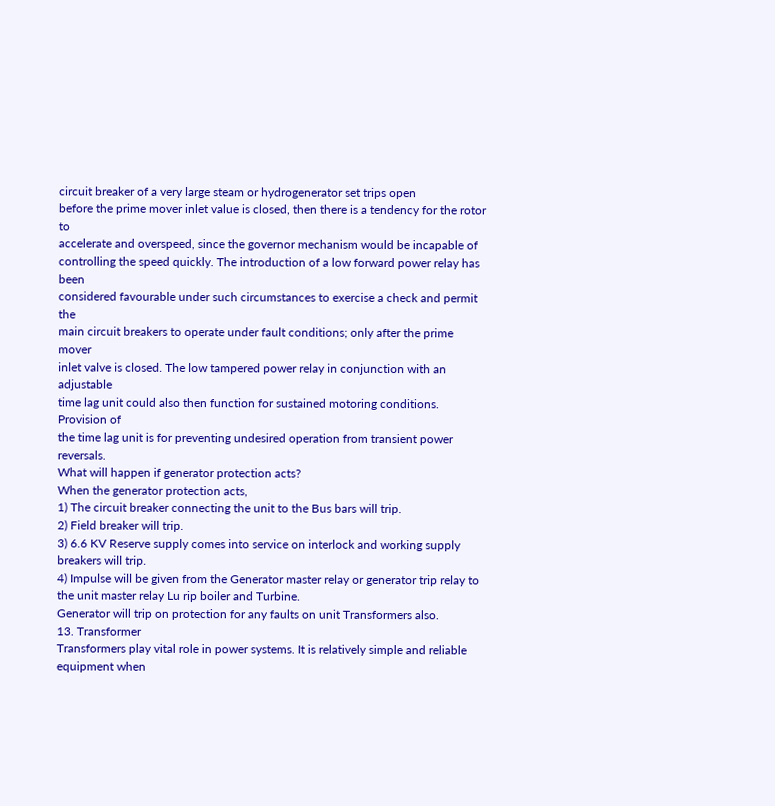circuit breaker of a very large steam or hydrogenerator set trips open
before the prime mover inlet value is closed, then there is a tendency for the rotor to
accelerate and overspeed, since the governor mechanism would be incapable of
controlling the speed quickly. The introduction of a low forward power relay has been
considered favourable under such circumstances to exercise a check and permit the
main circuit breakers to operate under fault conditions; only after the prime mover
inlet valve is closed. The low tampered power relay in conjunction with an adjustable
time lag unit could also then function for sustained motoring conditions. Provision of
the time lag unit is for preventing undesired operation from transient power reversals.
What will happen if generator protection acts?
When the generator protection acts,
1) The circuit breaker connecting the unit to the Bus bars will trip.
2) Field breaker will trip.
3) 6.6 KV Reserve supply comes into service on interlock and working supply
breakers will trip.
4) Impulse will be given from the Generator master relay or generator trip relay to
the unit master relay Lu rip boiler and Turbine.
Generator will trip on protection for any faults on unit Transformers also.
13. Transformer
Transformers play vital role in power systems. It is relatively simple and reliable
equipment when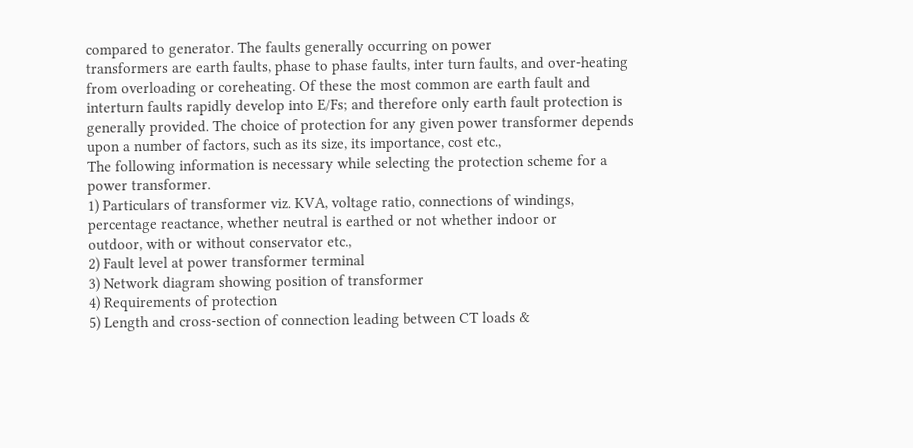compared to generator. The faults generally occurring on power
transformers are earth faults, phase to phase faults, inter turn faults, and over-heating
from overloading or coreheating. Of these the most common are earth fault and
interturn faults rapidly develop into E/Fs; and therefore only earth fault protection is
generally provided. The choice of protection for any given power transformer depends
upon a number of factors, such as its size, its importance, cost etc.,
The following information is necessary while selecting the protection scheme for a
power transformer.
1) Particulars of transformer viz. KVA, voltage ratio, connections of windings,
percentage reactance, whether neutral is earthed or not whether indoor or
outdoor, with or without conservator etc.,
2) Fault level at power transformer terminal
3) Network diagram showing position of transformer
4) Requirements of protection
5) Length and cross-section of connection leading between CT loads &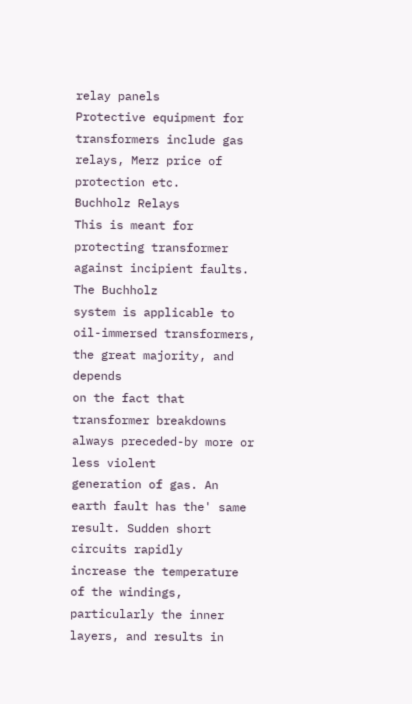relay panels
Protective equipment for transformers include gas relays, Merz price of protection etc.
Buchholz Relays
This is meant for protecting transformer against incipient faults. The Buchholz
system is applicable to oil-immersed transformers, the great majority, and depends
on the fact that transformer breakdowns always preceded-by more or less violent
generation of gas. An earth fault has the' same result. Sudden short circuits rapidly
increase the temperature of the windings, particularly the inner layers, and results in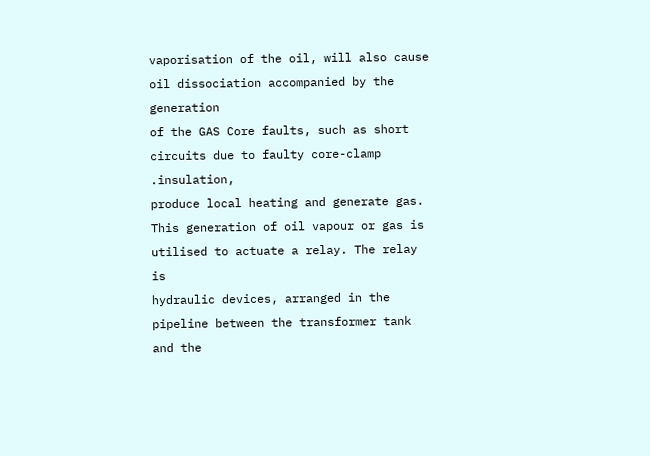vaporisation of the oil, will also cause oil dissociation accompanied by the generation
of the GAS Core faults, such as short circuits due to faulty core-clamp .insulation,
produce local heating and generate gas.
This generation of oil vapour or gas is utilised to actuate a relay. The relay is
hydraulic devices, arranged in the pipeline between the transformer tank and the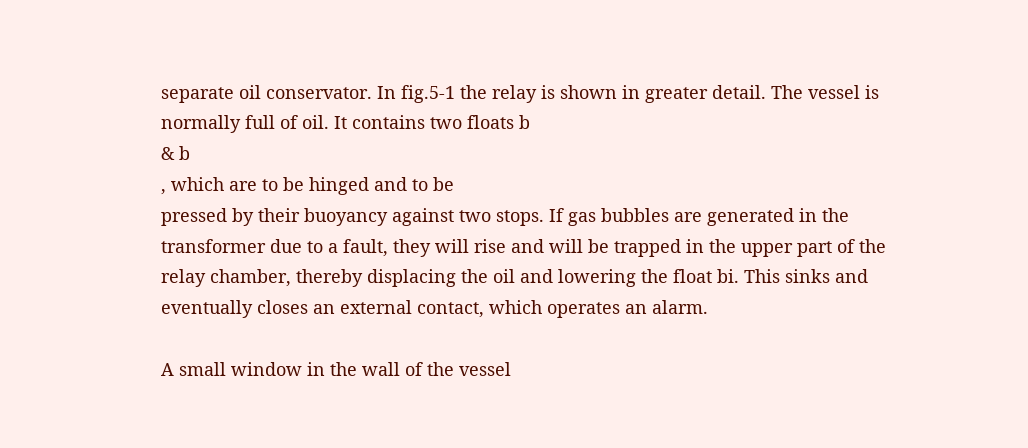separate oil conservator. In fig.5-1 the relay is shown in greater detail. The vessel is
normally full of oil. It contains two floats b
& b
, which are to be hinged and to be
pressed by their buoyancy against two stops. If gas bubbles are generated in the
transformer due to a fault, they will rise and will be trapped in the upper part of the
relay chamber, thereby displacing the oil and lowering the float bi. This sinks and
eventually closes an external contact, which operates an alarm.

A small window in the wall of the vessel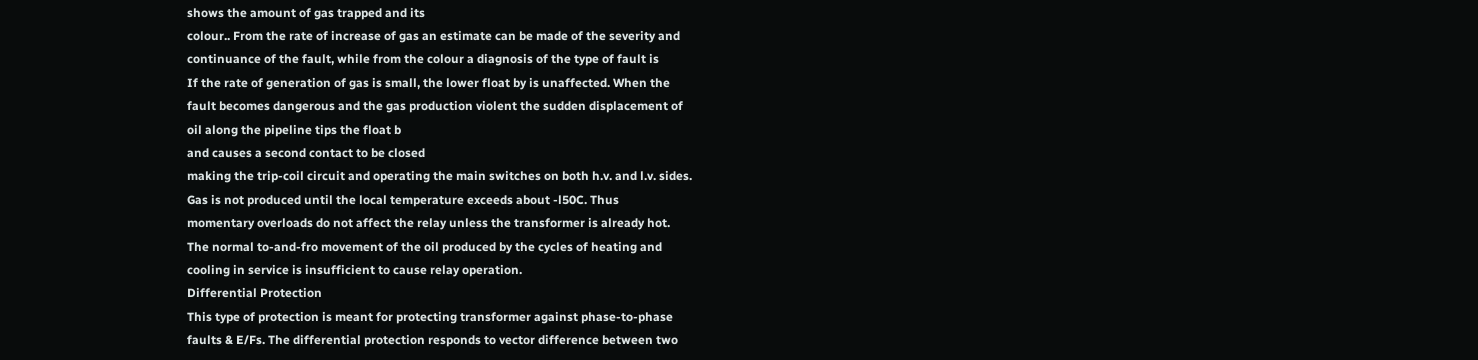shows the amount of gas trapped and its
colour.. From the rate of increase of gas an estimate can be made of the severity and
continuance of the fault, while from the colour a diagnosis of the type of fault is
If the rate of generation of gas is small, the lower float by is unaffected. When the
fault becomes dangerous and the gas production violent the sudden displacement of
oil along the pipeline tips the float b
and causes a second contact to be closed
making the trip-coil circuit and operating the main switches on both h.v. and l.v. sides.
Gas is not produced until the local temperature exceeds about -l50C. Thus
momentary overloads do not affect the relay unless the transformer is already hot.
The normal to-and-fro movement of the oil produced by the cycles of heating and
cooling in service is insufficient to cause relay operation.
Differential Protection
This type of protection is meant for protecting transformer against phase-to-phase
faults & E/Fs. The differential protection responds to vector difference between two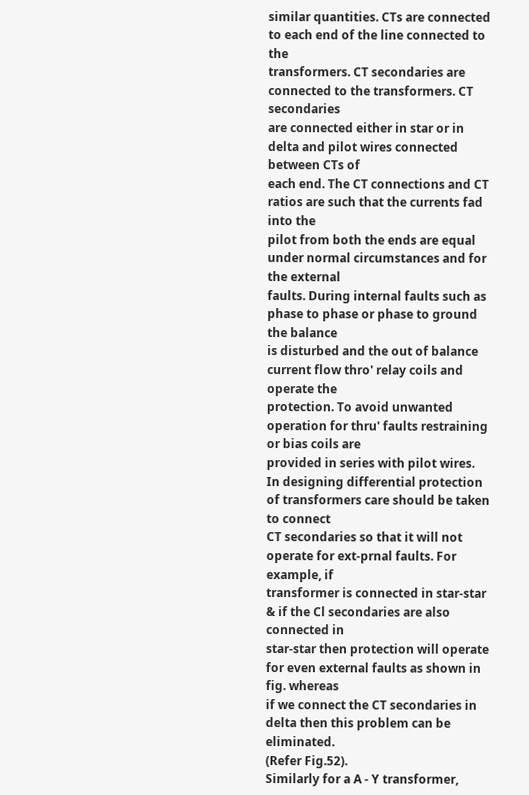similar quantities. CTs are connected to each end of the line connected to the
transformers. CT secondaries are connected to the transformers. CT secondaries
are connected either in star or in delta and pilot wires connected between CTs of
each end. The CT connections and CT ratios are such that the currents fad into the
pilot from both the ends are equal under normal circumstances and for the external
faults. During internal faults such as phase to phase or phase to ground the balance
is disturbed and the out of balance current flow thro' relay coils and operate the
protection. To avoid unwanted operation for thru' faults restraining or bias coils are
provided in series with pilot wires.
In designing differential protection of transformers care should be taken to connect
CT secondaries so that it will not operate for ext-prnal faults. For example, if
transformer is connected in star-star & if the Cl secondaries are also connected in
star-star then protection will operate for even external faults as shown in fig. whereas
if we connect the CT secondaries in delta then this problem can be eliminated.
(Refer Fig.52).
Similarly for a A - Y transformer,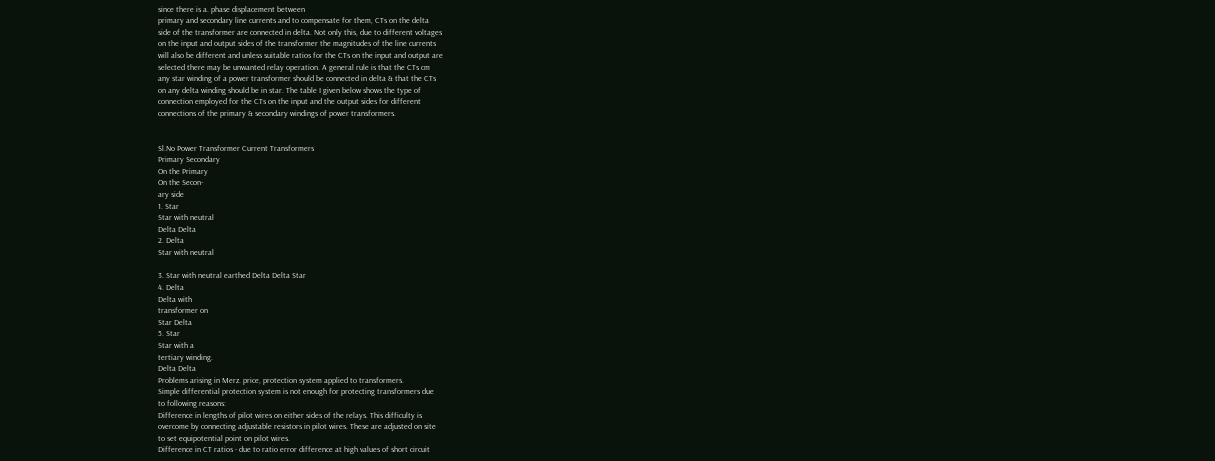since there is a. phase displacement between
primary and secondary line currents and to compensate for them, CTs on the delta
side of the transformer are connected in delta. Not only this, due to different voltages
on the input and output sides of the transformer the magnitudes of the line currents
will also be different and unless suitable ratios for the CTs on the input and output are
selected there may be unwanted relay operation. A general rule is that the CTs cm
any star winding of a power transformer should be connected in delta & that the CTs
on any delta winding should be in star. The table I given below shows the type of
connection employed for the CTs on the input and the output sides for different
connections of the primary & secondary windings of power transformers.


Sl.No Power Transformer Current Transformers
Primary Secondary
On the Primary
On the Secon-
ary side
1. Star
Star with neutral
Delta Delta
2. Delta
Star with neutral

3. Star with neutral earthed Delta Delta Star
4. Delta
Delta with
transformer on
Star Delta
5. Star
Star with a
tertiary winding.
Delta Delta
Problems arising in Merz. price, protection system applied to transformers.
Simple differential protection system is not enough for protecting transformers due
to following reasons:
Difference in lengths of pilot wires on either sides of the relays. This difficulty is
overcome by connecting adjustable resistors in pilot wires. These are adjusted on site
to set equipotential point on pilot wires.
Difference in CT ratios - due to ratio error difference at high values of short circuit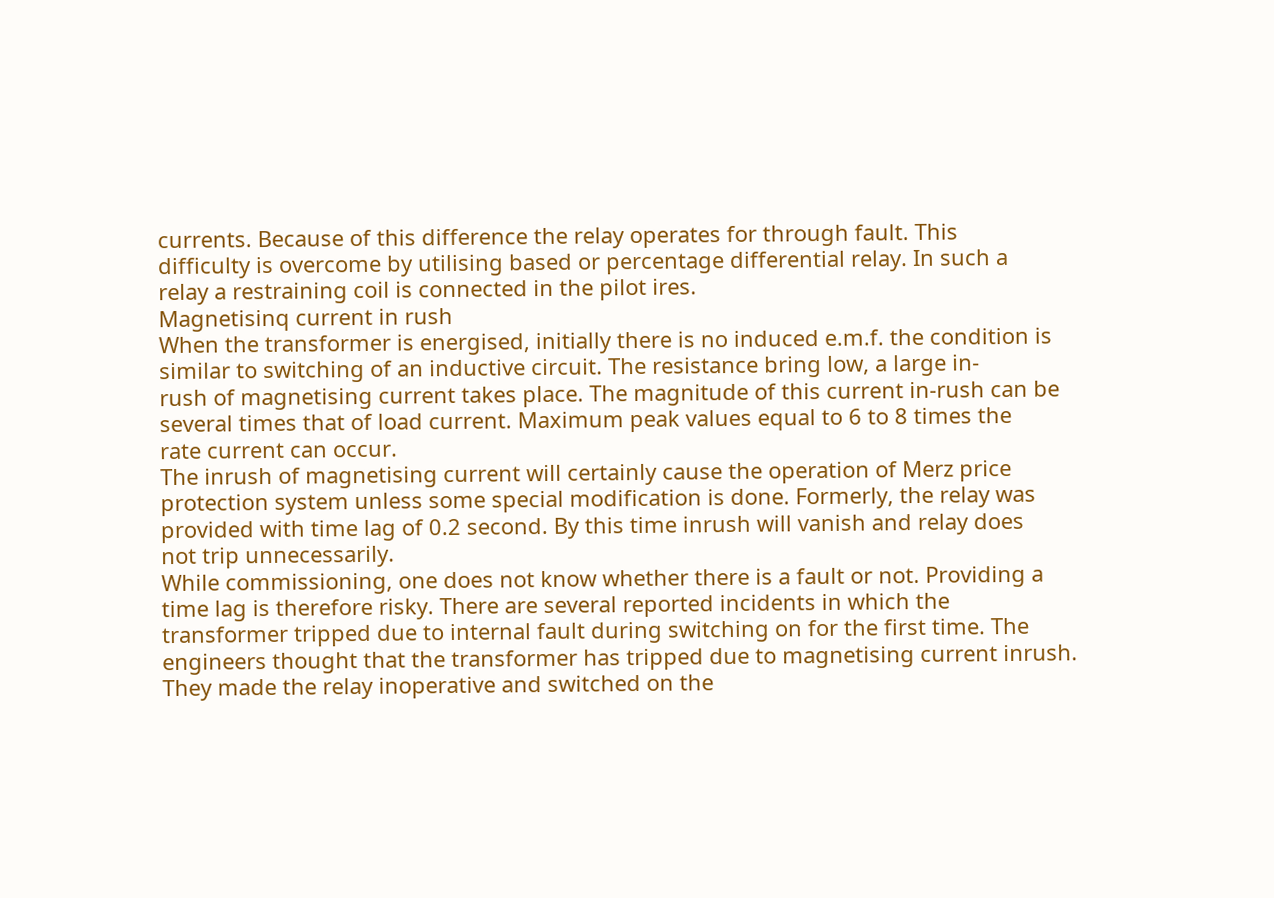currents. Because of this difference the relay operates for through fault. This
difficulty is overcome by utilising based or percentage differential relay. In such a
relay a restraining coil is connected in the pilot ires.
Magnetisinq current in rush
When the transformer is energised, initially there is no induced e.m.f. the condition is
similar to switching of an inductive circuit. The resistance bring low, a large in-
rush of magnetising current takes place. The magnitude of this current in-rush can be
several times that of load current. Maximum peak values equal to 6 to 8 times the
rate current can occur.
The inrush of magnetising current will certainly cause the operation of Merz price
protection system unless some special modification is done. Formerly, the relay was
provided with time lag of 0.2 second. By this time inrush will vanish and relay does
not trip unnecessarily.
While commissioning, one does not know whether there is a fault or not. Providing a
time lag is therefore risky. There are several reported incidents in which the
transformer tripped due to internal fault during switching on for the first time. The
engineers thought that the transformer has tripped due to magnetising current inrush.
They made the relay inoperative and switched on the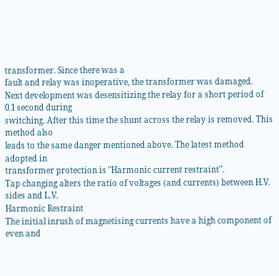transformer. Since there was a
fault and relay was inoperative, the transformer was damaged.
Next development was desensitizing the relay for a short period of 0.1 second during
switching. After this time the shunt across the relay is removed. This method also
leads to the same danger mentioned above. The latest method adopted in
transformer protection is "Harmonic current restraint".
Tap changing alters the ratio of voltages (and currents) between H.V. sides and L.V.
Harmonic Restraint
The initial inrush of magnetising currents have a high component of even and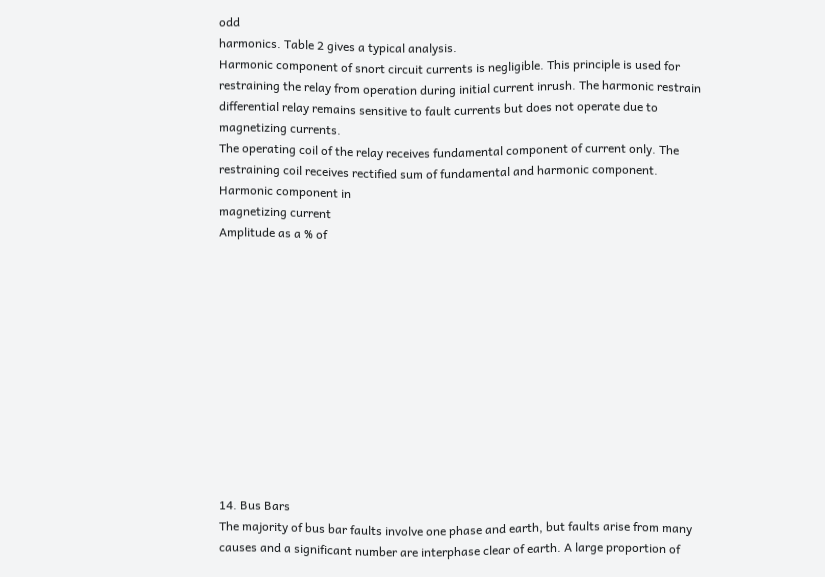odd
harmonics. Table 2 gives a typical analysis.
Harmonic component of snort circuit currents is negligible. This principle is used for
restraining the relay from operation during initial current inrush. The harmonic restrain
differential relay remains sensitive to fault currents but does not operate due to
magnetizing currents.
The operating coil of the relay receives fundamental component of current only. The
restraining coil receives rectified sum of fundamental and harmonic component.
Harmonic component in
magnetizing current
Amplitude as a % of












14. Bus Bars
The majority of bus bar faults involve one phase and earth, but faults arise from many
causes and a significant number are interphase clear of earth. A large proportion of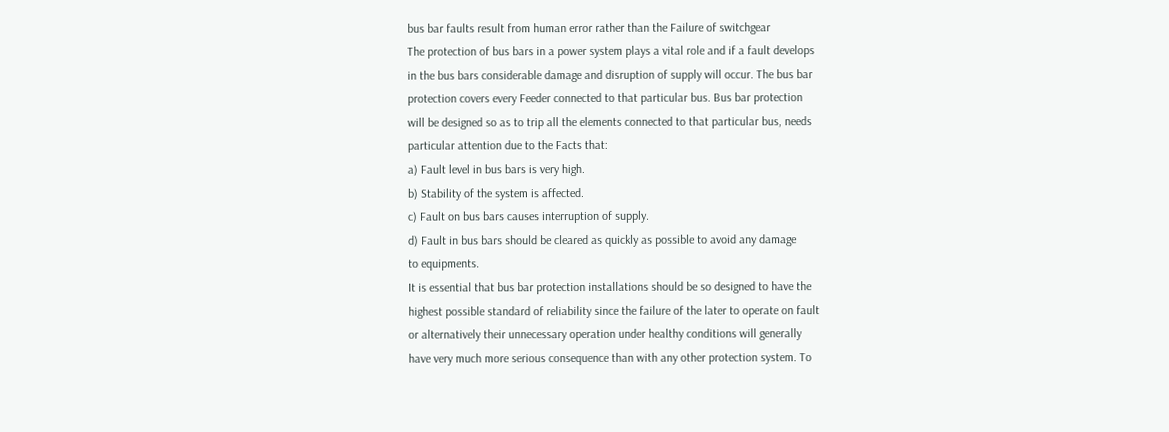bus bar faults result from human error rather than the Failure of switchgear
The protection of bus bars in a power system plays a vital role and if a fault develops
in the bus bars considerable damage and disruption of supply will occur. The bus bar
protection covers every Feeder connected to that particular bus. Bus bar protection
will be designed so as to trip all the elements connected to that particular bus, needs
particular attention due to the Facts that:
a) Fault level in bus bars is very high.
b) Stability of the system is affected.
c) Fault on bus bars causes interruption of supply.
d) Fault in bus bars should be cleared as quickly as possible to avoid any damage
to equipments.
It is essential that bus bar protection installations should be so designed to have the
highest possible standard of reliability since the failure of the later to operate on fault
or alternatively their unnecessary operation under healthy conditions will generally
have very much more serious consequence than with any other protection system. To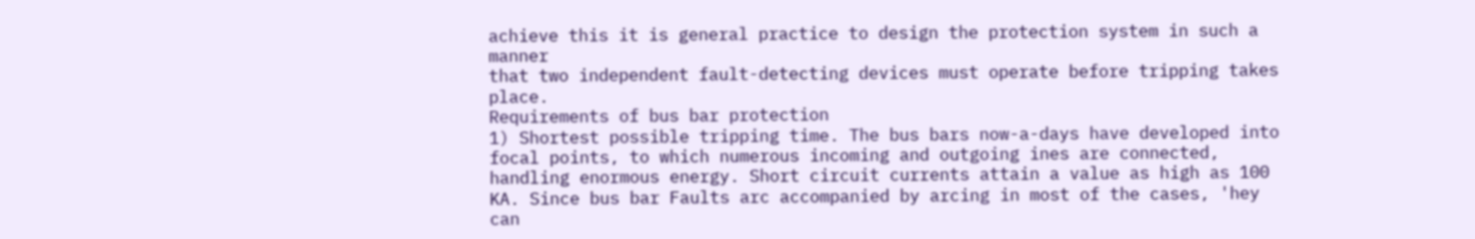achieve this it is general practice to design the protection system in such a manner
that two independent fault-detecting devices must operate before tripping takes place.
Requirements of bus bar protection
1) Shortest possible tripping time. The bus bars now-a-days have developed into
focal points, to which numerous incoming and outgoing ines are connected,
handling enormous energy. Short circuit currents attain a value as high as 100
KA. Since bus bar Faults arc accompanied by arcing in most of the cases, 'hey
can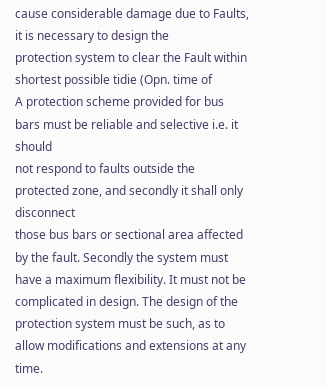cause considerable damage due to Faults, it is necessary to design the
protection system to clear the Fault within shortest possible tidie (Opn. time of
A protection scheme provided for bus bars must be reliable and selective i.e. it should
not respond to faults outside the protected zone, and secondly it shall only disconnect
those bus bars or sectional area affected by the fault. Secondly the system must
have a maximum flexibility. It must not be complicated in design. The design of the
protection system must be such, as to allow modifications and extensions at any time.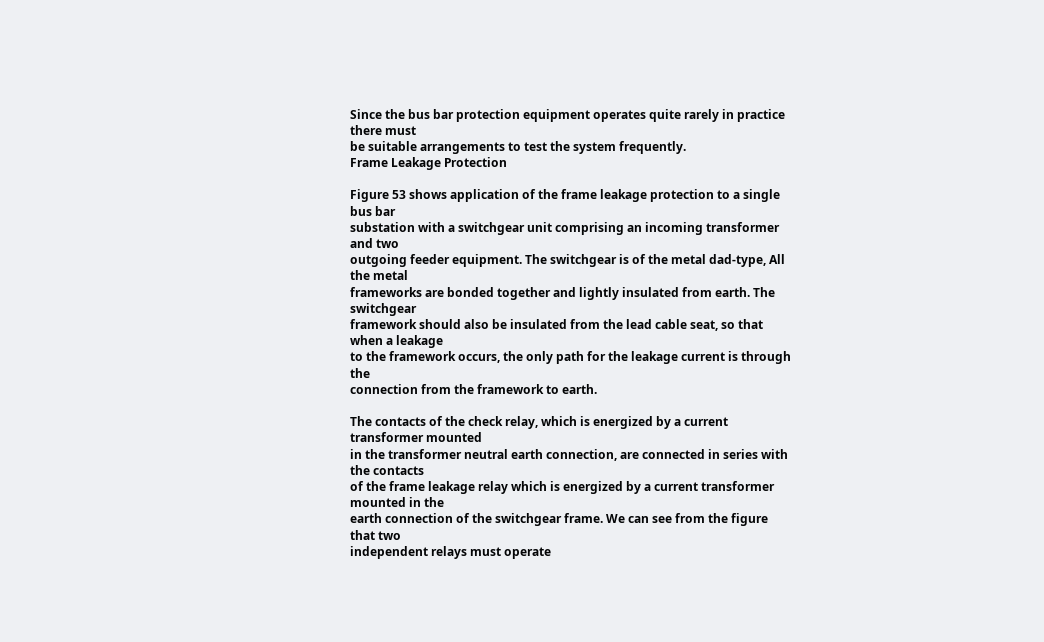Since the bus bar protection equipment operates quite rarely in practice there must
be suitable arrangements to test the system frequently.
Frame Leakage Protection

Figure 53 shows application of the frame leakage protection to a single bus bar
substation with a switchgear unit comprising an incoming transformer and two
outgoing feeder equipment. The switchgear is of the metal dad-type, All the metal
frameworks are bonded together and lightly insulated from earth. The switchgear
framework should also be insulated from the lead cable seat, so that when a leakage
to the framework occurs, the only path for the leakage current is through the
connection from the framework to earth.

The contacts of the check relay, which is energized by a current transformer mounted
in the transformer neutral earth connection, are connected in series with the contacts
of the frame leakage relay which is energized by a current transformer mounted in the
earth connection of the switchgear frame. We can see from the figure that two
independent relays must operate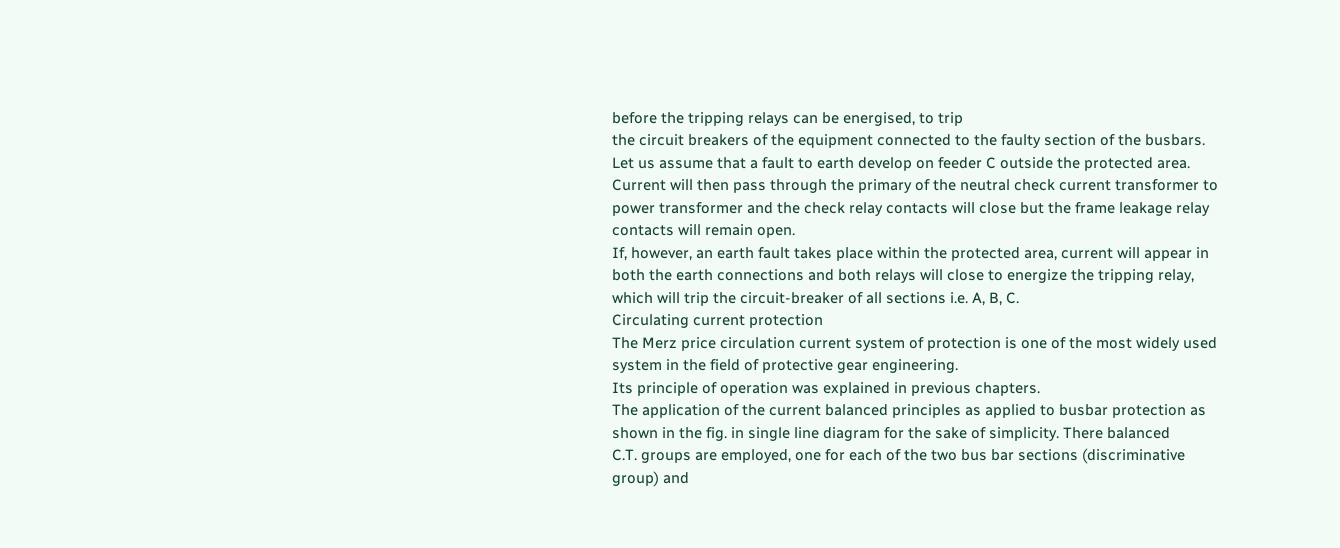before the tripping relays can be energised, to trip
the circuit breakers of the equipment connected to the faulty section of the busbars.
Let us assume that a fault to earth develop on feeder C outside the protected area.
Current will then pass through the primary of the neutral check current transformer to
power transformer and the check relay contacts will close but the frame leakage relay
contacts will remain open.
If, however, an earth fault takes place within the protected area, current will appear in
both the earth connections and both relays will close to energize the tripping relay,
which will trip the circuit-breaker of all sections i.e. A, B, C.
Circulating current protection
The Merz price circulation current system of protection is one of the most widely used
system in the field of protective gear engineering.
Its principle of operation was explained in previous chapters.
The application of the current balanced principles as applied to busbar protection as
shown in the fig. in single line diagram for the sake of simplicity. There balanced
C.T. groups are employed, one for each of the two bus bar sections (discriminative
group) and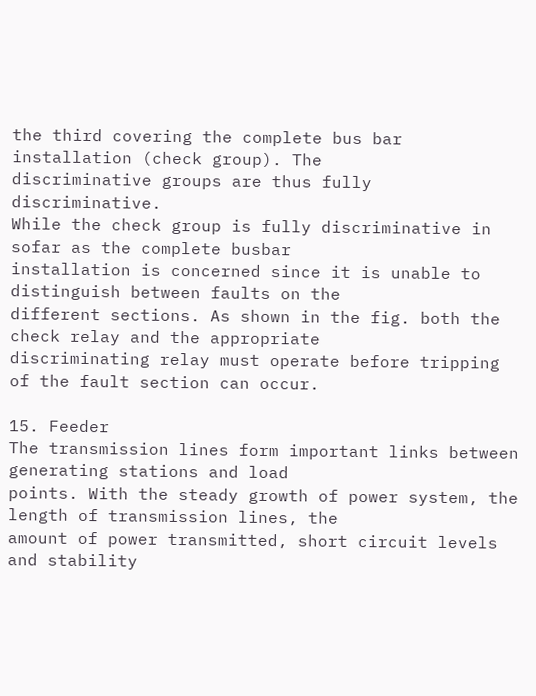the third covering the complete bus bar installation (check group). The
discriminative groups are thus fully discriminative.
While the check group is fully discriminative in sofar as the complete busbar
installation is concerned since it is unable to distinguish between faults on the
different sections. As shown in the fig. both the check relay and the appropriate
discriminating relay must operate before tripping of the fault section can occur.

15. Feeder
The transmission lines form important links between generating stations and load
points. With the steady growth of power system, the length of transmission lines, the
amount of power transmitted, short circuit levels and stability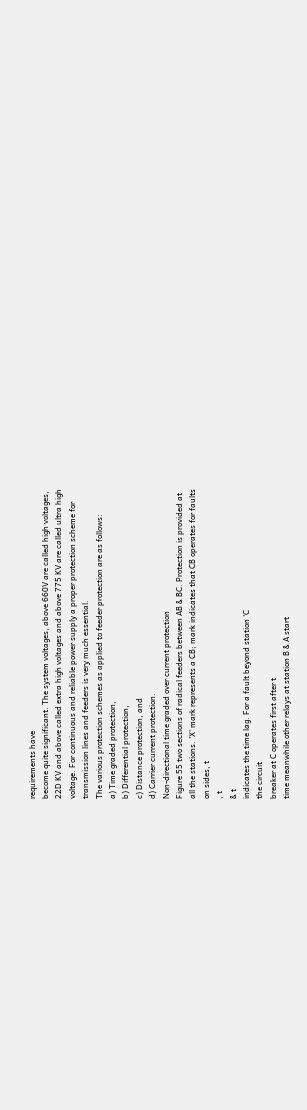requirements have
become quite significant. The system voltages, above 660V are called high voltages,
22D KV and above called extra high voltages and above 775 KV are called ultra high
voltage. For continuous and reliable power supply a proper protection scheme for
transmission lines and feeders is very much essential.
The various protection schemes as applied to feeder protection are as follows:
a) Time graded protection,
b) Differential protection,
c) Distance protection, and
d) Carrier current protection.
Non-directional time graded over current protection
Figure 55 two sections of radical feeders between AB & BC. Protection is provided at
all the stations. 'X' mark represents a CB; mark indicates that CB operates for faults
on sides, t
, t
& t
indicates the time lag. For a fault beyond station 'C
the circuit
breaker at C operates first after t
time meanwhile other relays at station B & A start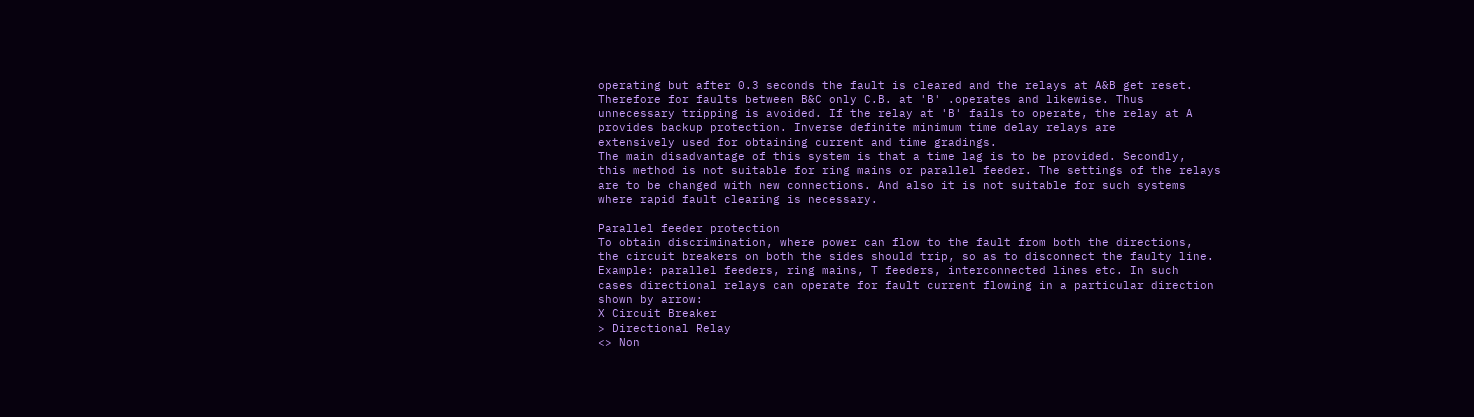operating but after 0.3 seconds the fault is cleared and the relays at A&B get reset.
Therefore for faults between B&C only C.B. at 'B' .operates and likewise. Thus
unnecessary tripping is avoided. If the relay at 'B' fails to operate, the relay at A
provides backup protection. Inverse definite minimum time delay relays are
extensively used for obtaining current and time gradings.
The main disadvantage of this system is that a time lag is to be provided. Secondly,
this method is not suitable for ring mains or parallel feeder. The settings of the relays
are to be changed with new connections. And also it is not suitable for such systems
where rapid fault clearing is necessary.

Parallel feeder protection
To obtain discrimination, where power can flow to the fault from both the directions,
the circuit breakers on both the sides should trip, so as to disconnect the faulty line.
Example: parallel feeders, ring mains, T feeders, interconnected lines etc. In such
cases directional relays can operate for fault current flowing in a particular direction
shown by arrow:
X Circuit Breaker
> Directional Relay
<> Non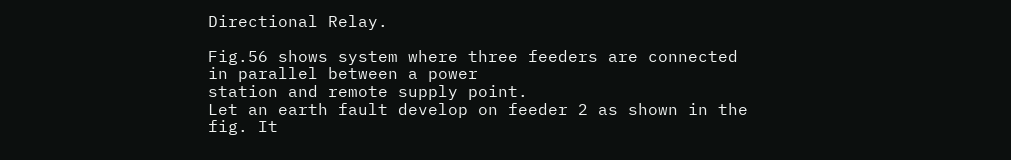Directional Relay.

Fig.56 shows system where three feeders are connected in parallel between a power
station and remote supply point.
Let an earth fault develop on feeder 2 as shown in the fig. It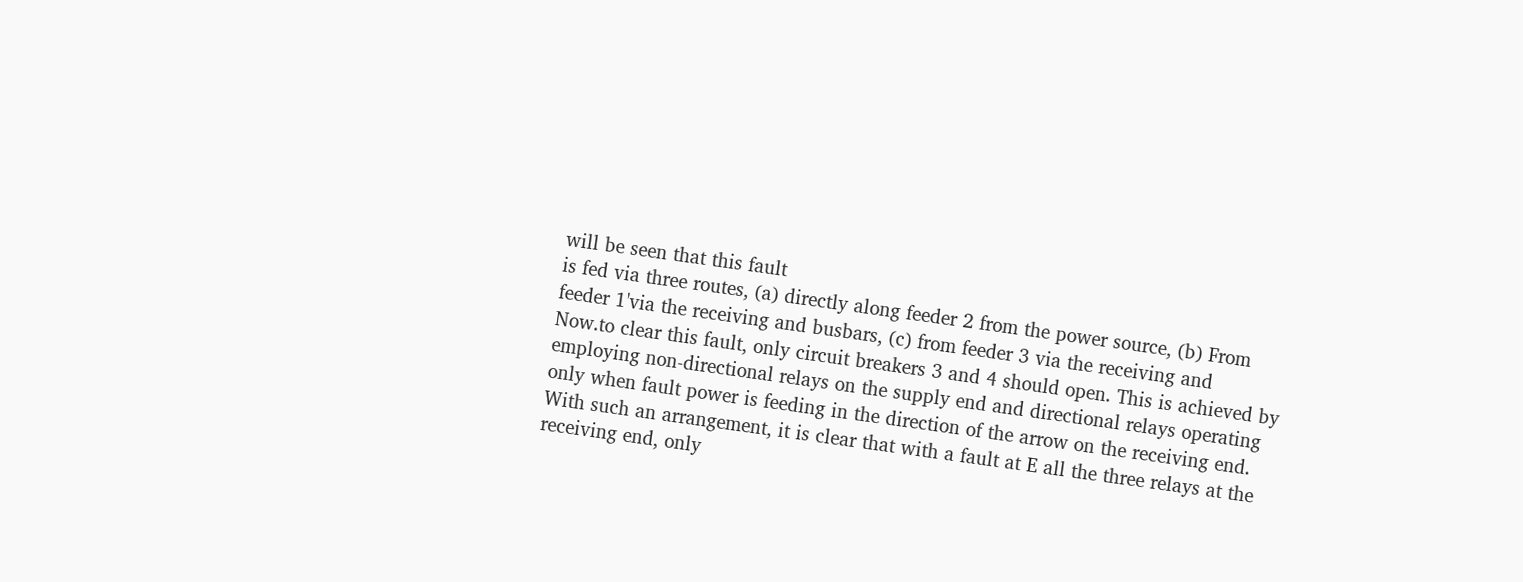will be seen that this fault
is fed via three routes, (a) directly along feeder 2 from the power source, (b) From
feeder 1'via the receiving and busbars, (c) from feeder 3 via the receiving and
Now.to clear this fault, only circuit breakers 3 and 4 should open. This is achieved by
employing non-directional relays on the supply end and directional relays operating
only when fault power is feeding in the direction of the arrow on the receiving end.
With such an arrangement, it is clear that with a fault at E all the three relays at the
receiving end, only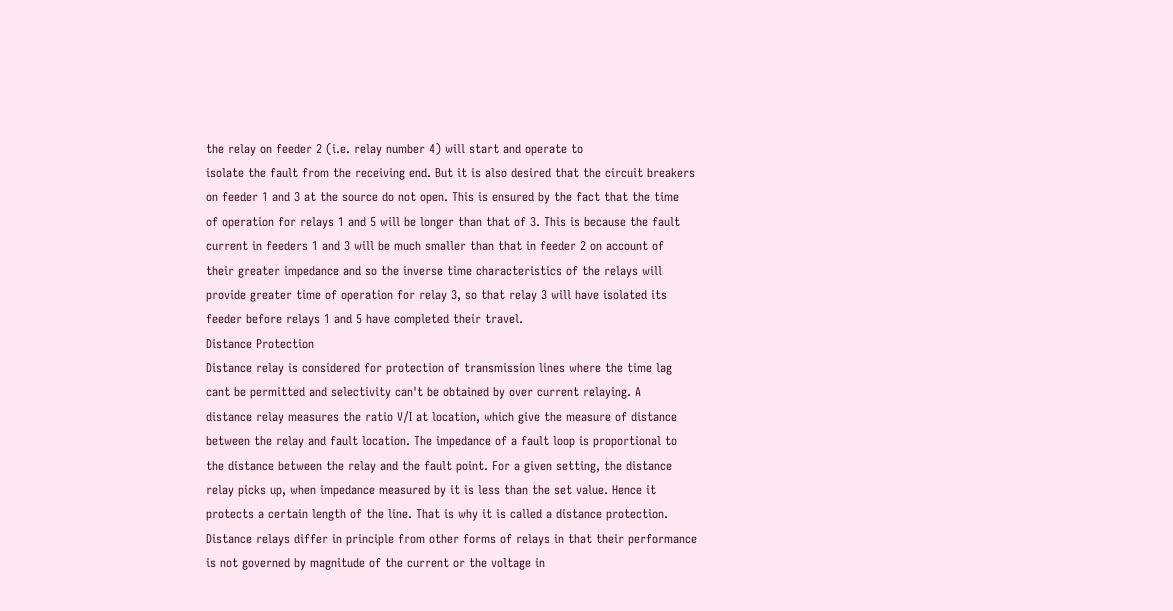the relay on feeder 2 (i.e. relay number 4) will start and operate to
isolate the fault from the receiving end. But it is also desired that the circuit breakers
on feeder 1 and 3 at the source do not open. This is ensured by the fact that the time
of operation for relays 1 and 5 will be longer than that of 3. This is because the fault
current in feeders 1 and 3 will be much smaller than that in feeder 2 on account of
their greater impedance and so the inverse time characteristics of the relays will
provide greater time of operation for relay 3, so that relay 3 will have isolated its
feeder before relays 1 and 5 have completed their travel.
Distance Protection
Distance relay is considered for protection of transmission lines where the time lag
cant be permitted and selectivity can't be obtained by over current relaying. A
distance relay measures the ratio V/I at location, which give the measure of distance
between the relay and fault location. The impedance of a fault loop is proportional to
the distance between the relay and the fault point. For a given setting, the distance
relay picks up, when impedance measured by it is less than the set value. Hence it
protects a certain length of the line. That is why it is called a distance protection.
Distance relays differ in principle from other forms of relays in that their performance
is not governed by magnitude of the current or the voltage in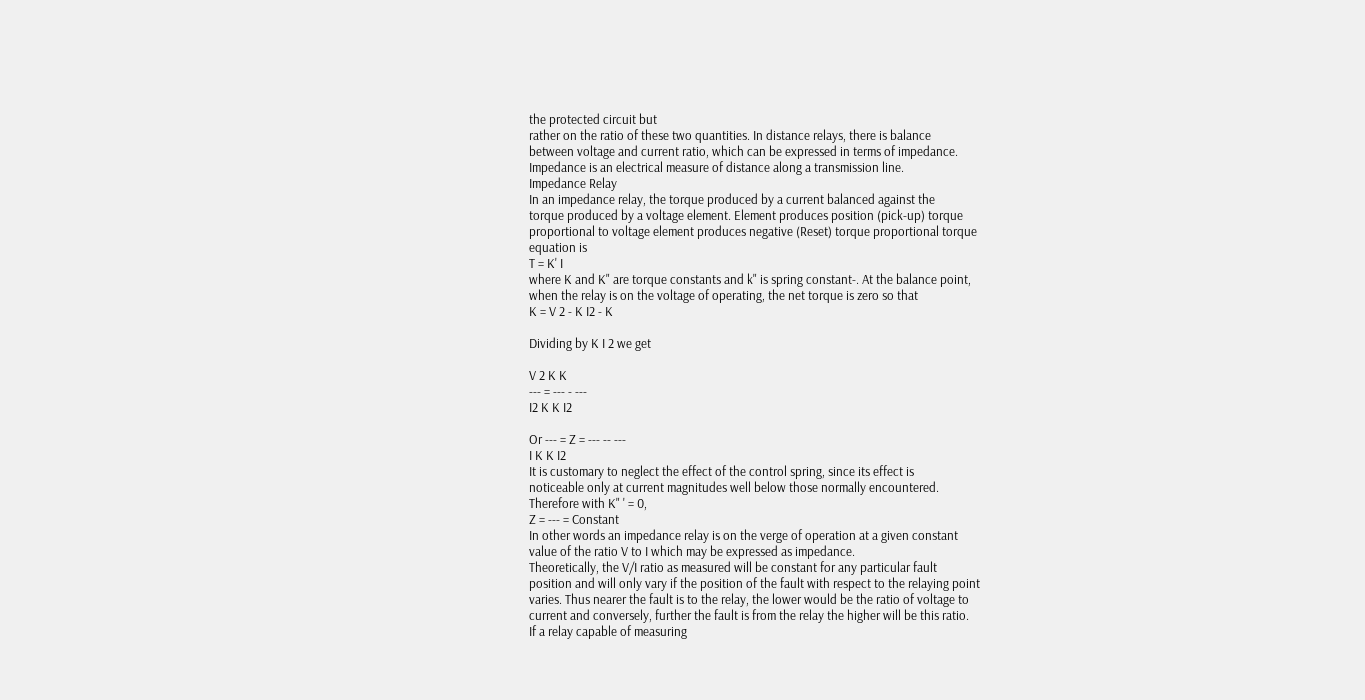the protected circuit but
rather on the ratio of these two quantities. In distance relays, there is balance
between voltage and current ratio, which can be expressed in terms of impedance.
Impedance is an electrical measure of distance along a transmission line.
Impedance Relay
In an impedance relay, the torque produced by a current balanced against the
torque produced by a voltage element. Element produces position (pick-up) torque
proportional to voltage element produces negative (Reset) torque proportional torque
equation is
T = K' I
where K and K" are torque constants and k" is spring constant-. At the balance point,
when the relay is on the voltage of operating, the net torque is zero so that
K = V 2 - K I2 - K

Dividing by K I 2 we get

V 2 K K
--- = --- - ---
I2 K K I2

Or --- = Z = --- -- ---
I K K I2
It is customary to neglect the effect of the control spring, since its effect is
noticeable only at current magnitudes well below those normally encountered.
Therefore with K" ' = 0,
Z = --- = Constant
In other words an impedance relay is on the verge of operation at a given constant
value of the ratio V to I which may be expressed as impedance.
Theoretically, the V/I ratio as measured will be constant for any particular fault
position and will only vary if the position of the fault with respect to the relaying point
varies. Thus nearer the fault is to the relay, the lower would be the ratio of voltage to
current and conversely, further the fault is from the relay the higher will be this ratio.
If a relay capable of measuring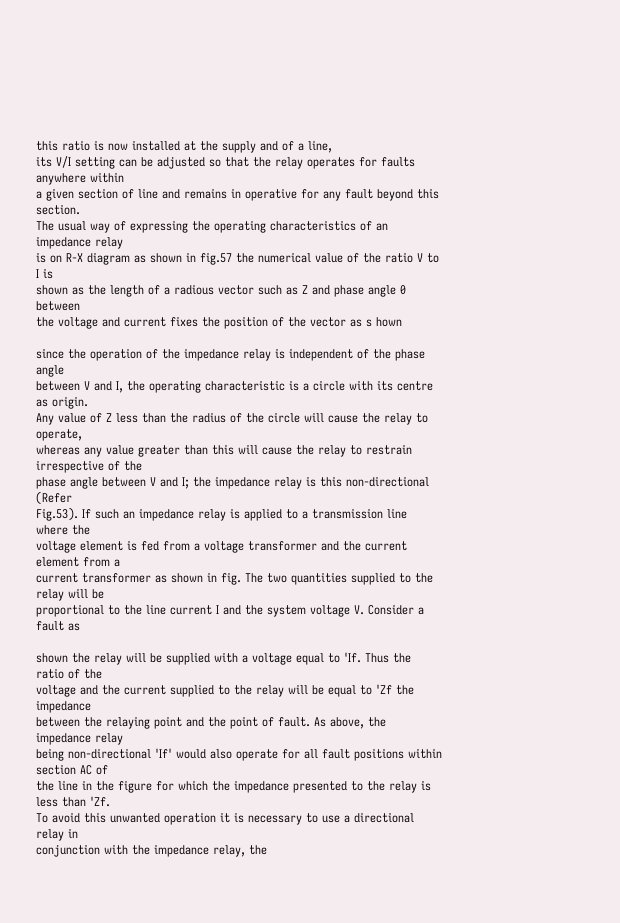this ratio is now installed at the supply and of a line,
its V/I setting can be adjusted so that the relay operates for faults anywhere within
a given section of line and remains in operative for any fault beyond this section.
The usual way of expressing the operating characteristics of an impedance relay
is on R-X diagram as shown in fig.57 the numerical value of the ratio V to I is
shown as the length of a radious vector such as Z and phase angle 0 between
the voltage and current fixes the position of the vector as s hown

since the operation of the impedance relay is independent of the phase angle
between V and I, the operating characteristic is a circle with its centre as origin.
Any value of Z less than the radius of the circle will cause the relay to operate,
whereas any value greater than this will cause the relay to restrain irrespective of the
phase angle between V and I; the impedance relay is this non-directional (Refer
Fig.53). If such an impedance relay is applied to a transmission line where the
voltage element is fed from a voltage transformer and the current element from a
current transformer as shown in fig. The two quantities supplied to the relay will be
proportional to the line current I and the system voltage V. Consider a fault as

shown the relay will be supplied with a voltage equal to 'If. Thus the ratio of the
voltage and the current supplied to the relay will be equal to 'Zf the impedance
between the relaying point and the point of fault. As above, the impedance relay
being non-directional 'If' would also operate for all fault positions within section AC of
the line in the figure for which the impedance presented to the relay is less than 'Zf.
To avoid this unwanted operation it is necessary to use a directional relay in
conjunction with the impedance relay, the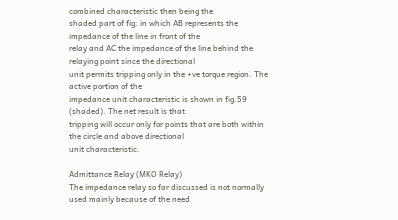combined characteristic then being the
shaded part of fig: in which AB represents the impedance of the line in front of the
relay and AC the impedance of the line behind the relaying point since the directional
unit permits tripping only in the +ve torque region. The active portion of the
impedance unit characteristic is shown in fig.59 (shaded). The net result is that
tripping will occur only for points that are both within the circle and above directional
unit characteristic.

Admittance Relay (MKO Relay)
The impedance relay so far discussed is not normally used mainly because of the need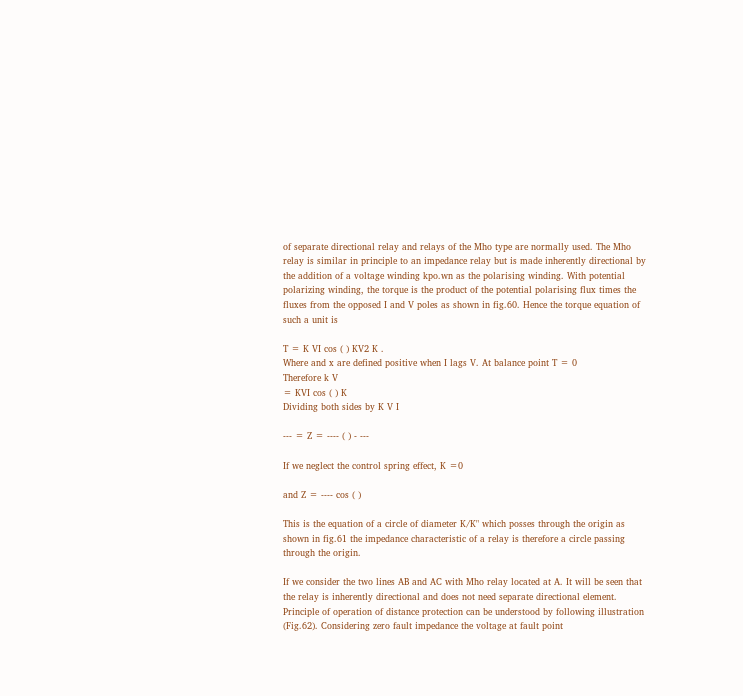of separate directional relay and relays of the Mho type are normally used. The Mho
relay is similar in principle to an impedance relay but is made inherently directional by
the addition of a voltage winding kpo.wn as the polarising winding. With potential
polarizing winding, the torque is the product of the potential polarising flux times the
fluxes from the opposed I and V poles as shown in fig.60. Hence the torque equation of
such a unit is

T = K VI cos ( ) KV2 K .
Where and x are defined positive when I lags V. At balance point T = 0
Therefore k V
= KVI cos ( ) K
Dividing both sides by K V I

--- = Z = ---- ( ) - ---

If we neglect the control spring effect, K =0

and Z = ---- cos ( )

This is the equation of a circle of diameter K/K" which posses through the origin as
shown in fig.61 the impedance characteristic of a relay is therefore a circle passing
through the origin.

If we consider the two lines AB and AC with Mho relay located at A. It will be seen that
the relay is inherently directional and does not need separate directional element.
Principle of operation of distance protection can be understood by following illustration
(Fig.62). Considering zero fault impedance the voltage at fault point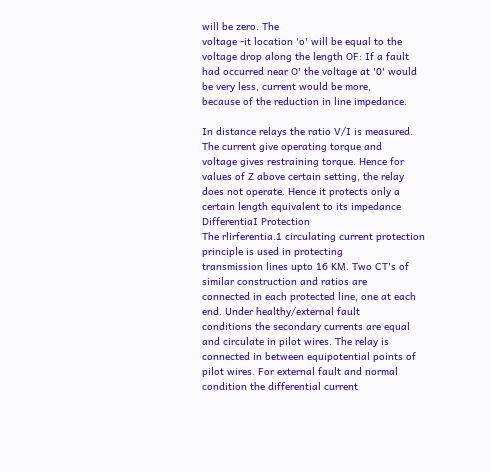will be zero. The
voltage -it location 'o' will be equal to the voltage drop along the length OF: If a fault
had occurred near O' the voltage at '0' would be very less, current would be more,
because of the reduction in line impedance.

In distance relays the ratio V/I is measured. The current give operating torque and
voltage gives restraining torque. Hence for values of Z above certain setting, the relay
does not operate. Hence it protects only a certain length equivalent to its impedance
DifferentiaI Protection
The rlirferentia.1 circulating current protection principle is used in protecting
transmission lines upto 16 KM. Two CT's of similar construction and ratios are
connected in each protected line, one at each end. Under healthy/external fault
conditions the secondary currents are equal and circulate in pilot wires. The relay is
connected in between equipotential points of pilot wires. For external fault and normal
condition the differential current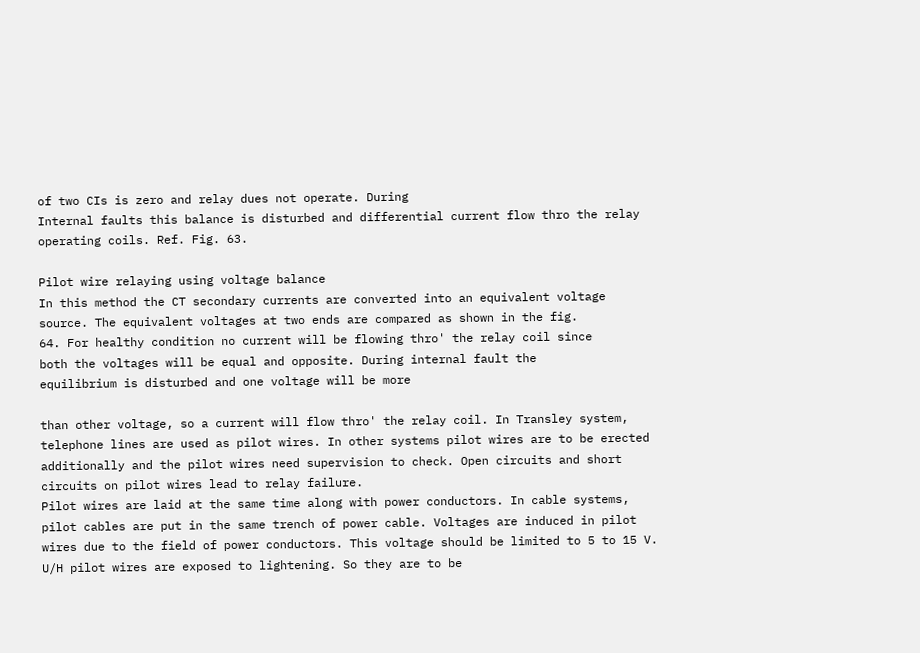of two CIs is zero and relay dues not operate. During
Internal faults this balance is disturbed and differential current flow thro the relay
operating coils. Ref. Fig. 63.

Pilot wire relaying using voltage balance
In this method the CT secondary currents are converted into an equivalent voltage
source. The equivalent voltages at two ends are compared as shown in the fig.
64. For healthy condition no current will be flowing thro' the relay coil since
both the voltages will be equal and opposite. During internal fault the
equilibrium is disturbed and one voltage will be more

than other voltage, so a current will flow thro' the relay coil. In Transley system,
telephone lines are used as pilot wires. In other systems pilot wires are to be erected
additionally and the pilot wires need supervision to check. Open circuits and short
circuits on pilot wires lead to relay failure.
Pilot wires are laid at the same time along with power conductors. In cable systems,
pilot cables are put in the same trench of power cable. Voltages are induced in pilot
wires due to the field of power conductors. This voltage should be limited to 5 to 15 V.
U/H pilot wires are exposed to lightening. So they are to be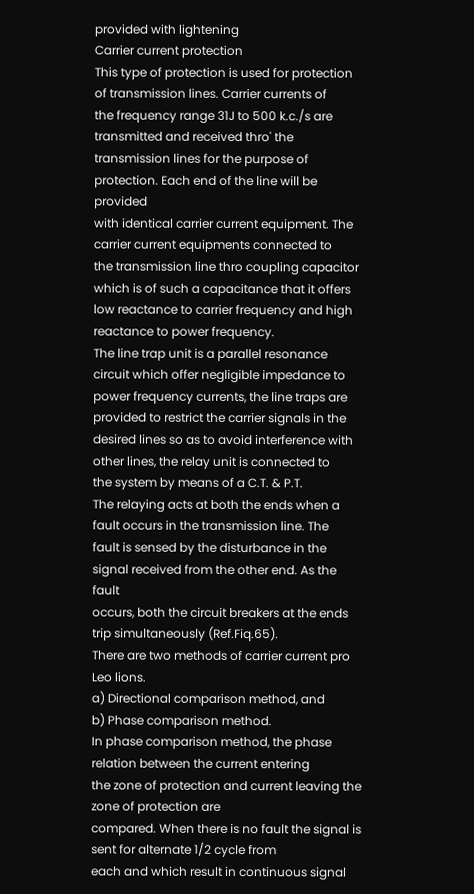provided with lightening
Carrier current protection
This type of protection is used for protection of transmission lines. Carrier currents of
the frequency range 31J to 500 k.c./s are transmitted and received thro' the
transmission lines for the purpose of protection. Each end of the line will be provided
with identical carrier current equipment. The carrier current equipments connected to
the transmission line thro coupling capacitor which is of such a capacitance that it offers
low reactance to carrier frequency and high reactance to power frequency.
The line trap unit is a parallel resonance circuit which offer negligible impedance to
power frequency currents, the line traps are provided to restrict the carrier signals in the
desired lines so as to avoid interference with other lines, the relay unit is connected to
the system by means of a C.T. & P.T.
The relaying acts at both the ends when a fault occurs in the transmission line. The
fault is sensed by the disturbance in the signal received from the other end. As the fault
occurs, both the circuit breakers at the ends trip simultaneously (Ref.Fiq.65).
There are two methods of carrier current pro Leo lions.
a) Directional comparison method, and
b) Phase comparison method.
In phase comparison method, the phase relation between the current entering
the zone of protection and current leaving the zone of protection are
compared. When there is no fault the signal is sent for alternate 1/2 cycle from
each and which result in continuous signal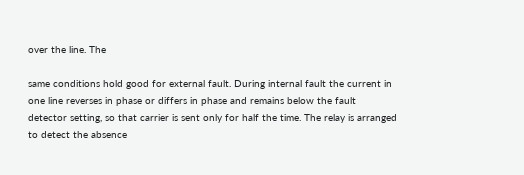over the line. The

same conditions hold good for external fault. During internal fault the current in
one line reverses in phase or differs in phase and remains below the fault
detector setting, so that carrier is sent only for half the time. The relay is arranged
to detect the absence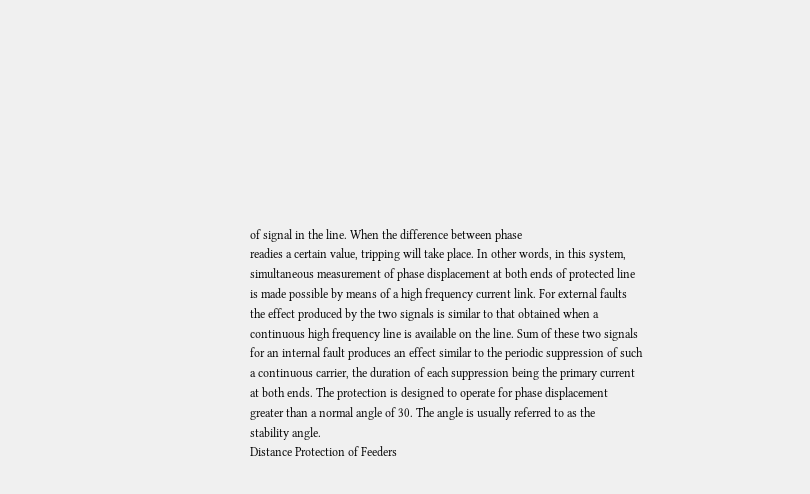of signal in the line. When the difference between phase
readies a certain value, tripping will take place. In other words, in this system,
simultaneous measurement of phase displacement at both ends of protected line
is made possible by means of a high frequency current link. For external faults
the effect produced by the two signals is similar to that obtained when a
continuous high frequency line is available on the line. Sum of these two signals
for an internal fault produces an effect similar to the periodic suppression of such
a continuous carrier, the duration of each suppression being the primary current
at both ends. The protection is designed to operate for phase displacement
greater than a normal angle of 30. The angle is usually referred to as the
stability angle.
Distance Protection of Feeders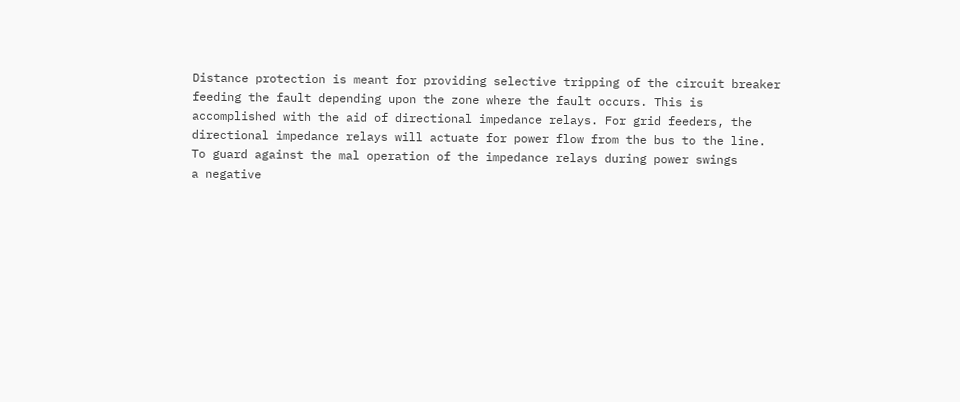Distance protection is meant for providing selective tripping of the circuit breaker
feeding the fault depending upon the zone where the fault occurs. This is
accomplished with the aid of directional impedance relays. For grid feeders, the
directional impedance relays will actuate for power flow from the bus to the line.
To guard against the mal operation of the impedance relays during power swings
a negative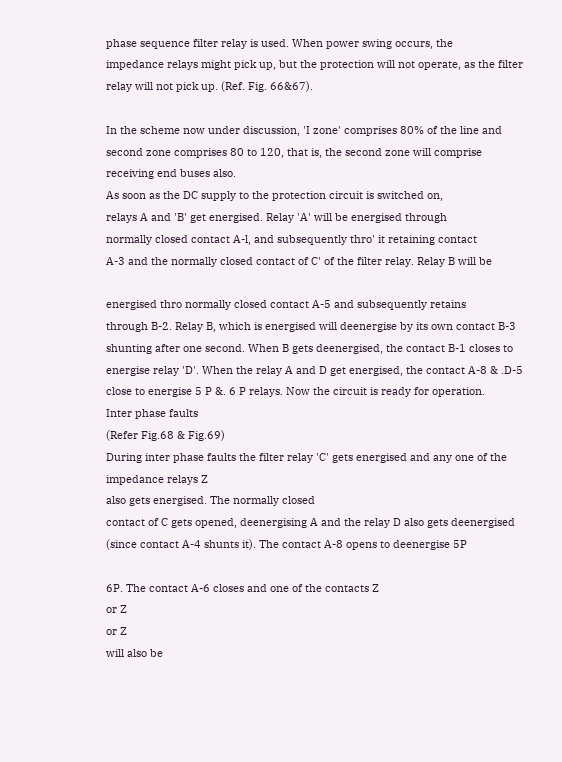phase sequence filter relay is used. When power swing occurs, the
impedance relays might pick up, but the protection will not operate, as the filter
relay will not pick up. (Ref. Fig. 66&67).

In the scheme now under discussion, 'I zone' comprises 80% of the line and
second zone comprises 80 to 120, that is, the second zone will comprise
receiving end buses also.
As soon as the DC supply to the protection circuit is switched on,
relays A and 'B' get energised. Relay 'A' will be energised through
normally closed contact A-l, and subsequently thro' it retaining contact
A-3 and the normally closed contact of C' of the filter relay. Relay B will be

energised thro normally closed contact A-5 and subsequently retains
through B-2. Relay B, which is energised will deenergise by its own contact B-3
shunting after one second. When B gets deenergised, the contact B-1 closes to
energise relay 'D'. When the relay A and D get energised, the contact A-8 & .D-5
close to energise 5 P &. 6 P relays. Now the circuit is ready for operation.
Inter phase faults
(Refer Fig.68 & Fig.69)
During inter phase faults the filter relay 'C' gets energised and any one of the
impedance relays Z
also gets energised. The normally closed
contact of C gets opened, deenergising A and the relay D also gets deenergised
(since contact A-4 shunts it). The contact A-8 opens to deenergise 5P

6P. The contact A-6 closes and one of the contacts Z
or Z
or Z
will also be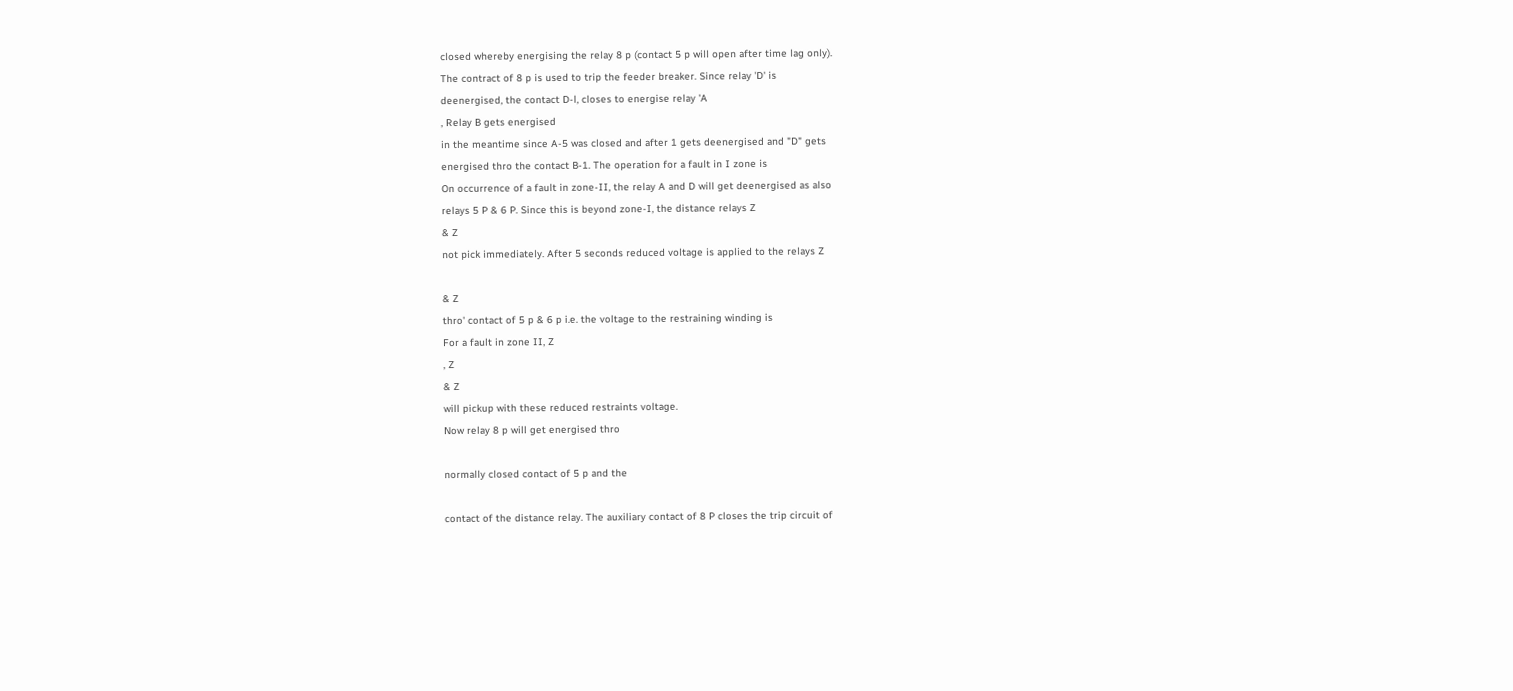closed whereby energising the relay 8 p (contact 5 p will open after time lag only).
The contract of 8 p is used to trip the feeder breaker. Since relay 'D' is
deenergised, the contact D-l, closes to energise relay 'A
, Relay B gets energised
in the meantime since A-5 was closed and after 1 gets deenergised and "D" gets
energised thro the contact B-1. The operation for a fault in I zone is
On occurrence of a fault in zone-II, the relay A and D will get deenergised as also
relays 5 P & 6 P. Since this is beyond zone-I, the distance relays Z
& Z
not pick immediately. After 5 seconds reduced voltage is applied to the relays Z

& Z
thro' contact of 5 p & 6 p i.e. the voltage to the restraining winding is
For a fault in zone II, Z
, Z
& Z
will pickup with these reduced restraints voltage.
Now relay 8 p will get energised thro

normally closed contact of 5 p and the

contact of the distance relay. The auxiliary contact of 8 P closes the trip circuit of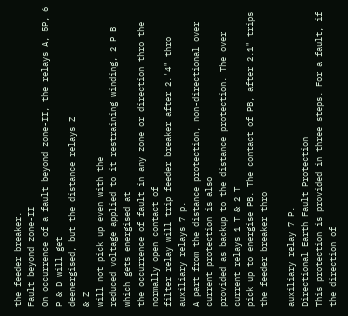the feeder breaker.
Fault beyond zone-II
On occurrence of a fault beyond zone-II, the relays A, 5P, 6 P & D will get
deenergised, but the distance relays Z
& Z
will not pick up even with the
reduced voltage applied to it restraining winding, 2 P B which gets energised at
the occurrence of fault in any zone or direction thro the normally open contact of
filter relay will trip feeder breaker after 2.'4" thro auxiliary relays 7 p.
A part from the distance protection, non-directional over current protection is also
provided as backup to the distance protection. The over current relays 1 T & 2 T
pick up to energise PB. The contact of PB, after 2.1" trips the feeder breaker thro

auxiliary relay 7 P.
Directional Earth Fault Protection
This protection is provided in three steps. For a fault, if the direction of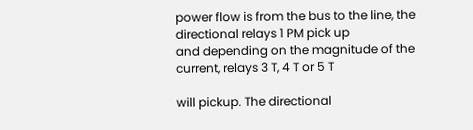power flow is from the bus to the line, the directional relays 1 PM pick up
and depending on the magnitude of the current, relays 3 T, 4 T or 5 T

will pickup. The directional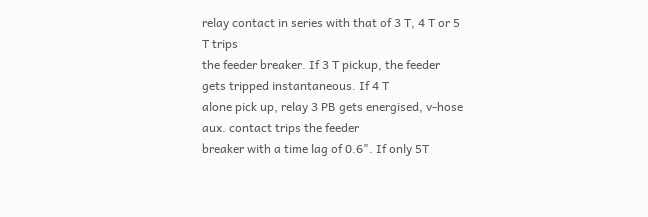relay contact in series with that of 3 T, 4 T or 5 T trips
the feeder breaker. If 3 T pickup, the feeder gets tripped instantaneous. If 4 T
alone pick up, relay 3 PB gets energised, v-hose aux. contact trips the feeder
breaker with a time lag of 0.6". If only 5T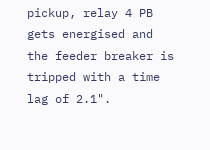pickup, relay 4 PB gets energised and
the feeder breaker is tripped with a time lag of 2.1".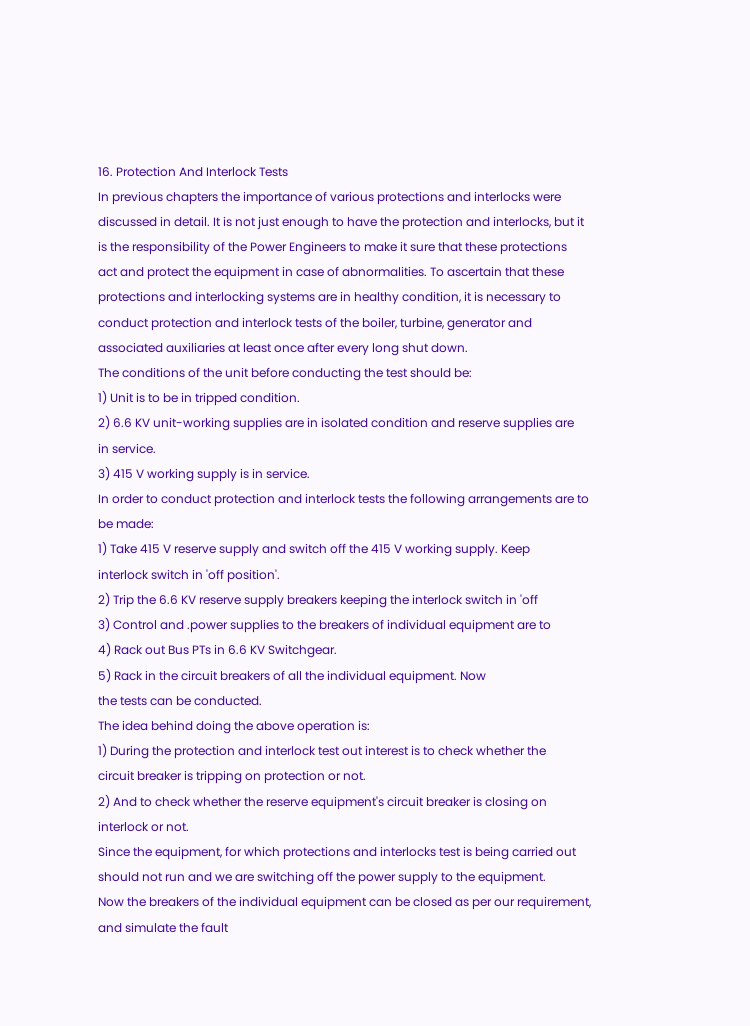16. Protection And Interlock Tests
In previous chapters the importance of various protections and interlocks were
discussed in detail. It is not just enough to have the protection and interlocks, but it
is the responsibility of the Power Engineers to make it sure that these protections
act and protect the equipment in case of abnormalities. To ascertain that these
protections and interlocking systems are in healthy condition, it is necessary to
conduct protection and interlock tests of the boiler, turbine, generator and
associated auxiliaries at least once after every long shut down.
The conditions of the unit before conducting the test should be:
1) Unit is to be in tripped condition.
2) 6.6 KV unit-working supplies are in isolated condition and reserve supplies are
in service.
3) 415 V working supply is in service.
In order to conduct protection and interlock tests the following arrangements are to
be made:
1) Take 415 V reserve supply and switch off the 415 V working supply. Keep
interlock switch in 'off position'.
2) Trip the 6.6 KV reserve supply breakers keeping the interlock switch in 'off
3) Control and .power supplies to the breakers of individual equipment are to
4) Rack out Bus PTs in 6.6 KV Switchgear.
5) Rack in the circuit breakers of all the individual equipment. Now
the tests can be conducted.
The idea behind doing the above operation is:
1) During the protection and interlock test out interest is to check whether the
circuit breaker is tripping on protection or not.
2) And to check whether the reserve equipment's circuit breaker is closing on
interlock or not.
Since the equipment, for which protections and interlocks test is being carried out
should not run and we are switching off the power supply to the equipment.
Now the breakers of the individual equipment can be closed as per our requirement,
and simulate the fault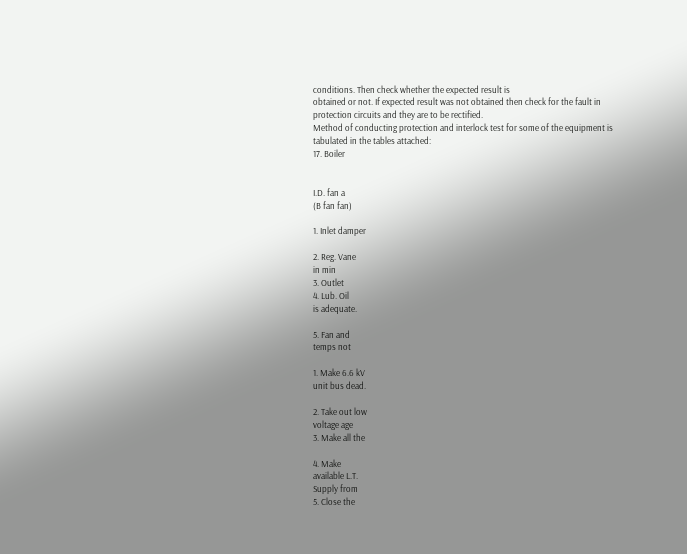conditions. Then check whether the expected result is
obtained or not. If expected result was not obtained then check for the fault in
protection circuits and they are to be rectified.
Method of conducting protection and interlock test for some of the equipment is
tabulated in the tables attached:
17. Boiler


I.D. fan a
(B fan fan)

1. Inlet damper

2. Reg. Vane
in min
3. Outlet
4. Lub. Oil
is adequate.

5. Fan and
temps not

1. Make 6.6 kV
unit bus dead.

2. Take out low
voltage age
3. Make all the

4. Make
available L.T.
Supply from
5. Close the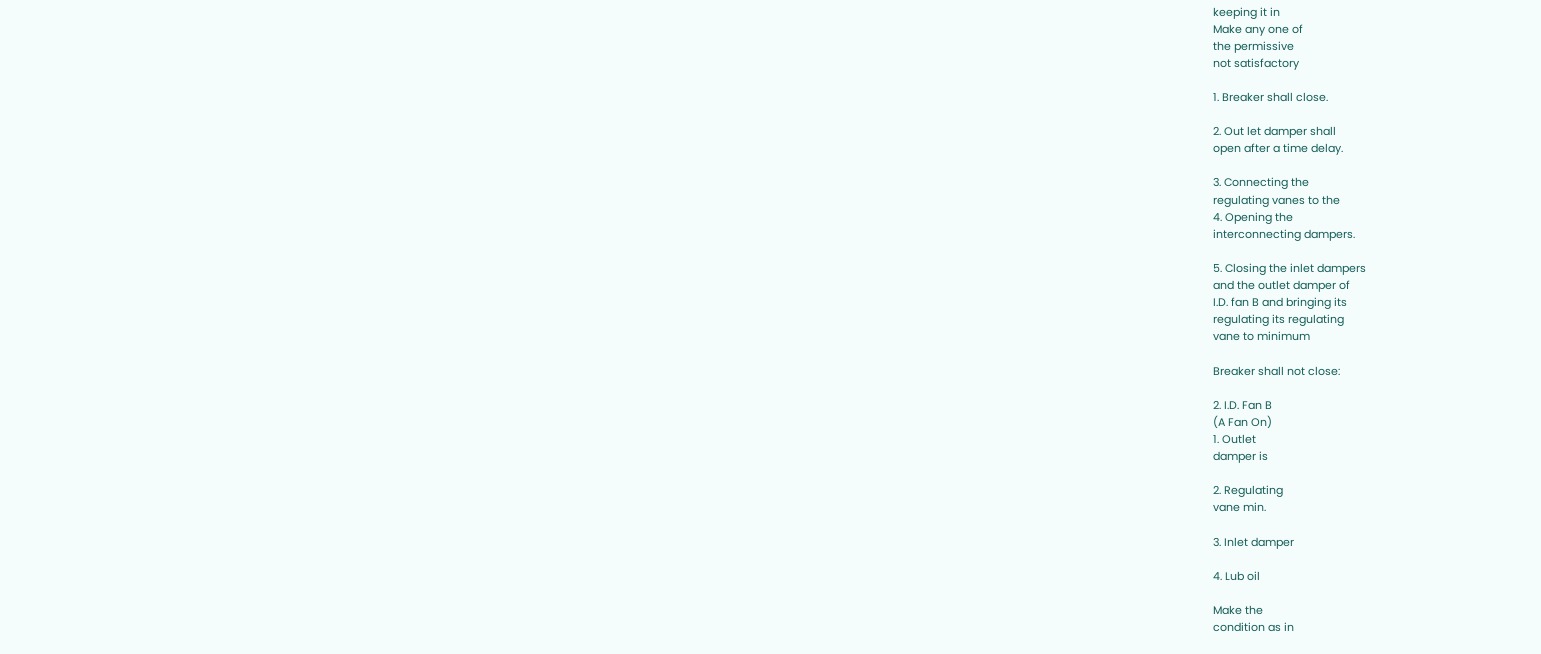keeping it in
Make any one of
the permissive
not satisfactory

1. Breaker shall close.

2. Out let damper shall
open after a time delay.

3. Connecting the
regulating vanes to the
4. Opening the
interconnecting dampers.

5. Closing the inlet dampers
and the outlet damper of
I.D. fan B and bringing its
regulating its regulating
vane to minimum

Breaker shall not close:

2. I.D. Fan B
(A Fan On)
1. Outlet
damper is

2. Regulating
vane min.

3. Inlet damper

4. Lub oil

Make the
condition as in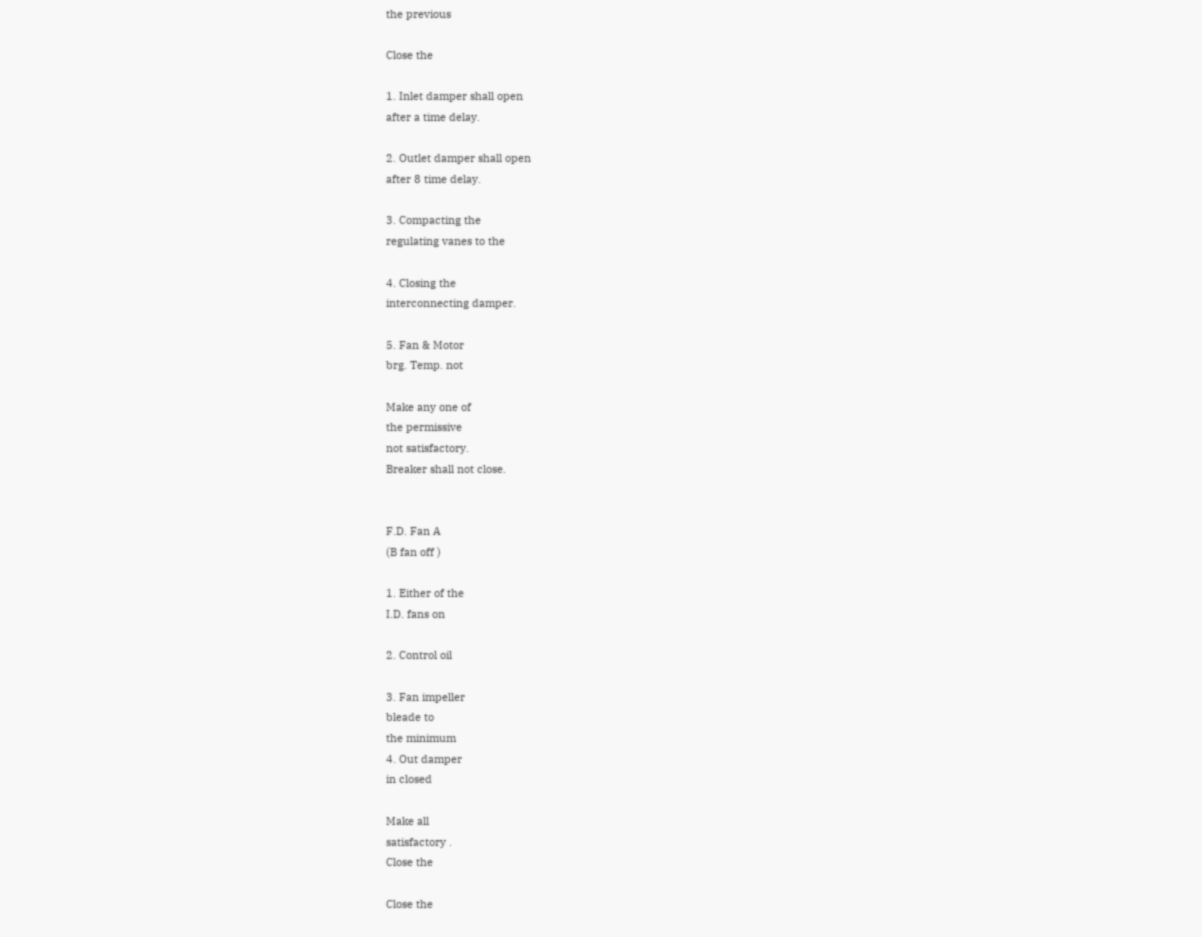the previous

Close the

1. Inlet damper shall open
after a time delay.

2. Outlet damper shall open
after 8 time delay.

3. Compacting the
regulating vanes to the

4. Closing the
interconnecting damper.

5. Fan & Motor
brg. Temp. not

Make any one of
the permissive
not satisfactory.
Breaker shall not close.


F.D. Fan A
(B fan off )

1. Either of the
I.D. fans on

2. Control oil

3. Fan impeller
bleade to
the minimum
4. Out damper
in closed

Make all
satisfactory .
Close the

Close the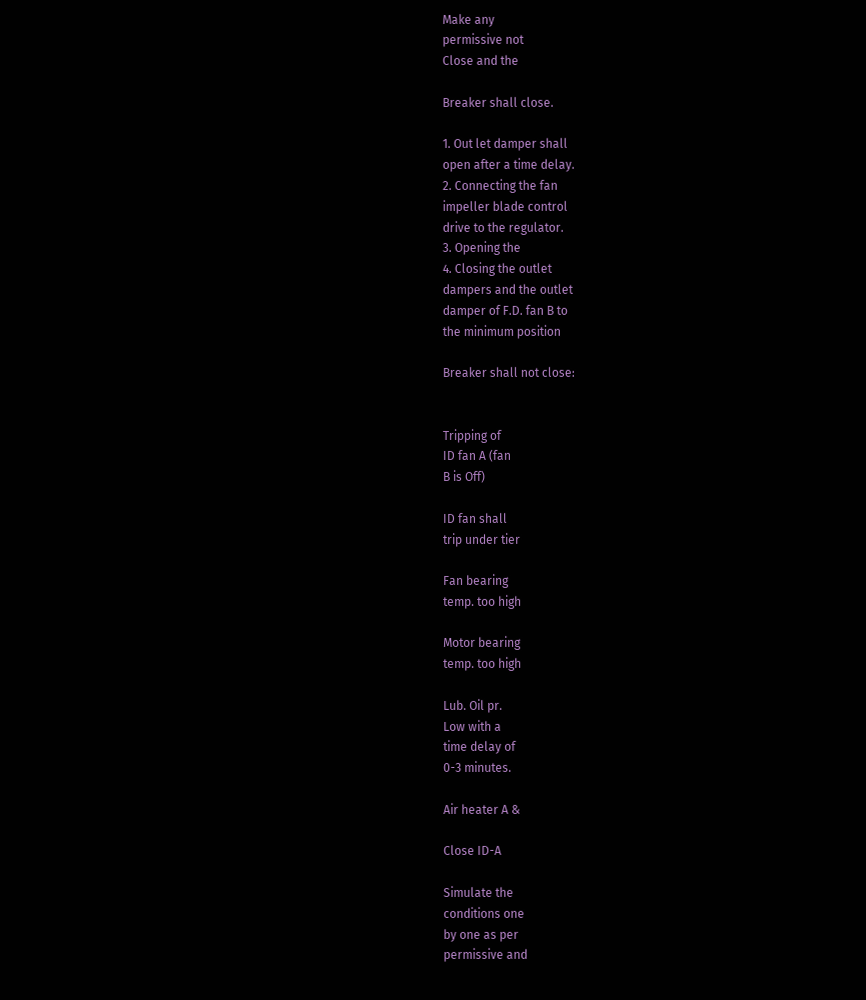Make any
permissive not
Close and the

Breaker shall close.

1. Out let damper shall
open after a time delay.
2. Connecting the fan
impeller blade control
drive to the regulator.
3. Opening the
4. Closing the outlet
dampers and the outlet
damper of F.D. fan B to
the minimum position

Breaker shall not close:


Tripping of
ID fan A (fan
B is Off)

ID fan shall
trip under tier

Fan bearing
temp. too high

Motor bearing
temp. too high

Lub. Oil pr.
Low with a
time delay of
0-3 minutes.

Air heater A &

Close ID-A

Simulate the
conditions one
by one as per
permissive and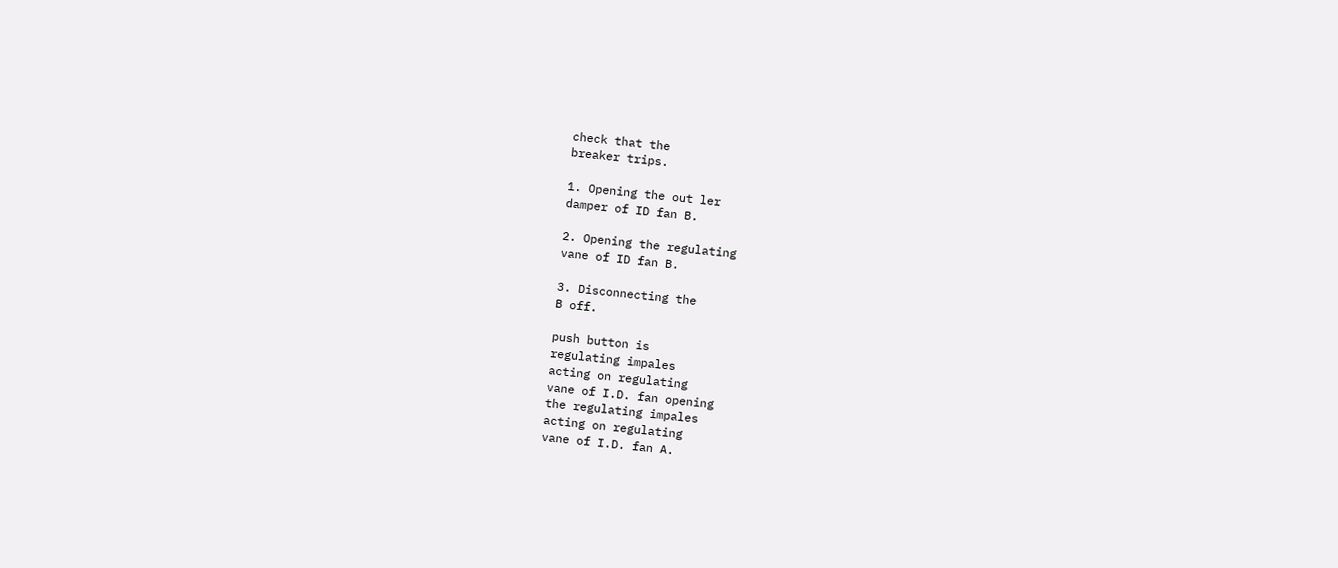check that the
breaker trips.

1. Opening the out ler
damper of ID fan B.

2. Opening the regulating
vane of ID fan B.

3. Disconnecting the
B off.

push button is
regulating impales
acting on regulating
vane of I.D. fan opening
the regulating impales
acting on regulating
vane of I.D. fan A.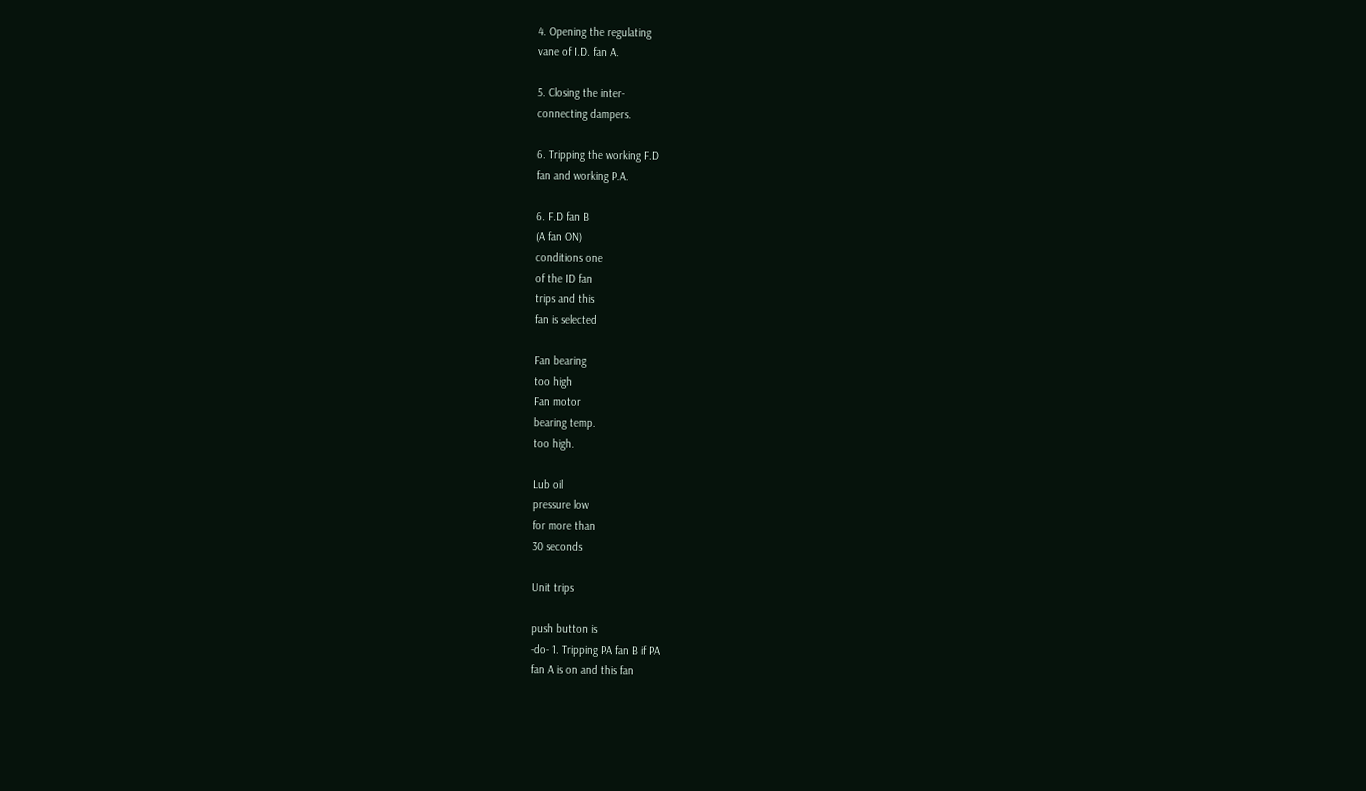4. Opening the regulating
vane of I.D. fan A.

5. Closing the inter-
connecting dampers.

6. Tripping the working F.D
fan and working P.A.

6. F.D fan B
(A fan ON)
conditions one
of the ID fan
trips and this
fan is selected

Fan bearing
too high
Fan motor
bearing temp.
too high.

Lub oil
pressure low
for more than
30 seconds

Unit trips

push button is
-do- 1. Tripping PA fan B if PA
fan A is on and this fan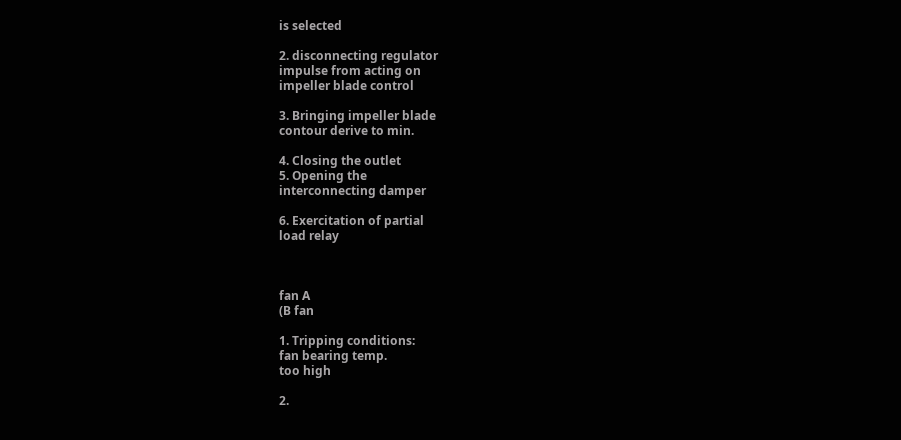is selected

2. disconnecting regulator
impulse from acting on
impeller blade control

3. Bringing impeller blade
contour derive to min.

4. Closing the outlet
5. Opening the
interconnecting damper

6. Exercitation of partial
load relay



fan A
(B fan

1. Tripping conditions:
fan bearing temp.
too high

2.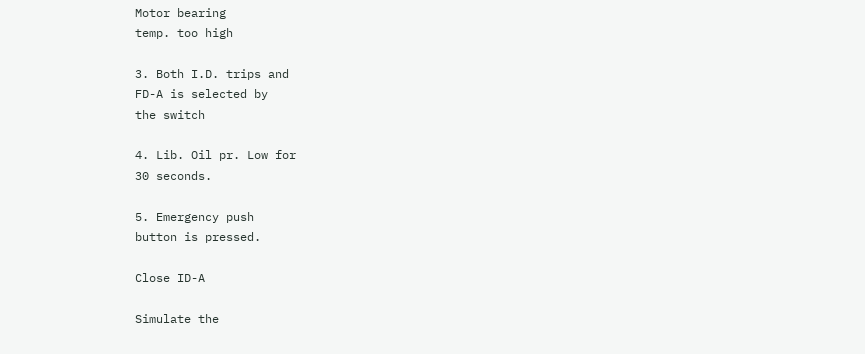Motor bearing
temp. too high

3. Both I.D. trips and
FD-A is selected by
the switch

4. Lib. Oil pr. Low for
30 seconds.

5. Emergency push
button is pressed.

Close ID-A

Simulate the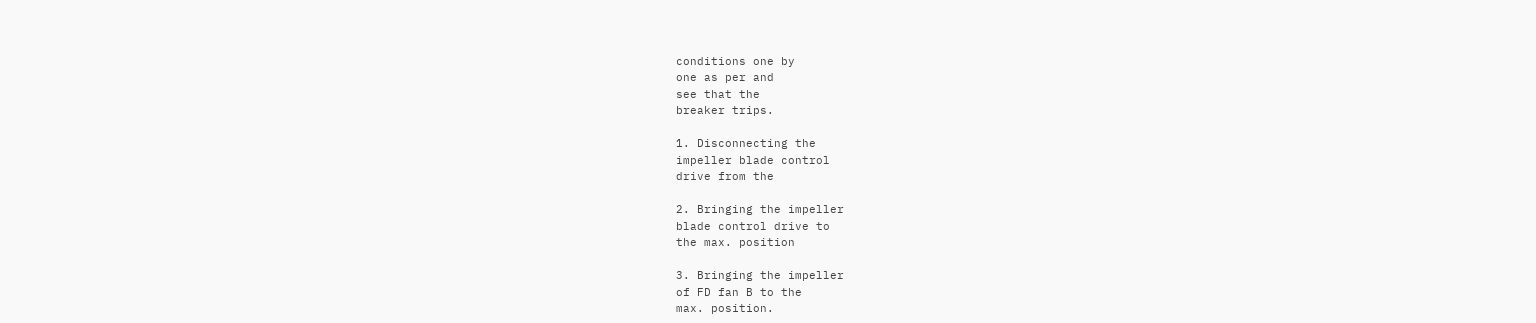conditions one by
one as per and
see that the
breaker trips.

1. Disconnecting the
impeller blade control
drive from the

2. Bringing the impeller
blade control drive to
the max. position

3. Bringing the impeller
of FD fan B to the
max. position.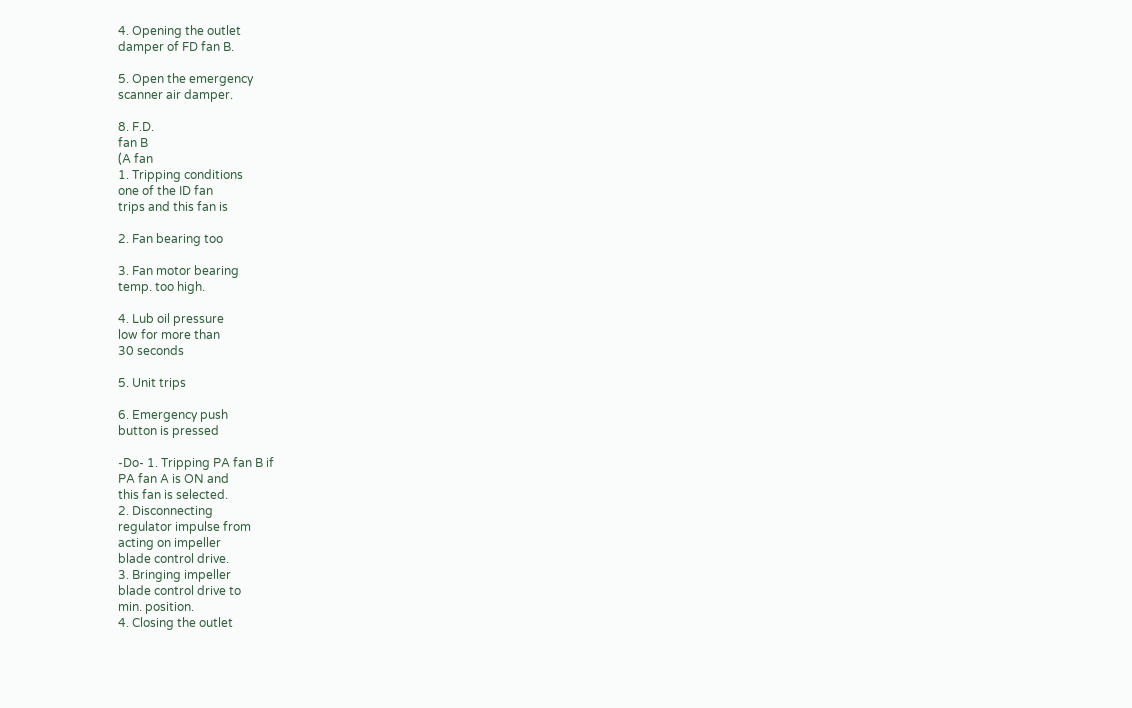4. Opening the outlet
damper of FD fan B.

5. Open the emergency
scanner air damper.

8. F.D.
fan B
(A fan
1. Tripping conditions
one of the ID fan
trips and this fan is

2. Fan bearing too

3. Fan motor bearing
temp. too high.

4. Lub oil pressure
low for more than
30 seconds

5. Unit trips

6. Emergency push
button is pressed

-Do- 1. Tripping PA fan B if
PA fan A is ON and
this fan is selected.
2. Disconnecting
regulator impulse from
acting on impeller
blade control drive.
3. Bringing impeller
blade control drive to
min. position.
4. Closing the outlet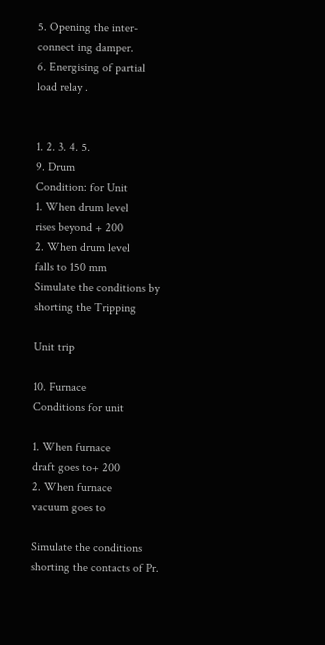5. Opening the inter-
connect ing damper.
6. Energising of partial
load relay .


1. 2. 3. 4. 5.
9. Drum
Condition: for Unit
1. When drum level
rises beyond + 200
2. When drum level
falls to 150 mm
Simulate the conditions by
shorting the Tripping

Unit trip

10. Furnace
Conditions for unit

1. When furnace
draft goes to+ 200
2. When furnace
vacuum goes to

Simulate the conditions
shorting the contacts of Pr.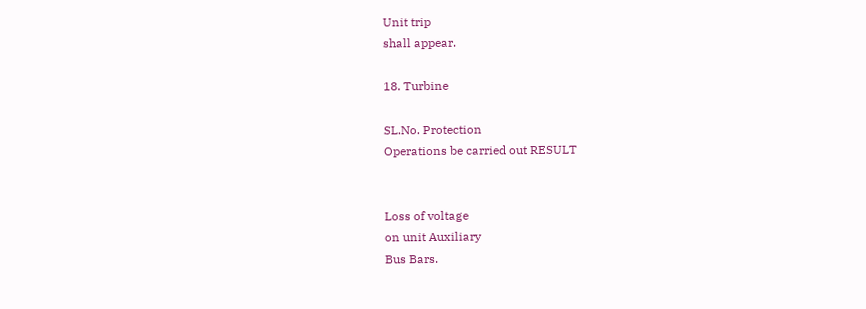Unit trip
shall appear.

18. Turbine

SL.No. Protection
Operations be carried out RESULT


Loss of voltage
on unit Auxiliary
Bus Bars.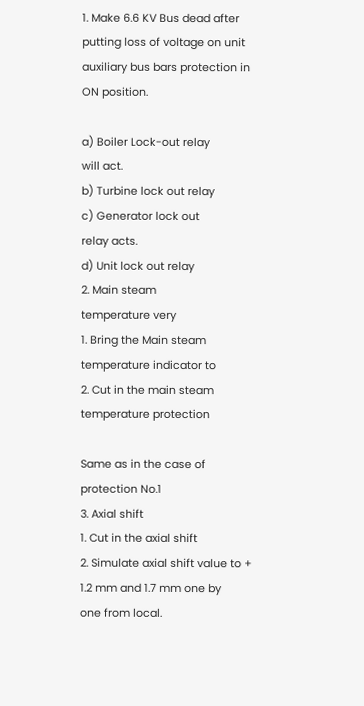1. Make 6.6 KV Bus dead after
putting loss of voltage on unit
auxiliary bus bars protection in
ON position.

a) Boiler Lock-out relay
will act.
b) Turbine lock out relay
c) Generator lock out
relay acts.
d) Unit lock out relay
2. Main steam
temperature very
1. Bring the Main steam
temperature indicator to
2. Cut in the main steam
temperature protection

Same as in the case of
protection No.1
3. Axial shift
1. Cut in the axial shift
2. Simulate axial shift value to +
1.2 mm and 1.7 mm one by
one from local.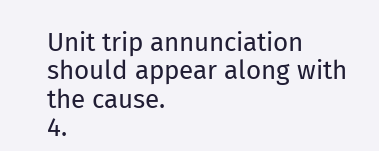Unit trip annunciation
should appear along with
the cause.
4.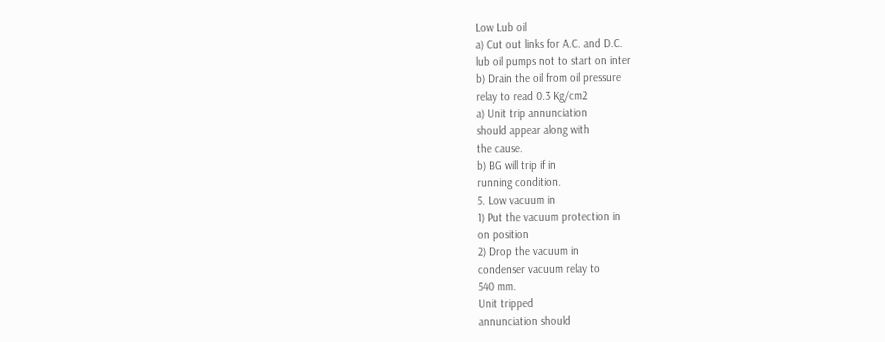Low Lub oil
a) Cut out links for A.C. and D.C.
lub oil pumps not to start on inter
b) Drain the oil from oil pressure
relay to read 0.3 Kg/cm2
a) Unit trip annunciation
should appear along with
the cause.
b) BG will trip if in
running condition.
5. Low vacuum in
1) Put the vacuum protection in
on position
2) Drop the vacuum in
condenser vacuum relay to
540 mm.
Unit tripped
annunciation should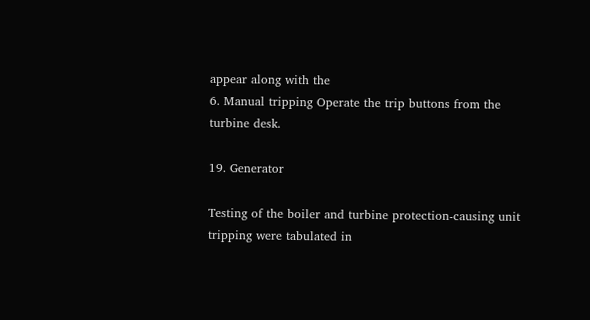appear along with the
6. Manual tripping Operate the trip buttons from the
turbine desk.

19. Generator

Testing of the boiler and turbine protection-causing unit tripping were tabulated in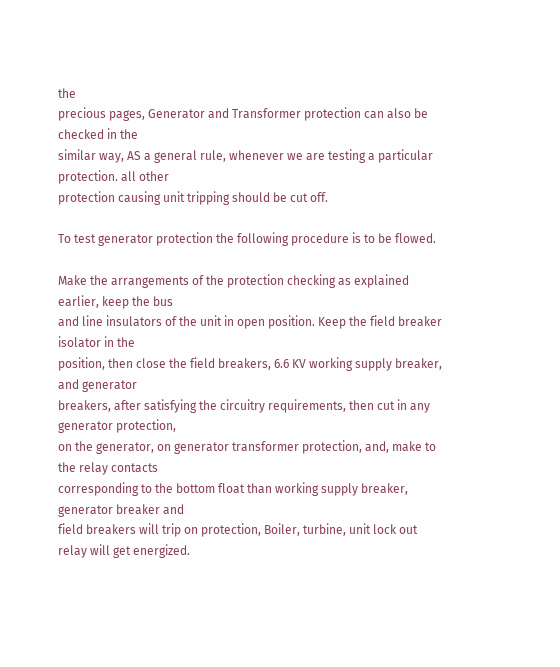the
precious pages, Generator and Transformer protection can also be checked in the
similar way, AS a general rule, whenever we are testing a particular protection. all other
protection causing unit tripping should be cut off.

To test generator protection the following procedure is to be flowed.

Make the arrangements of the protection checking as explained earlier, keep the bus
and line insulators of the unit in open position. Keep the field breaker isolator in the
position, then close the field breakers, 6.6 KV working supply breaker, and generator
breakers, after satisfying the circuitry requirements, then cut in any generator protection,
on the generator, on generator transformer protection, and, make to the relay contacts
corresponding to the bottom float than working supply breaker, generator breaker and
field breakers will trip on protection, Boiler, turbine, unit lock out relay will get energized.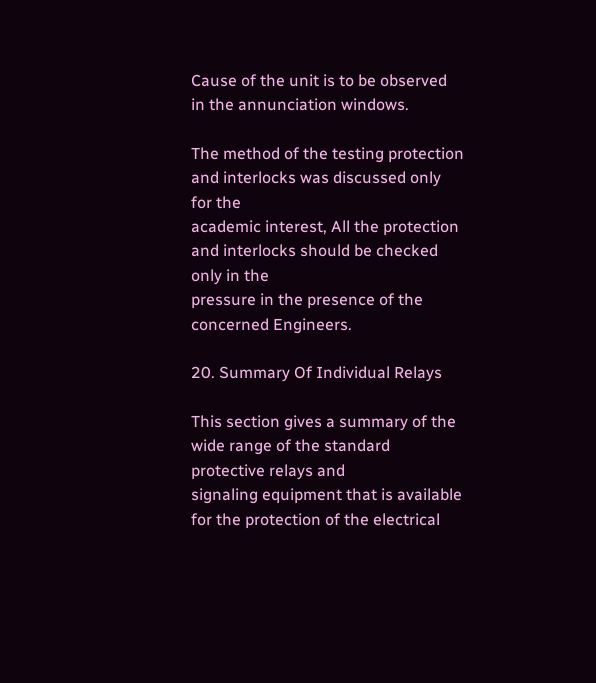Cause of the unit is to be observed in the annunciation windows.

The method of the testing protection and interlocks was discussed only for the
academic interest, All the protection and interlocks should be checked only in the
pressure in the presence of the concerned Engineers.

20. Summary Of Individual Relays

This section gives a summary of the wide range of the standard protective relays and
signaling equipment that is available for the protection of the electrical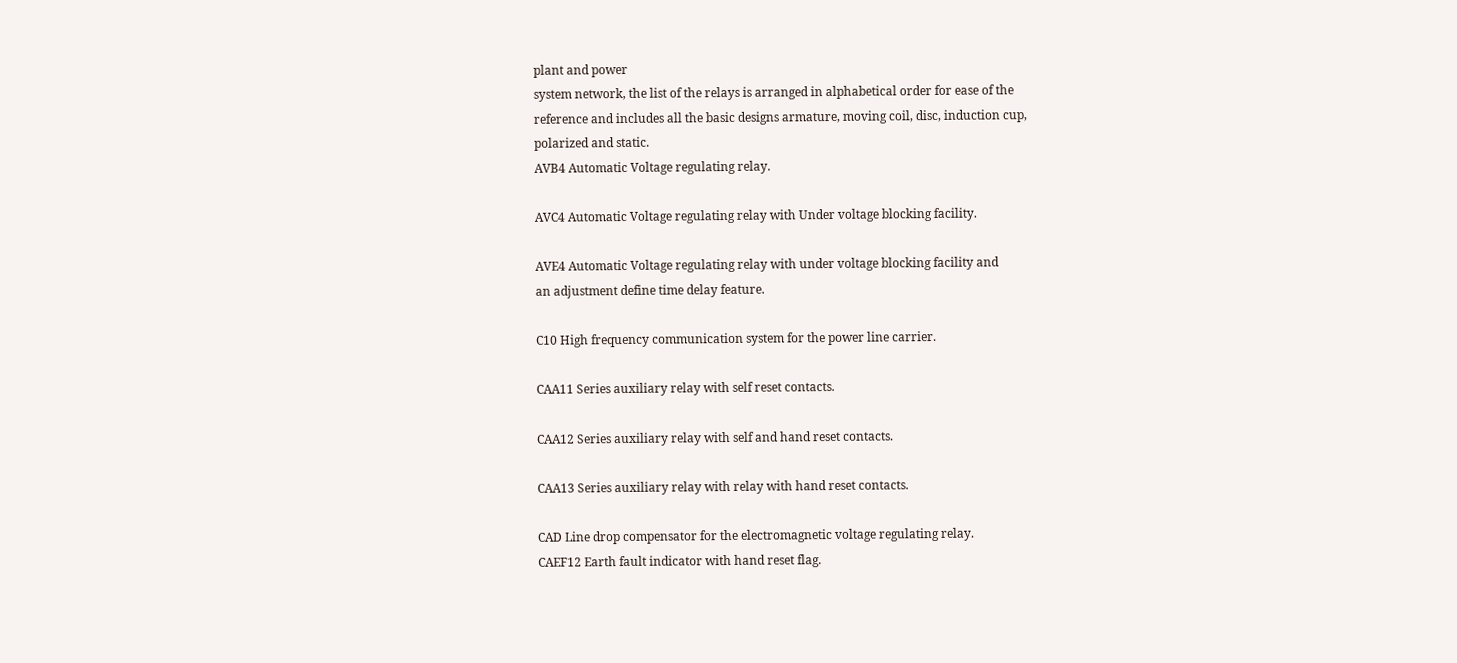plant and power
system network, the list of the relays is arranged in alphabetical order for ease of the
reference and includes all the basic designs armature, moving coil, disc, induction cup,
polarized and static.
AVB4 Automatic Voltage regulating relay.

AVC4 Automatic Voltage regulating relay with Under voltage blocking facility.

AVE4 Automatic Voltage regulating relay with under voltage blocking facility and
an adjustment define time delay feature.

C10 High frequency communication system for the power line carrier.

CAA11 Series auxiliary relay with self reset contacts.

CAA12 Series auxiliary relay with self and hand reset contacts.

CAA13 Series auxiliary relay with relay with hand reset contacts.

CAD Line drop compensator for the electromagnetic voltage regulating relay.
CAEF12 Earth fault indicator with hand reset flag.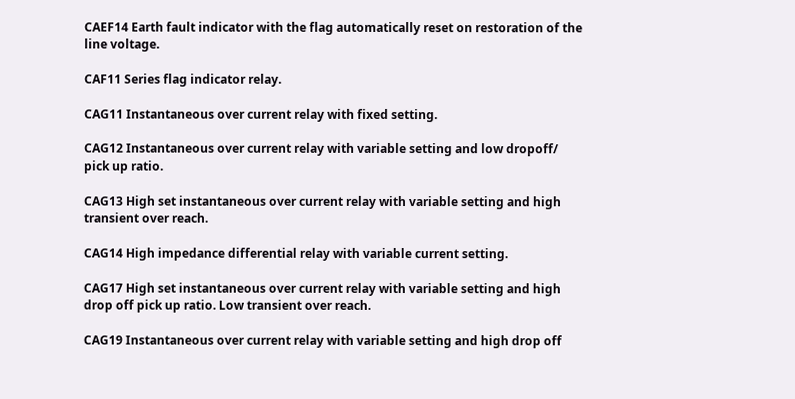CAEF14 Earth fault indicator with the flag automatically reset on restoration of the
line voltage.

CAF11 Series flag indicator relay.

CAG11 Instantaneous over current relay with fixed setting.

CAG12 Instantaneous over current relay with variable setting and low dropoff/
pick up ratio.

CAG13 High set instantaneous over current relay with variable setting and high
transient over reach.

CAG14 High impedance differential relay with variable current setting.

CAG17 High set instantaneous over current relay with variable setting and high
drop off pick up ratio. Low transient over reach.

CAG19 Instantaneous over current relay with variable setting and high drop off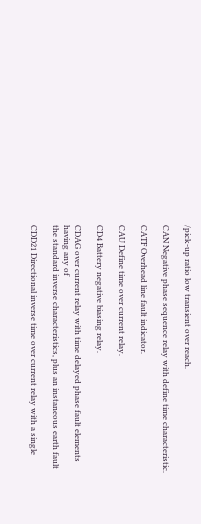/pick-up ratio low transient over reach.

CAN Negative phase sequence relay with define time characteristic.

CATF Overhead line fault indicator.

CAU Define time over current relay.

CD4 Battery negative biasing relay.

CDAG over current relay with time delayed phase fault elements having any of
the standard inverse characteristics, plus an instaneous earth fault

CDD21 Directional inverse time over current relay with a single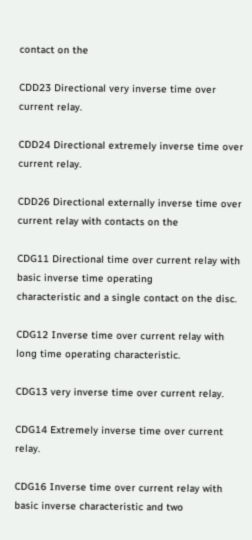contact on the

CDD23 Directional very inverse time over current relay.

CDD24 Directional extremely inverse time over current relay.

CDD26 Directional externally inverse time over current relay with contacts on the

CDG11 Directional time over current relay with basic inverse time operating
characteristic and a single contact on the disc.

CDG12 Inverse time over current relay with long time operating characteristic.

CDG13 very inverse time over current relay.

CDG14 Extremely inverse time over current relay.

CDG16 Inverse time over current relay with basic inverse characteristic and two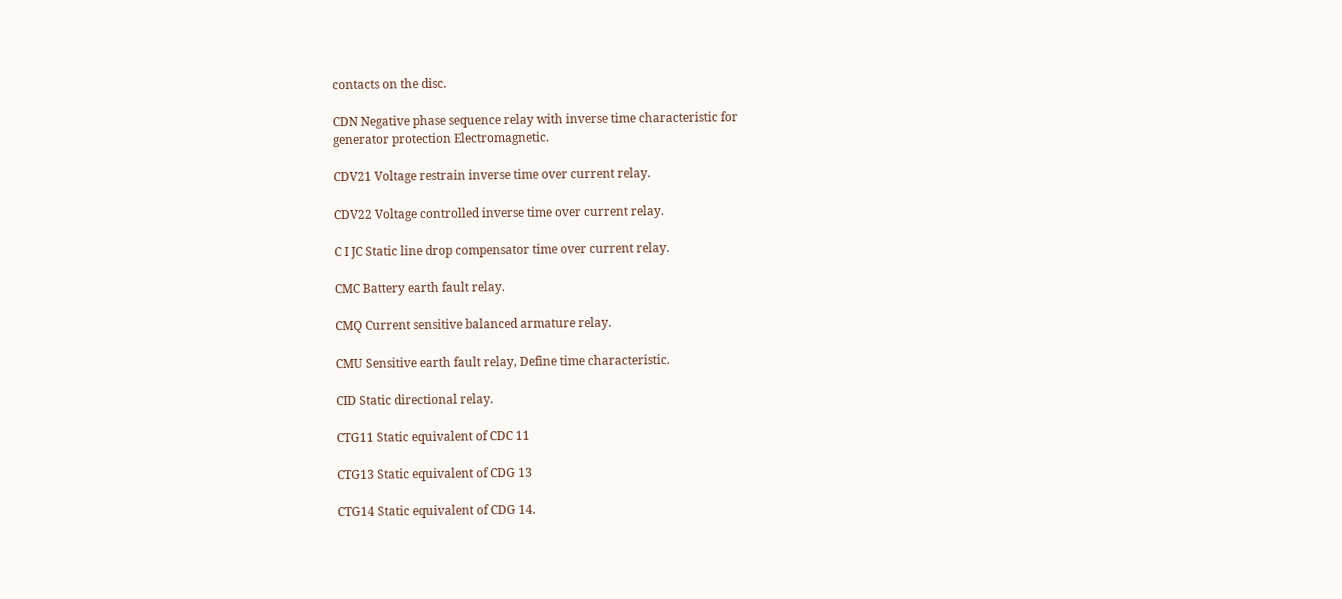contacts on the disc.

CDN Negative phase sequence relay with inverse time characteristic for
generator protection Electromagnetic.

CDV21 Voltage restrain inverse time over current relay.

CDV22 Voltage controlled inverse time over current relay.

C I JC Static line drop compensator time over current relay.

CMC Battery earth fault relay.

CMQ Current sensitive balanced armature relay.

CMU Sensitive earth fault relay, Define time characteristic.

CID Static directional relay.

CTG11 Static equivalent of CDC 11

CTG13 Static equivalent of CDG 13

CTG14 Static equivalent of CDG 14.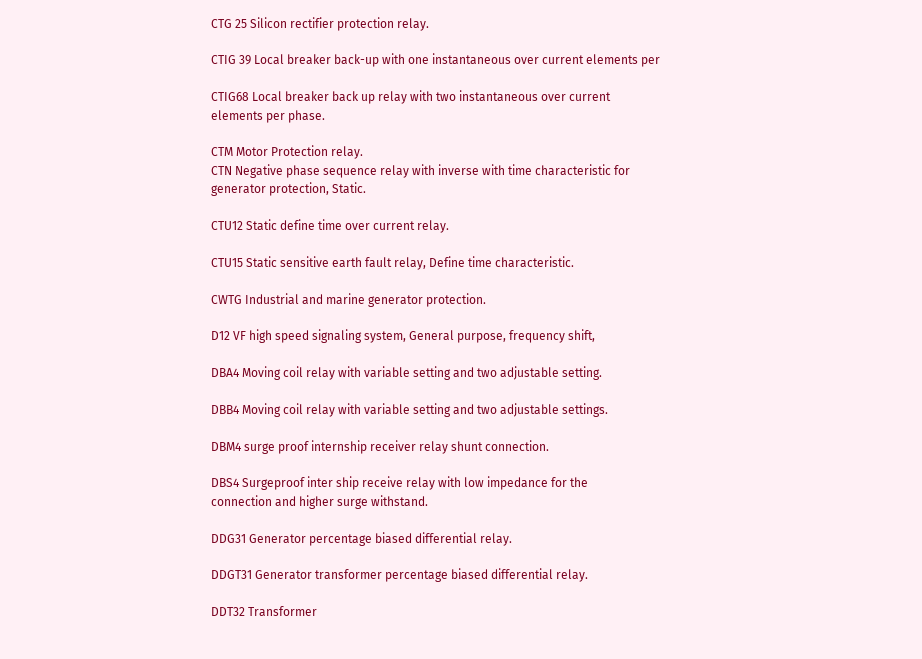CTG 25 Silicon rectifier protection relay.

CTIG 39 Local breaker back-up with one instantaneous over current elements per

CTIG68 Local breaker back up relay with two instantaneous over current
elements per phase.

CTM Motor Protection relay.
CTN Negative phase sequence relay with inverse with time characteristic for
generator protection, Static.

CTU12 Static define time over current relay.

CTU15 Static sensitive earth fault relay, Define time characteristic.

CWTG Industrial and marine generator protection.

D12 VF high speed signaling system, General purpose, frequency shift,

DBA4 Moving coil relay with variable setting and two adjustable setting.

DBB4 Moving coil relay with variable setting and two adjustable settings.

DBM4 surge proof internship receiver relay shunt connection.

DBS4 Surgeproof inter ship receive relay with low impedance for the
connection and higher surge withstand.

DDG31 Generator percentage biased differential relay.

DDGT31 Generator transformer percentage biased differential relay.

DDT32 Transformer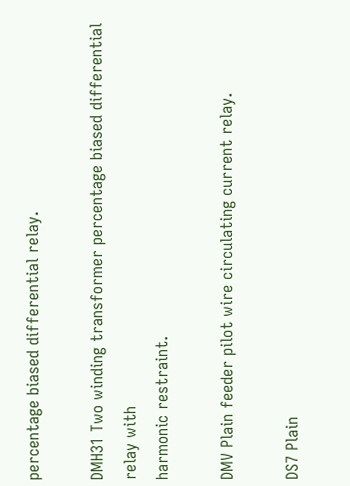percentage biased differential relay.

DMH31 Two winding transformer percentage biased differential relay with
harmonic restraint.

DMV Plain feeder pilot wire circulating current relay.

DS7 Plain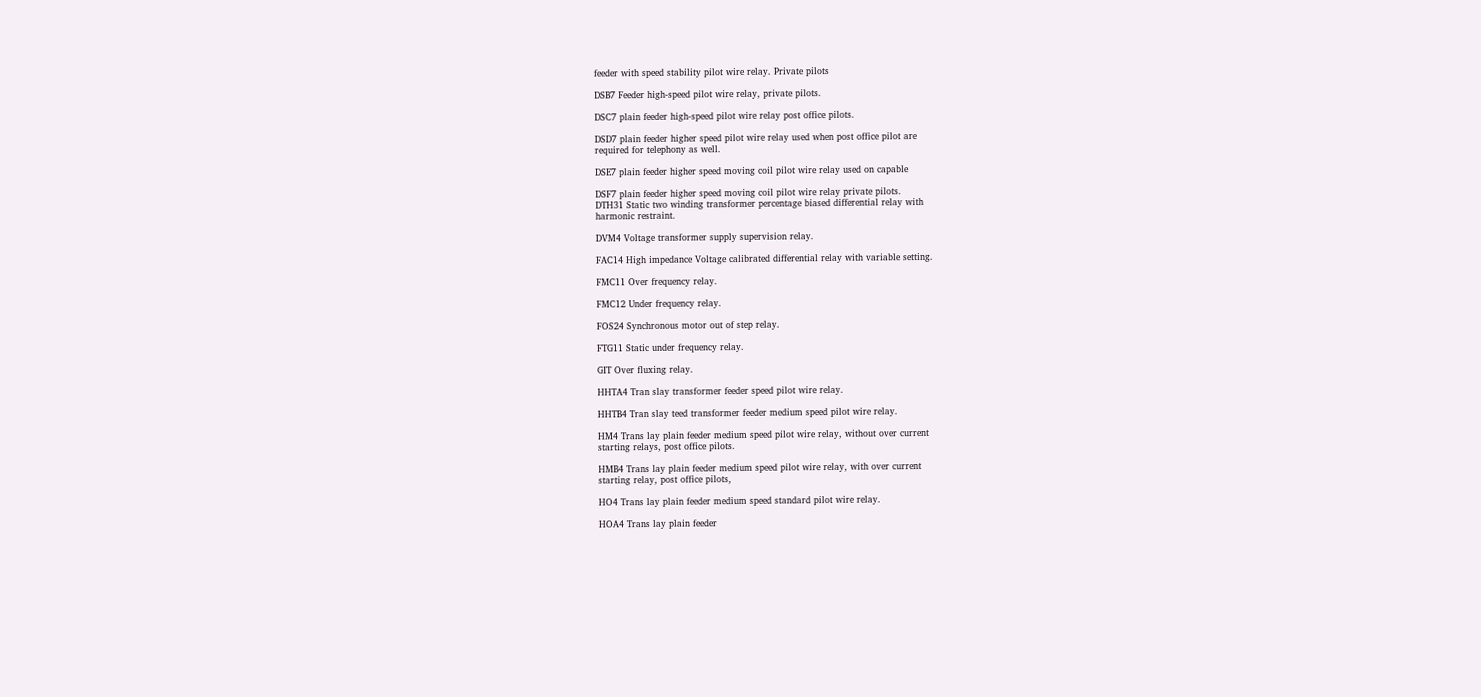feeder with speed stability pilot wire relay. Private pilots

DSB7 Feeder high-speed pilot wire relay, private pilots.

DSC7 plain feeder high-speed pilot wire relay post office pilots.

DSD7 plain feeder higher speed pilot wire relay used when post office pilot are
required for telephony as well.

DSE7 plain feeder higher speed moving coil pilot wire relay used on capable

DSF7 plain feeder higher speed moving coil pilot wire relay private pilots.
DTH31 Static two winding transformer percentage biased differential relay with
harmonic restraint.

DVM4 Voltage transformer supply supervision relay.

FAC14 High impedance Voltage calibrated differential relay with variable setting.

FMC11 Over frequency relay.

FMC12 Under frequency relay.

FOS24 Synchronous motor out of step relay.

FTG11 Static under frequency relay.

GIT Over fluxing relay.

HHTA4 Tran slay transformer feeder speed pilot wire relay.

HHTB4 Tran slay teed transformer feeder medium speed pilot wire relay.

HM4 Trans lay plain feeder medium speed pilot wire relay, without over current
starting relays, post office pilots.

HMB4 Trans lay plain feeder medium speed pilot wire relay, with over current
starting relay, post office pilots,

HO4 Trans lay plain feeder medium speed standard pilot wire relay.

HOA4 Trans lay plain feeder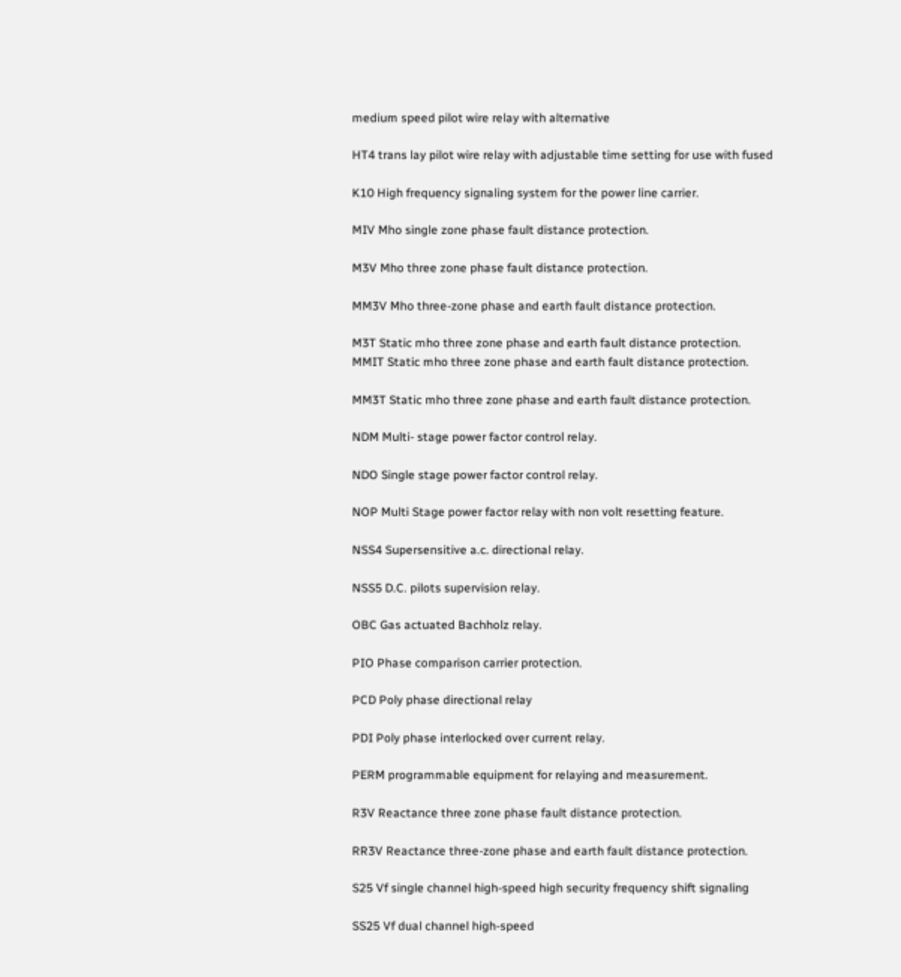medium speed pilot wire relay with alternative

HT4 trans lay pilot wire relay with adjustable time setting for use with fused

K10 High frequency signaling system for the power line carrier.

MIV Mho single zone phase fault distance protection.

M3V Mho three zone phase fault distance protection.

MM3V Mho three-zone phase and earth fault distance protection.

M3T Static mho three zone phase and earth fault distance protection.
MMIT Static mho three zone phase and earth fault distance protection.

MM3T Static mho three zone phase and earth fault distance protection.

NDM Multi- stage power factor control relay.

NDO Single stage power factor control relay.

NOP Multi Stage power factor relay with non volt resetting feature.

NSS4 Supersensitive a.c. directional relay.

NSS5 D.C. pilots supervision relay.

OBC Gas actuated Bachholz relay.

PIO Phase comparison carrier protection.

PCD Poly phase directional relay

PDI Poly phase interlocked over current relay.

PERM programmable equipment for relaying and measurement.

R3V Reactance three zone phase fault distance protection.

RR3V Reactance three-zone phase and earth fault distance protection.

S25 Vf single channel high-speed high security frequency shift signaling

SS25 Vf dual channel high-speed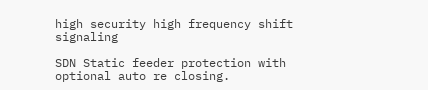high security high frequency shift signaling

SDN Static feeder protection with optional auto re closing.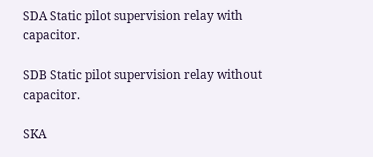SDA Static pilot supervision relay with capacitor.

SDB Static pilot supervision relay without capacitor.

SKA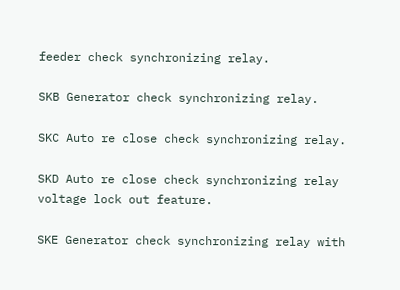feeder check synchronizing relay.

SKB Generator check synchronizing relay.

SKC Auto re close check synchronizing relay.

SKD Auto re close check synchronizing relay voltage lock out feature.

SKE Generator check synchronizing relay with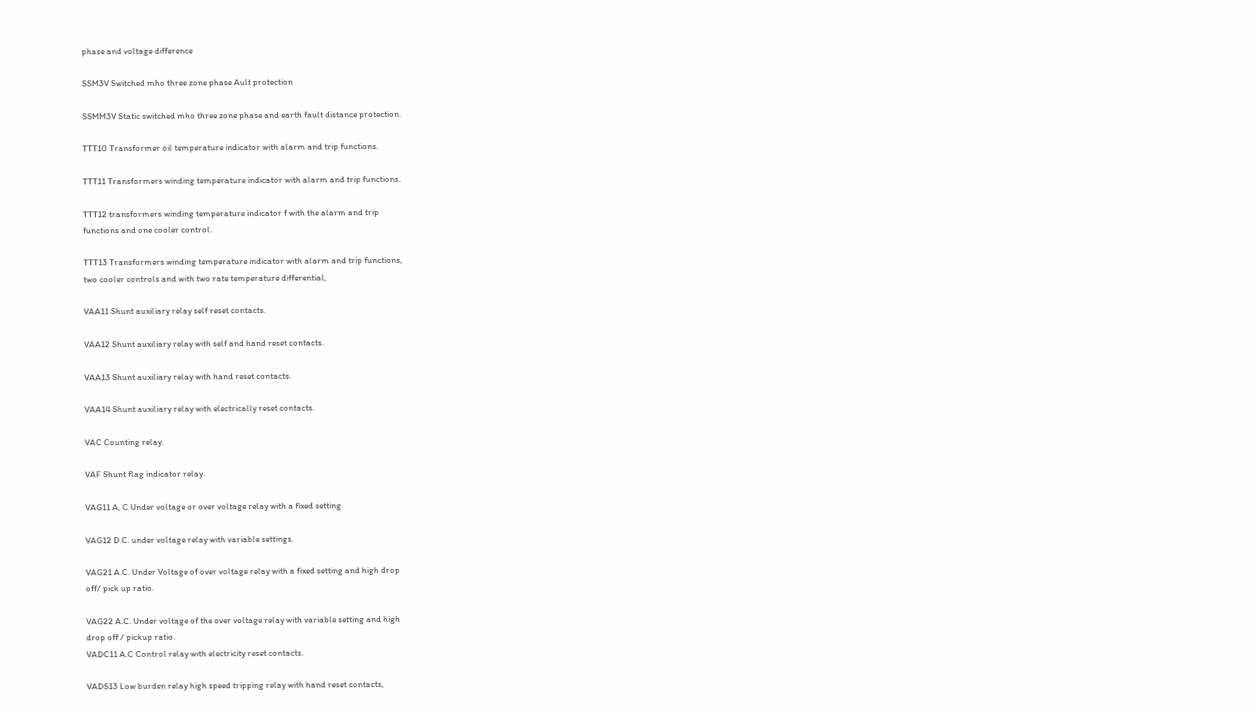phase and voltage difference

SSM3V Switched mho three zone phase Ault protection

SSMM3V Static switched mho three zone phase and earth fault distance protection.

TTT10 Transformer oil temperature indicator with alarm and trip functions.

TTT11 Transformers winding temperature indicator with alarm and trip functions.

TTT12 transformers winding temperature indicator f with the alarm and trip
functions and one cooler control.

TTT13 Transformers winding temperature indicator with alarm and trip functions,
two cooler controls and with two rate temperature differential,

VAA11 Shunt auxiliary relay self reset contacts.

VAA12 Shunt auxiliary relay with self and hand reset contacts.

VAA13 Shunt auxiliary relay with hand reset contacts.

VAA14 Shunt auxiliary relay with electrically reset contacts.

VAC Counting relay.

VAF Shunt flag indicator relay.

VAG11 A, C Under voltage or over voltage relay with a fixed setting.

VAG12 D.C. under voltage relay with variable settings.

VAG21 A.C. Under Voltage of over voltage relay with a fixed setting and high drop
off/ pick up ratio.

VAG22 A.C. Under voltage of the over voltage relay with variable setting and high
drop off / pickup ratio.
VADC11 A.C Control relay with electricity reset contacts.

VADS13 Low burden relay high speed tripping relay with hand reset contacts,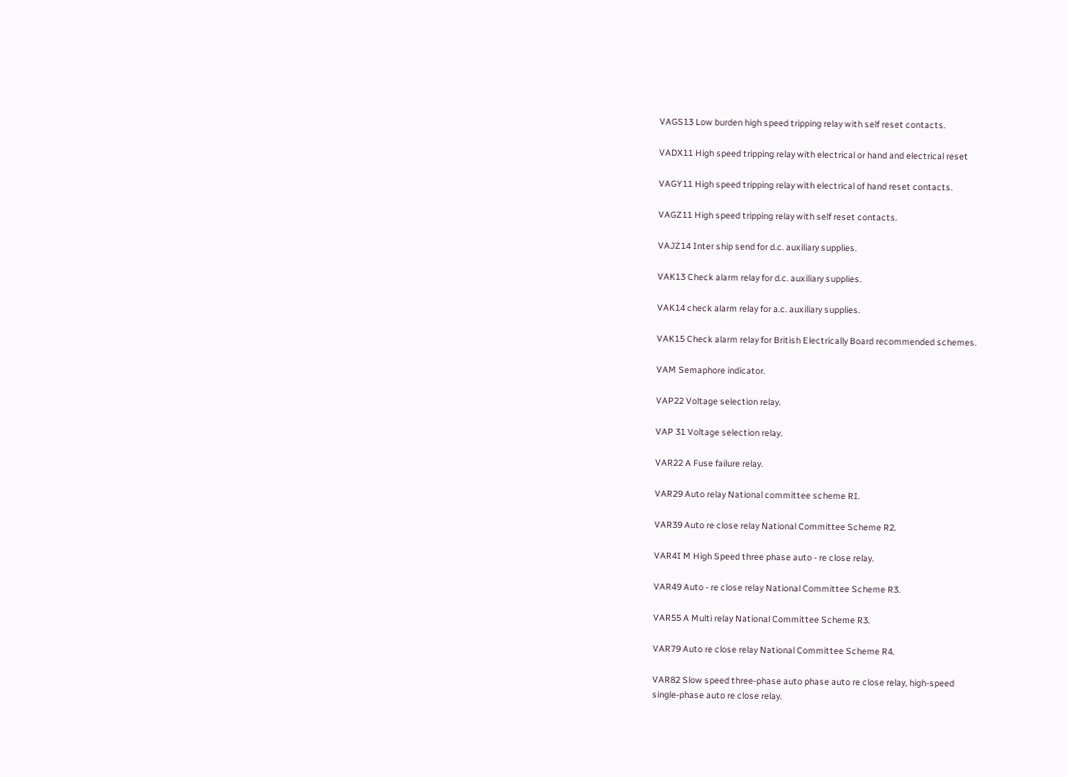VAGS13 Low burden high speed tripping relay with self reset contacts.

VADX11 High speed tripping relay with electrical or hand and electrical reset

VAGY11 High speed tripping relay with electrical of hand reset contacts.

VAGZ11 High speed tripping relay with self reset contacts.

VAJZ14 Inter ship send for d.c. auxiliary supplies.

VAK13 Check alarm relay for d.c. auxiliary supplies.

VAK14 check alarm relay for a.c. auxiliary supplies.

VAK15 Check alarm relay for British Electrically Board recommended schemes.

VAM Semaphore indicator.

VAP22 Voltage selection relay.

VAP 31 Voltage selection relay.

VAR22 A Fuse failure relay.

VAR29 Auto relay National committee scheme RI.

VAR39 Auto re close relay National Committee Scheme R2.

VAR4I M High Speed three phase auto - re close relay.

VAR49 Auto - re close relay National Committee Scheme R3.

VAR55 A Multi relay National Committee Scheme R3.

VAR79 Auto re close relay National Committee Scheme R4.

VAR82 Slow speed three-phase auto phase auto re close relay, high-speed
single-phase auto re close relay.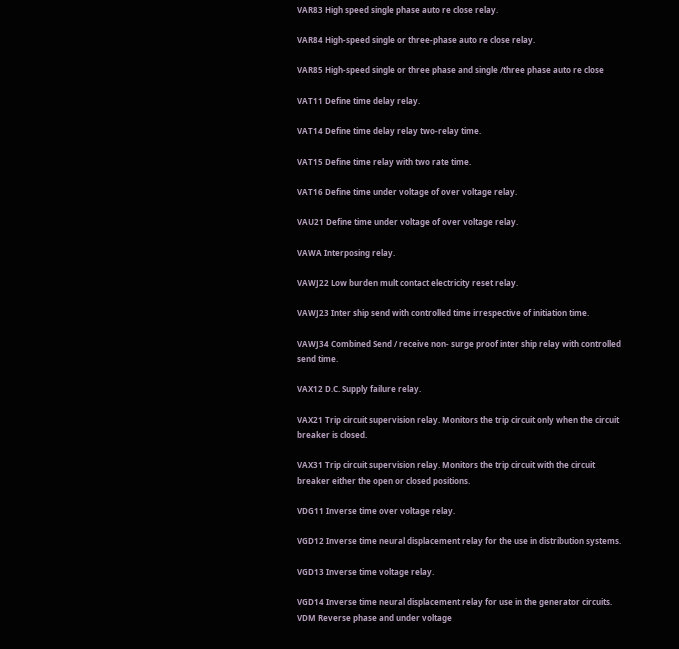VAR83 High speed single phase auto re close relay.

VAR84 High-speed single or three-phase auto re close relay.

VAR85 High-speed single or three phase and single /three phase auto re close

VAT11 Define time delay relay.

VAT14 Define time delay relay two-relay time.

VAT15 Define time relay with two rate time.

VAT16 Define time under voltage of over voltage relay.

VAU21 Define time under voltage of over voltage relay.

VAWA Interposing relay.

VAWJ22 Low burden mult contact electricity reset relay.

VAWJ23 Inter ship send with controlled time irrespective of initiation time.

VAWJ34 Combined Send / receive non- surge proof inter ship relay with controlled
send time.

VAX12 D.C. Supply failure relay.

VAX21 Trip circuit supervision relay. Monitors the trip circuit only when the circuit
breaker is closed.

VAX31 Trip circuit supervision relay. Monitors the trip circuit with the circuit
breaker either the open or closed positions.

VDG11 Inverse time over voltage relay.

VGD12 Inverse time neural displacement relay for the use in distribution systems.

VGD13 Inverse time voltage relay.

VGD14 Inverse time neural displacement relay for use in the generator circuits.
VDM Reverse phase and under voltage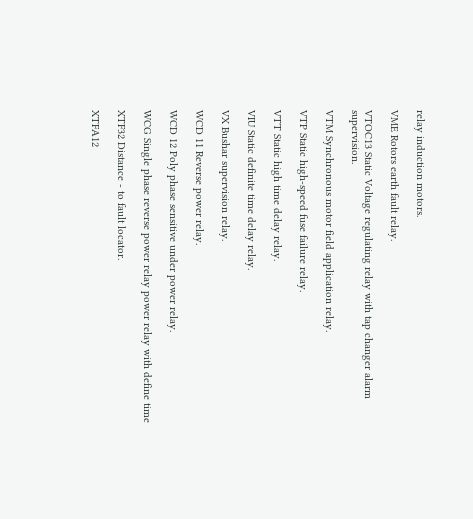relay induction motors.

VME Rotors earth fault relay.

VTOC13 Static Voltage regulating relay with tap changer alarm supervision.

VTM Synchronous motor field application relay.

VTP Static high-speed fuse failure relay.

VTT Static high time delay relay.

VIU Static definite time delay relay.

VX Bushar supervision relay.

WCD 11 Reverse power relay.

WCD 12 Poly phase sensitive under power relay.

WCG Single phase reverse power relay power relay with define time

XTF32 Distance - to fault locator.

XTFA12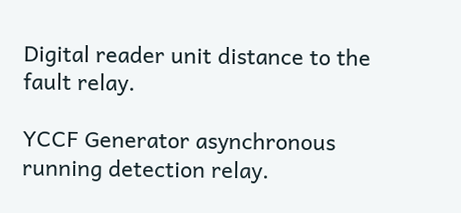Digital reader unit distance to the fault relay.

YCCF Generator asynchronous running detection relay.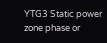YTG3 Static power zone phase or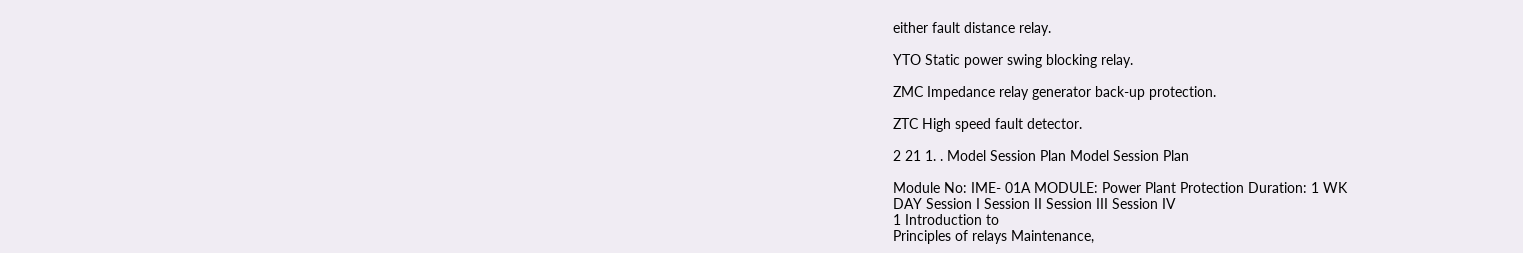either fault distance relay.

YTO Static power swing blocking relay.

ZMC Impedance relay generator back-up protection.

ZTC High speed fault detector.

2 21 1. . Model Session Plan Model Session Plan

Module No: IME- 01A MODULE: Power Plant Protection Duration: 1 WK
DAY Session I Session II Session III Session IV
1 Introduction to
Principles of relays Maintenance,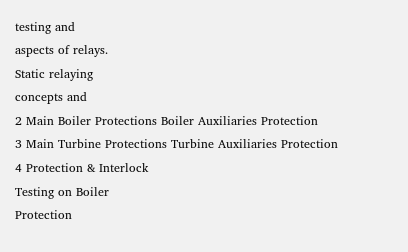testing and
aspects of relays.
Static relaying
concepts and
2 Main Boiler Protections Boiler Auxiliaries Protection
3 Main Turbine Protections Turbine Auxiliaries Protection
4 Protection & Interlock
Testing on Boiler
Protection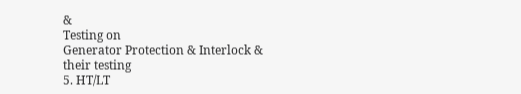&
Testing on
Generator Protection & Interlock &
their testing
5. HT/LT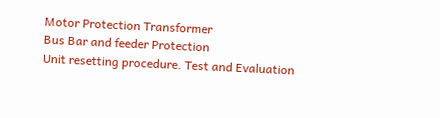Motor Protection Transformer
Bus Bar and feeder Protection
Unit resetting procedure. Test and Evaluation